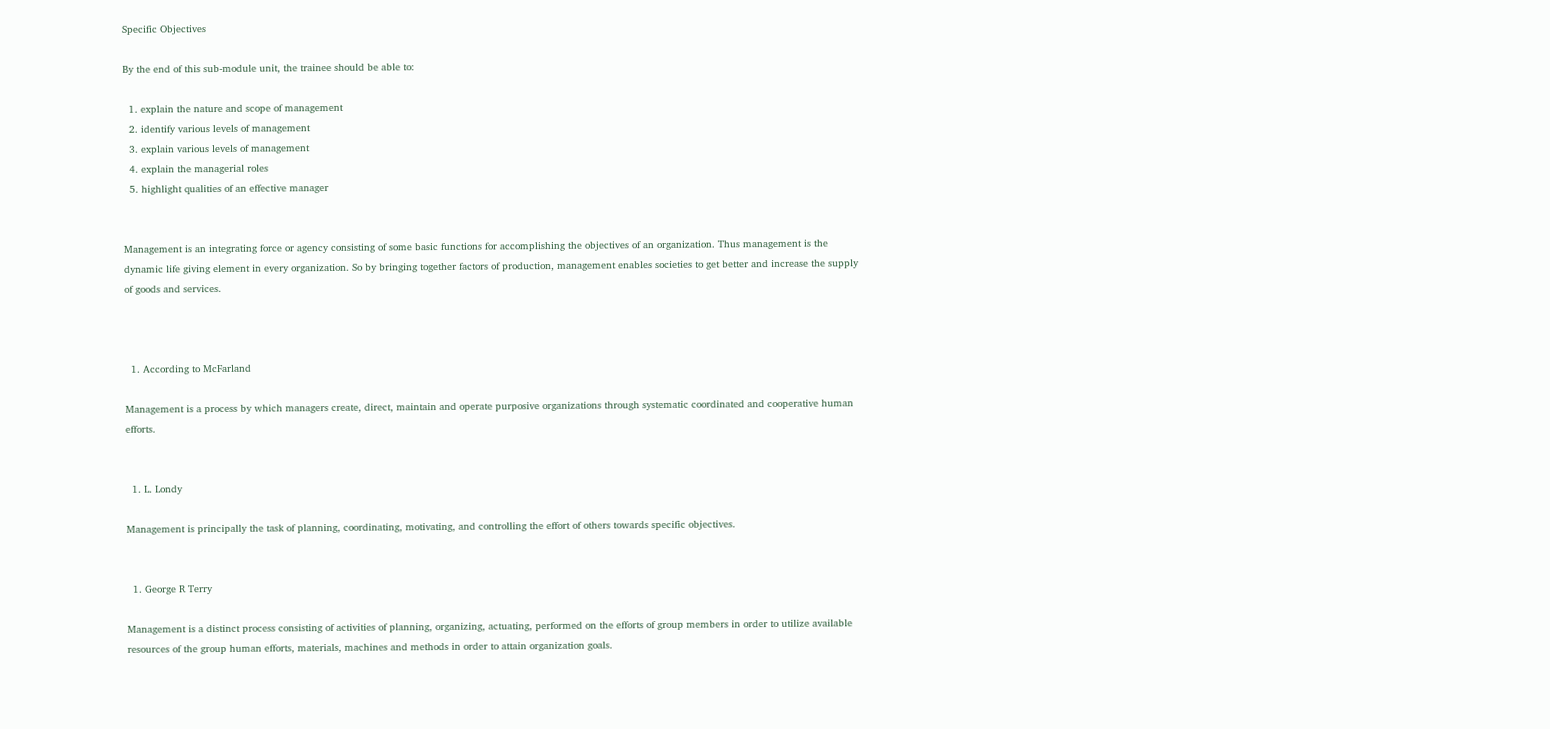Specific Objectives

By the end of this sub-module unit, the trainee should be able to:

  1. explain the nature and scope of management
  2. identify various levels of management
  3. explain various levels of management
  4. explain the managerial roles
  5. highlight qualities of an effective manager


Management is an integrating force or agency consisting of some basic functions for accomplishing the objectives of an organization. Thus management is the dynamic life giving element in every organization. So by bringing together factors of production, management enables societies to get better and increase the supply of goods and services.



  1. According to McFarland

Management is a process by which managers create, direct, maintain and operate purposive organizations through systematic coordinated and cooperative human efforts.


  1. L. Londy

Management is principally the task of planning, coordinating, motivating, and controlling the effort of others towards specific objectives.


  1. George R Terry

Management is a distinct process consisting of activities of planning, organizing, actuating, performed on the efforts of group members in order to utilize available resources of the group human efforts, materials, machines and methods in order to attain organization goals.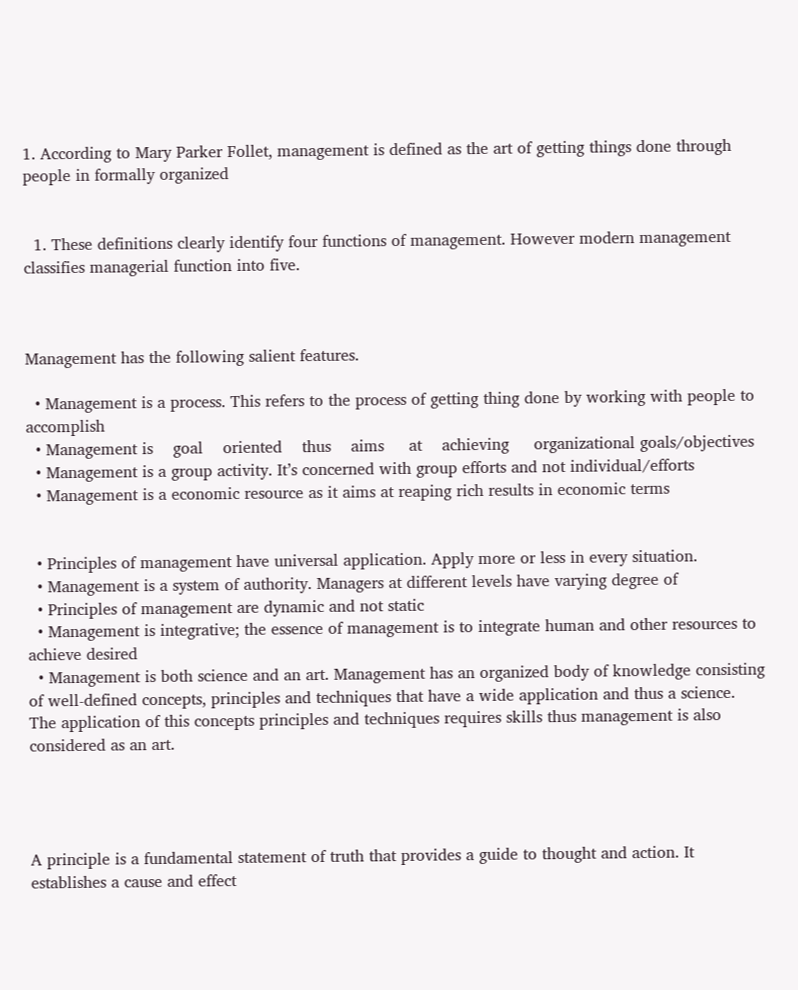1. According to Mary Parker Follet, management is defined as the art of getting things done through people in formally organized


  1. These definitions clearly identify four functions of management. However modern management classifies managerial function into five.



Management has the following salient features.

  • Management is a process. This refers to the process of getting thing done by working with people to accomplish
  • Management is    goal    oriented    thus    aims     at    achieving     organizational goals/objectives
  • Management is a group activity. It’s concerned with group efforts and not individual/efforts
  • Management is a economic resource as it aims at reaping rich results in economic terms


  • Principles of management have universal application. Apply more or less in every situation.
  • Management is a system of authority. Managers at different levels have varying degree of
  • Principles of management are dynamic and not static
  • Management is integrative; the essence of management is to integrate human and other resources to achieve desired
  • Management is both science and an art. Management has an organized body of knowledge consisting of well-defined concepts, principles and techniques that have a wide application and thus a science. The application of this concepts principles and techniques requires skills thus management is also considered as an art.




A principle is a fundamental statement of truth that provides a guide to thought and action. It establishes a cause and effect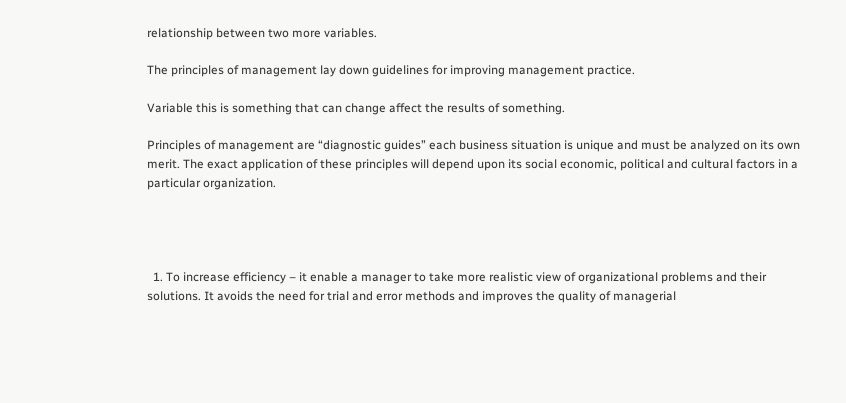relationship between two more variables.

The principles of management lay down guidelines for improving management practice.

Variable this is something that can change affect the results of something.

Principles of management are “diagnostic guides” each business situation is unique and must be analyzed on its own merit. The exact application of these principles will depend upon its social economic, political and cultural factors in a particular organization.




  1. To increase efficiency – it enable a manager to take more realistic view of organizational problems and their solutions. It avoids the need for trial and error methods and improves the quality of managerial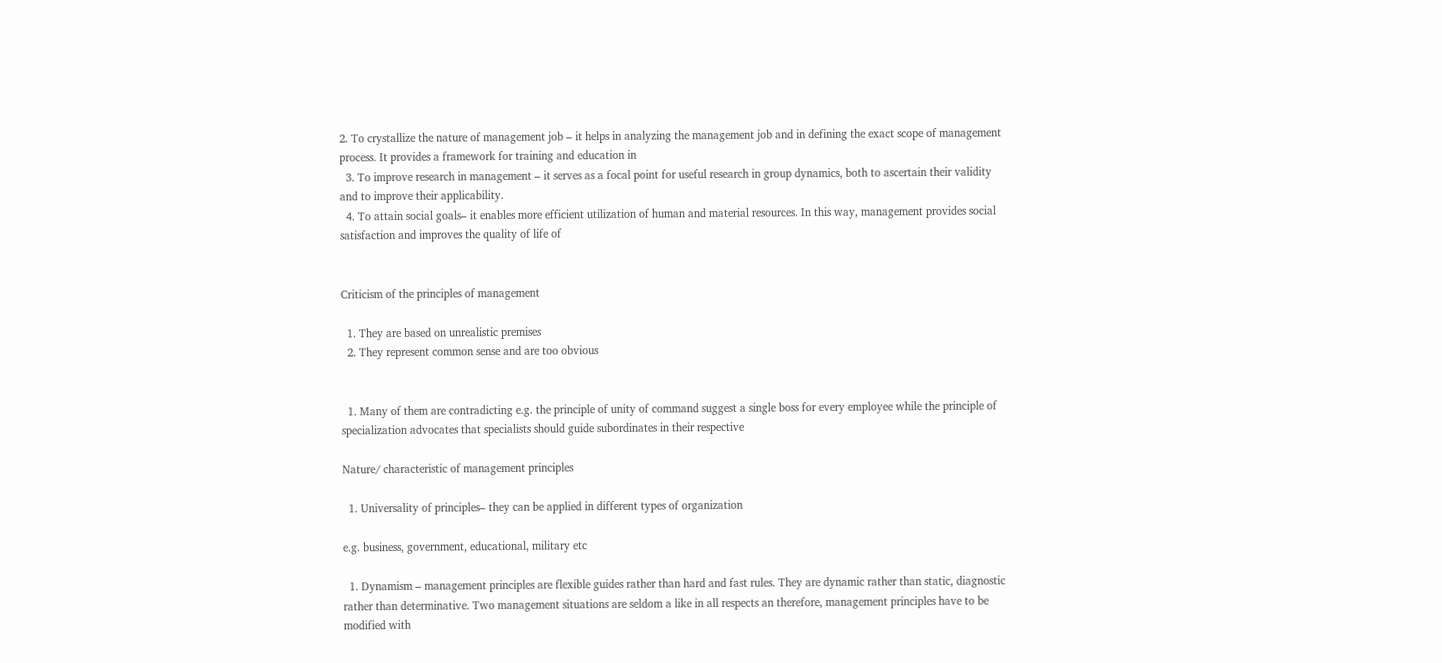2. To crystallize the nature of management job – it helps in analyzing the management job and in defining the exact scope of management process. It provides a framework for training and education in
  3. To improve research in management – it serves as a focal point for useful research in group dynamics, both to ascertain their validity and to improve their applicability.
  4. To attain social goals– it enables more efficient utilization of human and material resources. In this way, management provides social satisfaction and improves the quality of life of


Criticism of the principles of management

  1. They are based on unrealistic premises
  2. They represent common sense and are too obvious


  1. Many of them are contradicting e.g. the principle of unity of command suggest a single boss for every employee while the principle of specialization advocates that specialists should guide subordinates in their respective

Nature/ characteristic of management principles

  1. Universality of principles– they can be applied in different types of organization

e.g. business, government, educational, military etc

  1. Dynamism – management principles are flexible guides rather than hard and fast rules. They are dynamic rather than static, diagnostic rather than determinative. Two management situations are seldom a like in all respects an therefore, management principles have to be modified with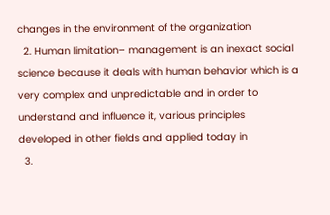changes in the environment of the organization
  2. Human limitation– management is an inexact social science because it deals with human behavior which is a very complex and unpredictable and in order to understand and influence it, various principles developed in other fields and applied today in
  3.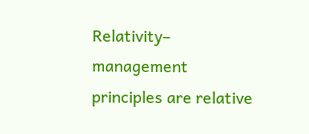Relativity– management principles are relative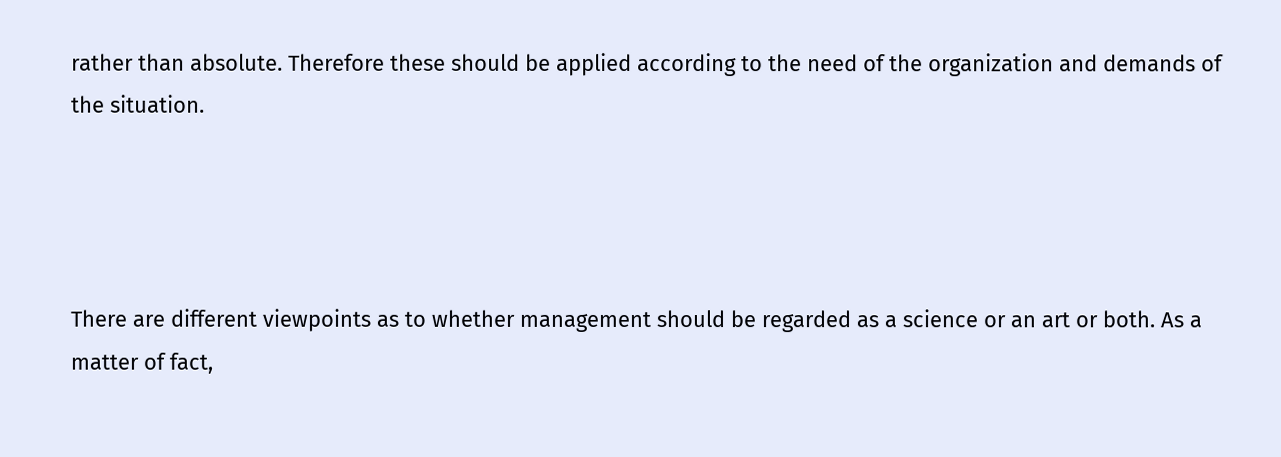rather than absolute. Therefore these should be applied according to the need of the organization and demands of the situation.




There are different viewpoints as to whether management should be regarded as a science or an art or both. As a matter of fact,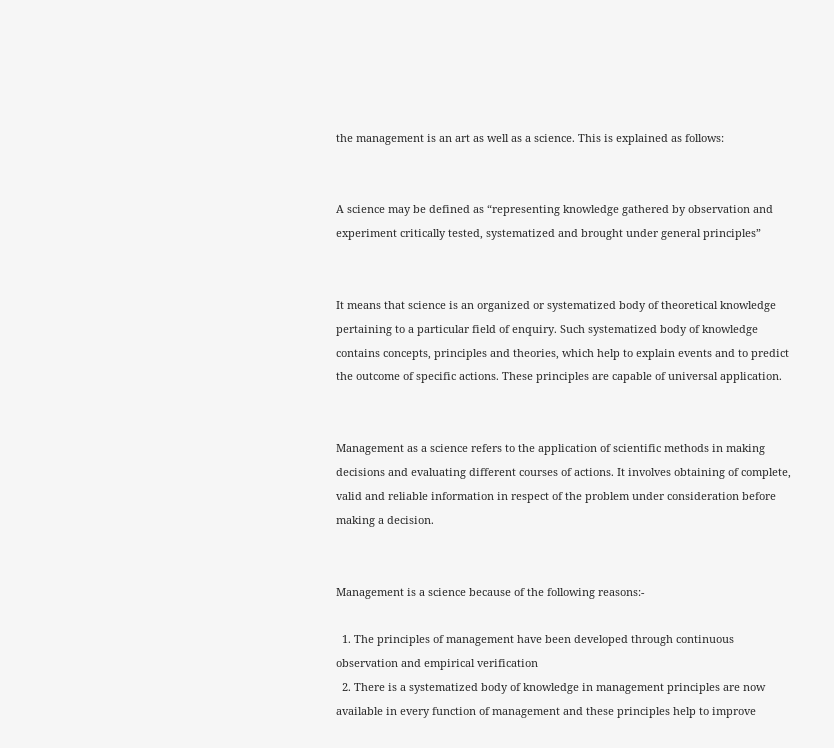the management is an art as well as a science. This is explained as follows:


A science may be defined as “representing knowledge gathered by observation and experiment critically tested, systematized and brought under general principles”


It means that science is an organized or systematized body of theoretical knowledge pertaining to a particular field of enquiry. Such systematized body of knowledge contains concepts, principles and theories, which help to explain events and to predict the outcome of specific actions. These principles are capable of universal application.


Management as a science refers to the application of scientific methods in making decisions and evaluating different courses of actions. It involves obtaining of complete, valid and reliable information in respect of the problem under consideration before making a decision.


Management is a science because of the following reasons:-

  1. The principles of management have been developed through continuous observation and empirical verification
  2. There is a systematized body of knowledge in management principles are now available in every function of management and these principles help to improve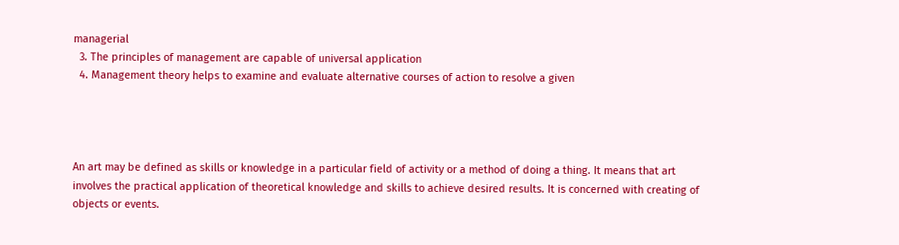managerial
  3. The principles of management are capable of universal application
  4. Management theory helps to examine and evaluate alternative courses of action to resolve a given




An art may be defined as skills or knowledge in a particular field of activity or a method of doing a thing. It means that art involves the practical application of theoretical knowledge and skills to achieve desired results. It is concerned with creating of objects or events.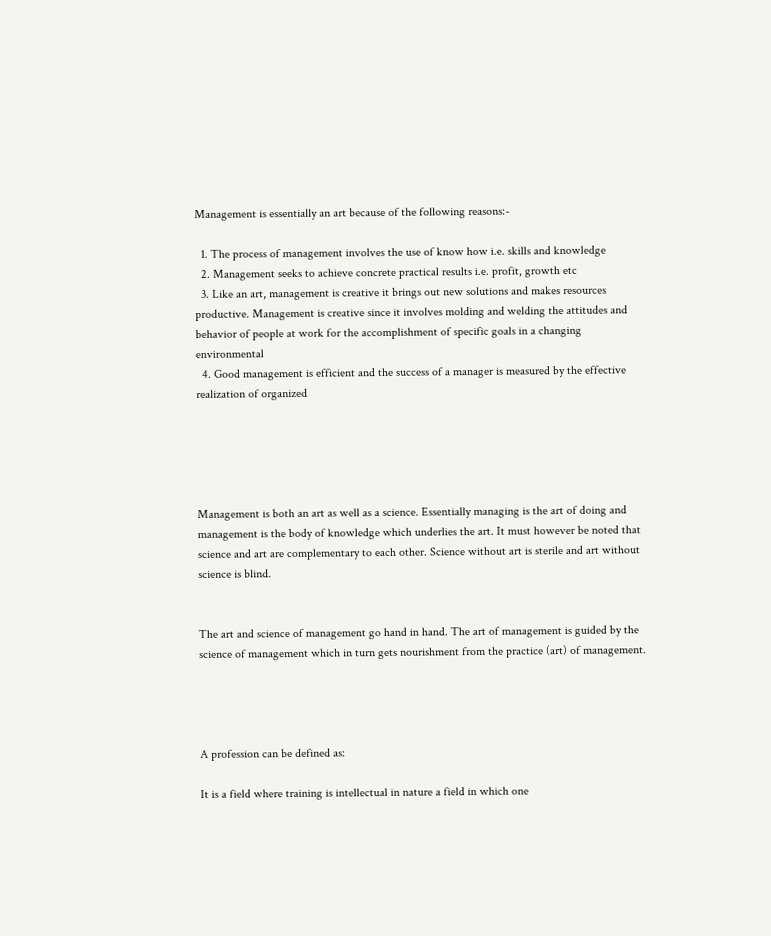Management is essentially an art because of the following reasons:-

  1. The process of management involves the use of know how i.e. skills and knowledge
  2. Management seeks to achieve concrete practical results i.e. profit, growth etc
  3. Like an art, management is creative it brings out new solutions and makes resources productive. Management is creative since it involves molding and welding the attitudes and behavior of people at work for the accomplishment of specific goals in a changing environmental
  4. Good management is efficient and the success of a manager is measured by the effective realization of organized





Management is both an art as well as a science. Essentially managing is the art of doing and management is the body of knowledge which underlies the art. It must however be noted that science and art are complementary to each other. Science without art is sterile and art without science is blind.


The art and science of management go hand in hand. The art of management is guided by the science of management which in turn gets nourishment from the practice (art) of management.




A profession can be defined as:

It is a field where training is intellectual in nature a field in which one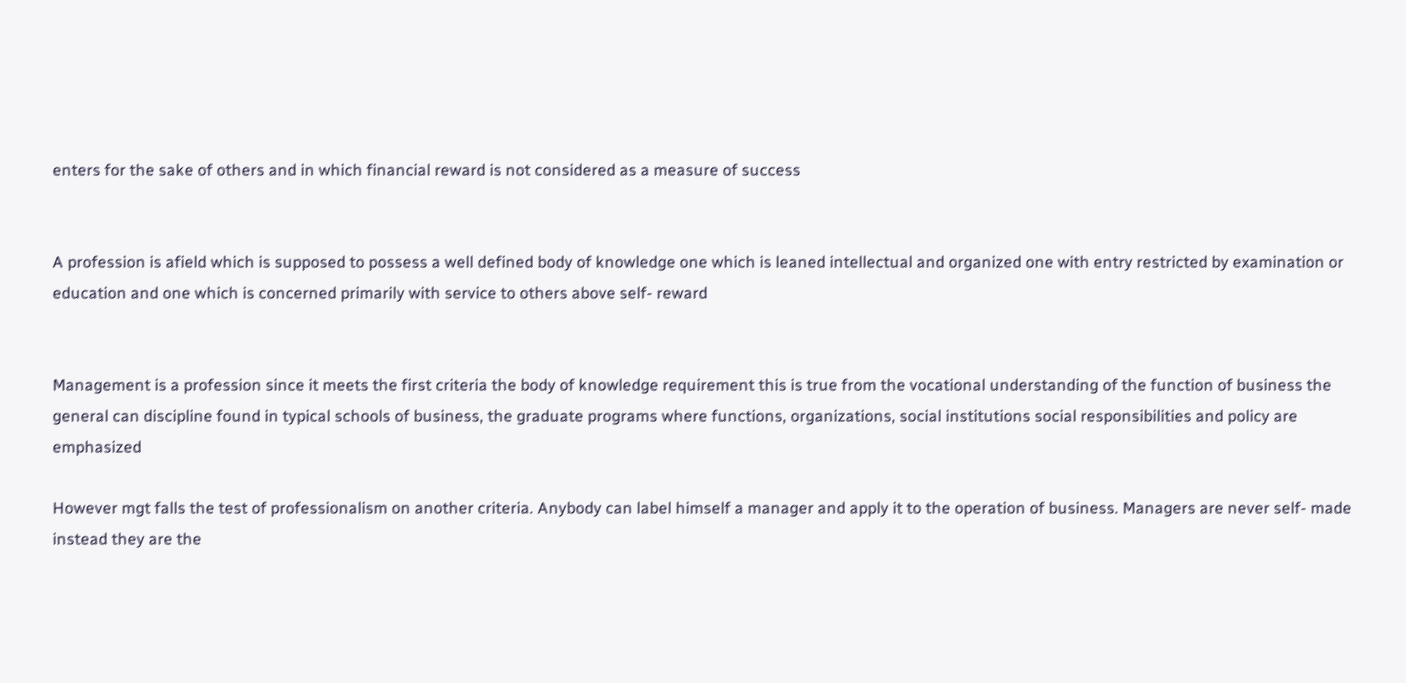enters for the sake of others and in which financial reward is not considered as a measure of success


A profession is afield which is supposed to possess a well defined body of knowledge one which is leaned intellectual and organized one with entry restricted by examination or education and one which is concerned primarily with service to others above self- reward


Management is a profession since it meets the first criteria the body of knowledge requirement this is true from the vocational understanding of the function of business the general can discipline found in typical schools of business, the graduate programs where functions, organizations, social institutions social responsibilities and policy are emphasized

However mgt falls the test of professionalism on another criteria. Anybody can label himself a manager and apply it to the operation of business. Managers are never self- made instead they are the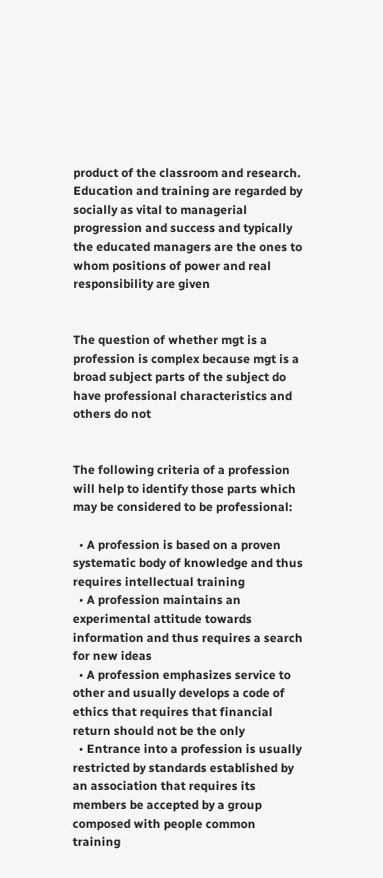product of the classroom and research. Education and training are regarded by socially as vital to managerial progression and success and typically the educated managers are the ones to whom positions of power and real responsibility are given


The question of whether mgt is a profession is complex because mgt is a broad subject parts of the subject do have professional characteristics and others do not


The following criteria of a profession will help to identify those parts which may be considered to be professional:

  • A profession is based on a proven systematic body of knowledge and thus requires intellectual training
  • A profession maintains an experimental attitude towards information and thus requires a search for new ideas
  • A profession emphasizes service to other and usually develops a code of ethics that requires that financial return should not be the only
  • Entrance into a profession is usually restricted by standards established by an association that requires its members be accepted by a group composed with people common training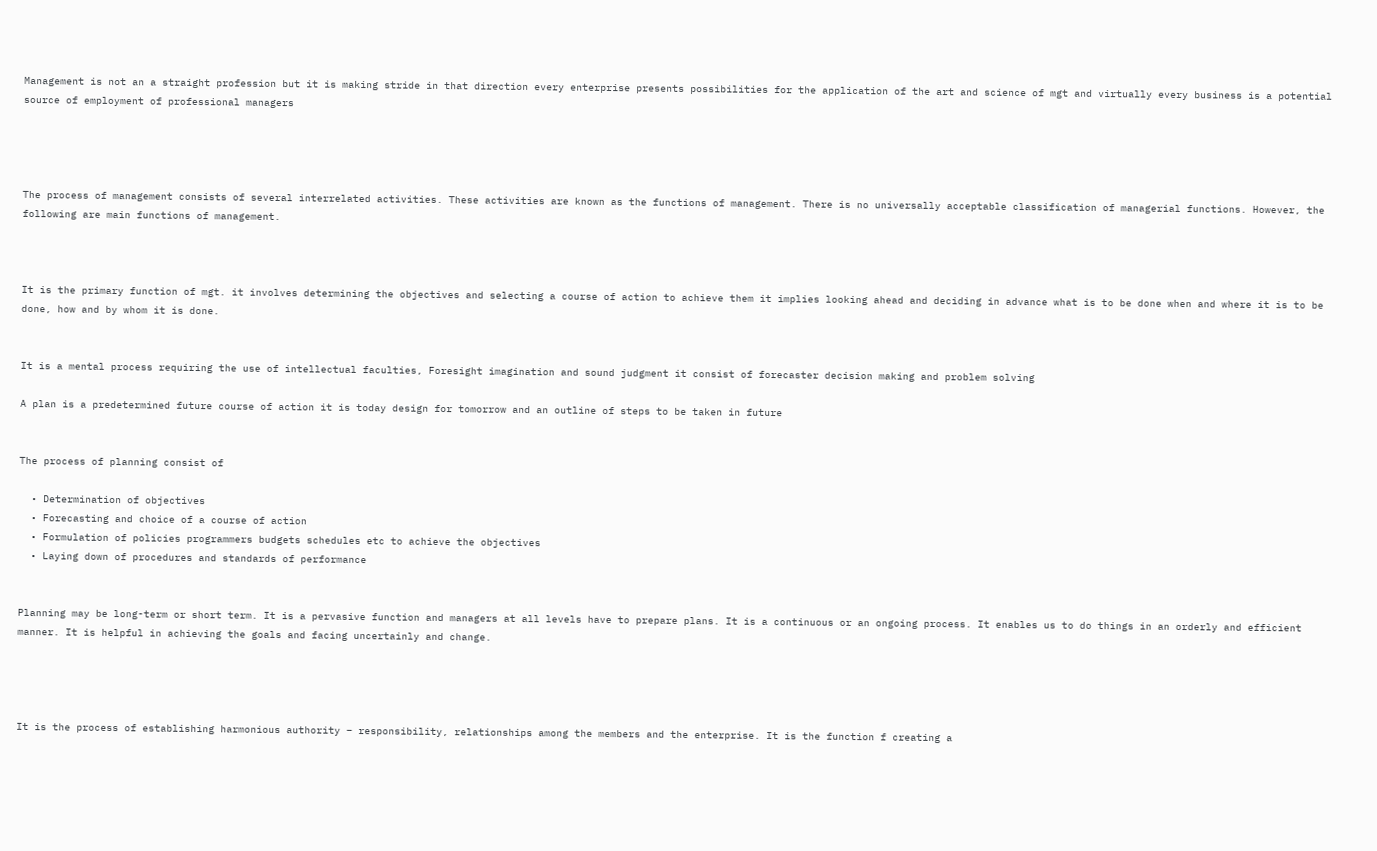Management is not an a straight profession but it is making stride in that direction every enterprise presents possibilities for the application of the art and science of mgt and virtually every business is a potential source of employment of professional managers




The process of management consists of several interrelated activities. These activities are known as the functions of management. There is no universally acceptable classification of managerial functions. However, the following are main functions of management.



It is the primary function of mgt. it involves determining the objectives and selecting a course of action to achieve them it implies looking ahead and deciding in advance what is to be done when and where it is to be done, how and by whom it is done.


It is a mental process requiring the use of intellectual faculties, Foresight imagination and sound judgment it consist of forecaster decision making and problem solving

A plan is a predetermined future course of action it is today design for tomorrow and an outline of steps to be taken in future


The process of planning consist of

  • Determination of objectives
  • Forecasting and choice of a course of action
  • Formulation of policies programmers budgets schedules etc to achieve the objectives
  • Laying down of procedures and standards of performance


Planning may be long-term or short term. It is a pervasive function and managers at all levels have to prepare plans. It is a continuous or an ongoing process. It enables us to do things in an orderly and efficient manner. It is helpful in achieving the goals and facing uncertainly and change.




It is the process of establishing harmonious authority – responsibility, relationships among the members and the enterprise. It is the function f creating a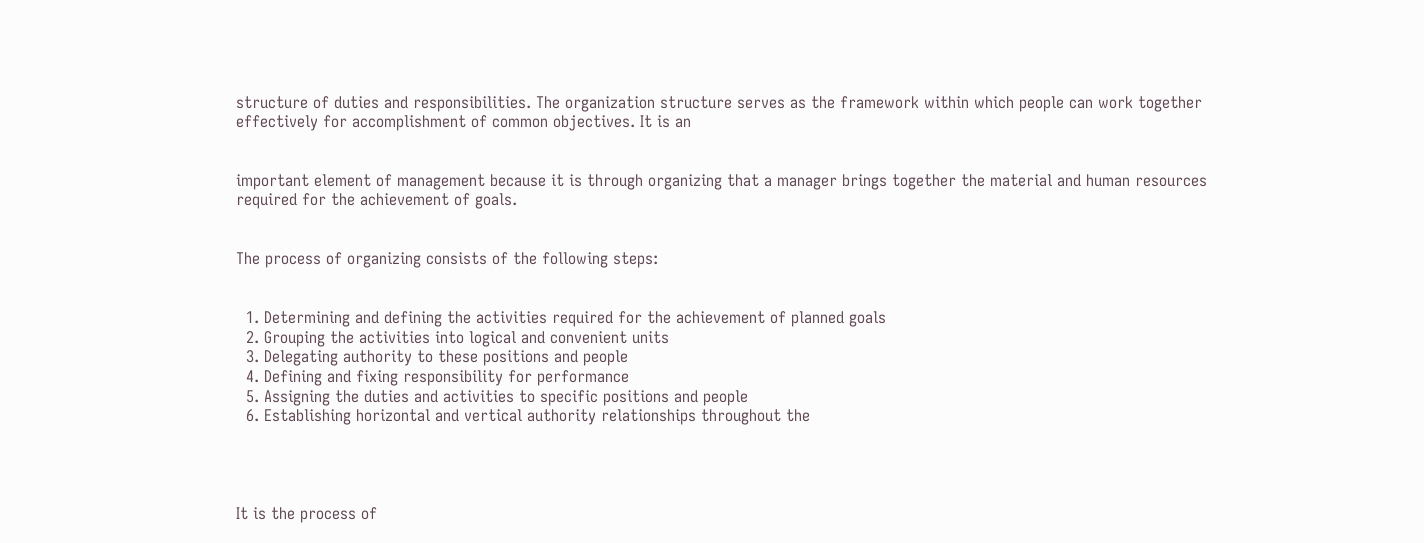structure of duties and responsibilities. The organization structure serves as the framework within which people can work together effectively for accomplishment of common objectives. It is an


important element of management because it is through organizing that a manager brings together the material and human resources required for the achievement of goals.


The process of organizing consists of the following steps:


  1. Determining and defining the activities required for the achievement of planned goals
  2. Grouping the activities into logical and convenient units
  3. Delegating authority to these positions and people
  4. Defining and fixing responsibility for performance
  5. Assigning the duties and activities to specific positions and people
  6. Establishing horizontal and vertical authority relationships throughout the




It is the process of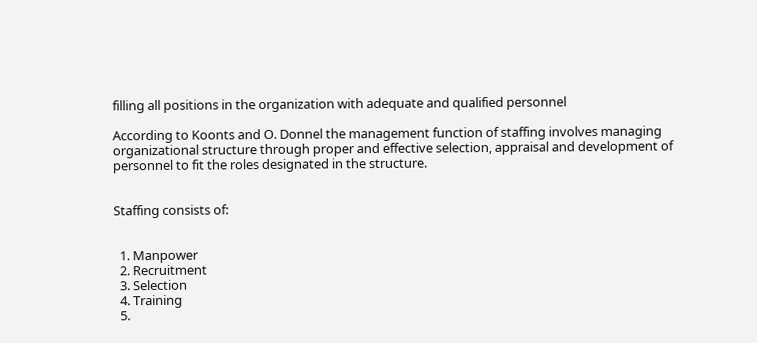filling all positions in the organization with adequate and qualified personnel

According to Koonts and O. Donnel the management function of staffing involves managing organizational structure through proper and effective selection, appraisal and development of personnel to fit the roles designated in the structure.


Staffing consists of:


  1. Manpower
  2. Recruitment
  3. Selection
  4. Training
  5.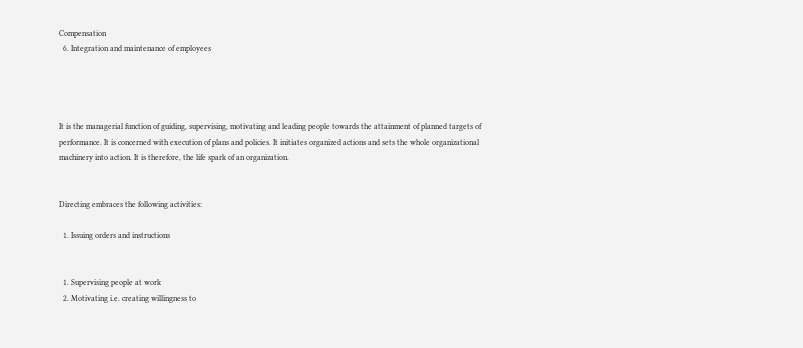Compensation
  6. Integration and maintenance of employees




It is the managerial function of guiding, supervising, motivating and leading people towards the attainment of planned targets of performance. It is concerned with execution of plans and policies. It initiates organized actions and sets the whole organizational machinery into action. It is therefore, the life spark of an organization.


Directing embraces the following activities:

  1. Issuing orders and instructions


  1. Supervising people at work
  2. Motivating i.e. creating willingness to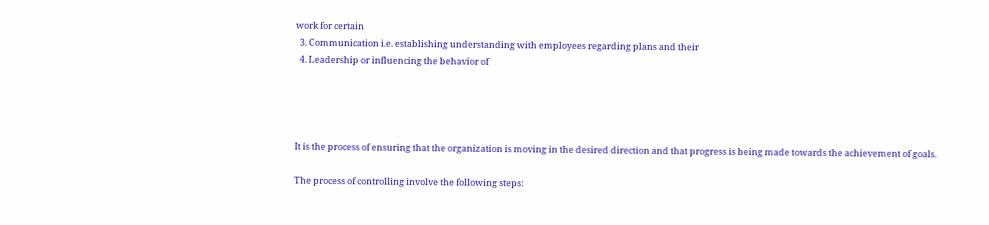work for certain
  3. Communication i.e. establishing understanding with employees regarding plans and their
  4. Leadership or influencing the behavior of




It is the process of ensuring that the organization is moving in the desired direction and that progress is being made towards the achievement of goals.

The process of controlling involve the following steps: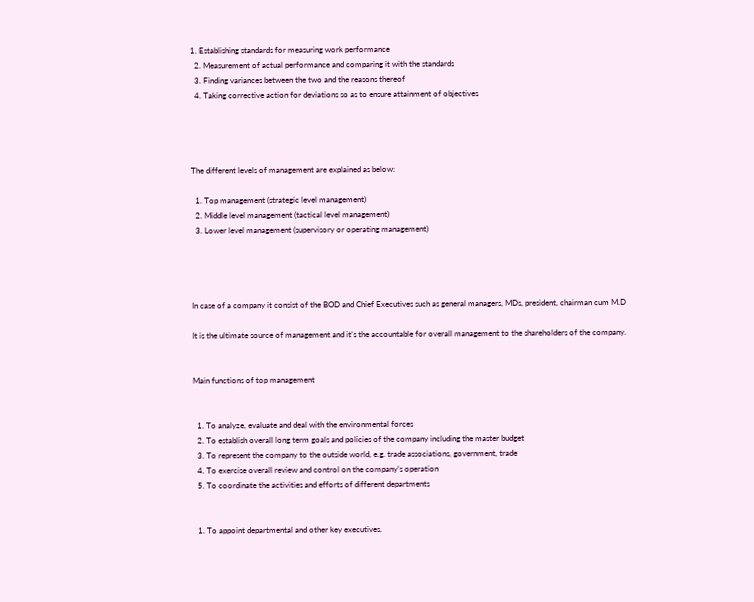1. Establishing standards for measuring work performance
  2. Measurement of actual performance and comparing it with the standards
  3. Finding variances between the two and the reasons thereof
  4. Taking corrective action for deviations so as to ensure attainment of objectives




The different levels of management are explained as below:

  1. Top management (strategic level management)
  2. Middle level management (tactical level management)
  3. Lower level management (supervisory or operating management)




In case of a company it consist of the BOD and Chief Executives such as general managers, MDs, president, chairman cum M.D

It is the ultimate source of management and it’s the accountable for overall management to the shareholders of the company.


Main functions of top management


  1. To analyze, evaluate and deal with the environmental forces
  2. To establish overall long term goals and policies of the company including the master budget
  3. To represent the company to the outside world, e.g. trade associations, government, trade
  4. To exercise overall review and control on the company’s operation
  5. To coordinate the activities and efforts of different departments


  1. To appoint departmental and other key executives.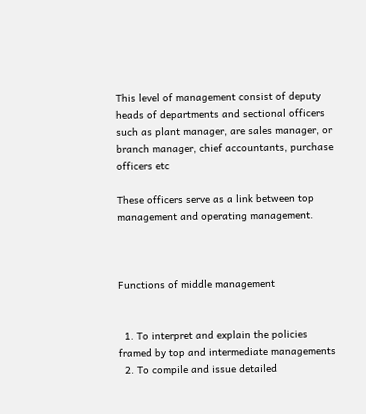This level of management consist of deputy heads of departments and sectional officers such as plant manager, are sales manager, or branch manager, chief accountants, purchase officers etc

These officers serve as a link between top management and operating management.



Functions of middle management


  1. To interpret and explain the policies framed by top and intermediate managements
  2. To compile and issue detailed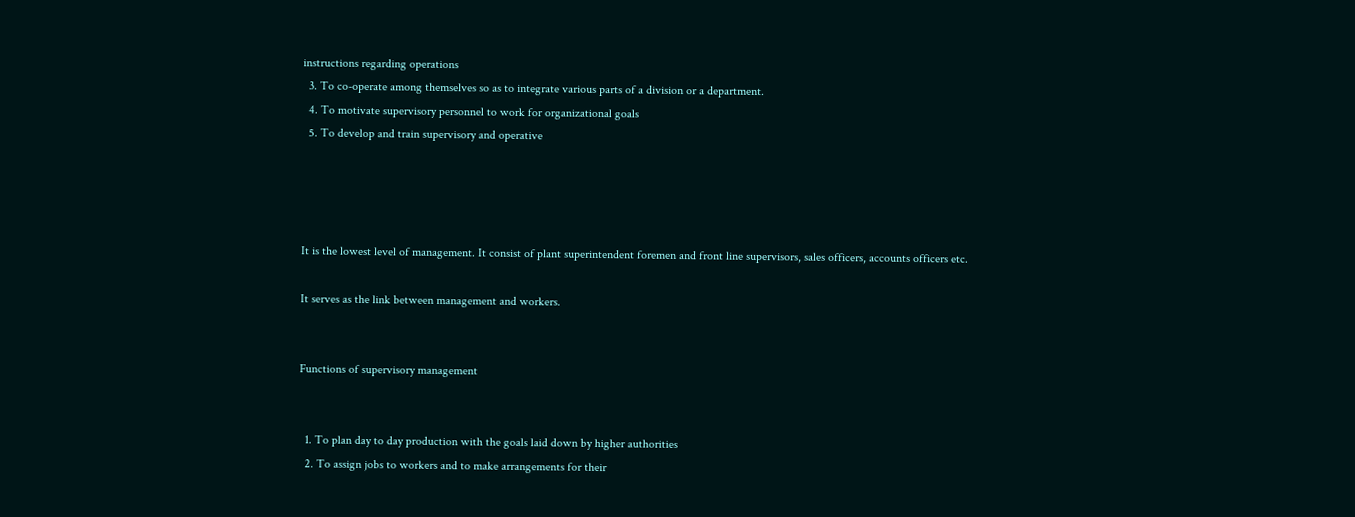instructions regarding operations
  3. To co-operate among themselves so as to integrate various parts of a division or a department.
  4. To motivate supervisory personnel to work for organizational goals
  5. To develop and train supervisory and operative




It is the lowest level of management. It consist of plant superintendent foremen and front line supervisors, sales officers, accounts officers etc.

It serves as the link between management and workers.


Functions of supervisory management


  1. To plan day to day production with the goals laid down by higher authorities
  2. To assign jobs to workers and to make arrangements for their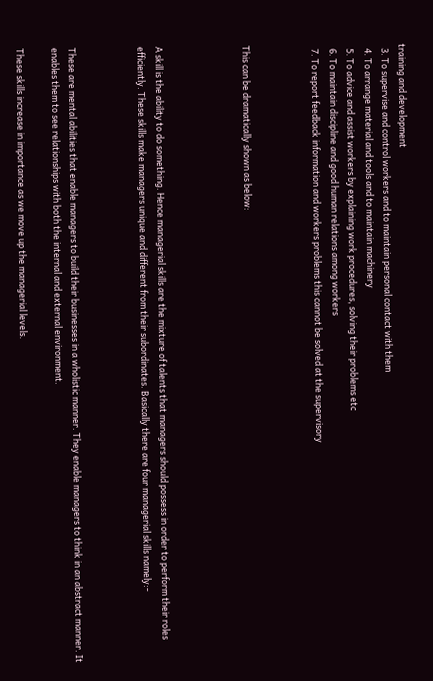training and development
  3. To supervise and control workers and to maintain personal contact with them
  4. To arrange material and tools and to maintain machinery
  5. To advice and assist workers by explaining work procedures, solving their problems etc
  6. To maintain discipline and good human relations among workers
  7. To report feedback information and workers problems this cannot be solved at the supervisory



This can be dramatically shown as below:




A skill is the ability to do something. Hence managerial skills are the mixture of talents that managers should possess in order to perform their roles efficiently. These skills make managers unique and different from their subordinates. Basically there are four managerial skills namely:-



These are mental abilities that enable managers to build their businesses in a wholistic manner. They enable managers to think in an abstract manner. It enables them to see relationships with both the internal and external environment.

These skills increase in importance as we move up the managerial levels.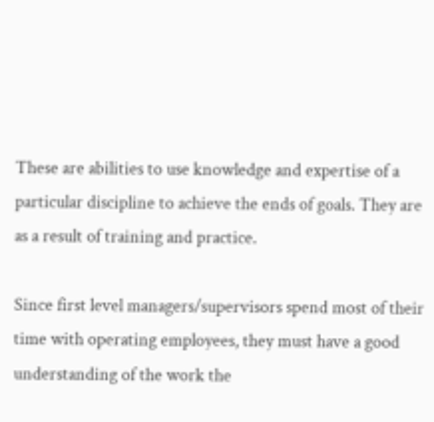These are abilities to use knowledge and expertise of a particular discipline to achieve the ends of goals. They are as a result of training and practice.

Since first level managers/supervisors spend most of their time with operating employees, they must have a good understanding of the work the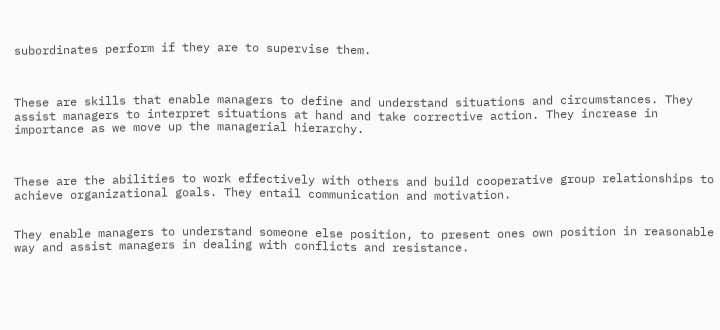subordinates perform if they are to supervise them.



These are skills that enable managers to define and understand situations and circumstances. They assist managers to interpret situations at hand and take corrective action. They increase in importance as we move up the managerial hierarchy.



These are the abilities to work effectively with others and build cooperative group relationships to achieve organizational goals. They entail communication and motivation.


They enable managers to understand someone else position, to present ones own position in reasonable way and assist managers in dealing with conflicts and resistance.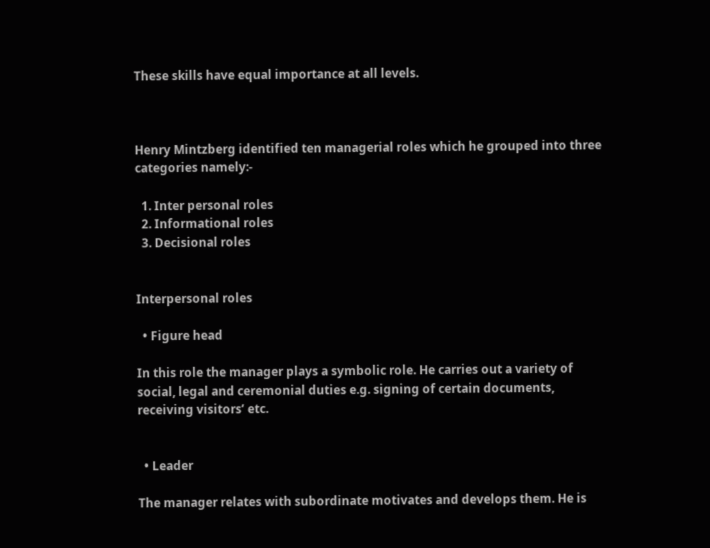These skills have equal importance at all levels.



Henry Mintzberg identified ten managerial roles which he grouped into three categories namely:-

  1. Inter personal roles
  2. Informational roles
  3. Decisional roles


Interpersonal roles

  • Figure head

In this role the manager plays a symbolic role. He carries out a variety of social, legal and ceremonial duties e.g. signing of certain documents, receiving visitors’ etc.


  • Leader

The manager relates with subordinate motivates and develops them. He is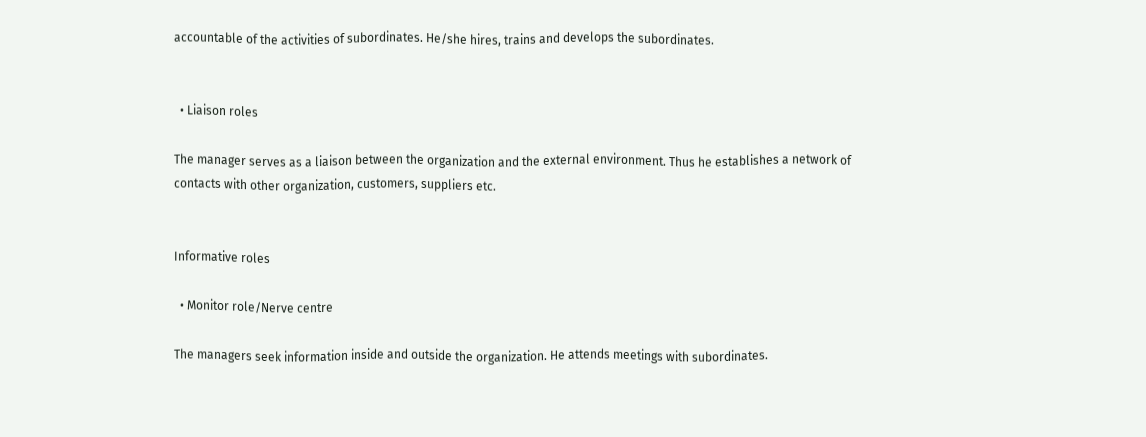accountable of the activities of subordinates. He/she hires, trains and develops the subordinates.


  • Liaison roles

The manager serves as a liaison between the organization and the external environment. Thus he establishes a network of contacts with other organization, customers, suppliers etc.


Informative roles

  • Monitor role/Nerve centre

The managers seek information inside and outside the organization. He attends meetings with subordinates.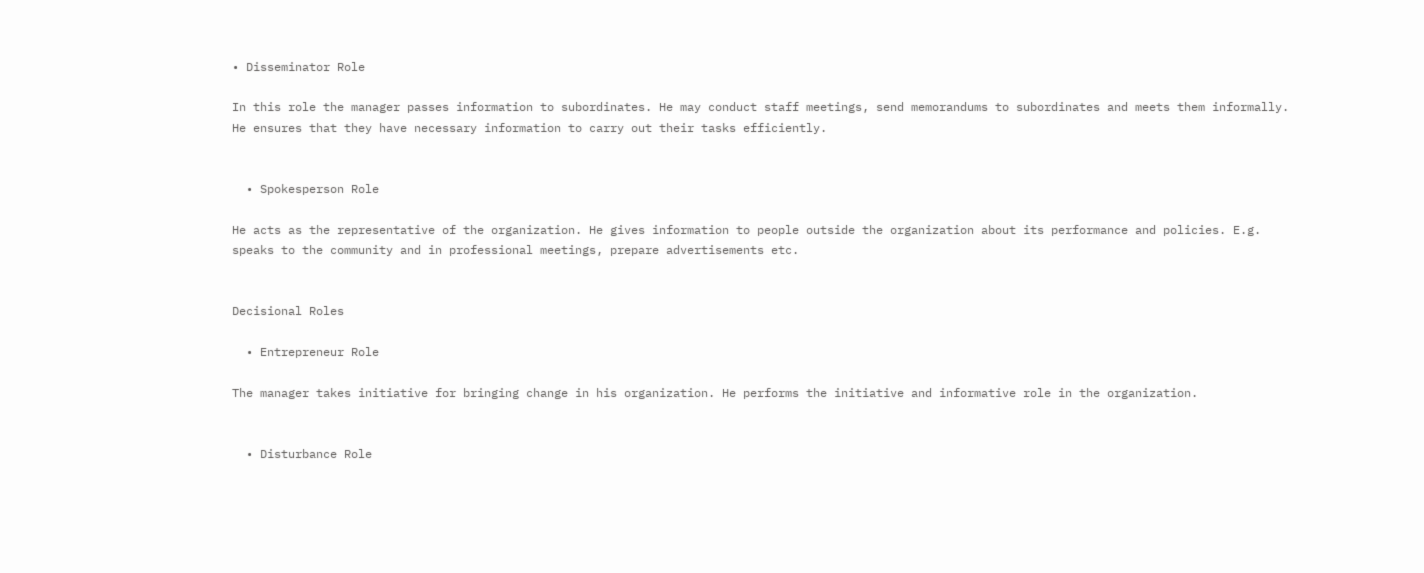• Disseminator Role

In this role the manager passes information to subordinates. He may conduct staff meetings, send memorandums to subordinates and meets them informally. He ensures that they have necessary information to carry out their tasks efficiently.


  • Spokesperson Role

He acts as the representative of the organization. He gives information to people outside the organization about its performance and policies. E.g. speaks to the community and in professional meetings, prepare advertisements etc.


Decisional Roles

  • Entrepreneur Role

The manager takes initiative for bringing change in his organization. He performs the initiative and informative role in the organization.


  • Disturbance Role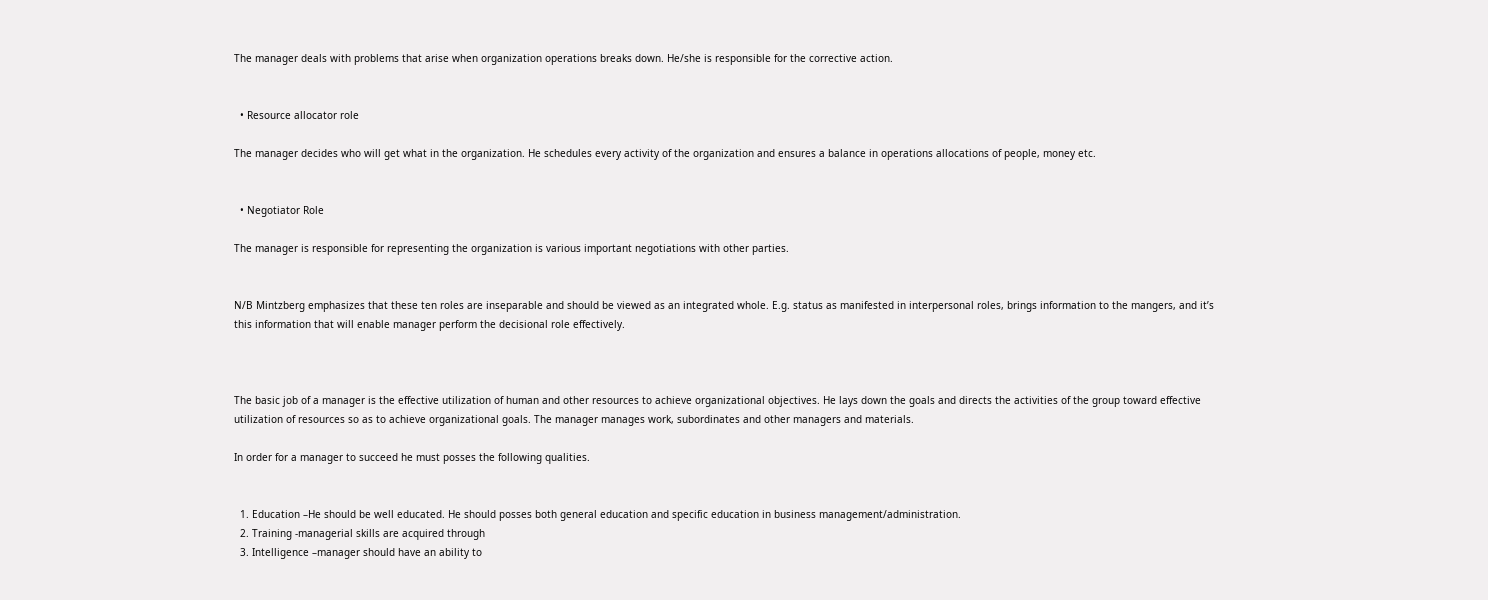The manager deals with problems that arise when organization operations breaks down. He/she is responsible for the corrective action.


  • Resource allocator role

The manager decides who will get what in the organization. He schedules every activity of the organization and ensures a balance in operations allocations of people, money etc.


  • Negotiator Role

The manager is responsible for representing the organization is various important negotiations with other parties.


N/B Mintzberg emphasizes that these ten roles are inseparable and should be viewed as an integrated whole. E.g. status as manifested in interpersonal roles, brings information to the mangers, and it’s this information that will enable manager perform the decisional role effectively.



The basic job of a manager is the effective utilization of human and other resources to achieve organizational objectives. He lays down the goals and directs the activities of the group toward effective utilization of resources so as to achieve organizational goals. The manager manages work, subordinates and other managers and materials.

In order for a manager to succeed he must posses the following qualities.


  1. Education –He should be well educated. He should posses both general education and specific education in business management/administration.
  2. Training -managerial skills are acquired through
  3. Intelligence –manager should have an ability to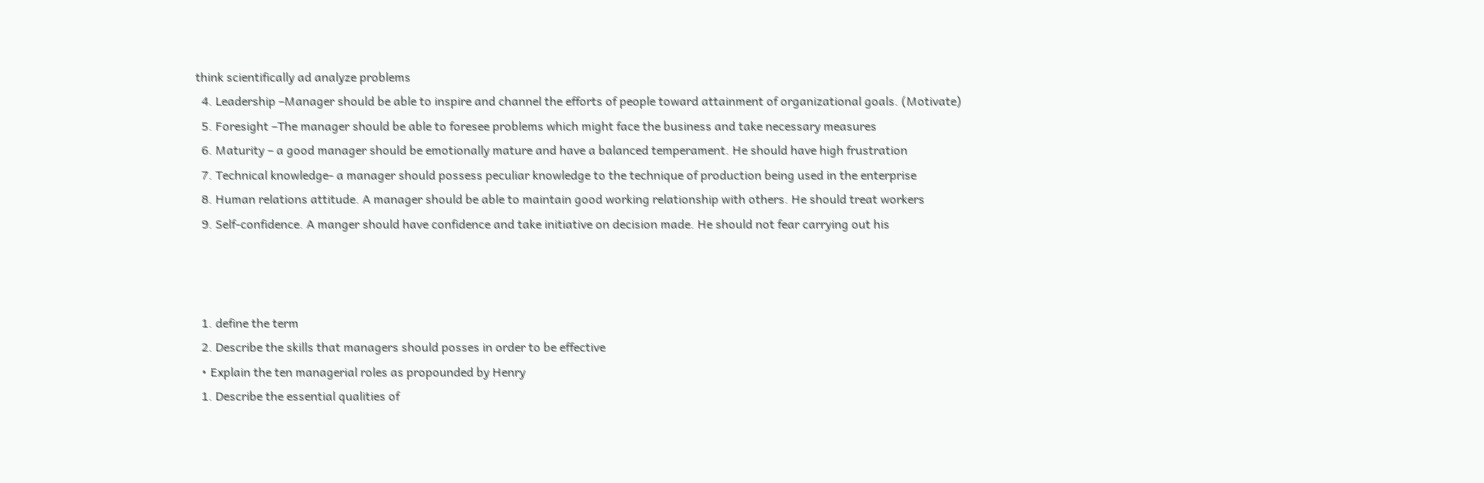think scientifically ad analyze problems
  4. Leadership –Manager should be able to inspire and channel the efforts of people toward attainment of organizational goals. (Motivate)
  5. Foresight –The manager should be able to foresee problems which might face the business and take necessary measures
  6. Maturity – a good manager should be emotionally mature and have a balanced temperament. He should have high frustration
  7. Technical knowledge- a manager should possess peculiar knowledge to the technique of production being used in the enterprise
  8. Human relations attitude. A manager should be able to maintain good working relationship with others. He should treat workers
  9. Self-confidence. A manger should have confidence and take initiative on decision made. He should not fear carrying out his



  1. define the term
  2. Describe the skills that managers should posses in order to be effective
  • Explain the ten managerial roles as propounded by Henry
  1. Describe the essential qualities of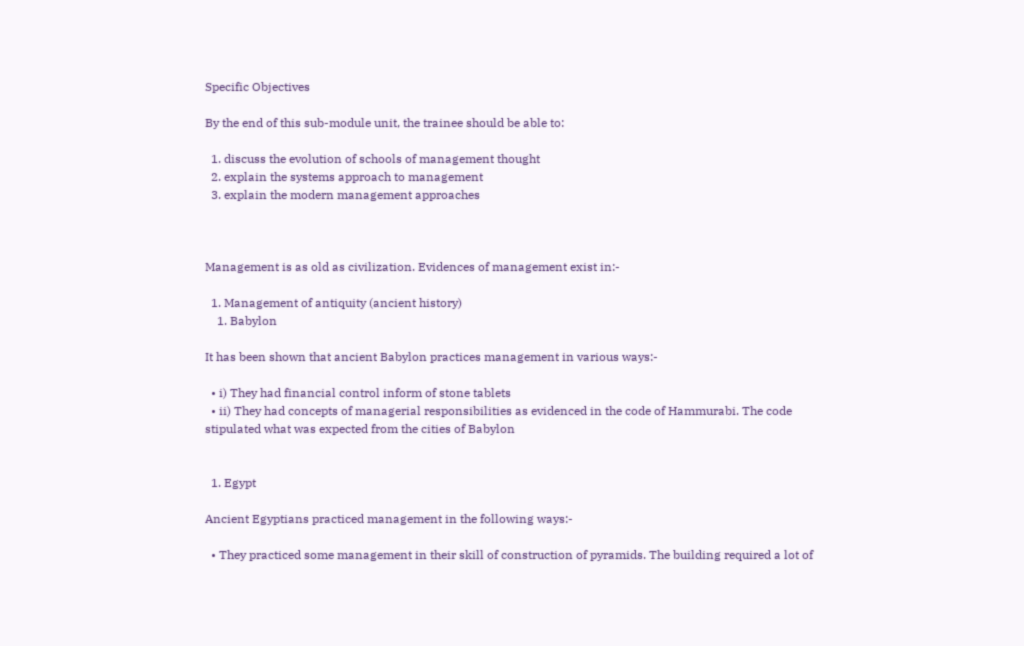Specific Objectives

By the end of this sub-module unit, the trainee should be able to:

  1. discuss the evolution of schools of management thought
  2. explain the systems approach to management
  3. explain the modern management approaches



Management is as old as civilization. Evidences of management exist in:-

  1. Management of antiquity (ancient history)
    1. Babylon

It has been shown that ancient Babylon practices management in various ways:-

  • i) They had financial control inform of stone tablets
  • ii) They had concepts of managerial responsibilities as evidenced in the code of Hammurabi. The code stipulated what was expected from the cities of Babylon


  1. Egypt

Ancient Egyptians practiced management in the following ways:-

  • They practiced some management in their skill of construction of pyramids. The building required a lot of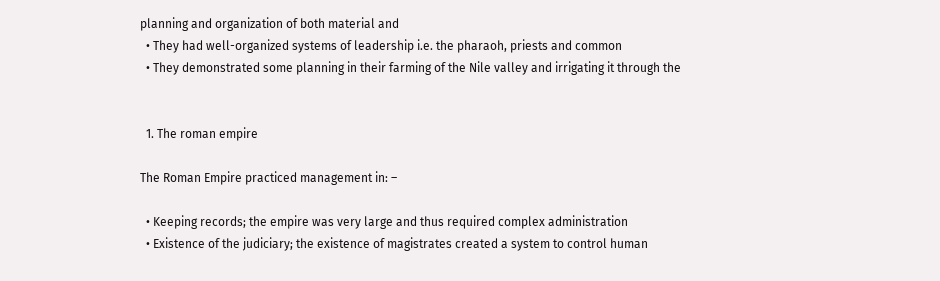planning and organization of both material and
  • They had well-organized systems of leadership i.e. the pharaoh, priests and common
  • They demonstrated some planning in their farming of the Nile valley and irrigating it through the


  1. The roman empire

The Roman Empire practiced management in: –

  • Keeping records; the empire was very large and thus required complex administration
  • Existence of the judiciary; the existence of magistrates created a system to control human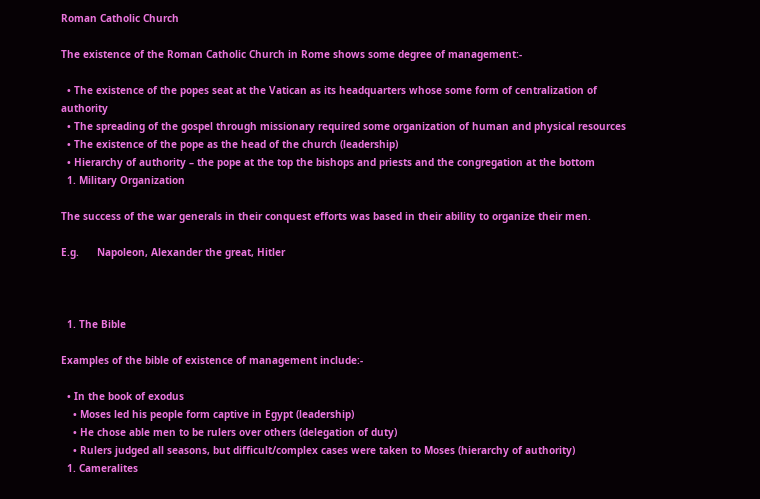Roman Catholic Church

The existence of the Roman Catholic Church in Rome shows some degree of management:-

  • The existence of the popes seat at the Vatican as its headquarters whose some form of centralization of authority
  • The spreading of the gospel through missionary required some organization of human and physical resources
  • The existence of the pope as the head of the church (leadership)
  • Hierarchy of authority – the pope at the top the bishops and priests and the congregation at the bottom
  1. Military Organization

The success of the war generals in their conquest efforts was based in their ability to organize their men.

E.g.      Napoleon, Alexander the great, Hitler



  1. The Bible

Examples of the bible of existence of management include:-

  • In the book of exodus
    • Moses led his people form captive in Egypt (leadership)
    • He chose able men to be rulers over others (delegation of duty)
    • Rulers judged all seasons, but difficult/complex cases were taken to Moses (hierarchy of authority)
  1. Cameralites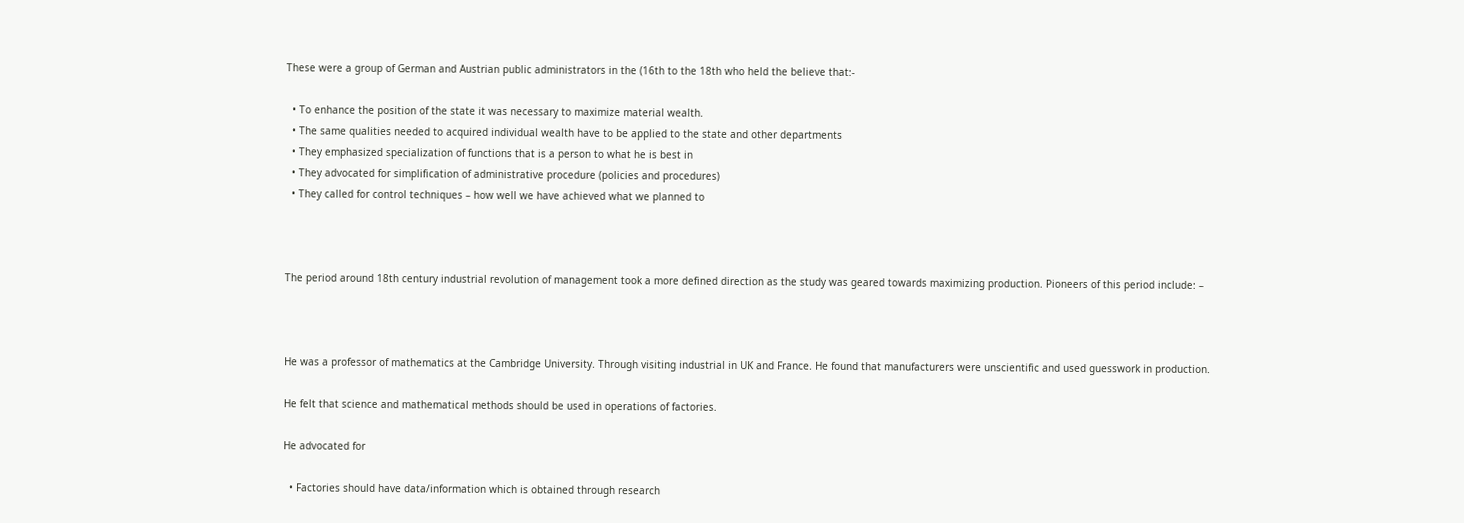These were a group of German and Austrian public administrators in the (16th to the 18th who held the believe that:-

  • To enhance the position of the state it was necessary to maximize material wealth.
  • The same qualities needed to acquired individual wealth have to be applied to the state and other departments
  • They emphasized specialization of functions that is a person to what he is best in
  • They advocated for simplification of administrative procedure (policies and procedures)
  • They called for control techniques – how well we have achieved what we planned to



The period around 18th century industrial revolution of management took a more defined direction as the study was geared towards maximizing production. Pioneers of this period include: –



He was a professor of mathematics at the Cambridge University. Through visiting industrial in UK and France. He found that manufacturers were unscientific and used guesswork in production.

He felt that science and mathematical methods should be used in operations of factories.

He advocated for

  • Factories should have data/information which is obtained through research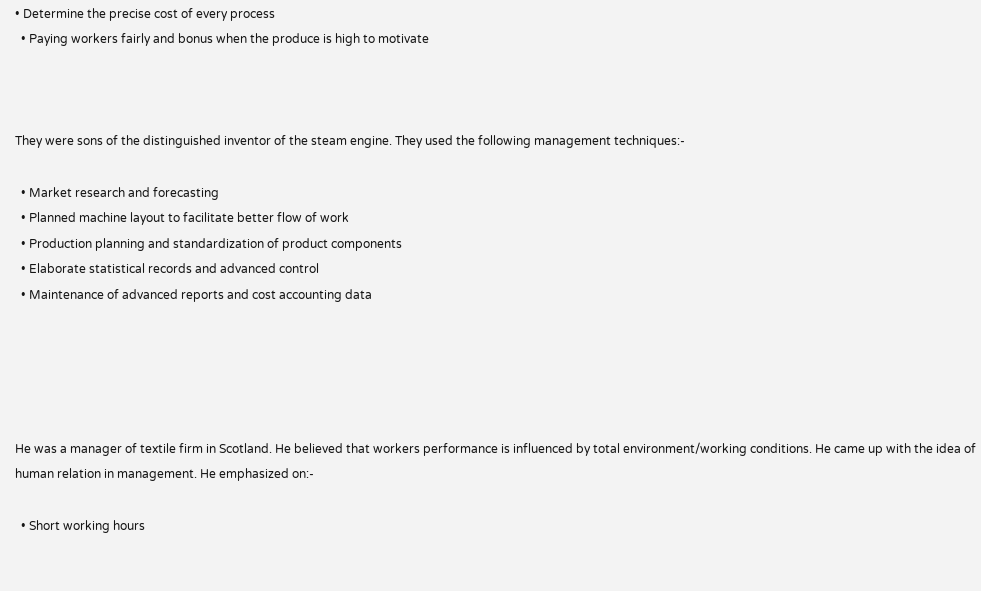• Determine the precise cost of every process
  • Paying workers fairly and bonus when the produce is high to motivate



They were sons of the distinguished inventor of the steam engine. They used the following management techniques:-

  • Market research and forecasting
  • Planned machine layout to facilitate better flow of work
  • Production planning and standardization of product components
  • Elaborate statistical records and advanced control
  • Maintenance of advanced reports and cost accounting data





He was a manager of textile firm in Scotland. He believed that workers performance is influenced by total environment/working conditions. He came up with the idea of human relation in management. He emphasized on:-

  • Short working hours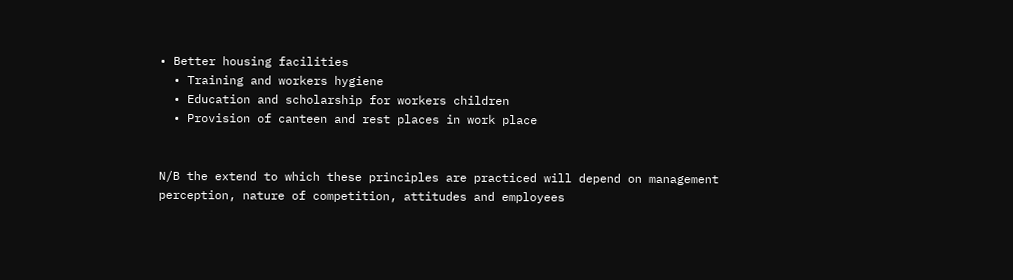• Better housing facilities
  • Training and workers hygiene
  • Education and scholarship for workers children
  • Provision of canteen and rest places in work place


N/B the extend to which these principles are practiced will depend on management perception, nature of competition, attitudes and employees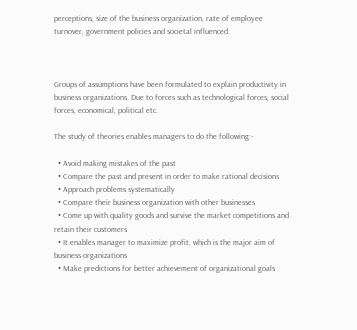perceptions, size of the business organization, rate of employee turnover, government policies and societal influenced.



Groups of assumptions have been formulated to explain productivity in business organizations. Due to forces such as technological forces, social forces, economical, political etc.

The study of theories enables managers to do the following:-

  • Avoid making mistakes of the past
  • Compare the past and present in order to make rational decisions
  • Approach problems systematically
  • Compare their business organization with other businesses
  • Come up with quality goods and survive the market competitions and retain their customers
  • It enables manager to maximize profit, which is the major aim of business organizations
  • Make predictions for better achievement of organizational goals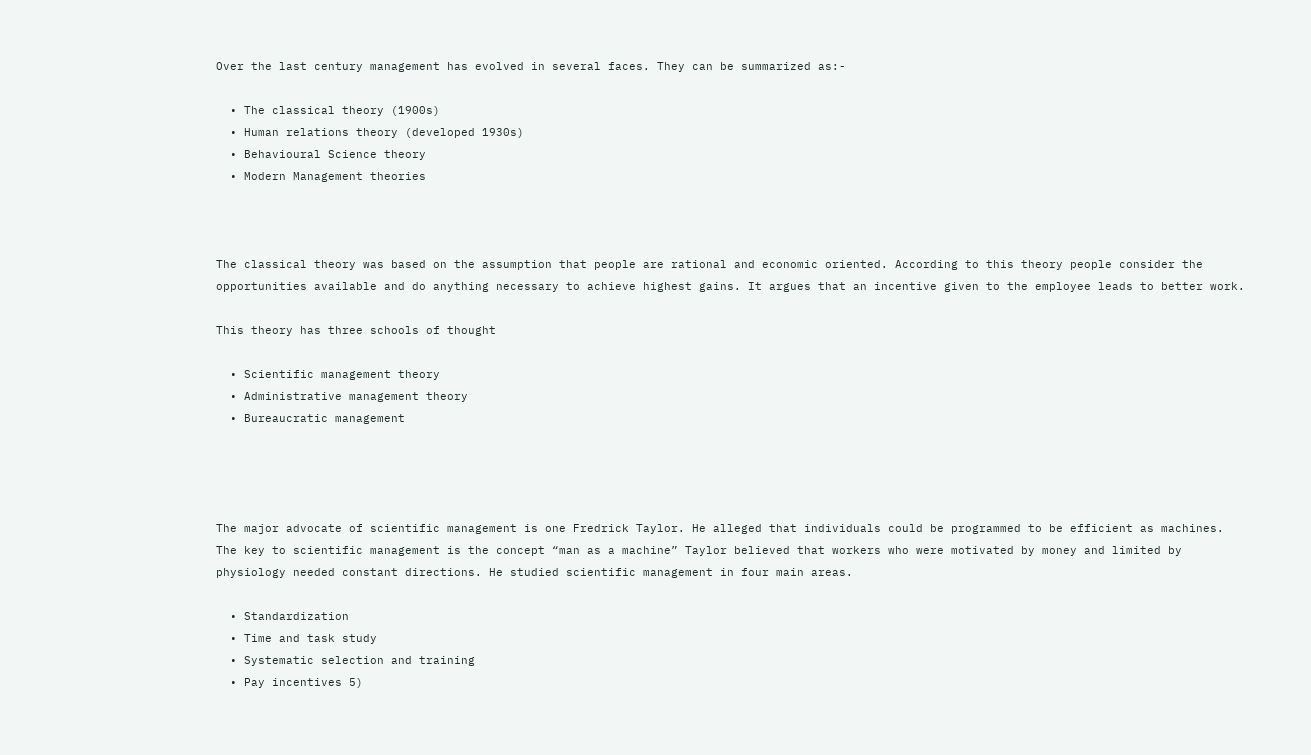Over the last century management has evolved in several faces. They can be summarized as:-

  • The classical theory (1900s)
  • Human relations theory (developed 1930s)
  • Behavioural Science theory
  • Modern Management theories



The classical theory was based on the assumption that people are rational and economic oriented. According to this theory people consider the opportunities available and do anything necessary to achieve highest gains. It argues that an incentive given to the employee leads to better work.

This theory has three schools of thought

  • Scientific management theory
  • Administrative management theory
  • Bureaucratic management




The major advocate of scientific management is one Fredrick Taylor. He alleged that individuals could be programmed to be efficient as machines. The key to scientific management is the concept “man as a machine” Taylor believed that workers who were motivated by money and limited by physiology needed constant directions. He studied scientific management in four main areas.

  • Standardization
  • Time and task study
  • Systematic selection and training
  • Pay incentives 5)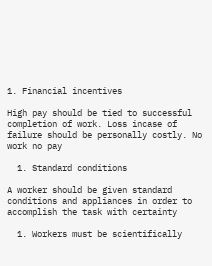1. Financial incentives

High pay should be tied to successful completion of work. Loss incase of failure should be personally costly. No work no pay

  1. Standard conditions

A worker should be given standard conditions and appliances in order to accomplish the task with certainty

  1. Workers must be scientifically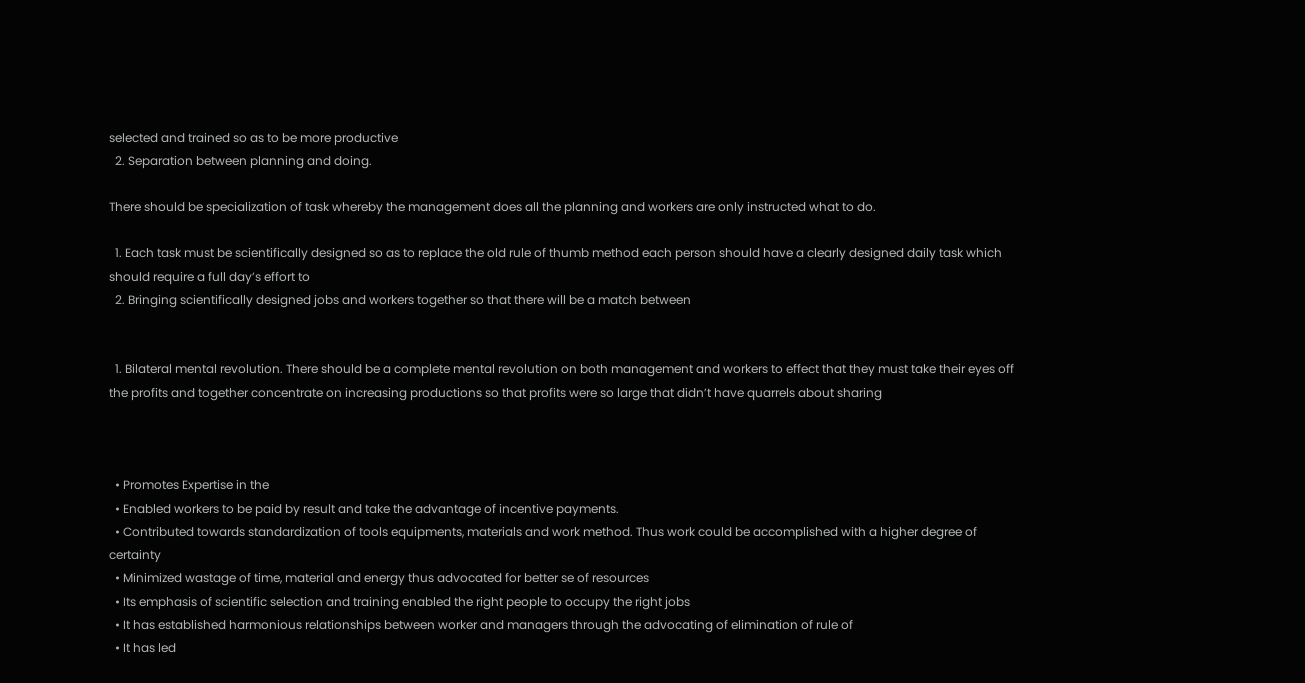selected and trained so as to be more productive
  2. Separation between planning and doing.

There should be specialization of task whereby the management does all the planning and workers are only instructed what to do.

  1. Each task must be scientifically designed so as to replace the old rule of thumb method each person should have a clearly designed daily task which should require a full day’s effort to
  2. Bringing scientifically designed jobs and workers together so that there will be a match between


  1. Bilateral mental revolution. There should be a complete mental revolution on both management and workers to effect that they must take their eyes off the profits and together concentrate on increasing productions so that profits were so large that didn’t have quarrels about sharing



  • Promotes Expertise in the
  • Enabled workers to be paid by result and take the advantage of incentive payments.
  • Contributed towards standardization of tools equipments, materials and work method. Thus work could be accomplished with a higher degree of certainty
  • Minimized wastage of time, material and energy thus advocated for better se of resources
  • Its emphasis of scientific selection and training enabled the right people to occupy the right jobs
  • It has established harmonious relationships between worker and managers through the advocating of elimination of rule of
  • It has led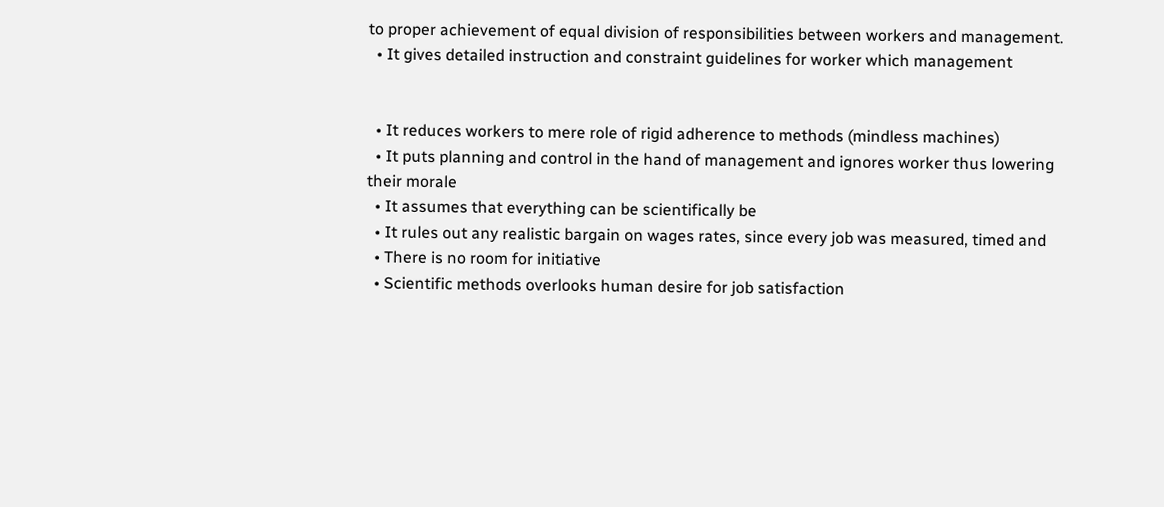to proper achievement of equal division of responsibilities between workers and management.
  • It gives detailed instruction and constraint guidelines for worker which management


  • It reduces workers to mere role of rigid adherence to methods (mindless machines)
  • It puts planning and control in the hand of management and ignores worker thus lowering their morale
  • It assumes that everything can be scientifically be
  • It rules out any realistic bargain on wages rates, since every job was measured, timed and
  • There is no room for initiative
  • Scientific methods overlooks human desire for job satisfaction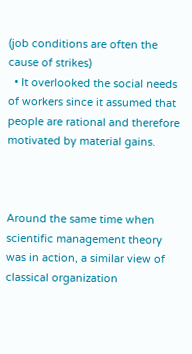(job conditions are often the cause of strikes)
  • It overlooked the social needs of workers since it assumed that people are rational and therefore motivated by material gains.



Around the same time when scientific management theory was in action, a similar view of classical organization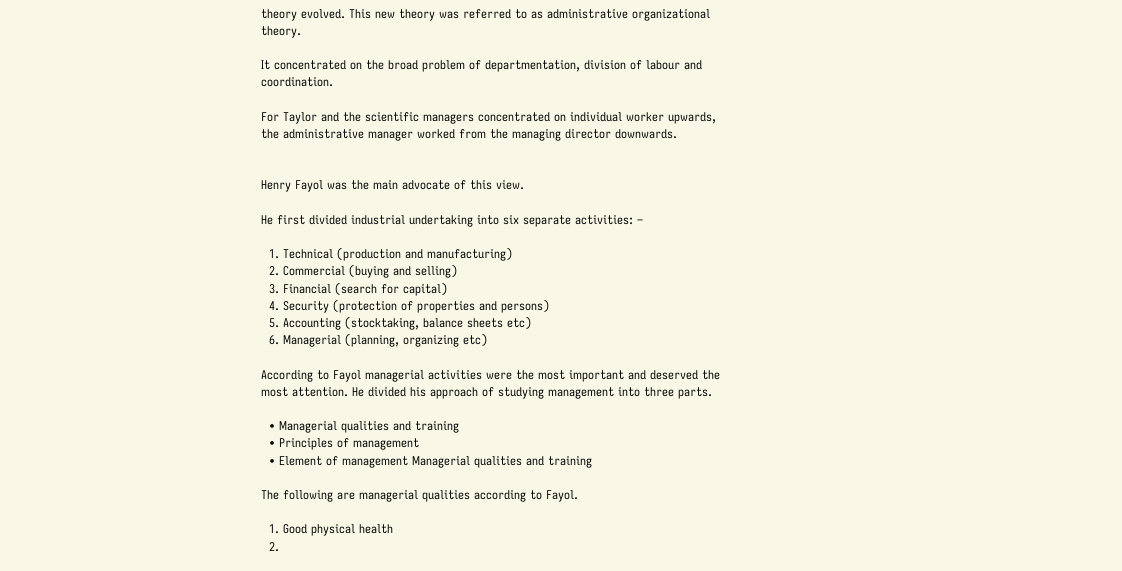theory evolved. This new theory was referred to as administrative organizational theory.

It concentrated on the broad problem of departmentation, division of labour and coordination.

For Taylor and the scientific managers concentrated on individual worker upwards, the administrative manager worked from the managing director downwards.


Henry Fayol was the main advocate of this view.

He first divided industrial undertaking into six separate activities: –

  1. Technical (production and manufacturing)
  2. Commercial (buying and selling)
  3. Financial (search for capital)
  4. Security (protection of properties and persons)
  5. Accounting (stocktaking, balance sheets etc)
  6. Managerial (planning, organizing etc)

According to Fayol managerial activities were the most important and deserved the most attention. He divided his approach of studying management into three parts.

  • Managerial qualities and training
  • Principles of management
  • Element of management Managerial qualities and training

The following are managerial qualities according to Fayol.

  1. Good physical health
  2.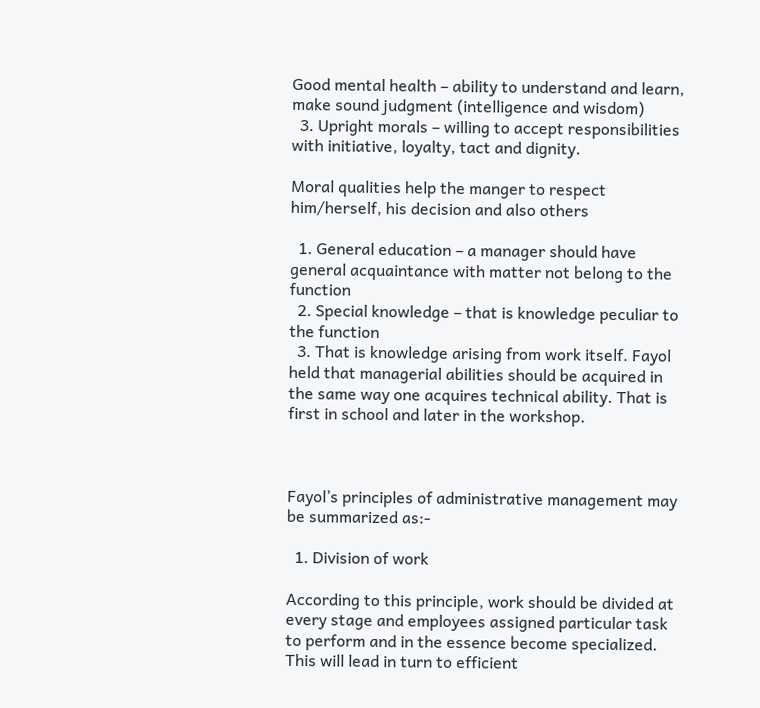Good mental health – ability to understand and learn, make sound judgment (intelligence and wisdom)
  3. Upright morals – willing to accept responsibilities with initiative, loyalty, tact and dignity.

Moral qualities help the manger to respect him/herself, his decision and also others

  1. General education – a manager should have general acquaintance with matter not belong to the function
  2. Special knowledge – that is knowledge peculiar to the function
  3. That is knowledge arising from work itself. Fayol held that managerial abilities should be acquired in the same way one acquires technical ability. That is first in school and later in the workshop.



Fayol’s principles of administrative management may be summarized as:-

  1. Division of work

According to this principle, work should be divided at every stage and employees assigned particular task to perform and in the essence become specialized. This will lead in turn to efficient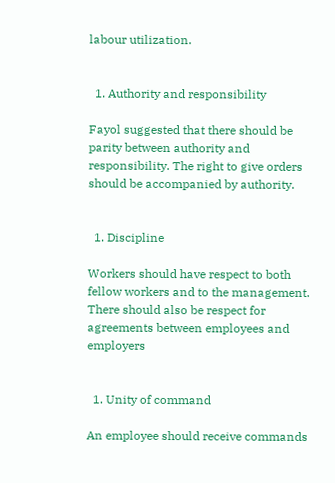labour utilization.


  1. Authority and responsibility

Fayol suggested that there should be parity between authority and responsibility. The right to give orders should be accompanied by authority.


  1. Discipline

Workers should have respect to both fellow workers and to the management. There should also be respect for agreements between employees and employers


  1. Unity of command

An employee should receive commands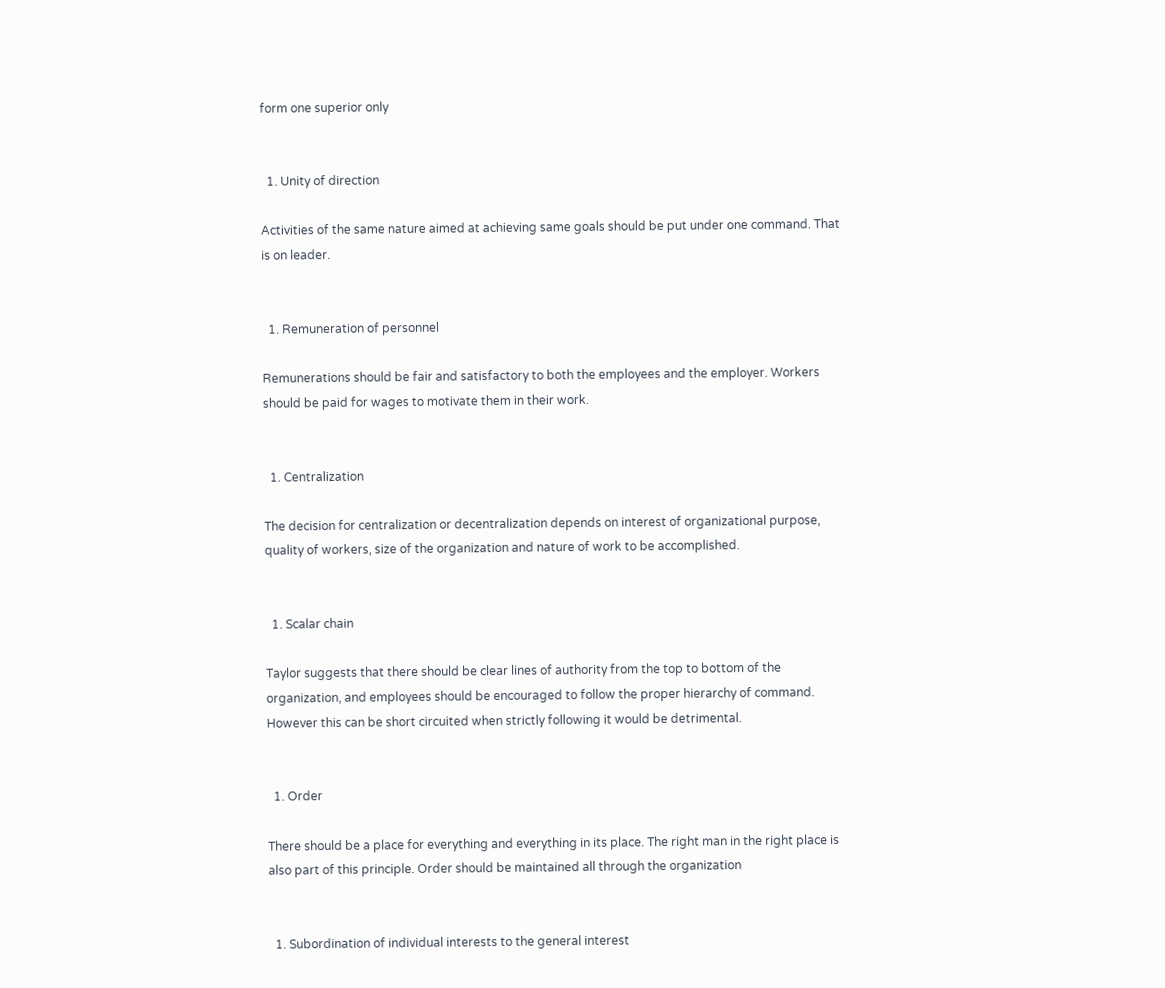form one superior only


  1. Unity of direction

Activities of the same nature aimed at achieving same goals should be put under one command. That is on leader.


  1. Remuneration of personnel

Remunerations should be fair and satisfactory to both the employees and the employer. Workers should be paid for wages to motivate them in their work.


  1. Centralization

The decision for centralization or decentralization depends on interest of organizational purpose, quality of workers, size of the organization and nature of work to be accomplished.


  1. Scalar chain

Taylor suggests that there should be clear lines of authority from the top to bottom of the organization, and employees should be encouraged to follow the proper hierarchy of command. However this can be short circuited when strictly following it would be detrimental.


  1. Order

There should be a place for everything and everything in its place. The right man in the right place is also part of this principle. Order should be maintained all through the organization


  1. Subordination of individual interests to the general interest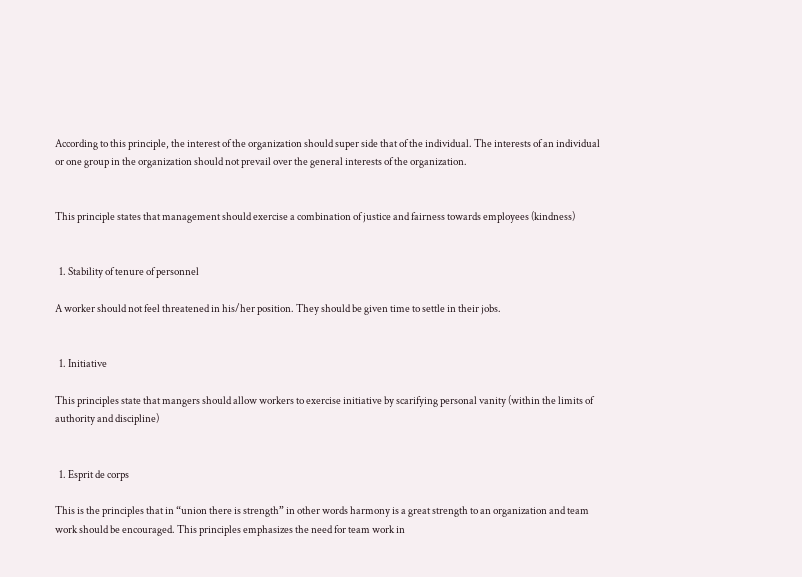According to this principle, the interest of the organization should super side that of the individual. The interests of an individual or one group in the organization should not prevail over the general interests of the organization.


This principle states that management should exercise a combination of justice and fairness towards employees (kindness)


  1. Stability of tenure of personnel

A worker should not feel threatened in his/her position. They should be given time to settle in their jobs.


  1. Initiative

This principles state that mangers should allow workers to exercise initiative by scarifying personal vanity (within the limits of authority and discipline)


  1. Esprit de corps

This is the principles that in “union there is strength” in other words harmony is a great strength to an organization and team work should be encouraged. This principles emphasizes the need for team work in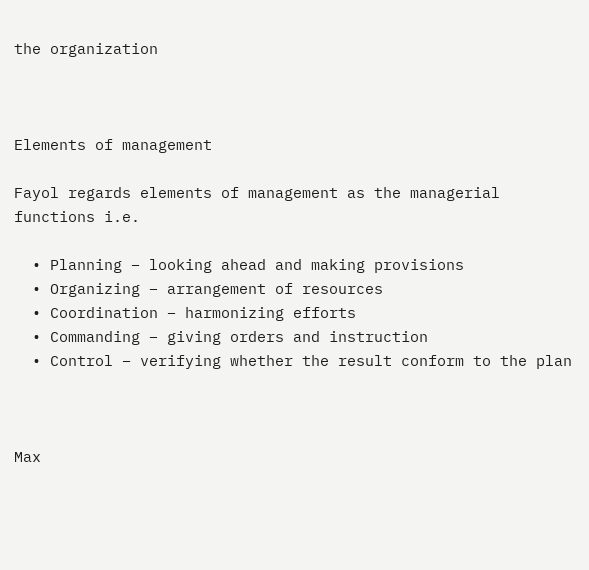the organization



Elements of management

Fayol regards elements of management as the managerial functions i.e.

  • Planning – looking ahead and making provisions
  • Organizing – arrangement of resources
  • Coordination – harmonizing efforts
  • Commanding – giving orders and instruction
  • Control – verifying whether the result conform to the plan



Max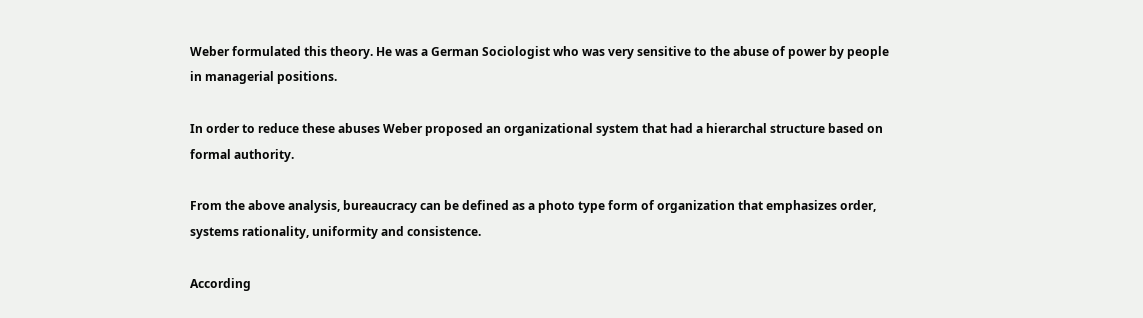Weber formulated this theory. He was a German Sociologist who was very sensitive to the abuse of power by people in managerial positions.

In order to reduce these abuses Weber proposed an organizational system that had a hierarchal structure based on formal authority.

From the above analysis, bureaucracy can be defined as a photo type form of organization that emphasizes order, systems rationality, uniformity and consistence.

According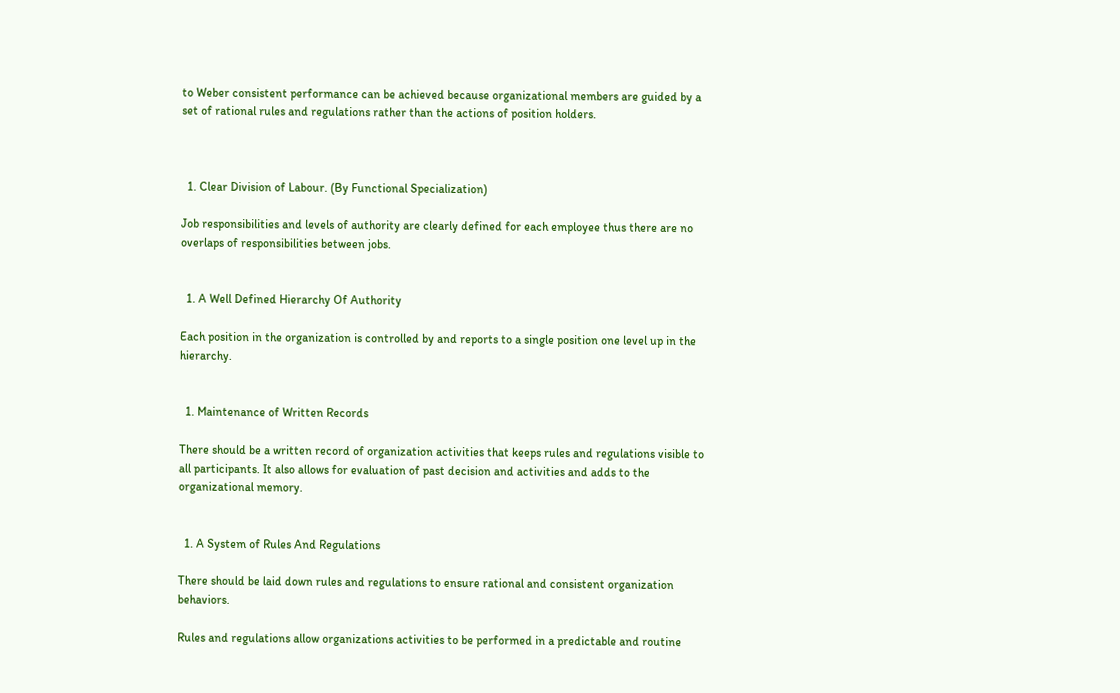to Weber consistent performance can be achieved because organizational members are guided by a set of rational rules and regulations rather than the actions of position holders.



  1. Clear Division of Labour. (By Functional Specialization)

Job responsibilities and levels of authority are clearly defined for each employee thus there are no overlaps of responsibilities between jobs.


  1. A Well Defined Hierarchy Of Authority

Each position in the organization is controlled by and reports to a single position one level up in the hierarchy.


  1. Maintenance of Written Records

There should be a written record of organization activities that keeps rules and regulations visible to all participants. It also allows for evaluation of past decision and activities and adds to the organizational memory.


  1. A System of Rules And Regulations

There should be laid down rules and regulations to ensure rational and consistent organization behaviors.

Rules and regulations allow organizations activities to be performed in a predictable and routine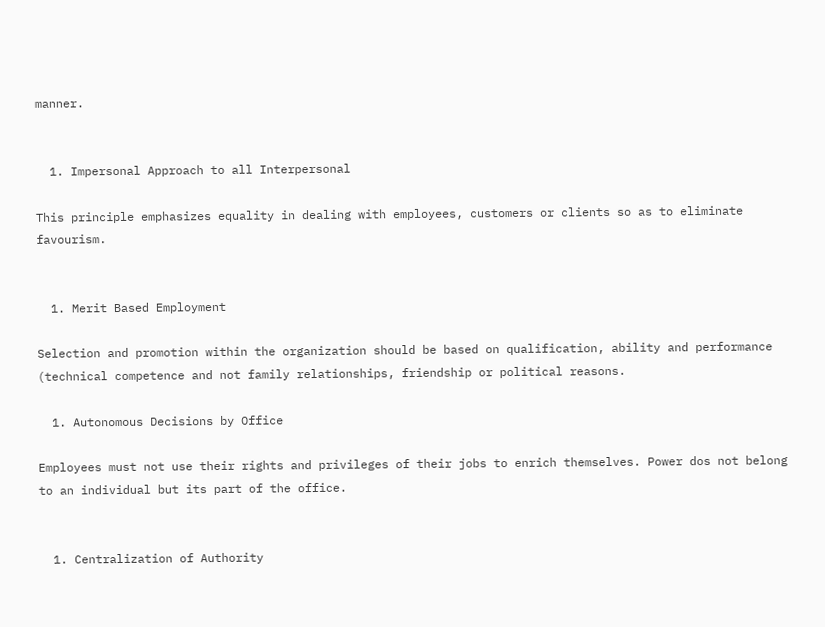manner.


  1. Impersonal Approach to all Interpersonal

This principle emphasizes equality in dealing with employees, customers or clients so as to eliminate favourism.


  1. Merit Based Employment

Selection and promotion within the organization should be based on qualification, ability and performance (technical competence and not family relationships, friendship or political reasons.

  1. Autonomous Decisions by Office

Employees must not use their rights and privileges of their jobs to enrich themselves. Power dos not belong to an individual but its part of the office.


  1. Centralization of Authority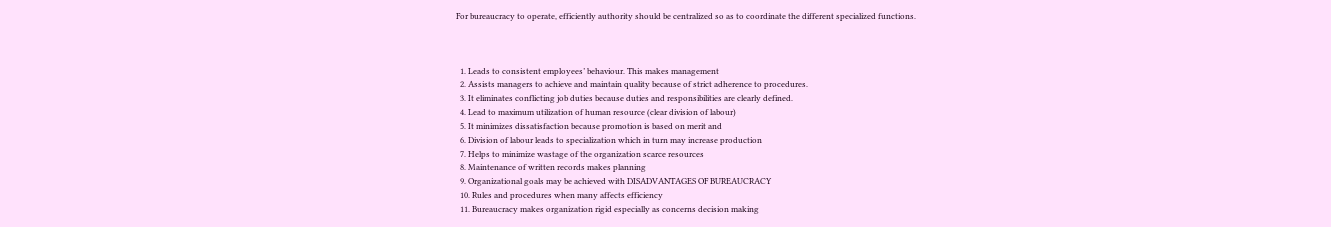For bureaucracy to operate, efficiently authority should be centralized so as to coordinate the different specialized functions.



  1. Leads to consistent employees’ behaviour. This makes management
  2. Assists managers to achieve and maintain quality because of strict adherence to procedures.
  3. It eliminates conflicting job duties because duties and responsibilities are clearly defined.
  4. Lead to maximum utilization of human resource (clear division of labour)
  5. It minimizes dissatisfaction because promotion is based on merit and
  6. Division of labour leads to specialization which in turn may increase production
  7. Helps to minimize wastage of the organization scarce resources
  8. Maintenance of written records makes planning
  9. Organizational goals may be achieved with DISADVANTAGES OF BUREAUCRACY
  10. Rules and procedures when many affects efficiency
  11. Bureaucracy makes organization rigid especially as concerns decision making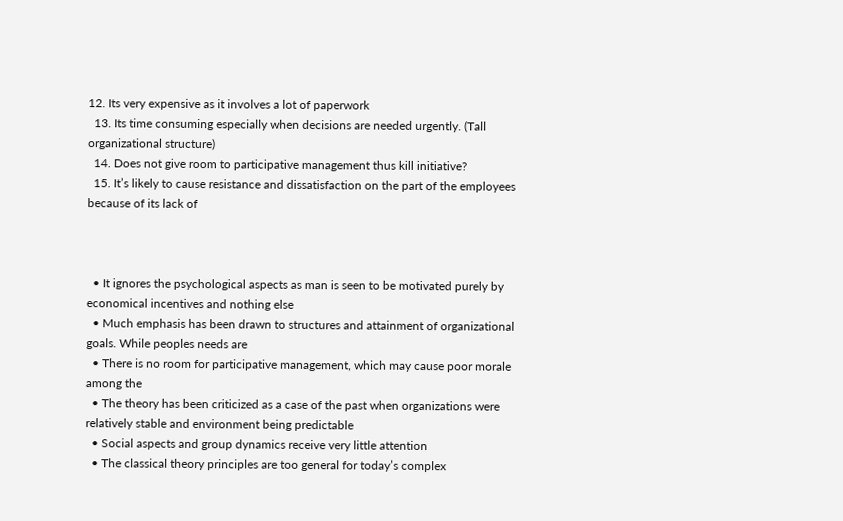12. Its very expensive as it involves a lot of paperwork
  13. Its time consuming especially when decisions are needed urgently. (Tall organizational structure)
  14. Does not give room to participative management thus kill initiative?
  15. It’s likely to cause resistance and dissatisfaction on the part of the employees because of its lack of



  • It ignores the psychological aspects as man is seen to be motivated purely by economical incentives and nothing else
  • Much emphasis has been drawn to structures and attainment of organizational goals. While peoples needs are
  • There is no room for participative management, which may cause poor morale among the
  • The theory has been criticized as a case of the past when organizations were relatively stable and environment being predictable
  • Social aspects and group dynamics receive very little attention
  • The classical theory principles are too general for today’s complex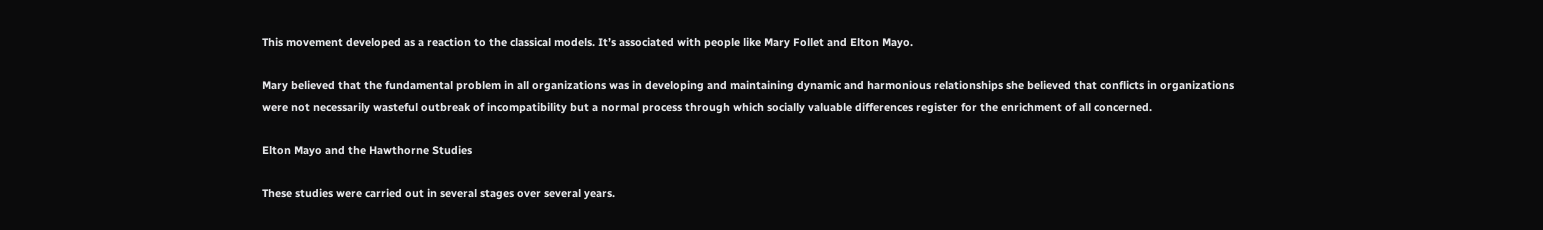This movement developed as a reaction to the classical models. It’s associated with people like Mary Follet and Elton Mayo.

Mary believed that the fundamental problem in all organizations was in developing and maintaining dynamic and harmonious relationships she believed that conflicts in organizations were not necessarily wasteful outbreak of incompatibility but a normal process through which socially valuable differences register for the enrichment of all concerned.

Elton Mayo and the Hawthorne Studies

These studies were carried out in several stages over several years.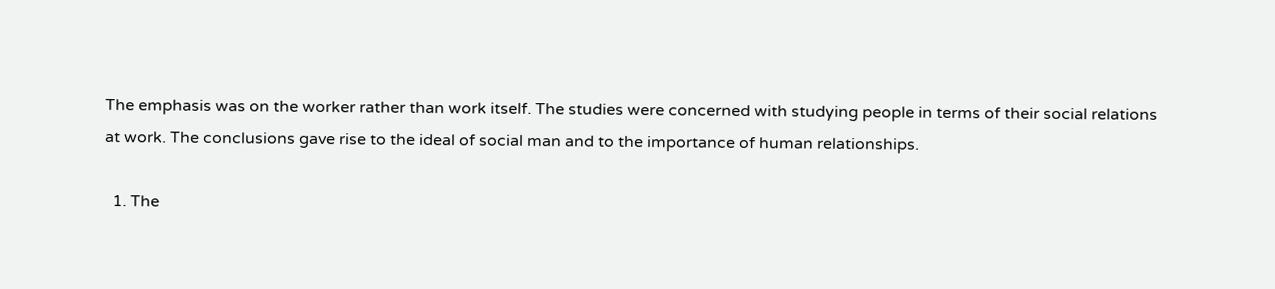The emphasis was on the worker rather than work itself. The studies were concerned with studying people in terms of their social relations at work. The conclusions gave rise to the ideal of social man and to the importance of human relationships.

  1. The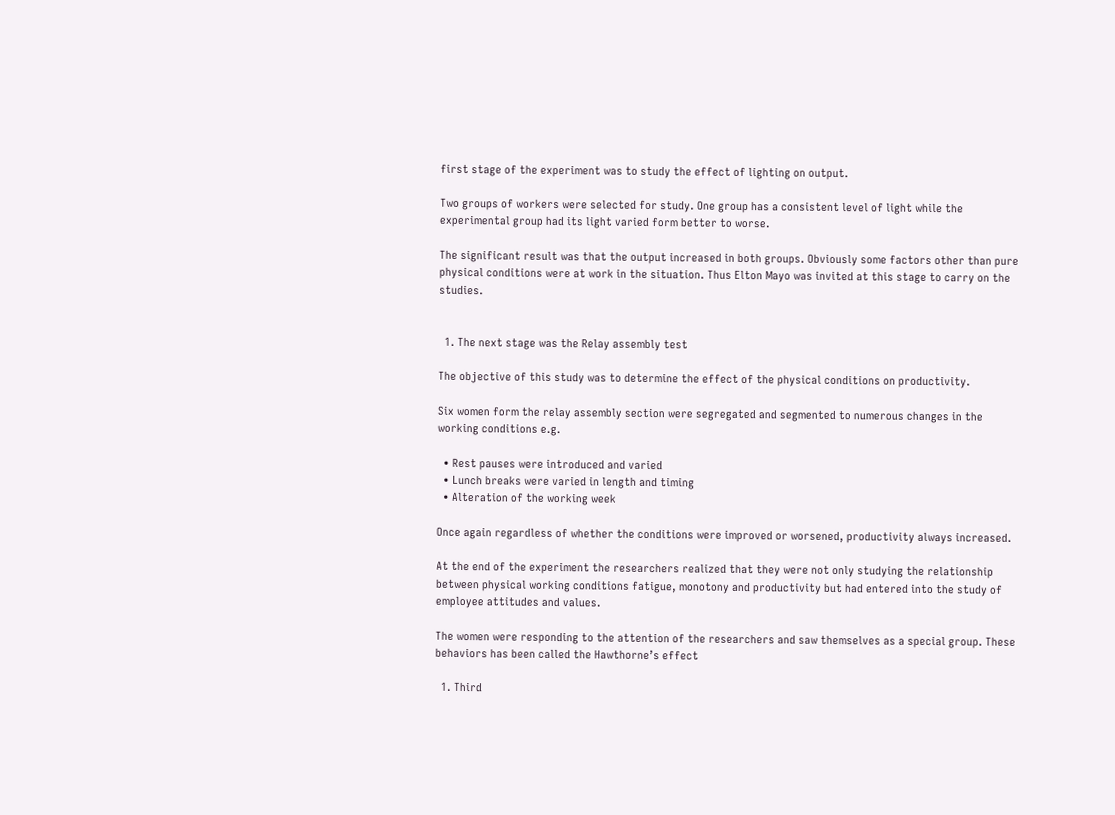first stage of the experiment was to study the effect of lighting on output.

Two groups of workers were selected for study. One group has a consistent level of light while the experimental group had its light varied form better to worse.

The significant result was that the output increased in both groups. Obviously some factors other than pure physical conditions were at work in the situation. Thus Elton Mayo was invited at this stage to carry on the studies.


  1. The next stage was the Relay assembly test

The objective of this study was to determine the effect of the physical conditions on productivity.

Six women form the relay assembly section were segregated and segmented to numerous changes in the working conditions e.g.

  • Rest pauses were introduced and varied
  • Lunch breaks were varied in length and timing
  • Alteration of the working week

Once again regardless of whether the conditions were improved or worsened, productivity always increased.

At the end of the experiment the researchers realized that they were not only studying the relationship between physical working conditions fatigue, monotony and productivity but had entered into the study of employee attitudes and values.

The women were responding to the attention of the researchers and saw themselves as a special group. These behaviors has been called the Hawthorne’s effect

  1. Third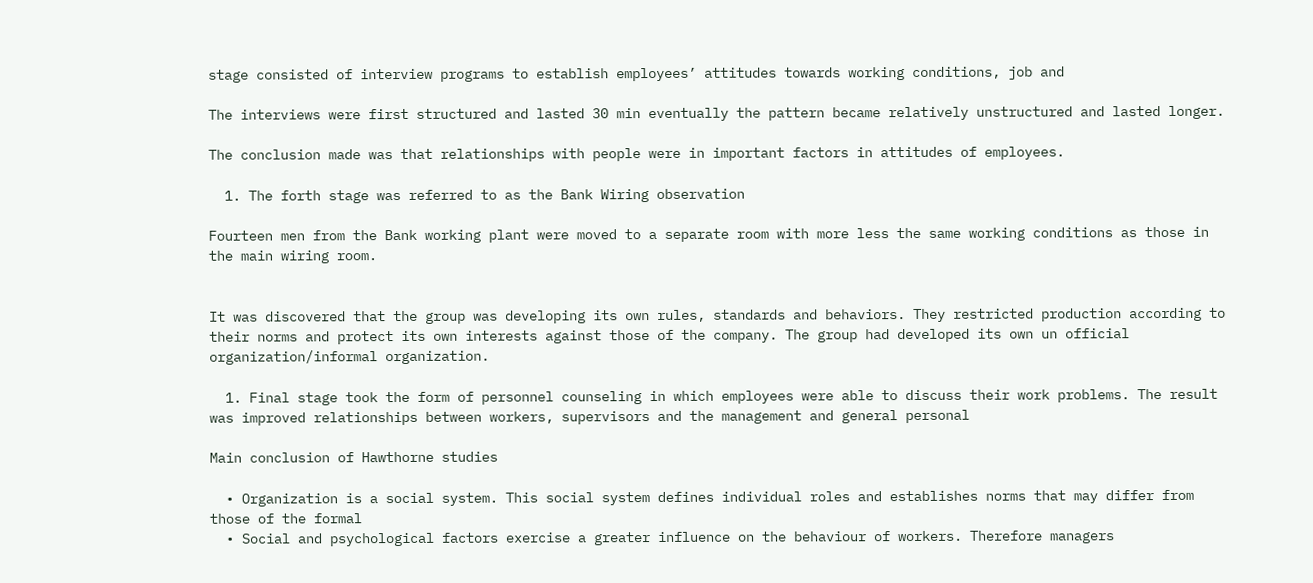stage consisted of interview programs to establish employees’ attitudes towards working conditions, job and

The interviews were first structured and lasted 30 min eventually the pattern became relatively unstructured and lasted longer.

The conclusion made was that relationships with people were in important factors in attitudes of employees.

  1. The forth stage was referred to as the Bank Wiring observation

Fourteen men from the Bank working plant were moved to a separate room with more less the same working conditions as those in the main wiring room.


It was discovered that the group was developing its own rules, standards and behaviors. They restricted production according to their norms and protect its own interests against those of the company. The group had developed its own un official organization/informal organization.

  1. Final stage took the form of personnel counseling in which employees were able to discuss their work problems. The result was improved relationships between workers, supervisors and the management and general personal

Main conclusion of Hawthorne studies

  • Organization is a social system. This social system defines individual roles and establishes norms that may differ from those of the formal
  • Social and psychological factors exercise a greater influence on the behaviour of workers. Therefore managers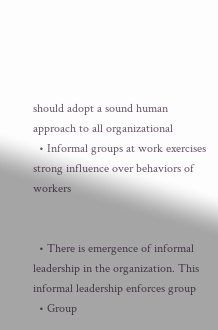should adopt a sound human approach to all organizational
  • Informal groups at work exercises strong influence over behaviors of workers


  • There is emergence of informal leadership in the organization. This informal leadership enforces group
  • Group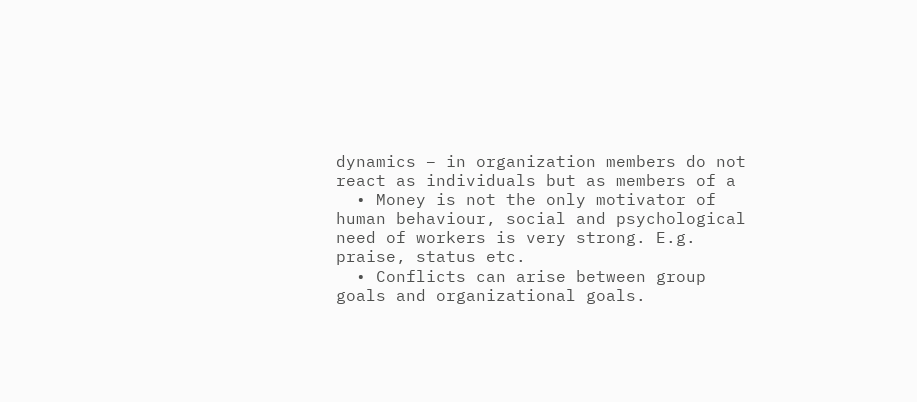dynamics – in organization members do not react as individuals but as members of a
  • Money is not the only motivator of human behaviour, social and psychological need of workers is very strong. E.g. praise, status etc.
  • Conflicts can arise between group goals and organizational goals.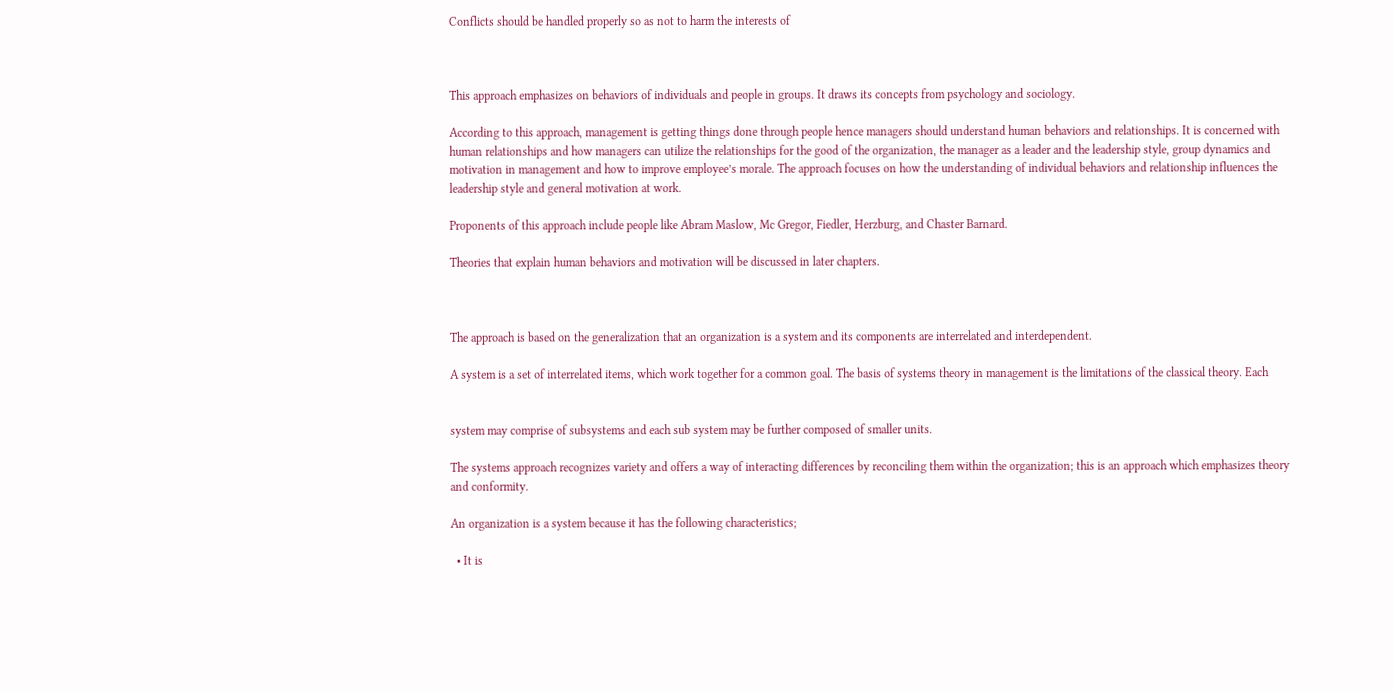Conflicts should be handled properly so as not to harm the interests of



This approach emphasizes on behaviors of individuals and people in groups. It draws its concepts from psychology and sociology.

According to this approach, management is getting things done through people hence managers should understand human behaviors and relationships. It is concerned with human relationships and how managers can utilize the relationships for the good of the organization, the manager as a leader and the leadership style, group dynamics and motivation in management and how to improve employee’s morale. The approach focuses on how the understanding of individual behaviors and relationship influences the leadership style and general motivation at work.

Proponents of this approach include people like Abram Maslow, Mc Gregor, Fiedler, Herzburg, and Chaster Barnard.

Theories that explain human behaviors and motivation will be discussed in later chapters.



The approach is based on the generalization that an organization is a system and its components are interrelated and interdependent.

A system is a set of interrelated items, which work together for a common goal. The basis of systems theory in management is the limitations of the classical theory. Each


system may comprise of subsystems and each sub system may be further composed of smaller units.

The systems approach recognizes variety and offers a way of interacting differences by reconciling them within the organization; this is an approach which emphasizes theory and conformity.

An organization is a system because it has the following characteristics;

  • It is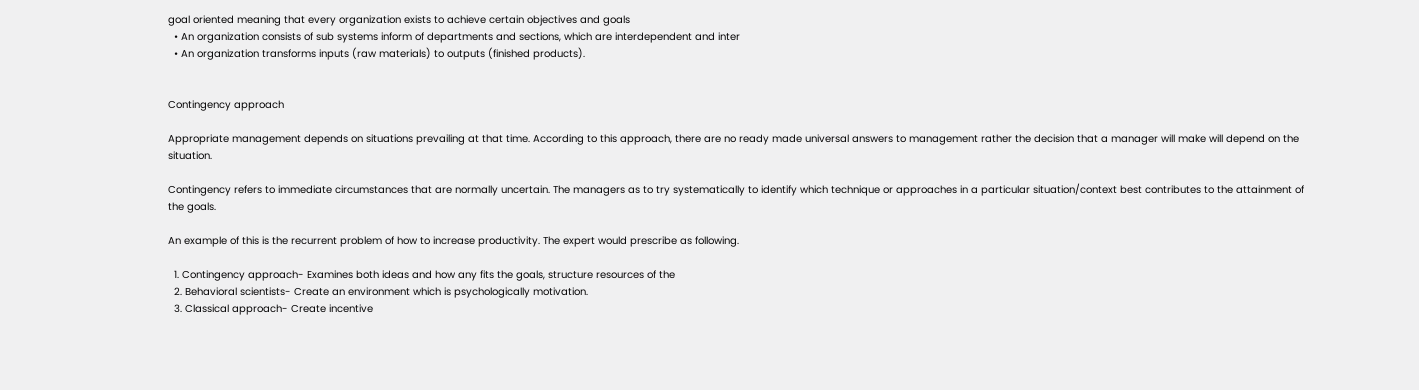goal oriented meaning that every organization exists to achieve certain objectives and goals
  • An organization consists of sub systems inform of departments and sections, which are interdependent and inter
  • An organization transforms inputs (raw materials) to outputs (finished products).


Contingency approach

Appropriate management depends on situations prevailing at that time. According to this approach, there are no ready made universal answers to management rather the decision that a manager will make will depend on the situation.

Contingency refers to immediate circumstances that are normally uncertain. The managers as to try systematically to identify which technique or approaches in a particular situation/context best contributes to the attainment of the goals.

An example of this is the recurrent problem of how to increase productivity. The expert would prescribe as following.

  1. Contingency approach- Examines both ideas and how any fits the goals, structure resources of the
  2. Behavioral scientists- Create an environment which is psychologically motivation.
  3. Classical approach- Create incentive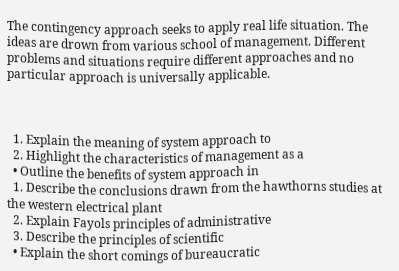The contingency approach seeks to apply real life situation. The ideas are drown from various school of management. Different problems and situations require different approaches and no particular approach is universally applicable.



  1. Explain the meaning of system approach to
  2. Highlight the characteristics of management as a
  • Outline the benefits of system approach in
  1. Describe the conclusions drawn from the hawthorns studies at the western electrical plant
  2. Explain Fayols principles of administrative
  3. Describe the principles of scientific
  • Explain the short comings of bureaucratic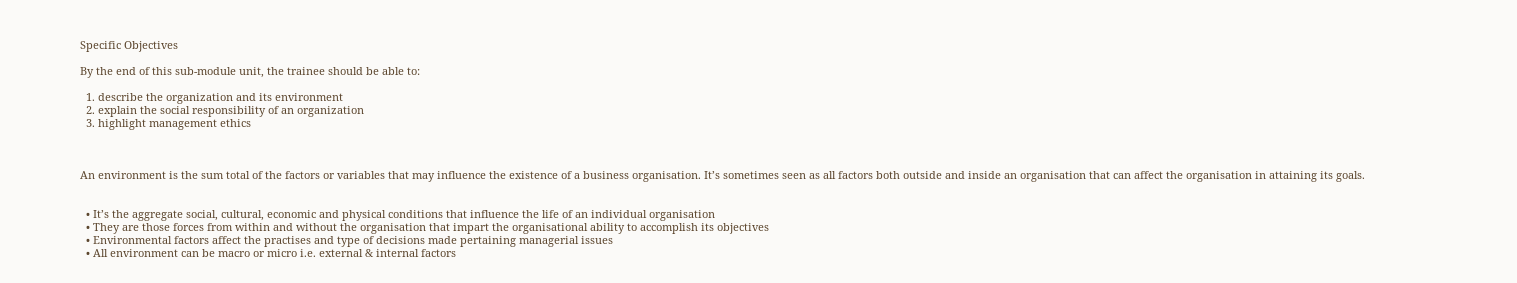Specific Objectives

By the end of this sub-module unit, the trainee should be able to:

  1. describe the organization and its environment
  2. explain the social responsibility of an organization
  3. highlight management ethics



An environment is the sum total of the factors or variables that may influence the existence of a business organisation. It’s sometimes seen as all factors both outside and inside an organisation that can affect the organisation in attaining its goals.


  • It’s the aggregate social, cultural, economic and physical conditions that influence the life of an individual organisation
  • They are those forces from within and without the organisation that impart the organisational ability to accomplish its objectives
  • Environmental factors affect the practises and type of decisions made pertaining managerial issues
  • All environment can be macro or micro i.e. external & internal factors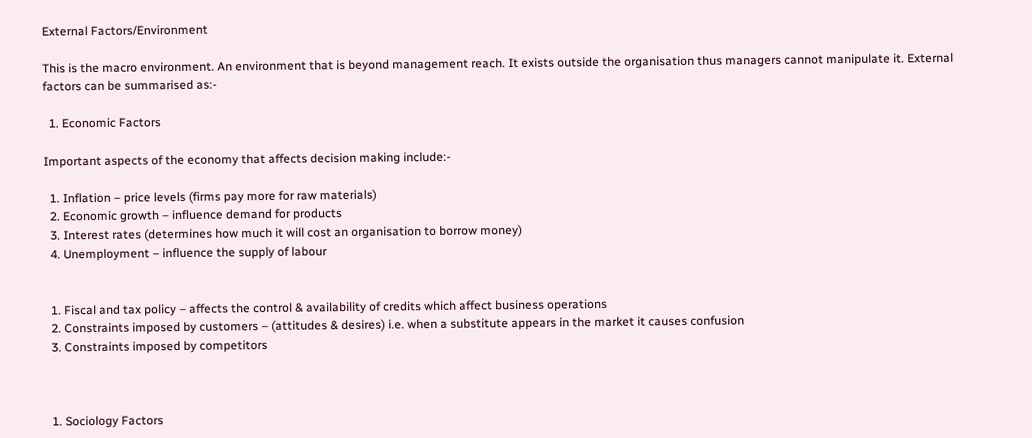External Factors/Environment

This is the macro environment. An environment that is beyond management reach. It exists outside the organisation thus managers cannot manipulate it. External factors can be summarised as:-

  1. Economic Factors

Important aspects of the economy that affects decision making include:-

  1. Inflation – price levels (firms pay more for raw materials)
  2. Economic growth – influence demand for products
  3. Interest rates (determines how much it will cost an organisation to borrow money)
  4. Unemployment – influence the supply of labour


  1. Fiscal and tax policy – affects the control & availability of credits which affect business operations
  2. Constraints imposed by customers – (attitudes & desires) i.e. when a substitute appears in the market it causes confusion
  3. Constraints imposed by competitors



  1. Sociology Factors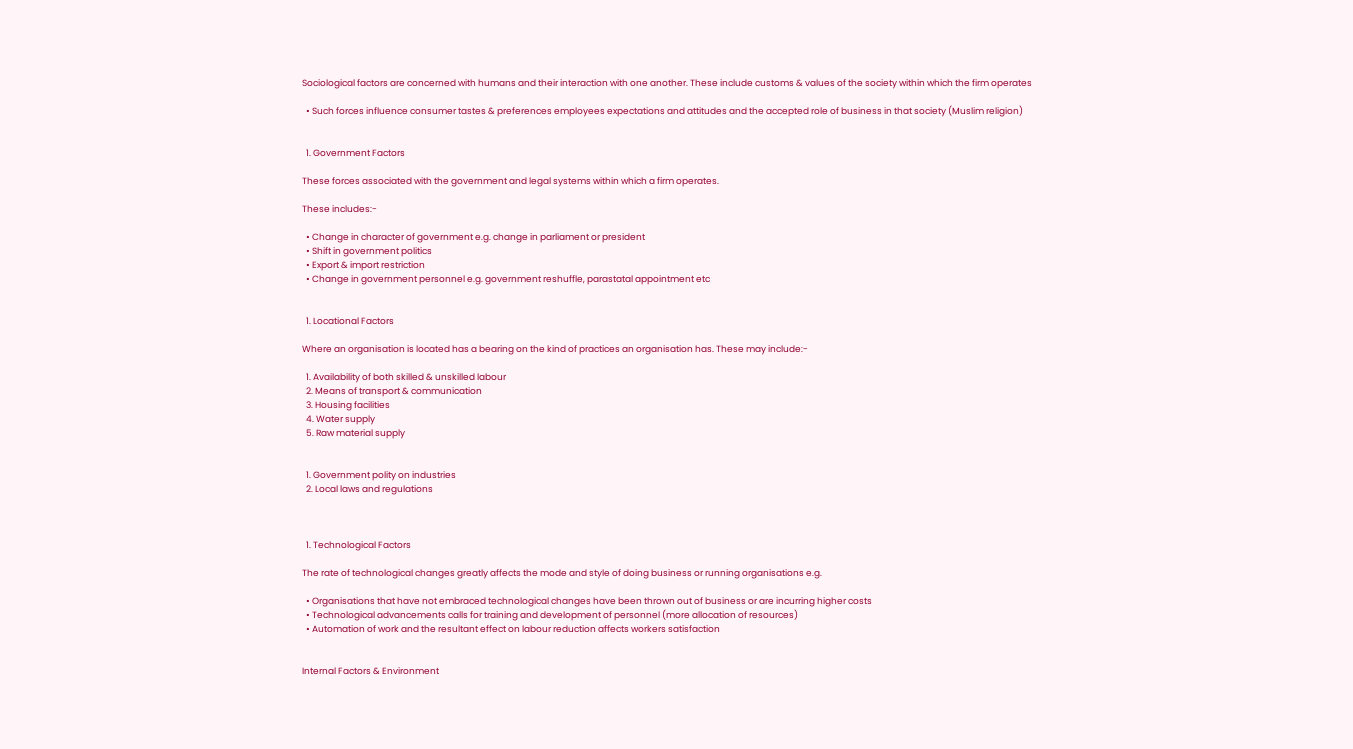Sociological factors are concerned with humans and their interaction with one another. These include customs & values of the society within which the firm operates

  • Such forces influence consumer tastes & preferences employees expectations and attitudes and the accepted role of business in that society (Muslim religion)


  1. Government Factors

These forces associated with the government and legal systems within which a firm operates.

These includes:-

  • Change in character of government e.g. change in parliament or president
  • Shift in government politics
  • Export & import restriction
  • Change in government personnel e.g. government reshuffle, parastatal appointment etc


  1. Locational Factors

Where an organisation is located has a bearing on the kind of practices an organisation has. These may include:-

  1. Availability of both skilled & unskilled labour
  2. Means of transport & communication
  3. Housing facilities
  4. Water supply
  5. Raw material supply


  1. Government polity on industries
  2. Local laws and regulations



  1. Technological Factors

The rate of technological changes greatly affects the mode and style of doing business or running organisations e.g.

  • Organisations that have not embraced technological changes have been thrown out of business or are incurring higher costs
  • Technological advancements calls for training and development of personnel (more allocation of resources)
  • Automation of work and the resultant effect on labour reduction affects workers satisfaction


Internal Factors & Environment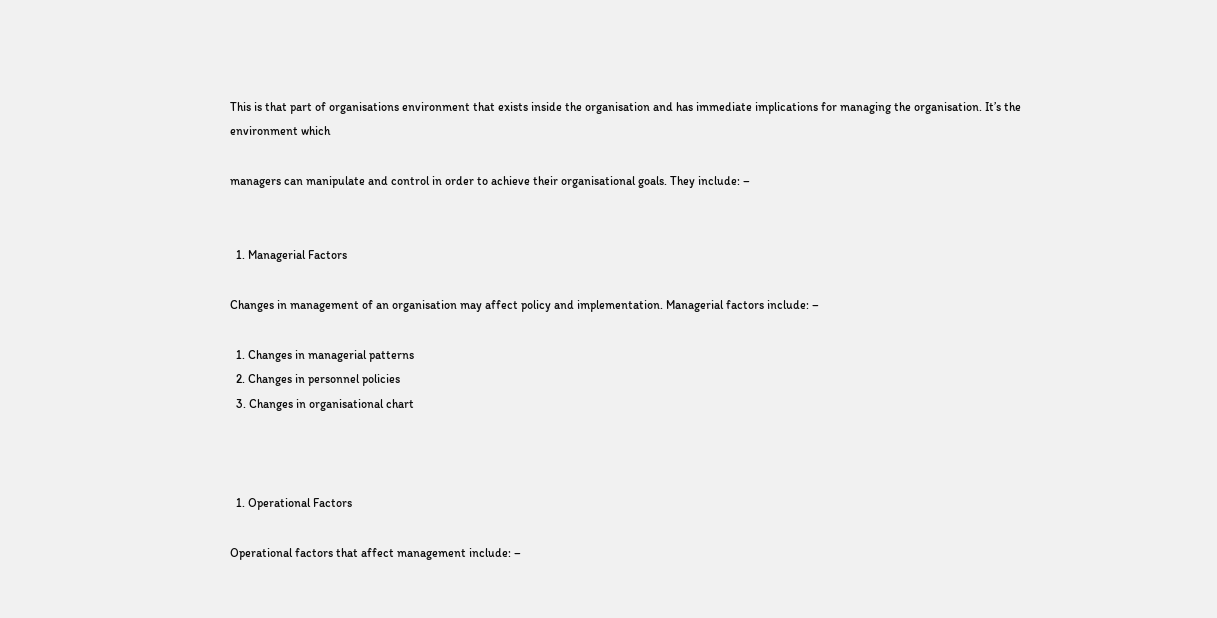This is that part of organisations environment that exists inside the organisation and has immediate implications for managing the organisation. It’s the environment which

managers can manipulate and control in order to achieve their organisational goals. They include: –


  1. Managerial Factors

Changes in management of an organisation may affect policy and implementation. Managerial factors include: –

  1. Changes in managerial patterns
  2. Changes in personnel policies
  3. Changes in organisational chart



  1. Operational Factors

Operational factors that affect management include: –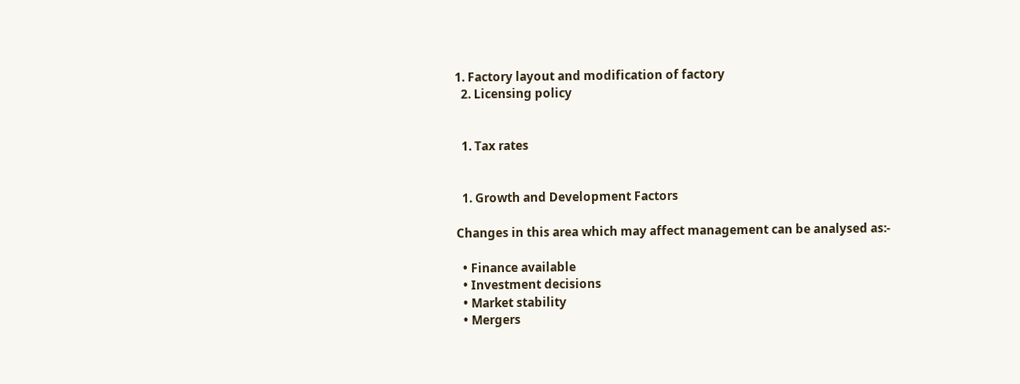1. Factory layout and modification of factory
  2. Licensing policy


  1. Tax rates


  1. Growth and Development Factors

Changes in this area which may affect management can be analysed as:-

  • Finance available
  • Investment decisions
  • Market stability
  • Mergers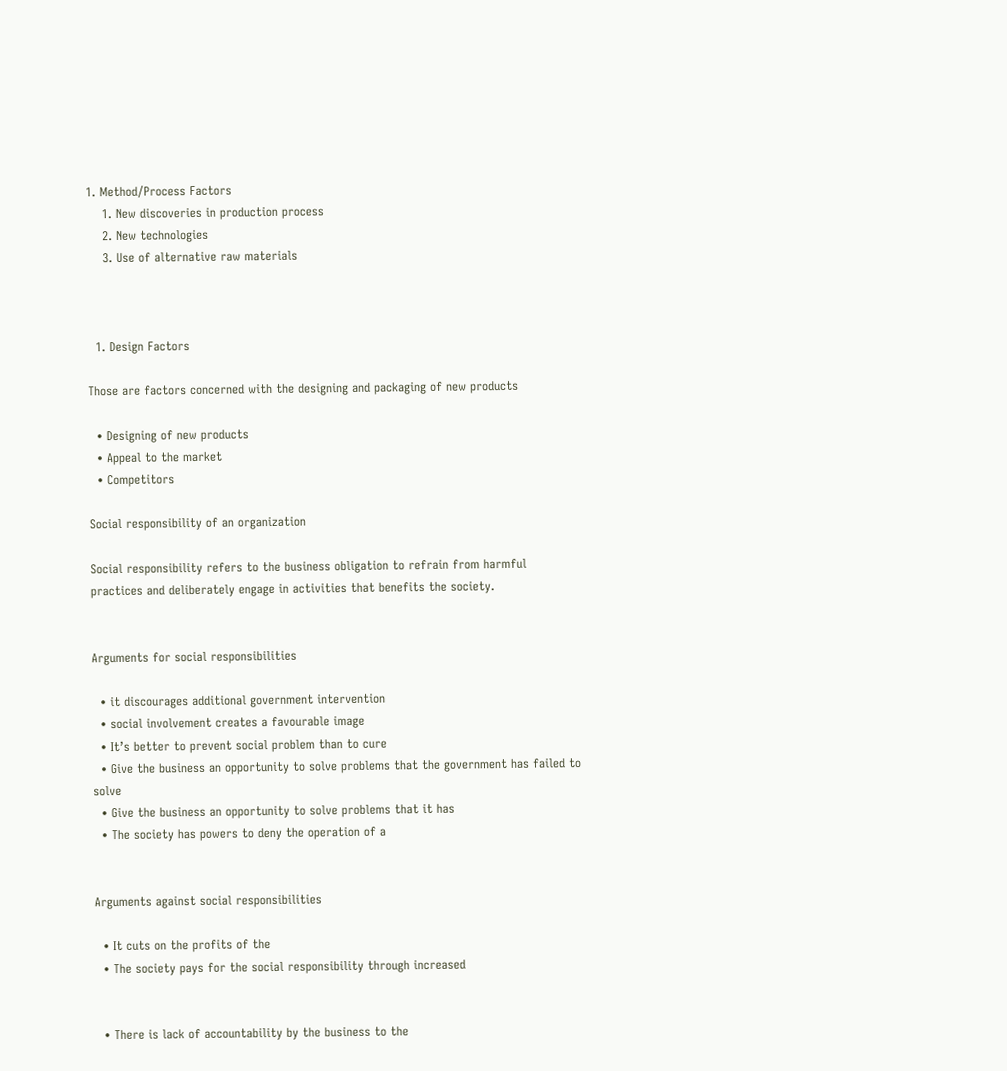1. Method/Process Factors
    1. New discoveries in production process
    2. New technologies
    3. Use of alternative raw materials



  1. Design Factors

Those are factors concerned with the designing and packaging of new products

  • Designing of new products
  • Appeal to the market
  • Competitors

Social responsibility of an organization

Social responsibility refers to the business obligation to refrain from harmful practices and deliberately engage in activities that benefits the society.


Arguments for social responsibilities

  • it discourages additional government intervention
  • social involvement creates a favourable image
  • It’s better to prevent social problem than to cure
  • Give the business an opportunity to solve problems that the government has failed to solve
  • Give the business an opportunity to solve problems that it has
  • The society has powers to deny the operation of a


Arguments against social responsibilities

  • It cuts on the profits of the
  • The society pays for the social responsibility through increased


  • There is lack of accountability by the business to the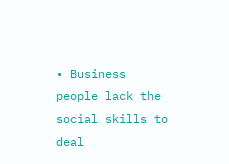• Business people lack the social skills to deal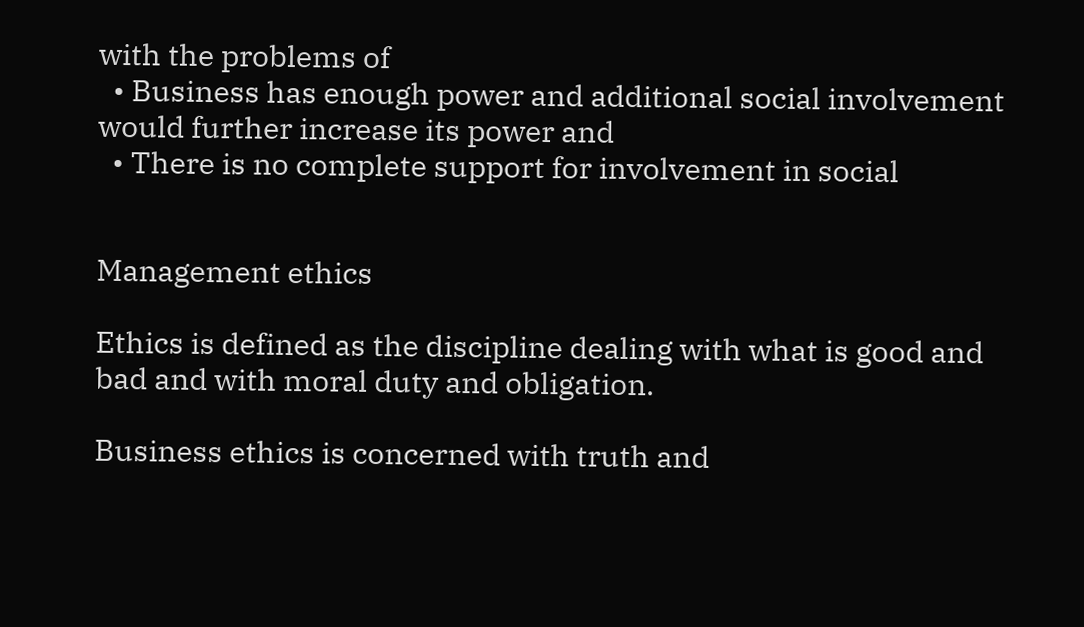with the problems of
  • Business has enough power and additional social involvement would further increase its power and
  • There is no complete support for involvement in social


Management ethics

Ethics is defined as the discipline dealing with what is good and bad and with moral duty and obligation.

Business ethics is concerned with truth and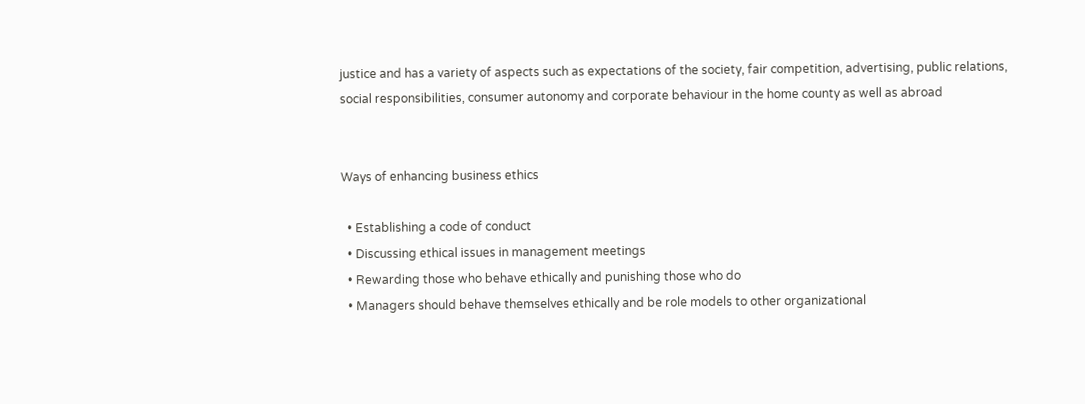justice and has a variety of aspects such as expectations of the society, fair competition, advertising, public relations, social responsibilities, consumer autonomy and corporate behaviour in the home county as well as abroad


Ways of enhancing business ethics

  • Establishing a code of conduct
  • Discussing ethical issues in management meetings
  • Rewarding those who behave ethically and punishing those who do
  • Managers should behave themselves ethically and be role models to other organizational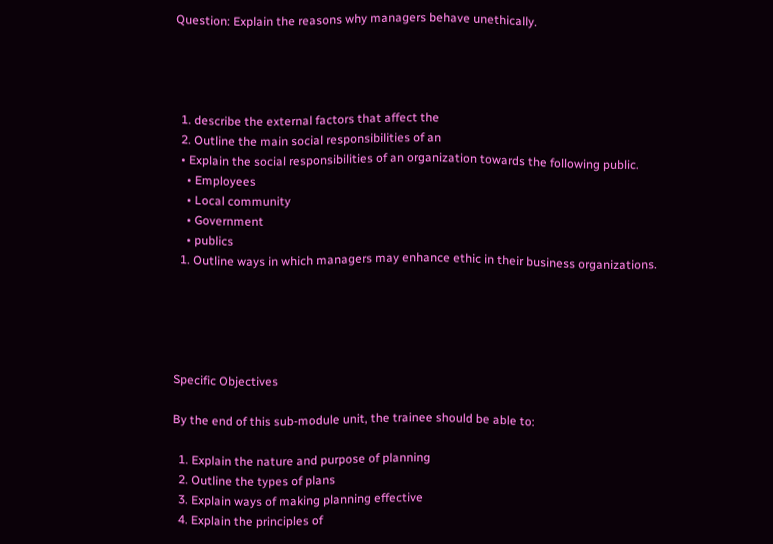Question: Explain the reasons why managers behave unethically.




  1. describe the external factors that affect the
  2. Outline the main social responsibilities of an
  • Explain the social responsibilities of an organization towards the following public.
    • Employees
    • Local community
    • Government
    • publics
  1. Outline ways in which managers may enhance ethic in their business organizations.





Specific Objectives

By the end of this sub-module unit, the trainee should be able to:

  1. Explain the nature and purpose of planning
  2. Outline the types of plans
  3. Explain ways of making planning effective
  4. Explain the principles of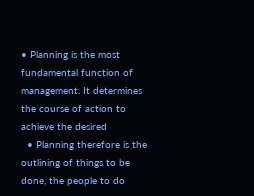• Planning is the most fundamental function of management. It determines the course of action to achieve the desired
  • Planning therefore is the outlining of things to be done, the people to do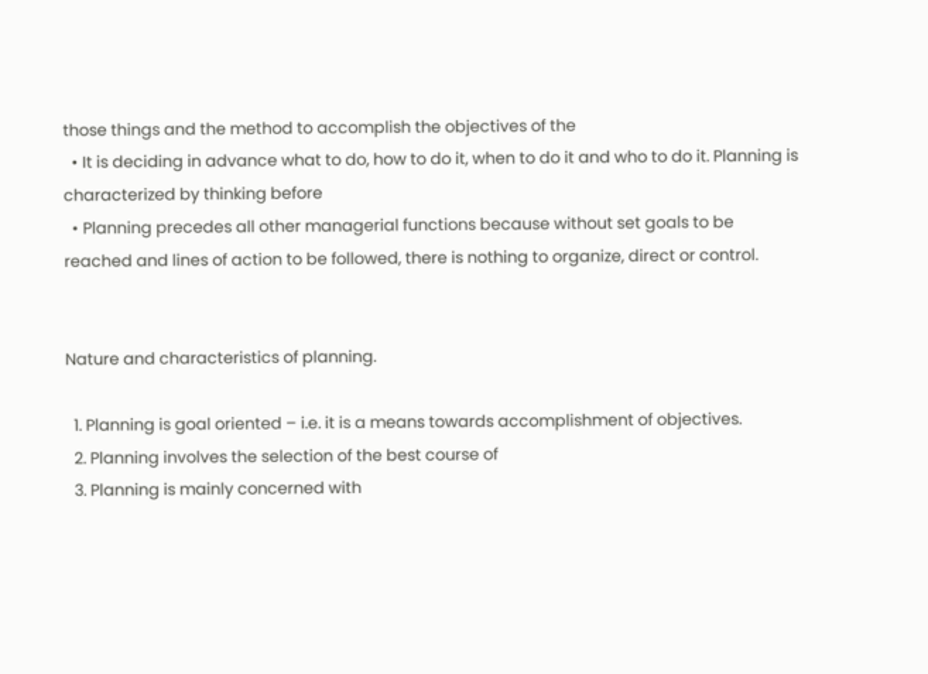those things and the method to accomplish the objectives of the
  • It is deciding in advance what to do, how to do it, when to do it and who to do it. Planning is characterized by thinking before
  • Planning precedes all other managerial functions because without set goals to be reached and lines of action to be followed, there is nothing to organize, direct or control.


Nature and characteristics of planning.

  1. Planning is goal oriented – i.e. it is a means towards accomplishment of objectives.
  2. Planning involves the selection of the best course of
  3. Planning is mainly concerned with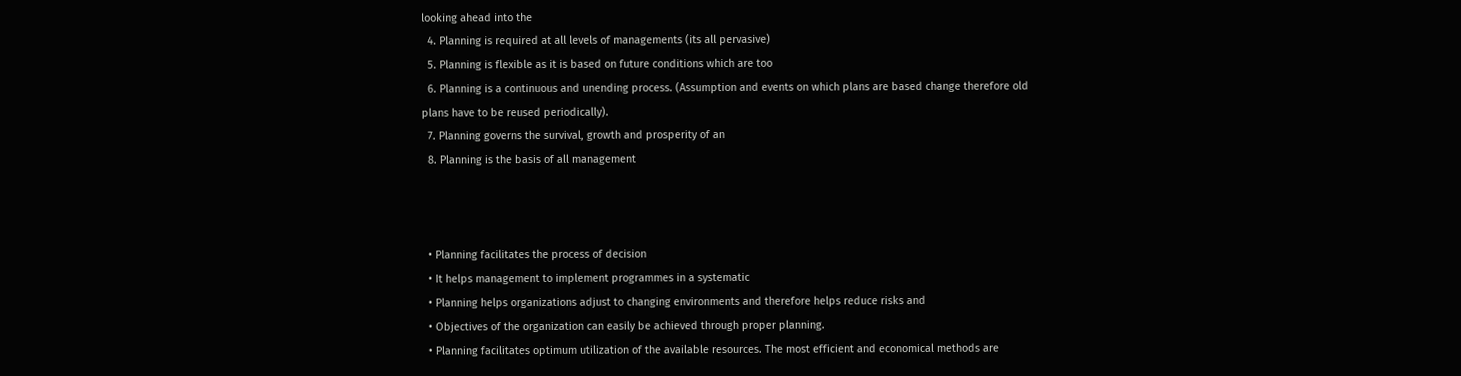looking ahead into the
  4. Planning is required at all levels of managements (its all pervasive)
  5. Planning is flexible as it is based on future conditions which are too
  6. Planning is a continuous and unending process. (Assumption and events on which plans are based change therefore old plans have to be reused periodically).
  7. Planning governs the survival, growth and prosperity of an
  8. Planning is the basis of all management



  • Planning facilitates the process of decision
  • It helps management to implement programmes in a systematic
  • Planning helps organizations adjust to changing environments and therefore helps reduce risks and
  • Objectives of the organization can easily be achieved through proper planning.
  • Planning facilitates optimum utilization of the available resources. The most efficient and economical methods are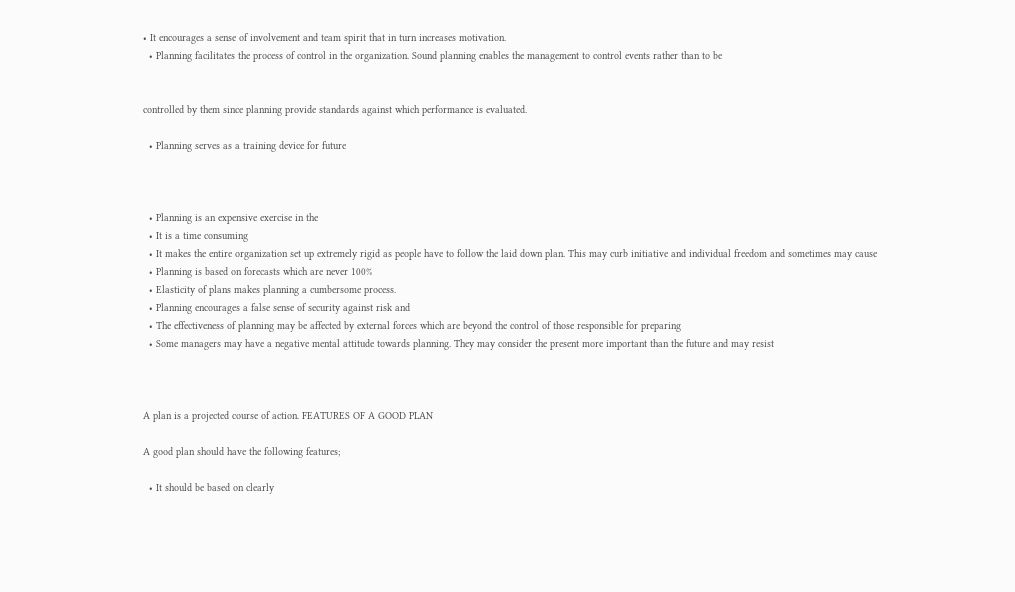• It encourages a sense of involvement and team spirit that in turn increases motivation.
  • Planning facilitates the process of control in the organization. Sound planning enables the management to control events rather than to be


controlled by them since planning provide standards against which performance is evaluated.

  • Planning serves as a training device for future



  • Planning is an expensive exercise in the
  • It is a time consuming
  • It makes the entire organization set up extremely rigid as people have to follow the laid down plan. This may curb initiative and individual freedom and sometimes may cause
  • Planning is based on forecasts which are never 100%
  • Elasticity of plans makes planning a cumbersome process.
  • Planning encourages a false sense of security against risk and
  • The effectiveness of planning may be affected by external forces which are beyond the control of those responsible for preparing
  • Some managers may have a negative mental attitude towards planning. They may consider the present more important than the future and may resist



A plan is a projected course of action. FEATURES OF A GOOD PLAN

A good plan should have the following features;

  • It should be based on clearly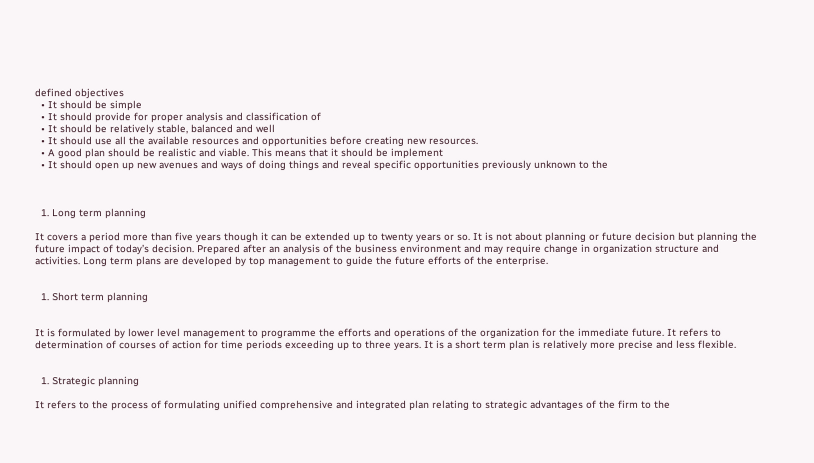defined objectives
  • It should be simple
  • It should provide for proper analysis and classification of
  • It should be relatively stable, balanced and well
  • It should use all the available resources and opportunities before creating new resources.
  • A good plan should be realistic and viable. This means that it should be implement
  • It should open up new avenues and ways of doing things and reveal specific opportunities previously unknown to the



  1. Long term planning

It covers a period more than five years though it can be extended up to twenty years or so. It is not about planning or future decision but planning the future impact of today’s decision. Prepared after an analysis of the business environment and may require change in organization structure and activities. Long term plans are developed by top management to guide the future efforts of the enterprise.


  1. Short term planning


It is formulated by lower level management to programme the efforts and operations of the organization for the immediate future. It refers to determination of courses of action for time periods exceeding up to three years. It is a short term plan is relatively more precise and less flexible.


  1. Strategic planning

It refers to the process of formulating unified comprehensive and integrated plan relating to strategic advantages of the firm to the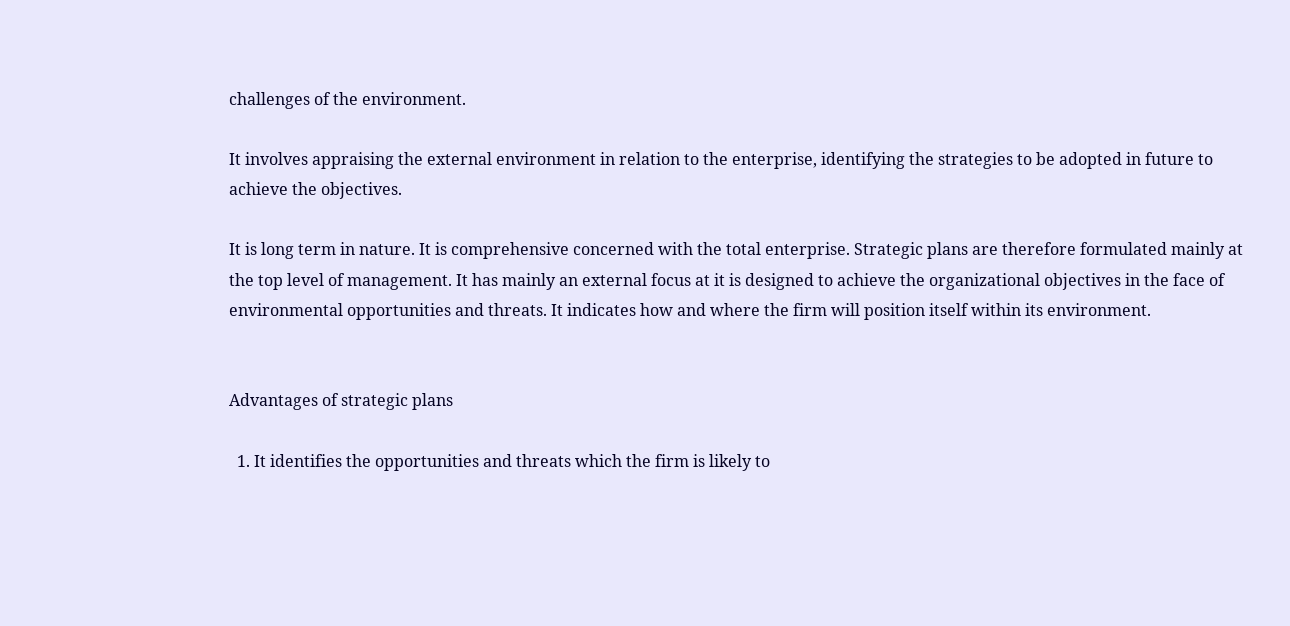challenges of the environment.

It involves appraising the external environment in relation to the enterprise, identifying the strategies to be adopted in future to achieve the objectives.

It is long term in nature. It is comprehensive concerned with the total enterprise. Strategic plans are therefore formulated mainly at the top level of management. It has mainly an external focus at it is designed to achieve the organizational objectives in the face of environmental opportunities and threats. It indicates how and where the firm will position itself within its environment.


Advantages of strategic plans

  1. It identifies the opportunities and threats which the firm is likely to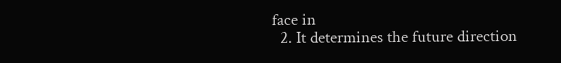face in
  2. It determines the future direction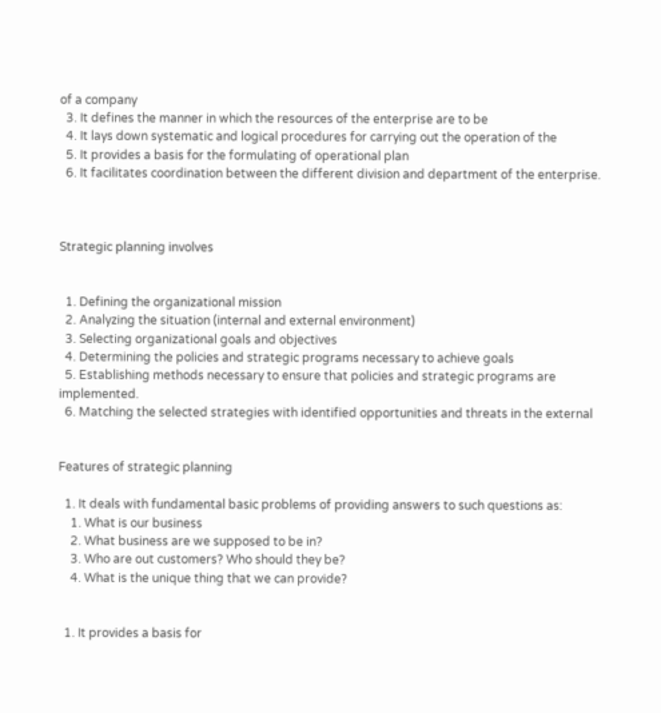of a company
  3. It defines the manner in which the resources of the enterprise are to be
  4. It lays down systematic and logical procedures for carrying out the operation of the
  5. It provides a basis for the formulating of operational plan
  6. It facilitates coordination between the different division and department of the enterprise.



Strategic planning involves


  1. Defining the organizational mission
  2. Analyzing the situation (internal and external environment)
  3. Selecting organizational goals and objectives
  4. Determining the policies and strategic programs necessary to achieve goals
  5. Establishing methods necessary to ensure that policies and strategic programs are implemented.
  6. Matching the selected strategies with identified opportunities and threats in the external


Features of strategic planning

  1. It deals with fundamental basic problems of providing answers to such questions as:
    1. What is our business
    2. What business are we supposed to be in?
    3. Who are out customers? Who should they be?
    4. What is the unique thing that we can provide?


  1. It provides a basis for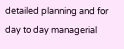detailed planning and for day to day managerial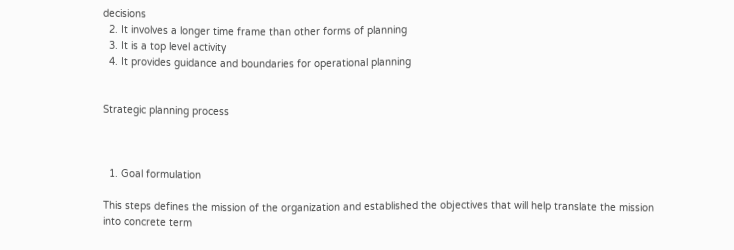decisions
  2. It involves a longer time frame than other forms of planning
  3. It is a top level activity
  4. It provides guidance and boundaries for operational planning


Strategic planning process



  1. Goal formulation

This steps defines the mission of the organization and established the objectives that will help translate the mission into concrete term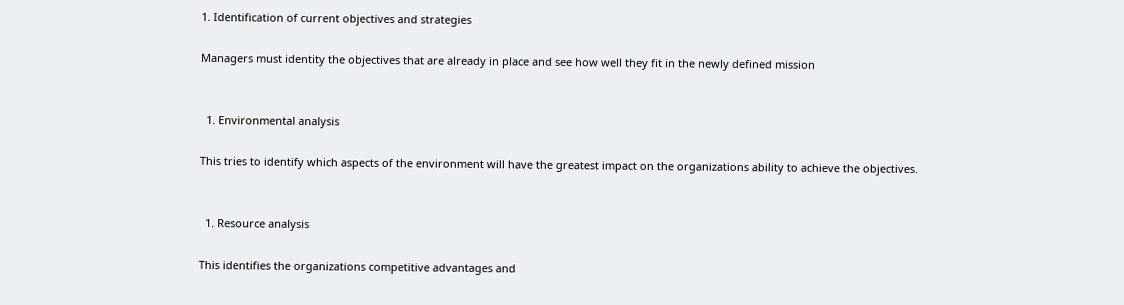1. Identification of current objectives and strategies

Managers must identity the objectives that are already in place and see how well they fit in the newly defined mission


  1. Environmental analysis

This tries to identify which aspects of the environment will have the greatest impact on the organizations ability to achieve the objectives.


  1. Resource analysis

This identifies the organizations competitive advantages and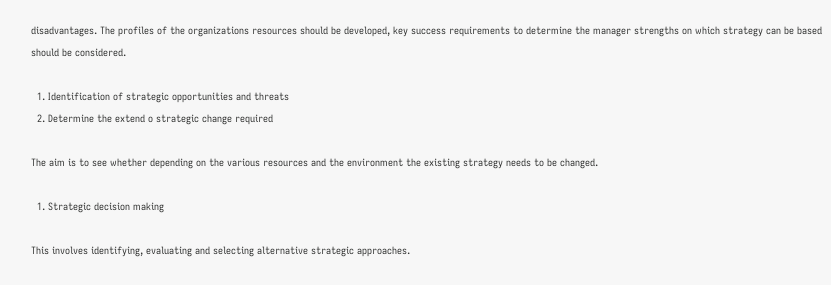disadvantages. The profiles of the organizations resources should be developed, key success requirements to determine the manager strengths on which strategy can be based should be considered.

  1. Identification of strategic opportunities and threats
  2. Determine the extend o strategic change required

The aim is to see whether depending on the various resources and the environment the existing strategy needs to be changed.

  1. Strategic decision making

This involves identifying, evaluating and selecting alternative strategic approaches.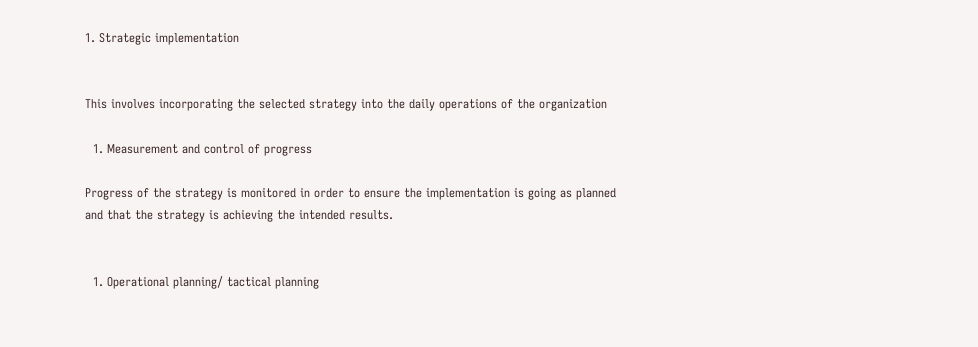1. Strategic implementation


This involves incorporating the selected strategy into the daily operations of the organization

  1. Measurement and control of progress

Progress of the strategy is monitored in order to ensure the implementation is going as planned and that the strategy is achieving the intended results.


  1. Operational planning/ tactical planning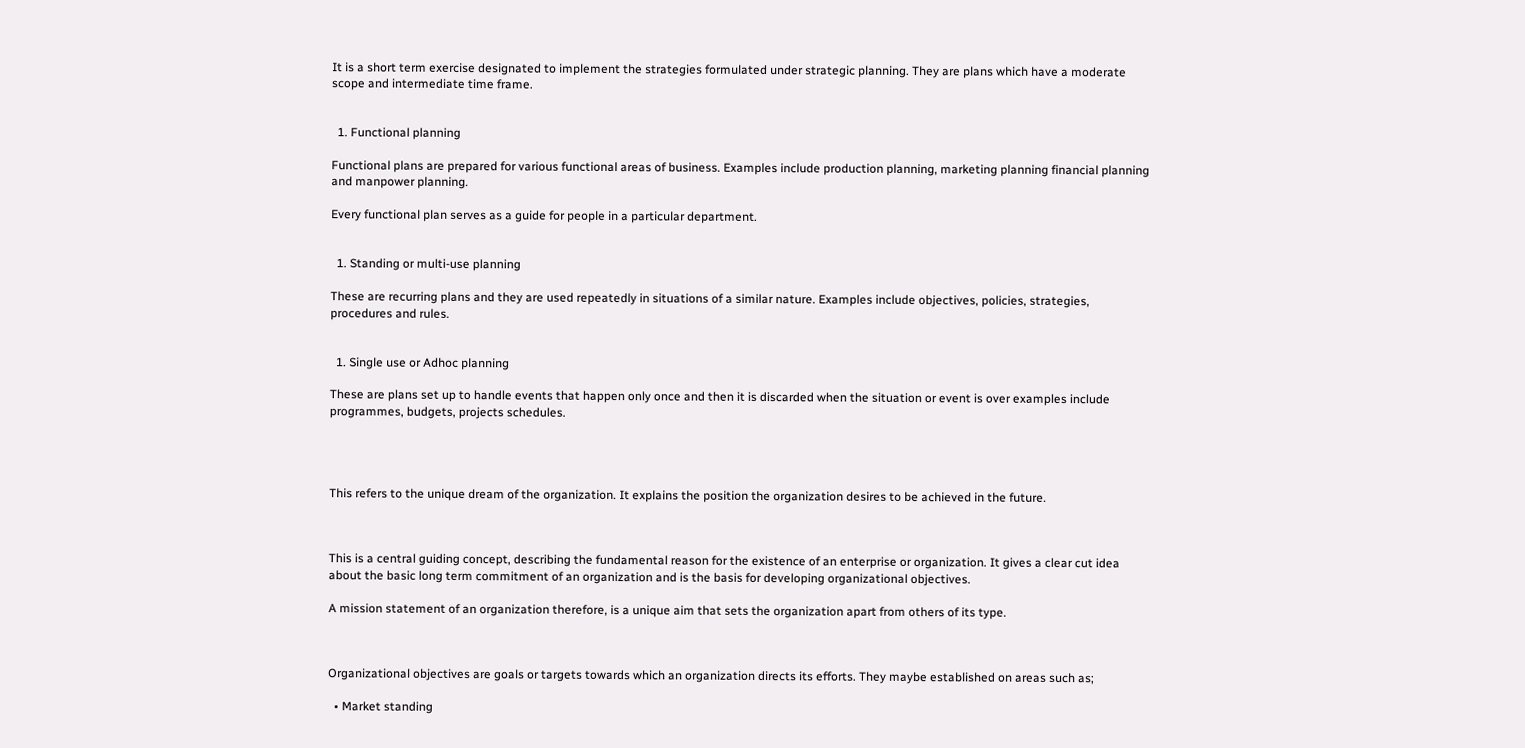It is a short term exercise designated to implement the strategies formulated under strategic planning. They are plans which have a moderate scope and intermediate time frame.


  1. Functional planning

Functional plans are prepared for various functional areas of business. Examples include production planning, marketing planning financial planning and manpower planning.

Every functional plan serves as a guide for people in a particular department.


  1. Standing or multi-use planning

These are recurring plans and they are used repeatedly in situations of a similar nature. Examples include objectives, policies, strategies, procedures and rules.


  1. Single use or Adhoc planning

These are plans set up to handle events that happen only once and then it is discarded when the situation or event is over examples include programmes, budgets, projects schedules.




This refers to the unique dream of the organization. It explains the position the organization desires to be achieved in the future.



This is a central guiding concept, describing the fundamental reason for the existence of an enterprise or organization. It gives a clear cut idea about the basic long term commitment of an organization and is the basis for developing organizational objectives.

A mission statement of an organization therefore, is a unique aim that sets the organization apart from others of its type.



Organizational objectives are goals or targets towards which an organization directs its efforts. They maybe established on areas such as;

  • Market standing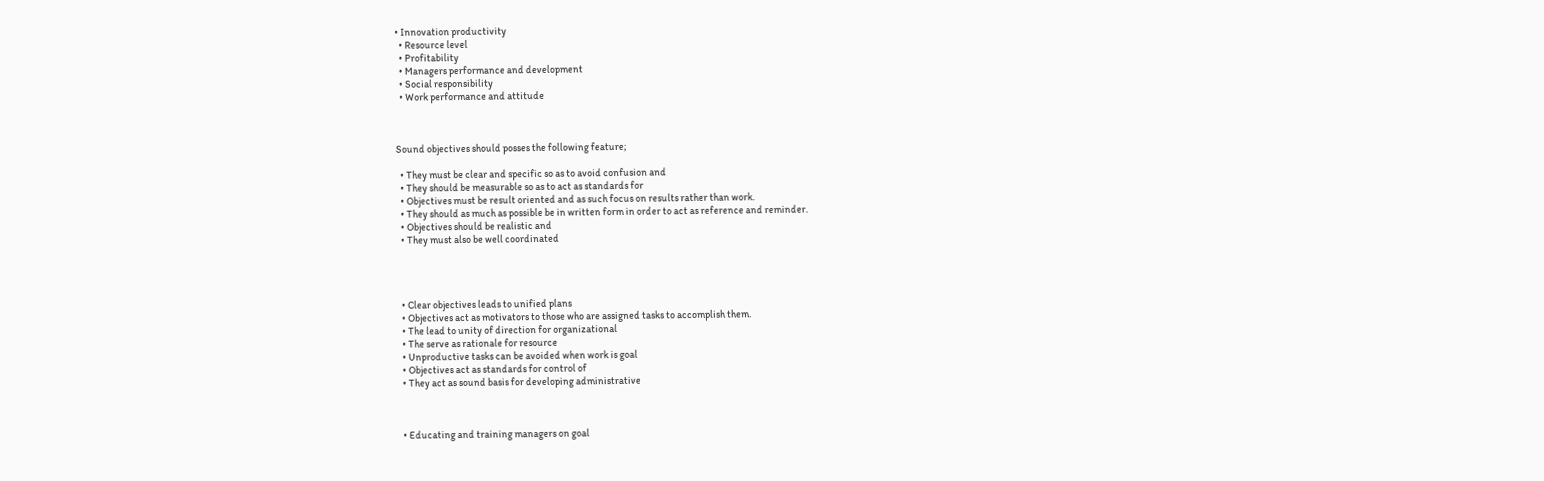• Innovation productivity
  • Resource level
  • Profitability
  • Managers performance and development
  • Social responsibility
  • Work performance and attitude



Sound objectives should posses the following feature;

  • They must be clear and specific so as to avoid confusion and
  • They should be measurable so as to act as standards for
  • Objectives must be result oriented and as such focus on results rather than work.
  • They should as much as possible be in written form in order to act as reference and reminder.
  • Objectives should be realistic and
  • They must also be well coordinated




  • Clear objectives leads to unified plans
  • Objectives act as motivators to those who are assigned tasks to accomplish them.
  • The lead to unity of direction for organizational
  • The serve as rationale for resource
  • Unproductive tasks can be avoided when work is goal
  • Objectives act as standards for control of
  • They act as sound basis for developing administrative



  • Educating and training managers on goal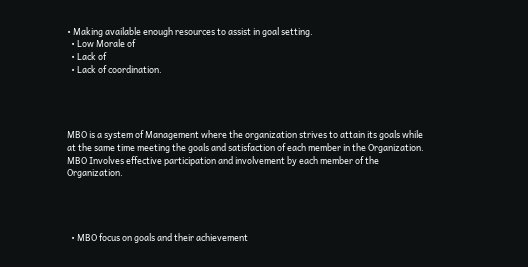• Making available enough resources to assist in goal setting.
  • Low Morale of
  • Lack of
  • Lack of coordination.




MBO is a system of Management where the organization strives to attain its goals while at the same time meeting the goals and satisfaction of each member in the Organization. MBO Involves effective participation and involvement by each member of the Organization.




  • MBO focus on goals and their achievement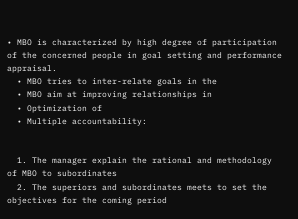• MBO is characterized by high degree of participation of the concerned people in goal setting and performance appraisal.
  • MBO tries to inter-relate goals in the
  • MBO aim at improving relationships in
  • Optimization of
  • Multiple accountability:


  1. The manager explain the rational and methodology of MBO to subordinates
  2. The superiors and subordinates meets to set the objectives for the coming period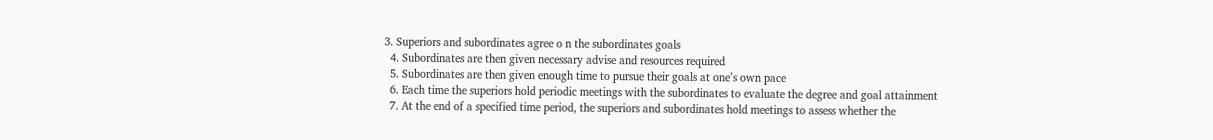3. Superiors and subordinates agree o n the subordinates goals
  4. Subordinates are then given necessary advise and resources required
  5. Subordinates are then given enough time to pursue their goals at one’s own pace
  6. Each time the superiors hold periodic meetings with the subordinates to evaluate the degree and goal attainment
  7. At the end of a specified time period, the superiors and subordinates hold meetings to assess whether the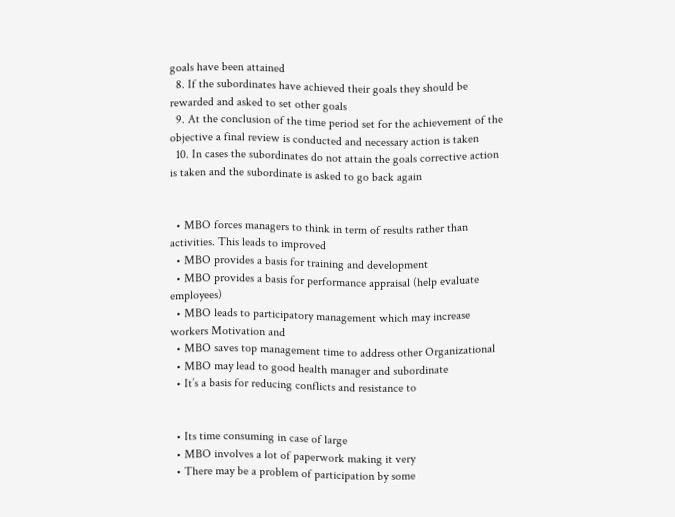goals have been attained
  8. If the subordinates have achieved their goals they should be rewarded and asked to set other goals
  9. At the conclusion of the time period set for the achievement of the objective a final review is conducted and necessary action is taken
  10. In cases the subordinates do not attain the goals corrective action is taken and the subordinate is asked to go back again


  • MBO forces managers to think in term of results rather than activities. This leads to improved
  • MBO provides a basis for training and development
  • MBO provides a basis for performance appraisal (help evaluate employees)
  • MBO leads to participatory management which may increase workers Motivation and
  • MBO saves top management time to address other Organizational
  • MBO may lead to good health manager and subordinate
  • It’s a basis for reducing conflicts and resistance to


  • Its time consuming in case of large
  • MBO involves a lot of paperwork making it very
  • There may be a problem of participation by some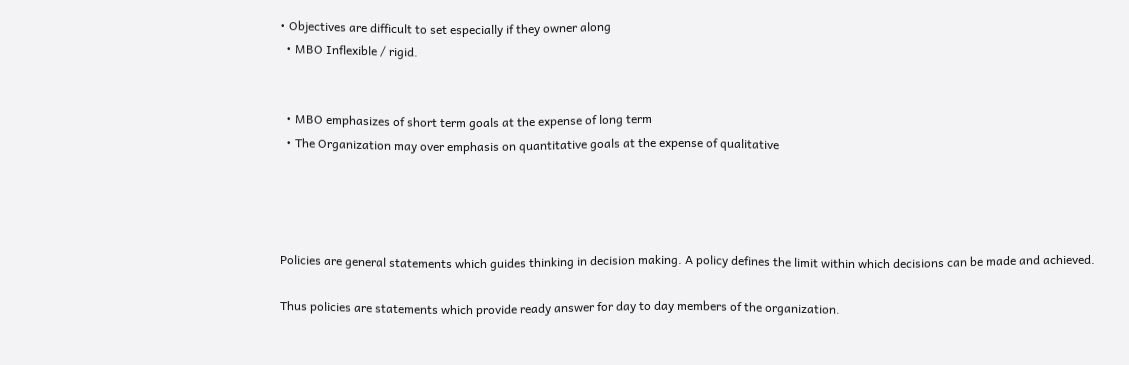• Objectives are difficult to set especially if they owner along
  • MBO Inflexible / rigid.


  • MBO emphasizes of short term goals at the expense of long term
  • The Organization may over emphasis on quantitative goals at the expense of qualitative




Policies are general statements which guides thinking in decision making. A policy defines the limit within which decisions can be made and achieved.

Thus policies are statements which provide ready answer for day to day members of the organization.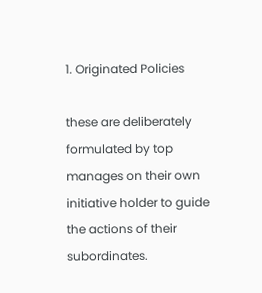1. Originated Policies

these are deliberately formulated by top manages on their own initiative holder to guide the actions of their subordinates.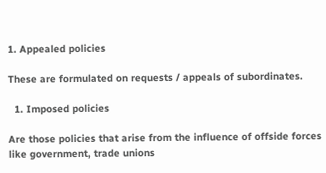1. Appealed policies

These are formulated on requests / appeals of subordinates.

  1. Imposed policies

Are those policies that arise from the influence of offside forces like government, trade unions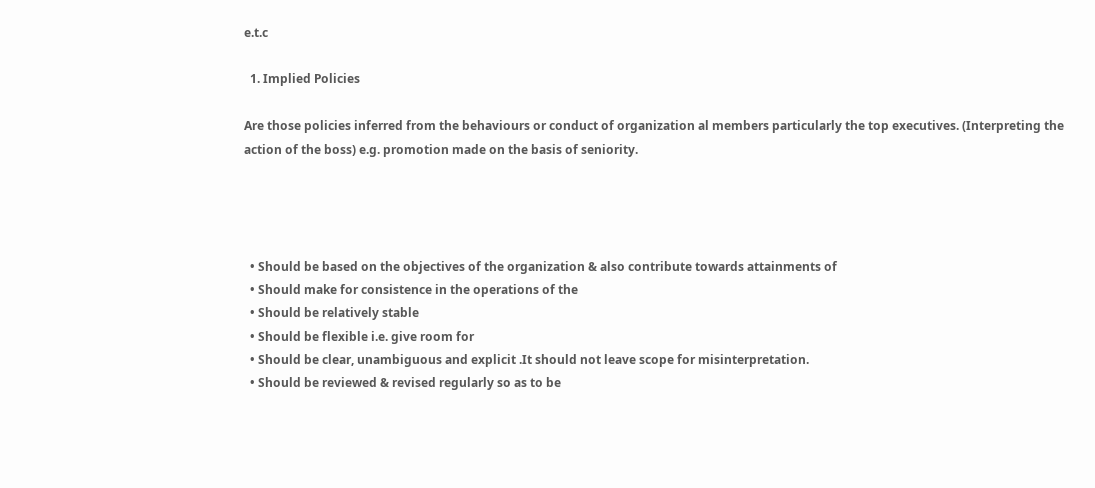e.t.c

  1. Implied Policies

Are those policies inferred from the behaviours or conduct of organization al members particularly the top executives. (Interpreting the action of the boss) e.g. promotion made on the basis of seniority.




  • Should be based on the objectives of the organization & also contribute towards attainments of
  • Should make for consistence in the operations of the
  • Should be relatively stable
  • Should be flexible i.e. give room for
  • Should be clear, unambiguous and explicit .It should not leave scope for misinterpretation.
  • Should be reviewed & revised regularly so as to be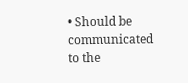• Should be communicated to the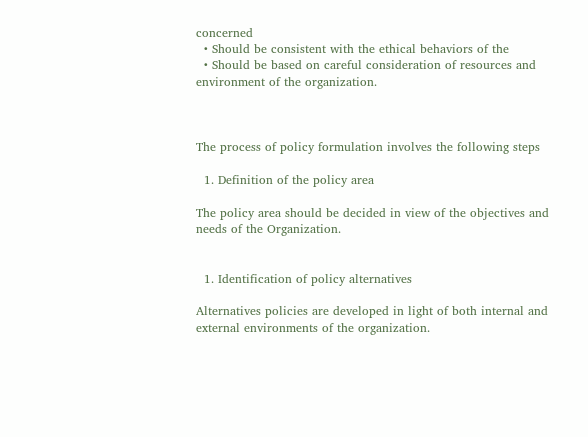concerned
  • Should be consistent with the ethical behaviors of the
  • Should be based on careful consideration of resources and environment of the organization.



The process of policy formulation involves the following steps

  1. Definition of the policy area

The policy area should be decided in view of the objectives and needs of the Organization.


  1. Identification of policy alternatives

Alternatives policies are developed in light of both internal and external environments of the organization.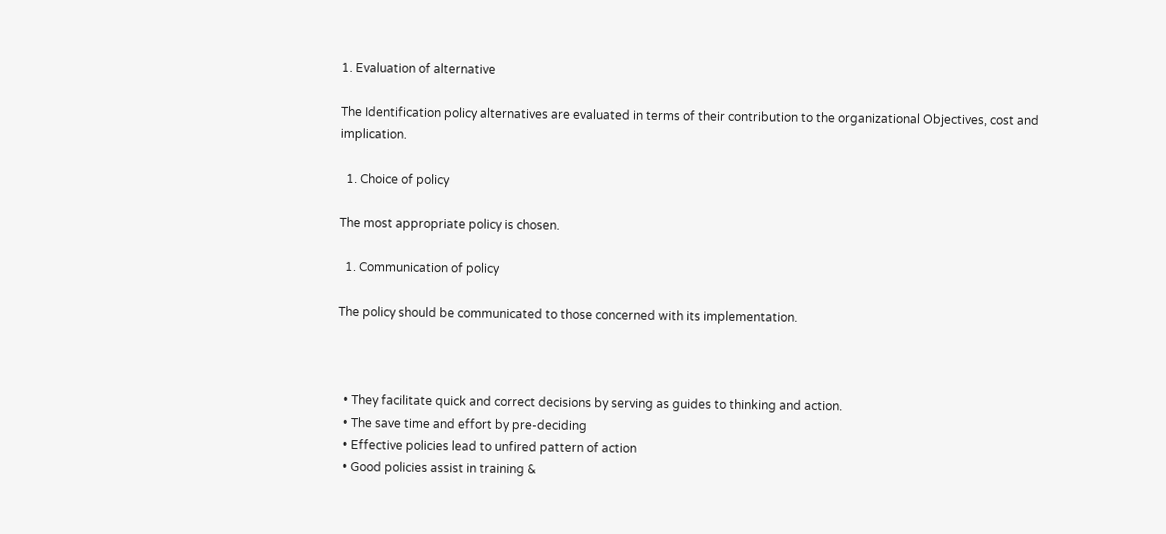1. Evaluation of alternative

The Identification policy alternatives are evaluated in terms of their contribution to the organizational Objectives, cost and implication.

  1. Choice of policy

The most appropriate policy is chosen.

  1. Communication of policy

The policy should be communicated to those concerned with its implementation.



  • They facilitate quick and correct decisions by serving as guides to thinking and action.
  • The save time and effort by pre-deciding
  • Effective policies lead to unfired pattern of action
  • Good policies assist in training &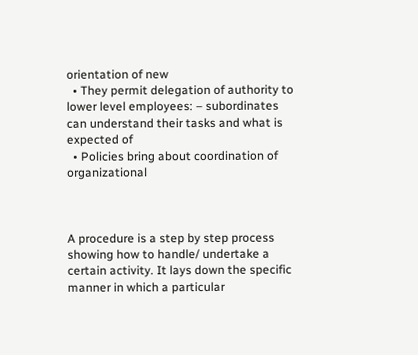orientation of new
  • They permit delegation of authority to lower level employees: – subordinates can understand their tasks and what is expected of
  • Policies bring about coordination of organizational



A procedure is a step by step process showing how to handle/ undertake a certain activity. It lays down the specific manner in which a particular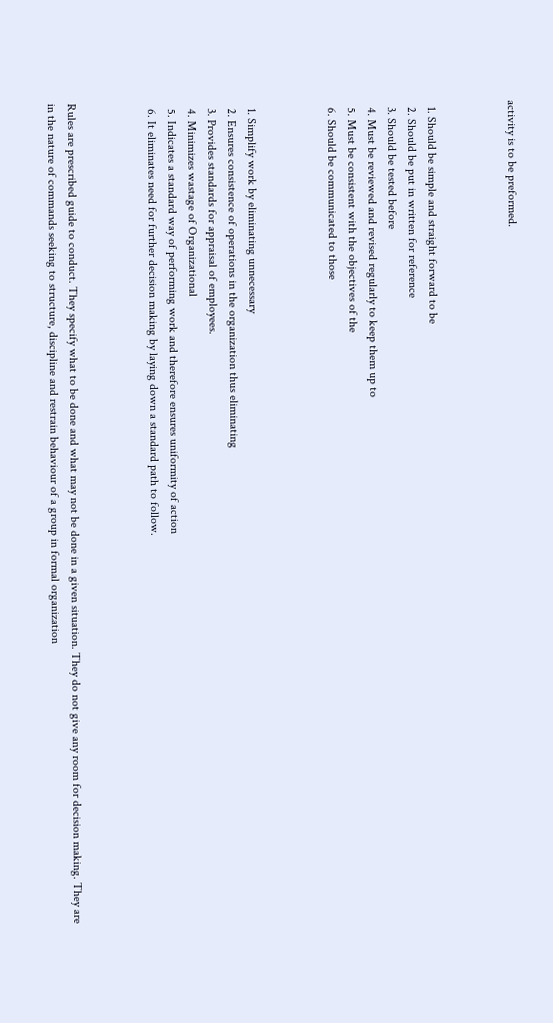activity is to be preformed.



  1. Should be simple and straight forward to be
  2. Should be put in written for reference
  3. Should be tested before
  4. Must be reviewed and revised regularly to keep them up to
  5. Must be consistent with the objectives of the
  6. Should be communicated to those



  1. Simplify work by eliminating unnecessary
  2. Ensures consistence of operations in the organization thus eliminating
  3. Provides standards for appraisal of employees.
  4. Minimizes wastage of Organizational
  5. Indicates a standard way of performing work and therefore ensures uniformity of action
  6. It eliminates need for further decision making by laying down a standard path to follow.



Rules are prescribed guide to conduct. They specify what to be done and what may not be done in a given situation. They do not give any room for decision making. They are in the nature of commands seeking to structure, discipline and restrain behaviour of a group in formal organization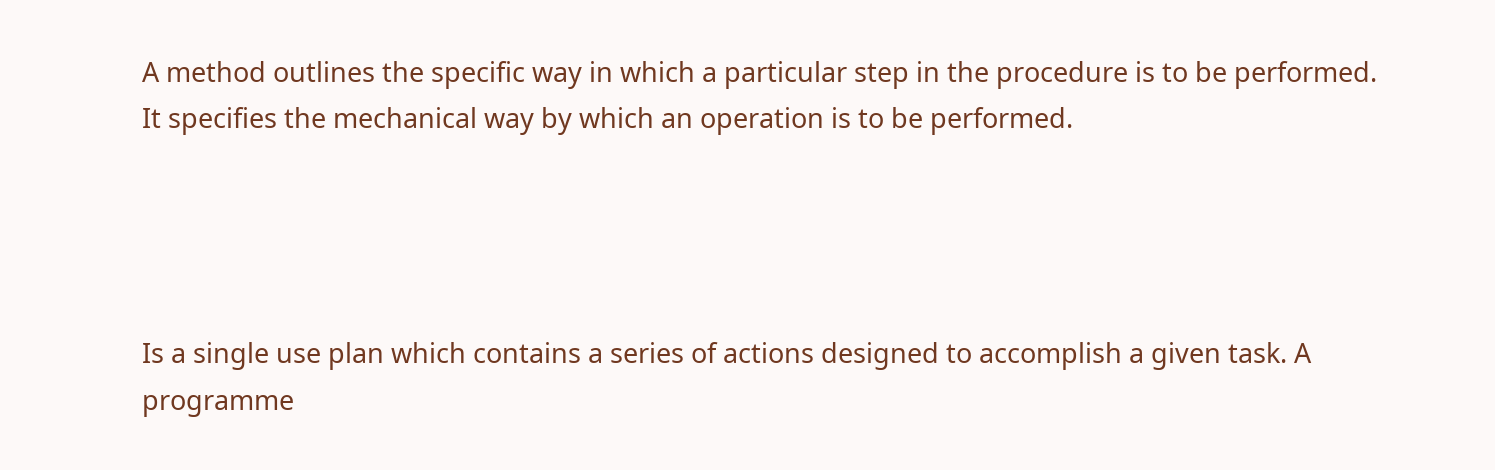A method outlines the specific way in which a particular step in the procedure is to be performed. It specifies the mechanical way by which an operation is to be performed.




Is a single use plan which contains a series of actions designed to accomplish a given task. A programme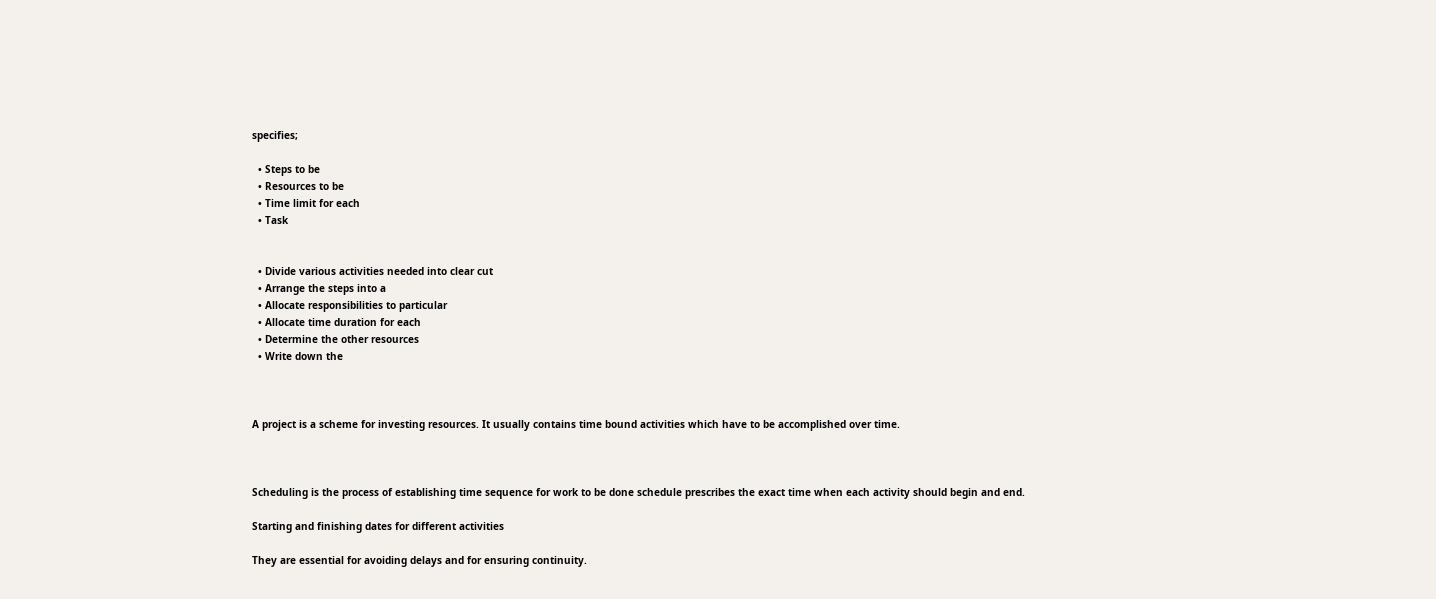specifies;

  • Steps to be
  • Resources to be
  • Time limit for each
  • Task


  • Divide various activities needed into clear cut
  • Arrange the steps into a
  • Allocate responsibilities to particular
  • Allocate time duration for each
  • Determine the other resources
  • Write down the



A project is a scheme for investing resources. It usually contains time bound activities which have to be accomplished over time.



Scheduling is the process of establishing time sequence for work to be done schedule prescribes the exact time when each activity should begin and end.

Starting and finishing dates for different activities

They are essential for avoiding delays and for ensuring continuity.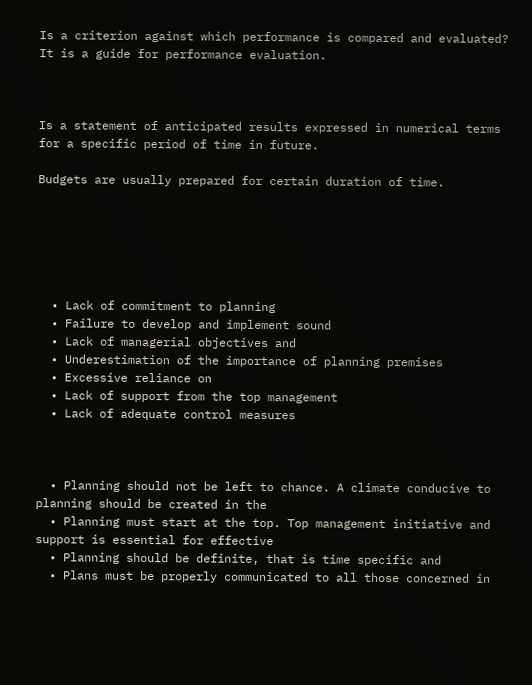Is a criterion against which performance is compared and evaluated? It is a guide for performance evaluation.



Is a statement of anticipated results expressed in numerical terms for a specific period of time in future.

Budgets are usually prepared for certain duration of time.






  • Lack of commitment to planning
  • Failure to develop and implement sound
  • Lack of managerial objectives and
  • Underestimation of the importance of planning premises
  • Excessive reliance on
  • Lack of support from the top management
  • Lack of adequate control measures



  • Planning should not be left to chance. A climate conducive to planning should be created in the
  • Planning must start at the top. Top management initiative and support is essential for effective
  • Planning should be definite, that is time specific and
  • Plans must be properly communicated to all those concerned in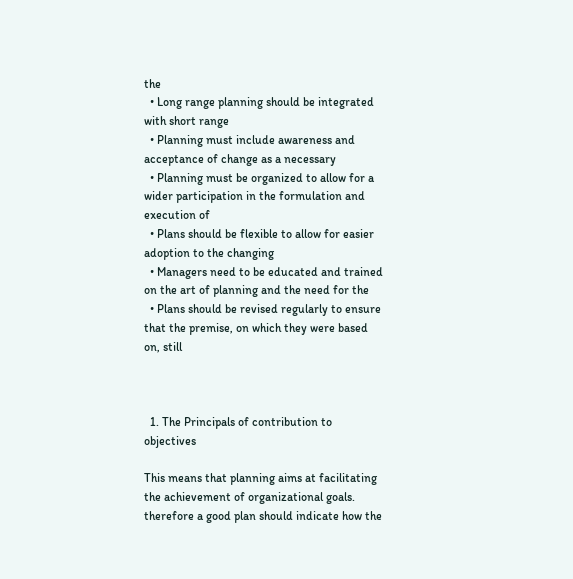the
  • Long range planning should be integrated with short range
  • Planning must include awareness and acceptance of change as a necessary
  • Planning must be organized to allow for a wider participation in the formulation and execution of
  • Plans should be flexible to allow for easier adoption to the changing
  • Managers need to be educated and trained on the art of planning and the need for the
  • Plans should be revised regularly to ensure that the premise, on which they were based on, still



  1. The Principals of contribution to objectives

This means that planning aims at facilitating the achievement of organizational goals. therefore a good plan should indicate how the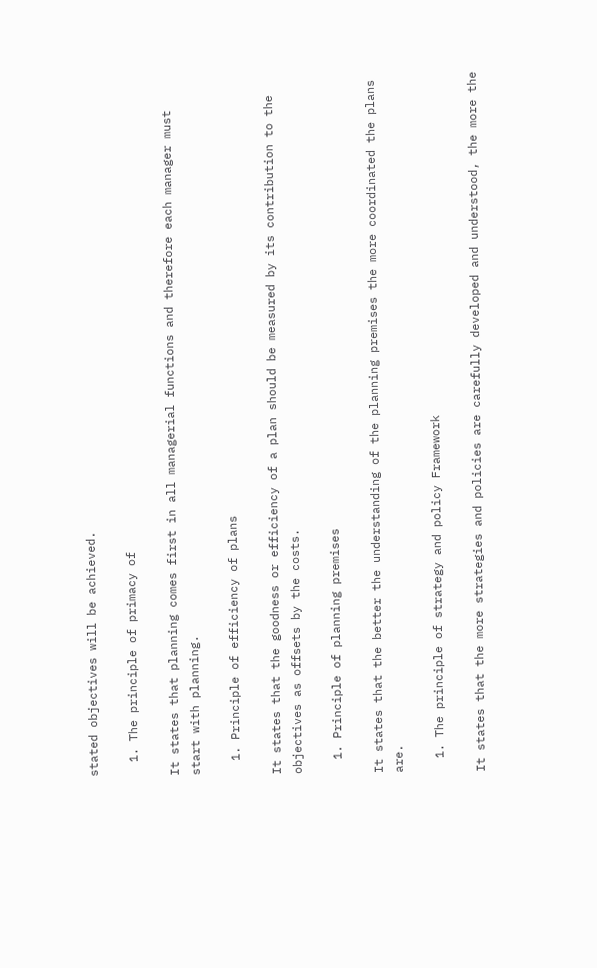stated objectives will be achieved.

  1. The principle of primacy of

It states that planning comes first in all managerial functions and therefore each manager must start with planning.

  1. Principle of efficiency of plans

It states that the goodness or efficiency of a plan should be measured by its contribution to the objectives as offsets by the costs.

  1. Principle of planning premises

It states that the better the understanding of the planning premises the more coordinated the plans are.

  1. The principle of strategy and policy Framework

It states that the more strategies and policies are carefully developed and understood, the more the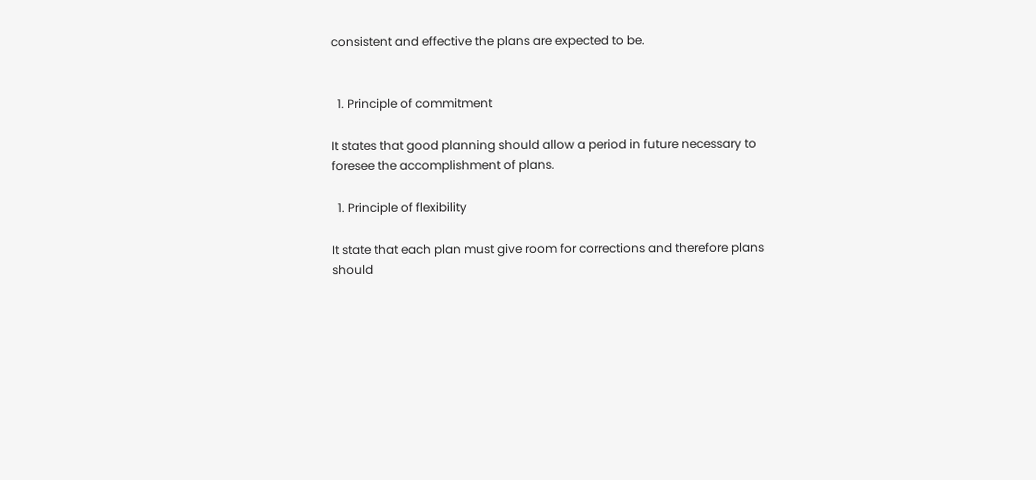consistent and effective the plans are expected to be.


  1. Principle of commitment

It states that good planning should allow a period in future necessary to foresee the accomplishment of plans.

  1. Principle of flexibility

It state that each plan must give room for corrections and therefore plans should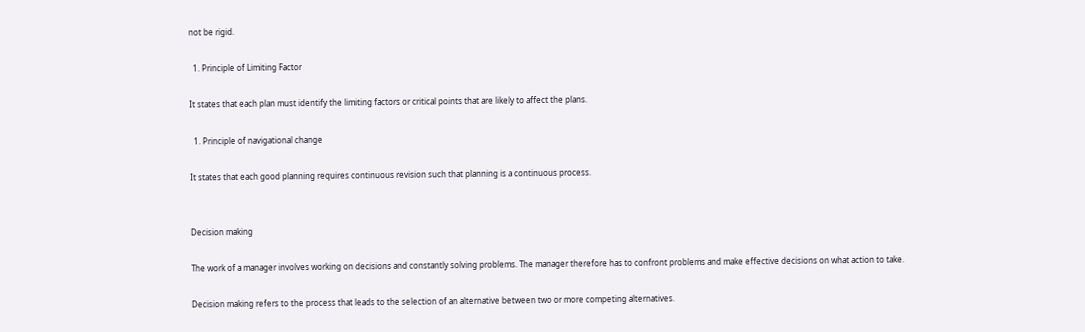not be rigid.

  1. Principle of Limiting Factor

It states that each plan must identify the limiting factors or critical points that are likely to affect the plans.

  1. Principle of navigational change

It states that each good planning requires continuous revision such that planning is a continuous process.


Decision making

The work of a manager involves working on decisions and constantly solving problems. The manager therefore has to confront problems and make effective decisions on what action to take.

Decision making refers to the process that leads to the selection of an alternative between two or more competing alternatives.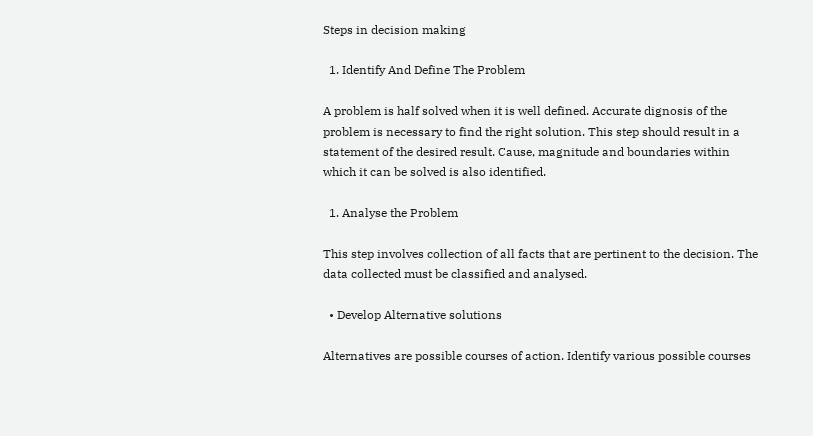Steps in decision making

  1. Identify And Define The Problem

A problem is half solved when it is well defined. Accurate dignosis of the problem is necessary to find the right solution. This step should result in a statement of the desired result. Cause, magnitude and boundaries within which it can be solved is also identified.

  1. Analyse the Problem

This step involves collection of all facts that are pertinent to the decision. The data collected must be classified and analysed.

  • Develop Alternative solutions

Alternatives are possible courses of action. Identify various possible courses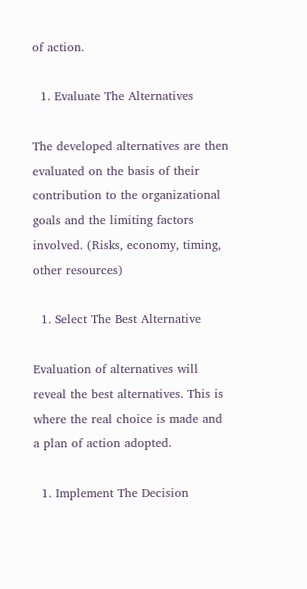of action.

  1. Evaluate The Alternatives

The developed alternatives are then evaluated on the basis of their contribution to the organizational goals and the limiting factors involved. (Risks, economy, timing, other resources)

  1. Select The Best Alternative

Evaluation of alternatives will reveal the best alternatives. This is where the real choice is made and a plan of action adopted.

  1. Implement The Decision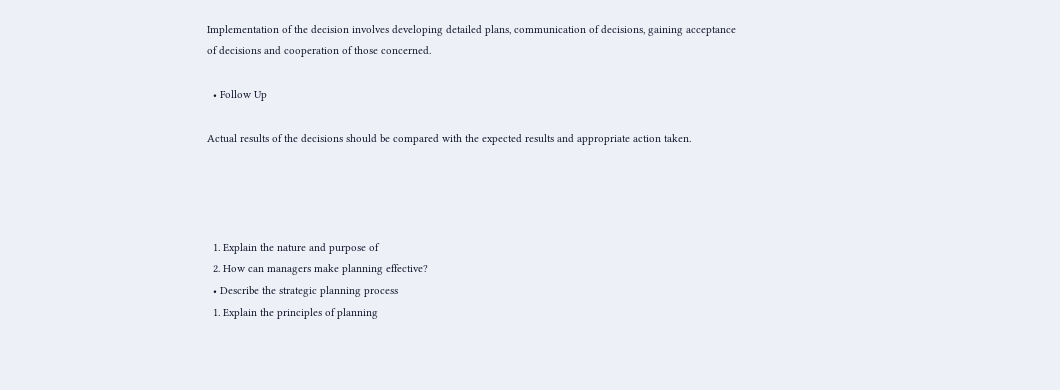Implementation of the decision involves developing detailed plans, communication of decisions, gaining acceptance of decisions and cooperation of those concerned.

  • Follow Up

Actual results of the decisions should be compared with the expected results and appropriate action taken.




  1. Explain the nature and purpose of
  2. How can managers make planning effective?
  • Describe the strategic planning process
  1. Explain the principles of planning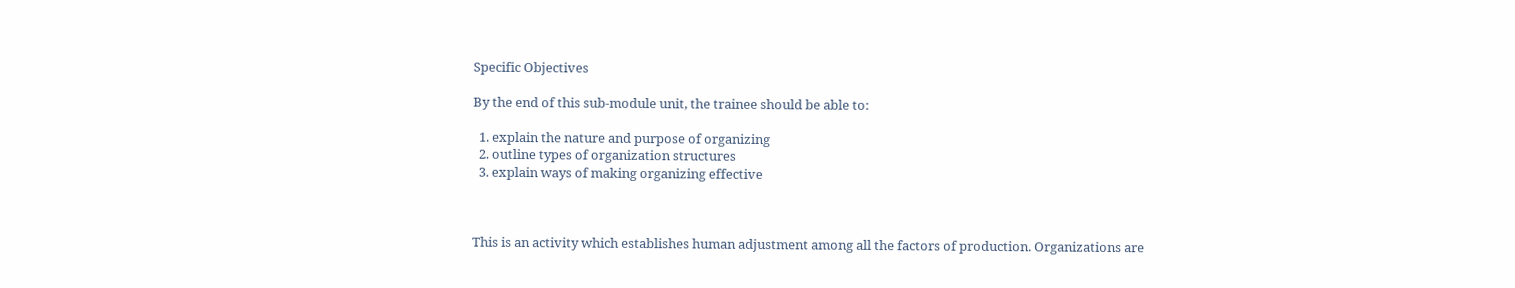Specific Objectives

By the end of this sub-module unit, the trainee should be able to:

  1. explain the nature and purpose of organizing
  2. outline types of organization structures
  3. explain ways of making organizing effective



This is an activity which establishes human adjustment among all the factors of production. Organizations are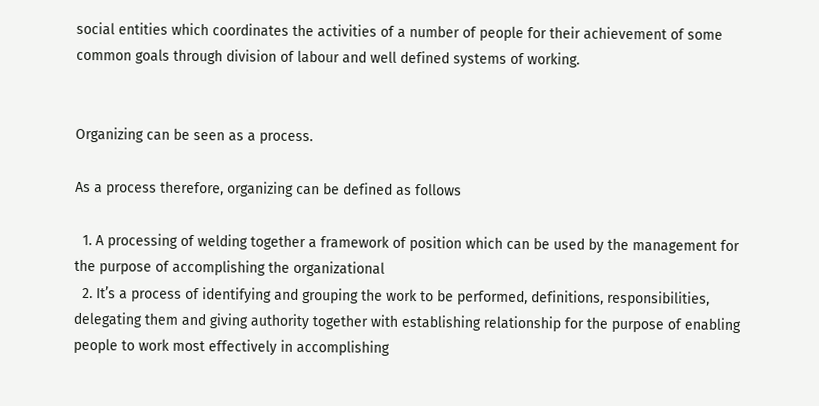social entities which coordinates the activities of a number of people for their achievement of some common goals through division of labour and well defined systems of working.


Organizing can be seen as a process.

As a process therefore, organizing can be defined as follows

  1. A processing of welding together a framework of position which can be used by the management for the purpose of accomplishing the organizational
  2. It’s a process of identifying and grouping the work to be performed, definitions, responsibilities, delegating them and giving authority together with establishing relationship for the purpose of enabling people to work most effectively in accomplishing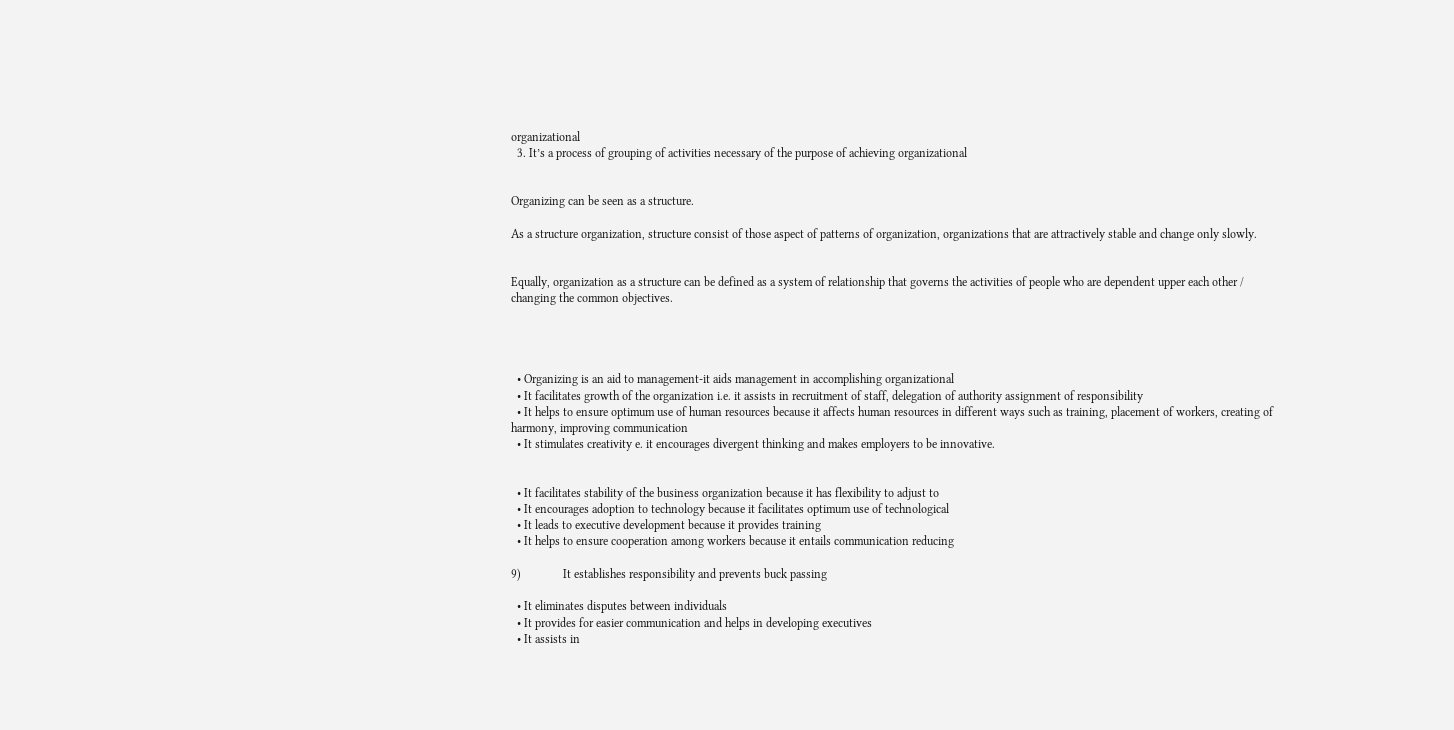organizational
  3. It’s a process of grouping of activities necessary of the purpose of achieving organizational


Organizing can be seen as a structure.

As a structure organization, structure consist of those aspect of patterns of organization, organizations that are attractively stable and change only slowly.


Equally, organization as a structure can be defined as a system of relationship that governs the activities of people who are dependent upper each other / changing the common objectives.




  • Organizing is an aid to management-it aids management in accomplishing organizational
  • It facilitates growth of the organization i.e. it assists in recruitment of staff, delegation of authority assignment of responsibility
  • It helps to ensure optimum use of human resources because it affects human resources in different ways such as training, placement of workers, creating of harmony, improving communication
  • It stimulates creativity e. it encourages divergent thinking and makes employers to be innovative.


  • It facilitates stability of the business organization because it has flexibility to adjust to
  • It encourages adoption to technology because it facilitates optimum use of technological
  • It leads to executive development because it provides training
  • It helps to ensure cooperation among workers because it entails communication reducing

9)              It establishes responsibility and prevents buck passing

  • It eliminates disputes between individuals
  • It provides for easier communication and helps in developing executives
  • It assists in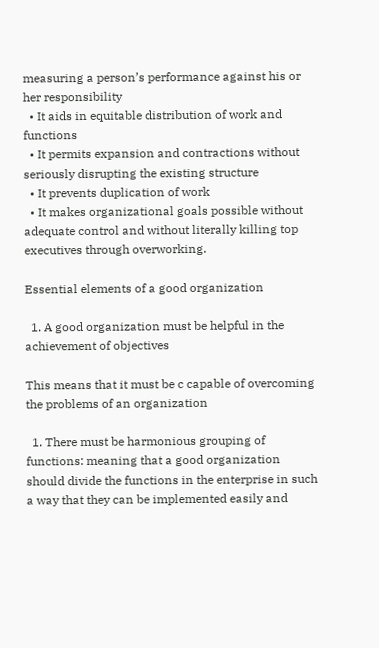measuring a person’s performance against his or her responsibility
  • It aids in equitable distribution of work and functions
  • It permits expansion and contractions without seriously disrupting the existing structure
  • It prevents duplication of work
  • It makes organizational goals possible without adequate control and without literally killing top executives through overworking.

Essential elements of a good organization

  1. A good organization must be helpful in the achievement of objectives

This means that it must be c capable of overcoming the problems of an organization

  1. There must be harmonious grouping of functions: meaning that a good organization should divide the functions in the enterprise in such a way that they can be implemented easily and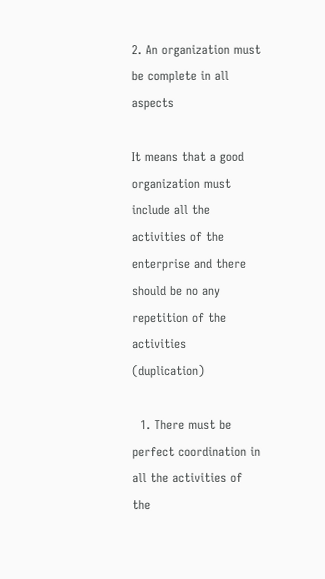2. An organization must be complete in all aspects

It means that a good organization must include all the activities of the enterprise and there should be no any repetition of the activities (duplication)

  1. There must be perfect coordination in all the activities of the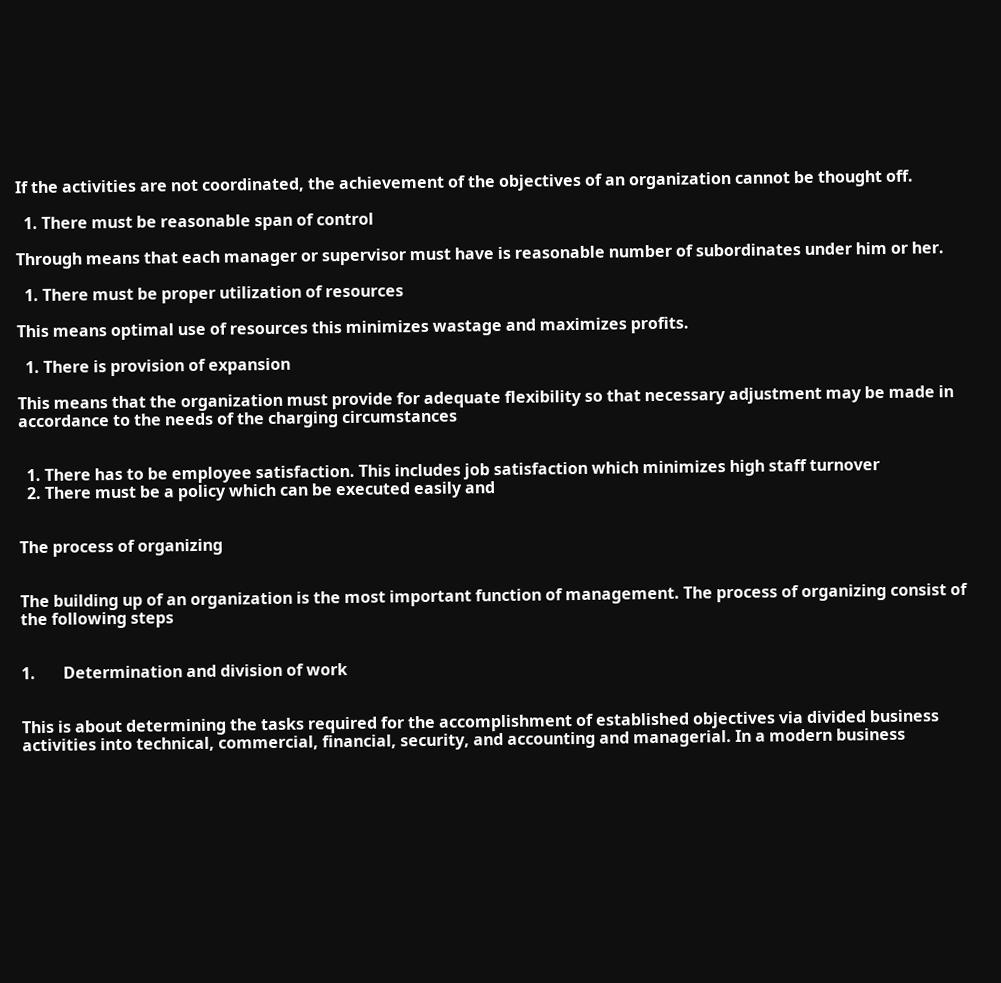If the activities are not coordinated, the achievement of the objectives of an organization cannot be thought off.

  1. There must be reasonable span of control

Through means that each manager or supervisor must have is reasonable number of subordinates under him or her.

  1. There must be proper utilization of resources

This means optimal use of resources this minimizes wastage and maximizes profits.

  1. There is provision of expansion

This means that the organization must provide for adequate flexibility so that necessary adjustment may be made in accordance to the needs of the charging circumstances


  1. There has to be employee satisfaction. This includes job satisfaction which minimizes high staff turnover
  2. There must be a policy which can be executed easily and


The process of organizing


The building up of an organization is the most important function of management. The process of organizing consist of the following steps


1.       Determination and division of work


This is about determining the tasks required for the accomplishment of established objectives via divided business activities into technical, commercial, financial, security, and accounting and managerial. In a modern business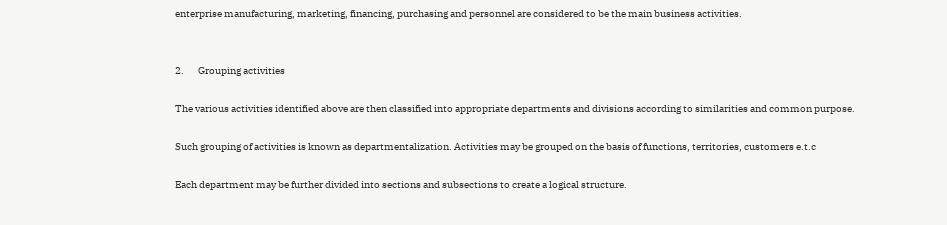enterprise manufacturing, marketing, financing, purchasing and personnel are considered to be the main business activities.


2.       Grouping activities

The various activities identified above are then classified into appropriate departments and divisions according to similarities and common purpose.

Such grouping of activities is known as departmentalization. Activities may be grouped on the basis of functions, territories, customers e.t.c

Each department may be further divided into sections and subsections to create a logical structure.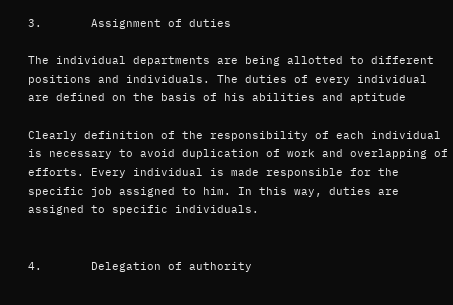3.       Assignment of duties

The individual departments are being allotted to different positions and individuals. The duties of every individual are defined on the basis of his abilities and aptitude

Clearly definition of the responsibility of each individual is necessary to avoid duplication of work and overlapping of efforts. Every individual is made responsible for the specific job assigned to him. In this way, duties are assigned to specific individuals.


4.       Delegation of authority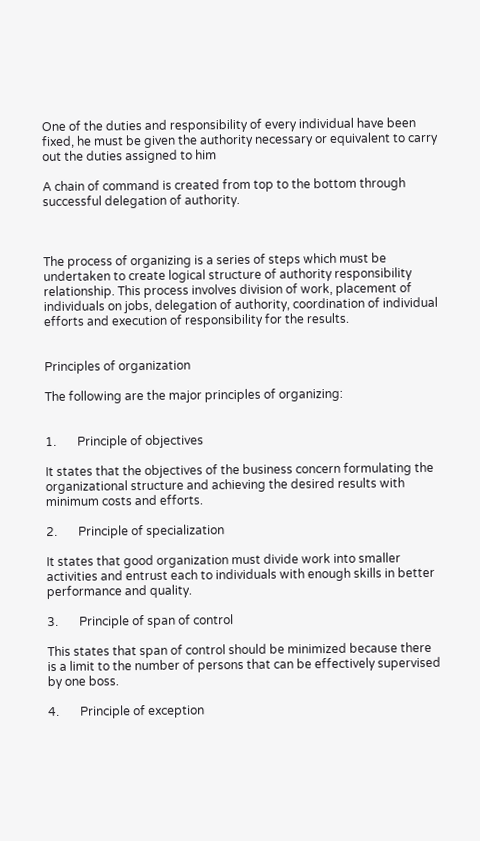One of the duties and responsibility of every individual have been fixed, he must be given the authority necessary or equivalent to carry out the duties assigned to him

A chain of command is created from top to the bottom through successful delegation of authority.



The process of organizing is a series of steps which must be undertaken to create logical structure of authority responsibility relationship. This process involves division of work, placement of individuals on jobs, delegation of authority, coordination of individual efforts and execution of responsibility for the results.


Principles of organization

The following are the major principles of organizing:


1.       Principle of objectives

It states that the objectives of the business concern formulating the organizational structure and achieving the desired results with minimum costs and efforts.

2.       Principle of specialization

It states that good organization must divide work into smaller activities and entrust each to individuals with enough skills in better performance and quality.

3.       Principle of span of control

This states that span of control should be minimized because there is a limit to the number of persons that can be effectively supervised by one boss.

4.       Principle of exception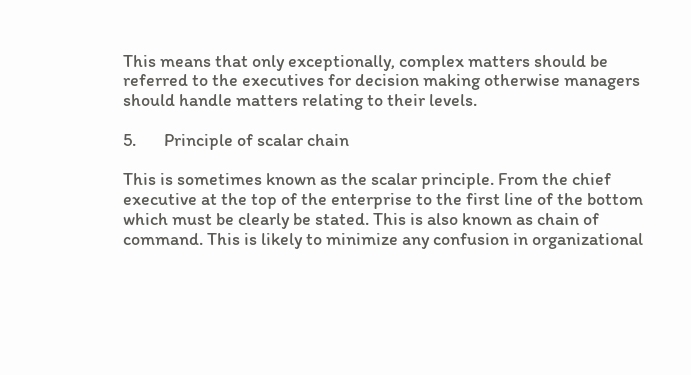This means that only exceptionally, complex matters should be referred to the executives for decision making otherwise managers should handle matters relating to their levels.

5.       Principle of scalar chain

This is sometimes known as the scalar principle. From the chief executive at the top of the enterprise to the first line of the bottom which must be clearly be stated. This is also known as chain of command. This is likely to minimize any confusion in organizational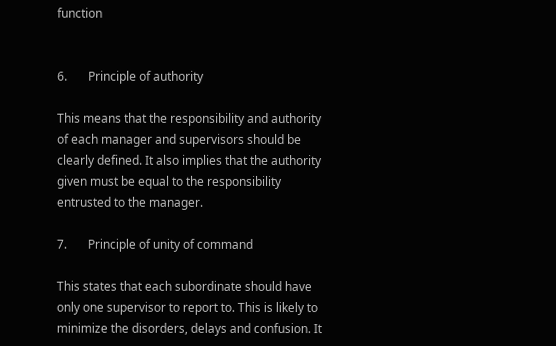function


6.       Principle of authority

This means that the responsibility and authority of each manager and supervisors should be clearly defined. It also implies that the authority given must be equal to the responsibility entrusted to the manager.

7.       Principle of unity of command

This states that each subordinate should have only one supervisor to report to. This is likely to minimize the disorders, delays and confusion. It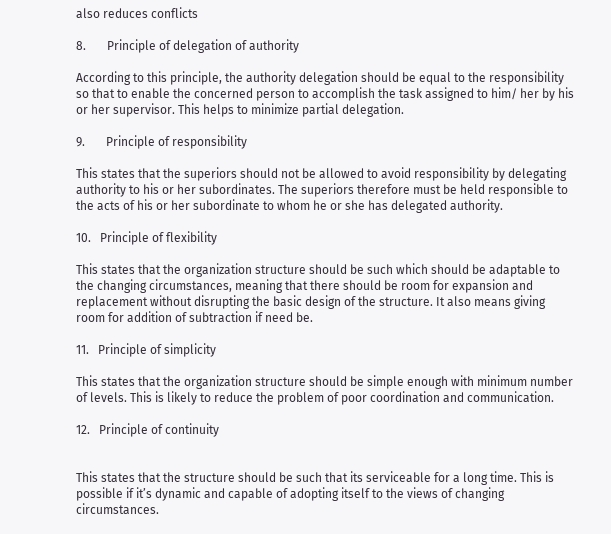also reduces conflicts

8.       Principle of delegation of authority

According to this principle, the authority delegation should be equal to the responsibility so that to enable the concerned person to accomplish the task assigned to him/ her by his or her supervisor. This helps to minimize partial delegation.

9.       Principle of responsibility

This states that the superiors should not be allowed to avoid responsibility by delegating authority to his or her subordinates. The superiors therefore must be held responsible to the acts of his or her subordinate to whom he or she has delegated authority.

10.   Principle of flexibility

This states that the organization structure should be such which should be adaptable to the changing circumstances, meaning that there should be room for expansion and replacement without disrupting the basic design of the structure. It also means giving room for addition of subtraction if need be.

11.   Principle of simplicity

This states that the organization structure should be simple enough with minimum number of levels. This is likely to reduce the problem of poor coordination and communication.

12.   Principle of continuity


This states that the structure should be such that its serviceable for a long time. This is possible if it’s dynamic and capable of adopting itself to the views of changing circumstances.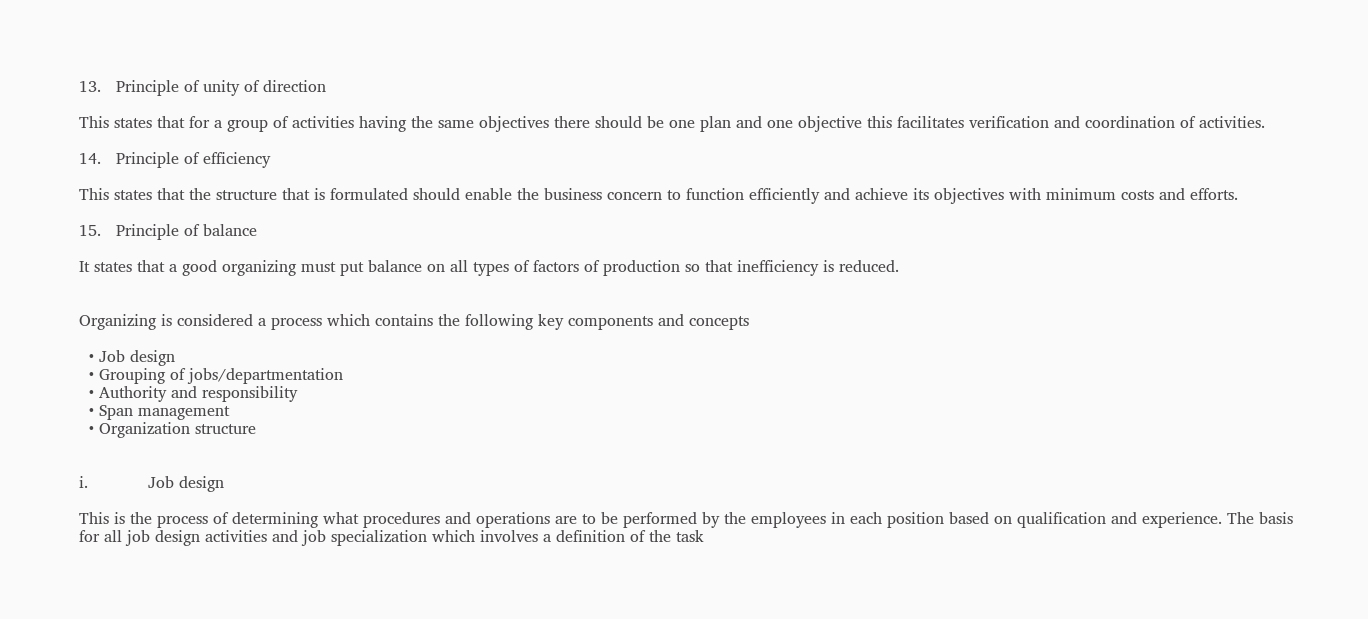13.   Principle of unity of direction

This states that for a group of activities having the same objectives there should be one plan and one objective this facilitates verification and coordination of activities.

14.   Principle of efficiency

This states that the structure that is formulated should enable the business concern to function efficiently and achieve its objectives with minimum costs and efforts.

15.   Principle of balance

It states that a good organizing must put balance on all types of factors of production so that inefficiency is reduced.


Organizing is considered a process which contains the following key components and concepts

  • Job design
  • Grouping of jobs/departmentation
  • Authority and responsibility
  • Span management
  • Organization structure


i.            Job design

This is the process of determining what procedures and operations are to be performed by the employees in each position based on qualification and experience. The basis for all job design activities and job specialization which involves a definition of the task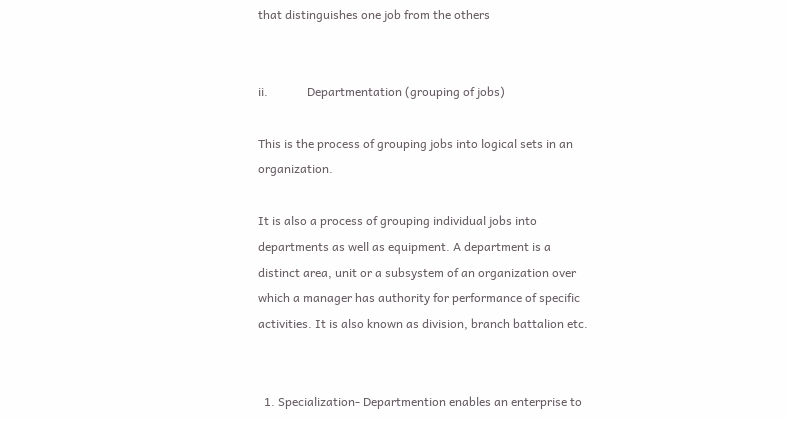that distinguishes one job from the others


ii.             Departmentation (grouping of jobs)

This is the process of grouping jobs into logical sets in an organization.

It is also a process of grouping individual jobs into departments as well as equipment. A department is a distinct area, unit or a subsystem of an organization over which a manager has authority for performance of specific activities. It is also known as division, branch battalion etc.


  1. Specialization- Departmention enables an enterprise to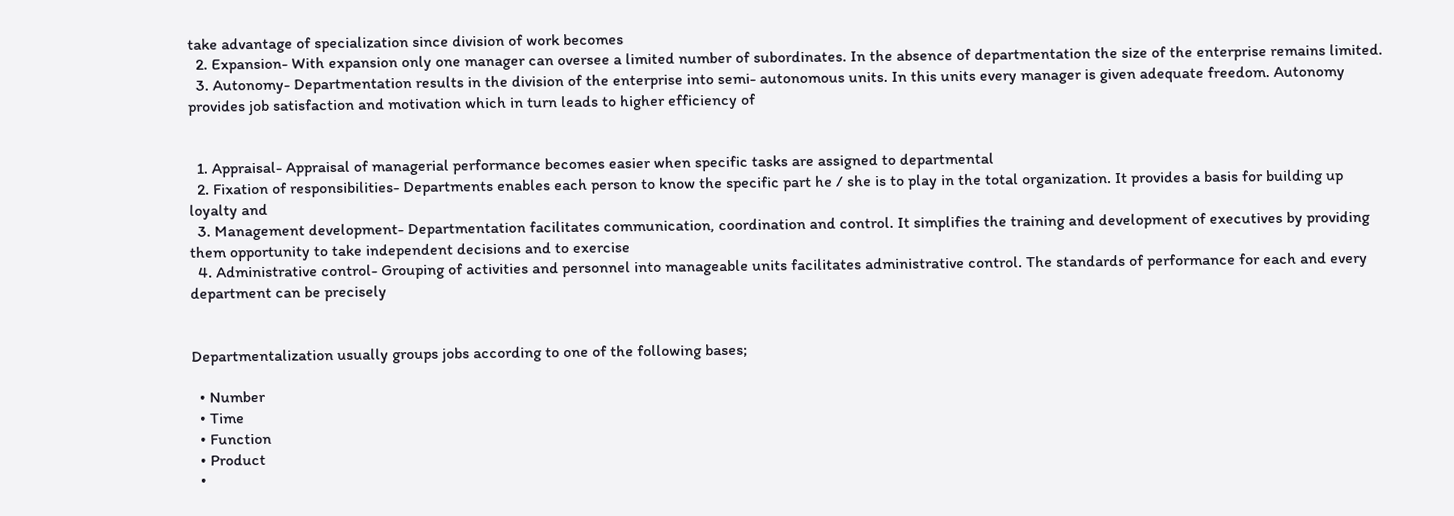take advantage of specialization since division of work becomes
  2. Expansion- With expansion only one manager can oversee a limited number of subordinates. In the absence of departmentation the size of the enterprise remains limited.
  3. Autonomy- Departmentation results in the division of the enterprise into semi- autonomous units. In this units every manager is given adequate freedom. Autonomy provides job satisfaction and motivation which in turn leads to higher efficiency of


  1. Appraisal- Appraisal of managerial performance becomes easier when specific tasks are assigned to departmental
  2. Fixation of responsibilities- Departments enables each person to know the specific part he / she is to play in the total organization. It provides a basis for building up loyalty and
  3. Management development- Departmentation facilitates communication, coordination and control. It simplifies the training and development of executives by providing them opportunity to take independent decisions and to exercise
  4. Administrative control- Grouping of activities and personnel into manageable units facilitates administrative control. The standards of performance for each and every department can be precisely


Departmentalization usually groups jobs according to one of the following bases;

  • Number
  • Time
  • Function
  • Product
  •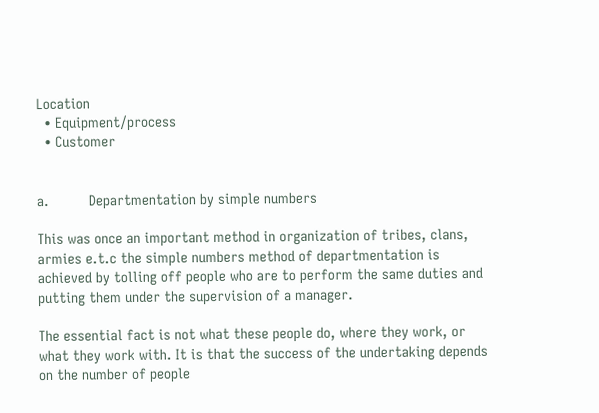Location
  • Equipment/process
  • Customer


a.          Departmentation by simple numbers

This was once an important method in organization of tribes, clans, armies e.t.c the simple numbers method of departmentation is achieved by tolling off people who are to perform the same duties and putting them under the supervision of a manager.

The essential fact is not what these people do, where they work, or what they work with. It is that the success of the undertaking depends on the number of people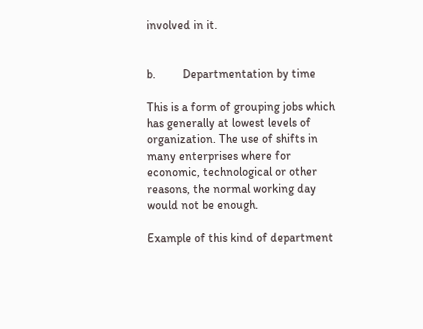involved in it.


b.         Departmentation by time

This is a form of grouping jobs which has generally at lowest levels of organization. The use of shifts in many enterprises where for economic, technological or other reasons, the normal working day would not be enough.

Example of this kind of department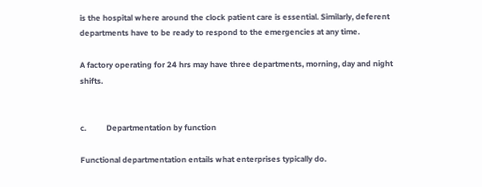is the hospital where around the clock patient care is essential. Similarly, deferent departments have to be ready to respond to the emergencies at any time.

A factory operating for 24 hrs may have three departments, morning, day and night shifts.


c.          Departmentation by function

Functional departmentation entails what enterprises typically do.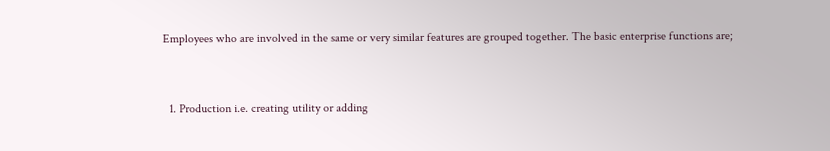Employees who are involved in the same or very similar features are grouped together. The basic enterprise functions are;


  1. Production i.e. creating utility or adding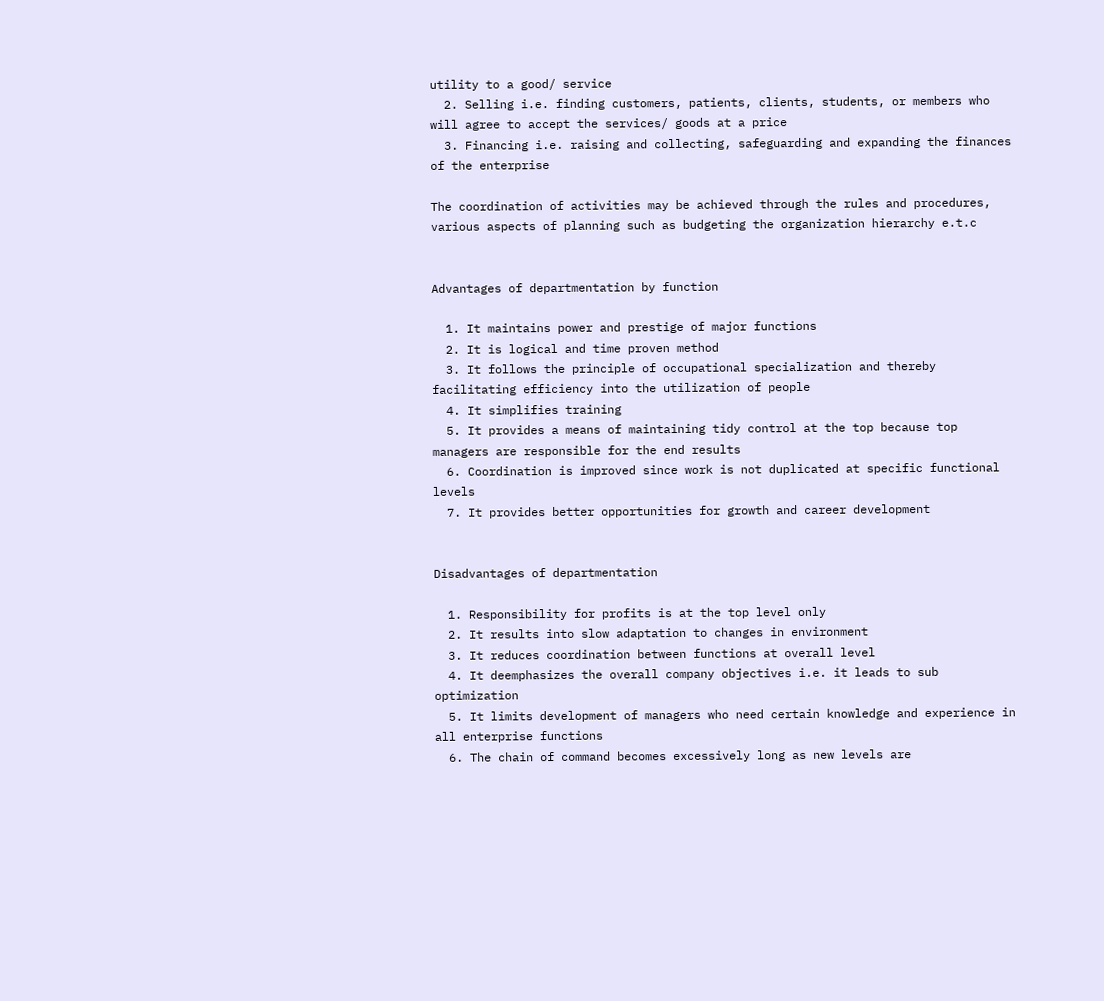utility to a good/ service
  2. Selling i.e. finding customers, patients, clients, students, or members who will agree to accept the services/ goods at a price
  3. Financing i.e. raising and collecting, safeguarding and expanding the finances of the enterprise

The coordination of activities may be achieved through the rules and procedures, various aspects of planning such as budgeting the organization hierarchy e.t.c


Advantages of departmentation by function

  1. It maintains power and prestige of major functions
  2. It is logical and time proven method
  3. It follows the principle of occupational specialization and thereby facilitating efficiency into the utilization of people
  4. It simplifies training
  5. It provides a means of maintaining tidy control at the top because top managers are responsible for the end results
  6. Coordination is improved since work is not duplicated at specific functional levels
  7. It provides better opportunities for growth and career development


Disadvantages of departmentation

  1. Responsibility for profits is at the top level only
  2. It results into slow adaptation to changes in environment
  3. It reduces coordination between functions at overall level
  4. It deemphasizes the overall company objectives i.e. it leads to sub optimization
  5. It limits development of managers who need certain knowledge and experience in all enterprise functions
  6. The chain of command becomes excessively long as new levels are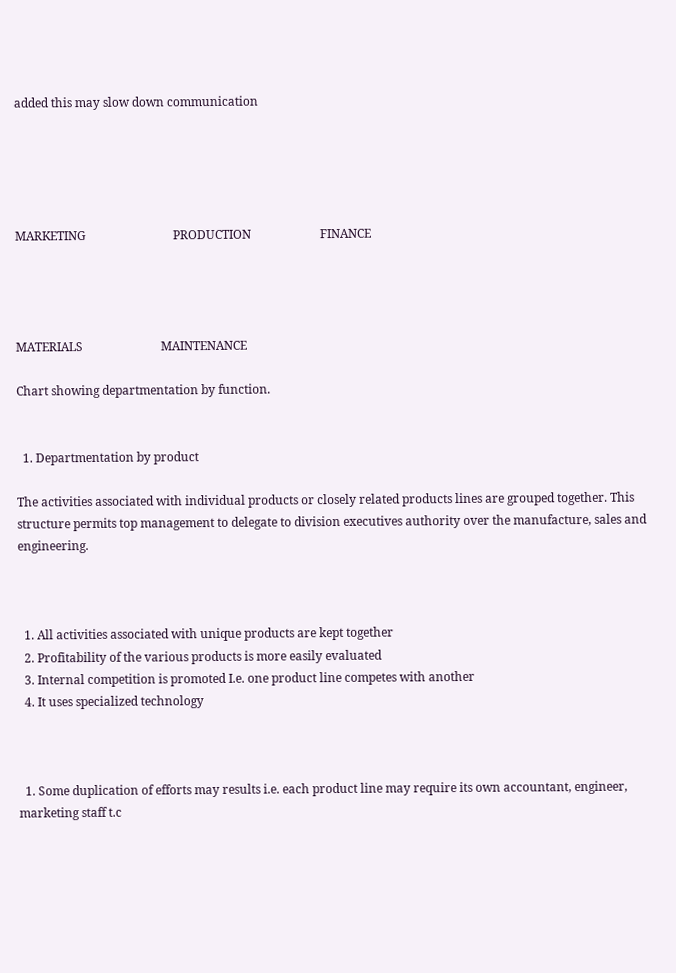added this may slow down communication





MARKETING                             PRODUCTION                       FINANCE




MATERIALS                          MAINTENANCE

Chart showing departmentation by function.


  1. Departmentation by product

The activities associated with individual products or closely related products lines are grouped together. This structure permits top management to delegate to division executives authority over the manufacture, sales and engineering.



  1. All activities associated with unique products are kept together
  2. Profitability of the various products is more easily evaluated
  3. Internal competition is promoted I.e. one product line competes with another
  4. It uses specialized technology



  1. Some duplication of efforts may results i.e. each product line may require its own accountant, engineer, marketing staff t.c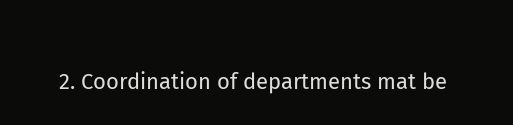2. Coordination of departments mat be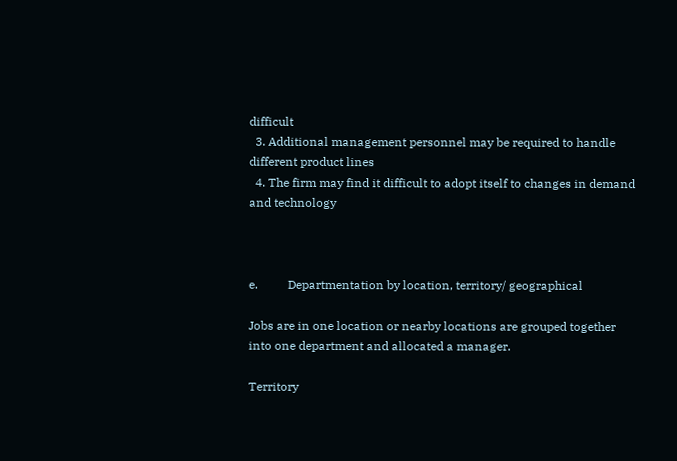difficult
  3. Additional management personnel may be required to handle different product lines
  4. The firm may find it difficult to adopt itself to changes in demand and technology



e.          Departmentation by location, territory/ geographical

Jobs are in one location or nearby locations are grouped together into one department and allocated a manager.

Territory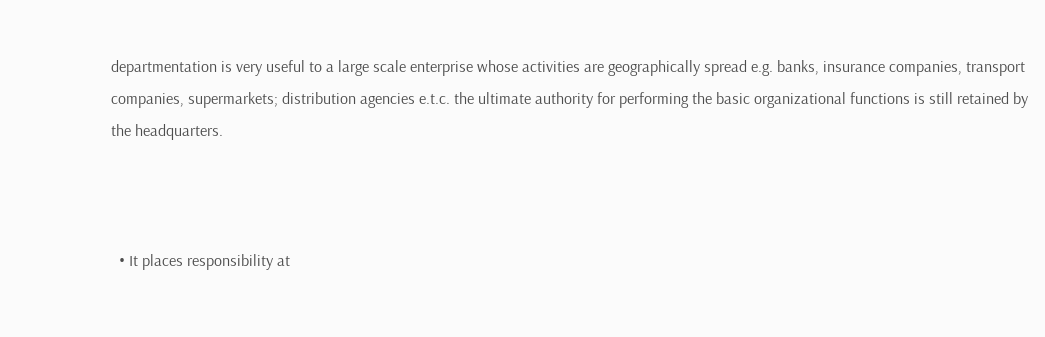departmentation is very useful to a large scale enterprise whose activities are geographically spread e.g. banks, insurance companies, transport companies, supermarkets; distribution agencies e.t.c. the ultimate authority for performing the basic organizational functions is still retained by the headquarters.



  • It places responsibility at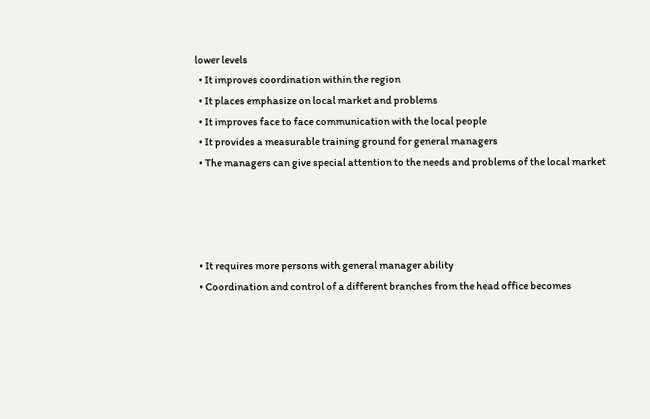lower levels
  • It improves coordination within the region
  • It places emphasize on local market and problems
  • It improves face to face communication with the local people
  • It provides a measurable training ground for general managers
  • The managers can give special attention to the needs and problems of the local market




  • It requires more persons with general manager ability
  • Coordination and control of a different branches from the head office becomes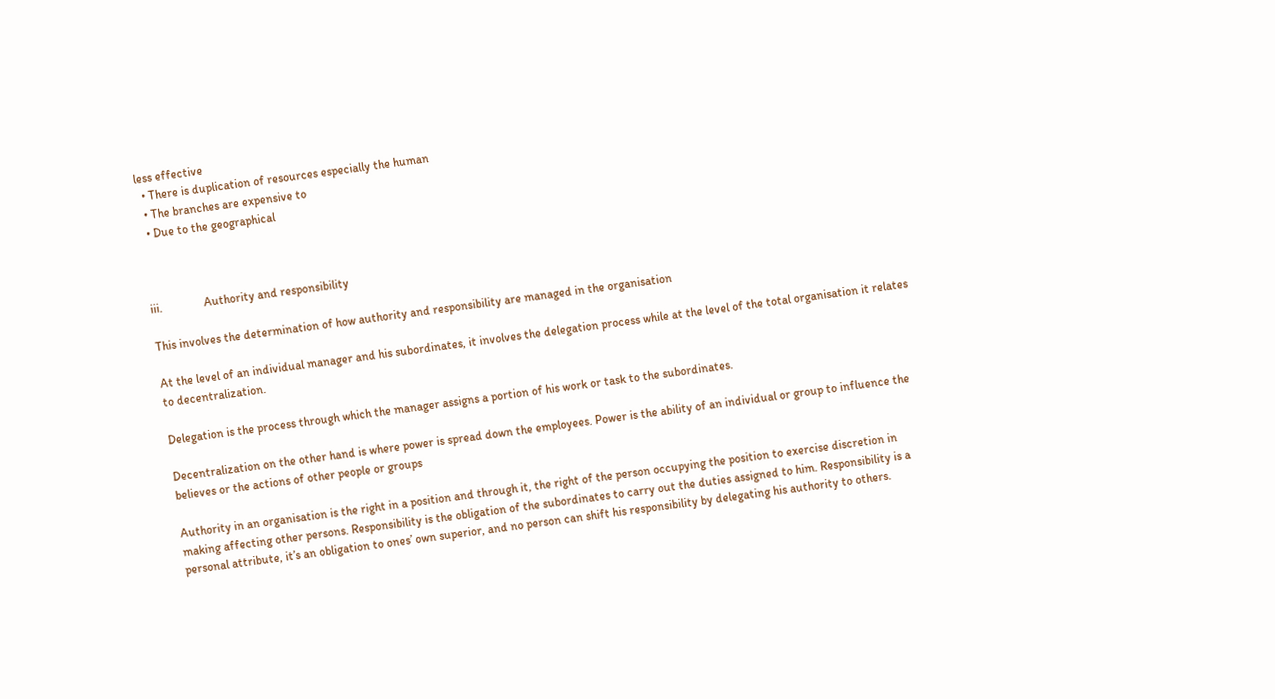less effective
  • There is duplication of resources especially the human
  • The branches are expensive to
  • Due to the geographical



iii.              Authority and responsibility

This involves the determination of how authority and responsibility are managed in the organisation

At the level of an individual manager and his subordinates, it involves the delegation process while at the level of the total organisation it relates to decentralization.

Delegation is the process through which the manager assigns a portion of his work or task to the subordinates.

Decentralization on the other hand is where power is spread down the employees. Power is the ability of an individual or group to influence the believes or the actions of other people or groups

Authority in an organisation is the right in a position and through it, the right of the person occupying the position to exercise discretion in making affecting other persons. Responsibility is the obligation of the subordinates to carry out the duties assigned to him. Responsibility is a personal attribute, it’s an obligation to ones’ own superior, and no person can shift his responsibility by delegating his authority to others.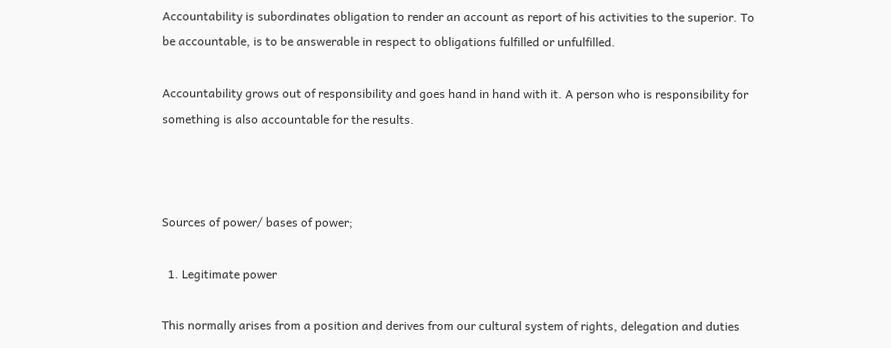Accountability is subordinates obligation to render an account as report of his activities to the superior. To be accountable, is to be answerable in respect to obligations fulfilled or unfulfilled.

Accountability grows out of responsibility and goes hand in hand with it. A person who is responsibility for something is also accountable for the results.



Sources of power/ bases of power;

  1. Legitimate power

This normally arises from a position and derives from our cultural system of rights, delegation and duties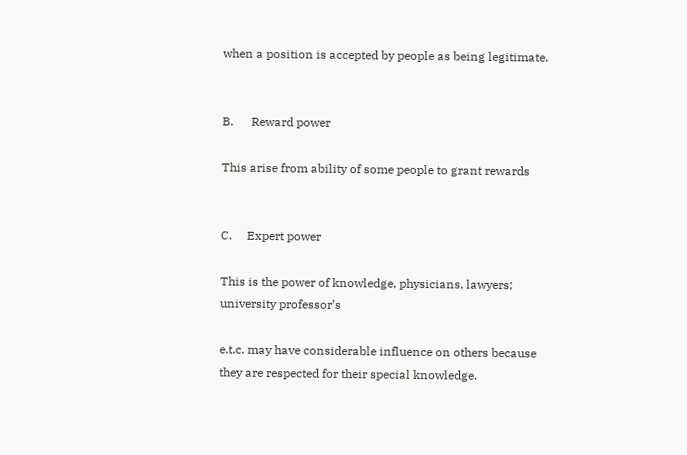when a position is accepted by people as being legitimate.


B.      Reward power

This arise from ability of some people to grant rewards


C.     Expert power

This is the power of knowledge, physicians, lawyers; university professor’s

e.t.c. may have considerable influence on others because they are respected for their special knowledge.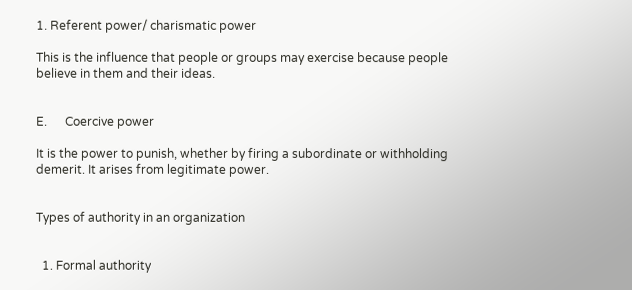1. Referent power/ charismatic power

This is the influence that people or groups may exercise because people believe in them and their ideas.


E.      Coercive power

It is the power to punish, whether by firing a subordinate or withholding demerit. It arises from legitimate power.


Types of authority in an organization


  1. Formal authority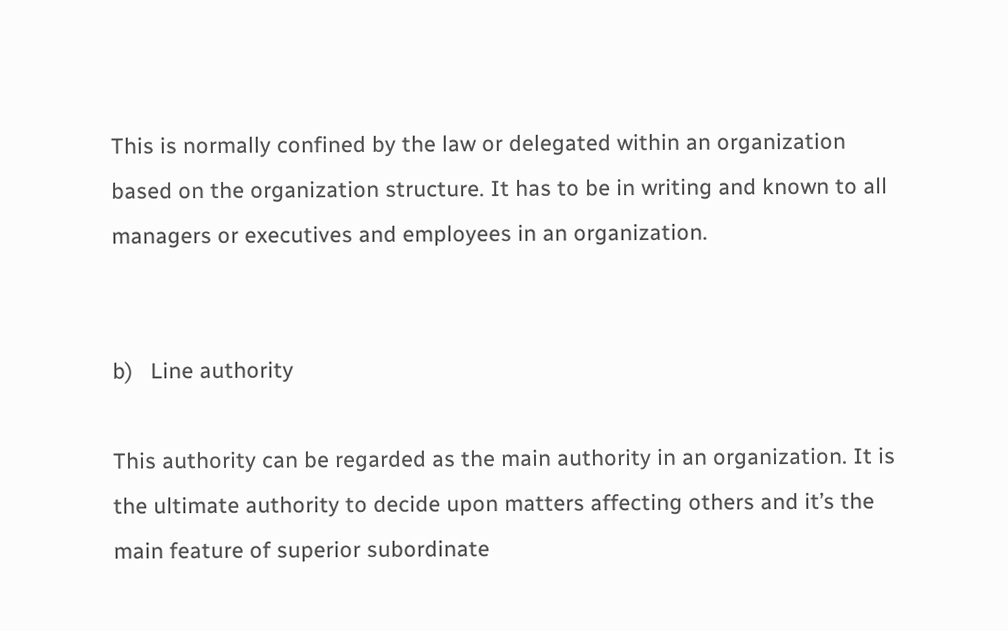This is normally confined by the law or delegated within an organization based on the organization structure. It has to be in writing and known to all managers or executives and employees in an organization.


b)   Line authority

This authority can be regarded as the main authority in an organization. It is the ultimate authority to decide upon matters affecting others and it’s the main feature of superior subordinate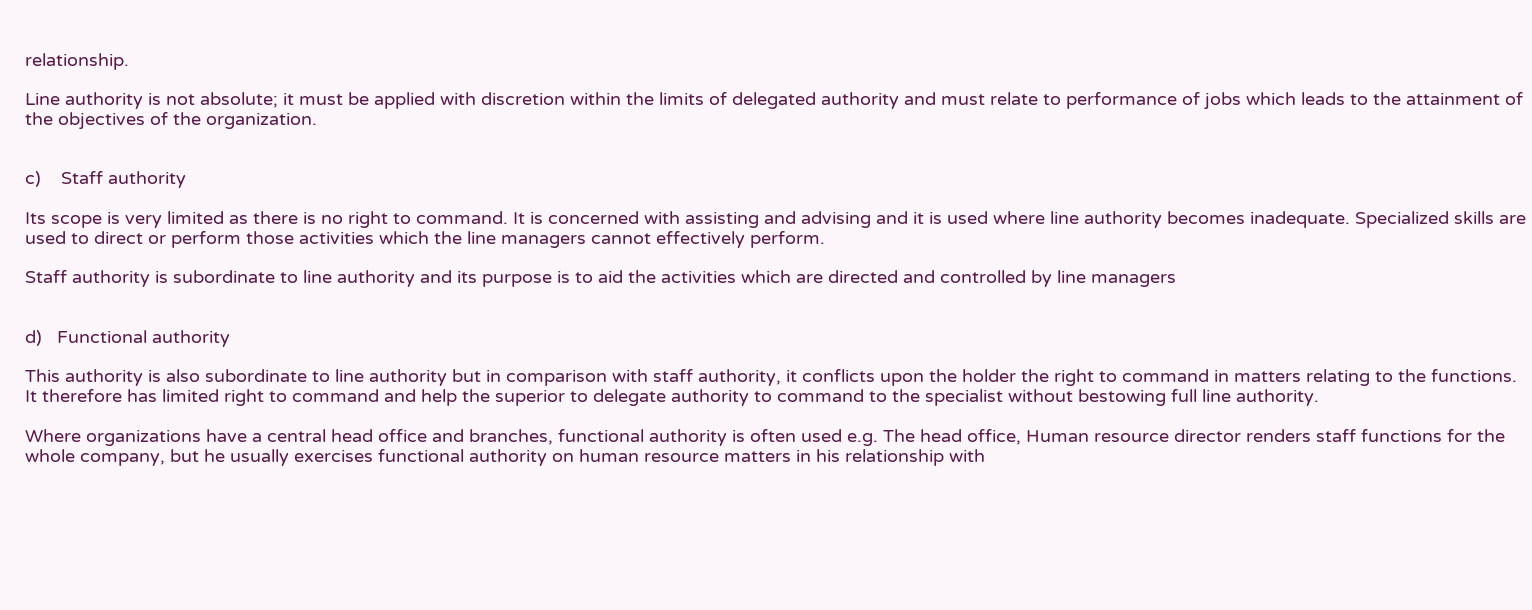relationship.

Line authority is not absolute; it must be applied with discretion within the limits of delegated authority and must relate to performance of jobs which leads to the attainment of the objectives of the organization.


c)    Staff authority

Its scope is very limited as there is no right to command. It is concerned with assisting and advising and it is used where line authority becomes inadequate. Specialized skills are used to direct or perform those activities which the line managers cannot effectively perform.

Staff authority is subordinate to line authority and its purpose is to aid the activities which are directed and controlled by line managers


d)   Functional authority

This authority is also subordinate to line authority but in comparison with staff authority, it conflicts upon the holder the right to command in matters relating to the functions. It therefore has limited right to command and help the superior to delegate authority to command to the specialist without bestowing full line authority.

Where organizations have a central head office and branches, functional authority is often used e.g. The head office, Human resource director renders staff functions for the whole company, but he usually exercises functional authority on human resource matters in his relationship with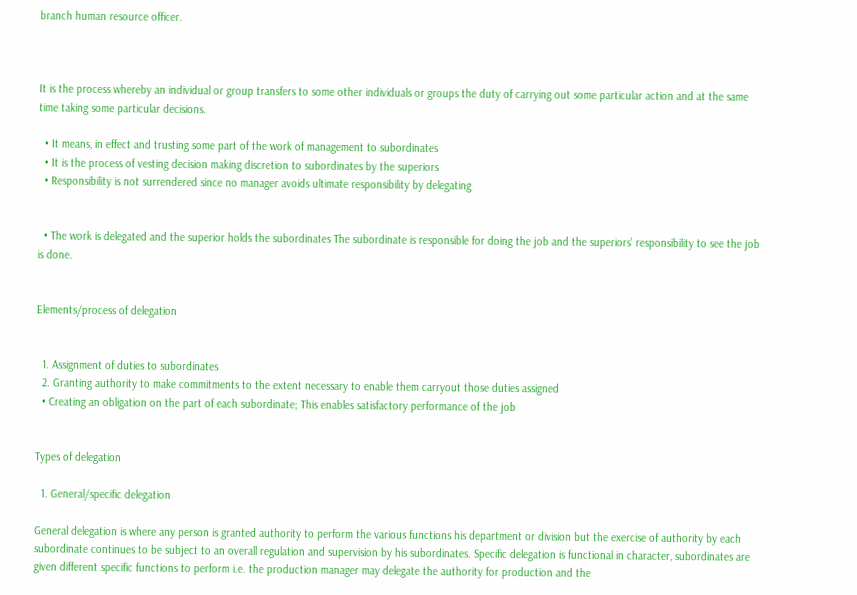branch human resource officer.



It is the process whereby an individual or group transfers to some other individuals or groups the duty of carrying out some particular action and at the same time taking some particular decisions.

  • It means, in effect and trusting some part of the work of management to subordinates
  • It is the process of vesting decision making discretion to subordinates by the superiors
  • Responsibility is not surrendered since no manager avoids ultimate responsibility by delegating


  • The work is delegated and the superior holds the subordinates The subordinate is responsible for doing the job and the superiors’ responsibility to see the job is done.


Elements/process of delegation


  1. Assignment of duties to subordinates
  2. Granting authority to make commitments to the extent necessary to enable them carryout those duties assigned
  • Creating an obligation on the part of each subordinate; This enables satisfactory performance of the job


Types of delegation

  1. General/specific delegation

General delegation is where any person is granted authority to perform the various functions his department or division but the exercise of authority by each subordinate continues to be subject to an overall regulation and supervision by his subordinates. Specific delegation is functional in character, subordinates are given different specific functions to perform i.e. the production manager may delegate the authority for production and the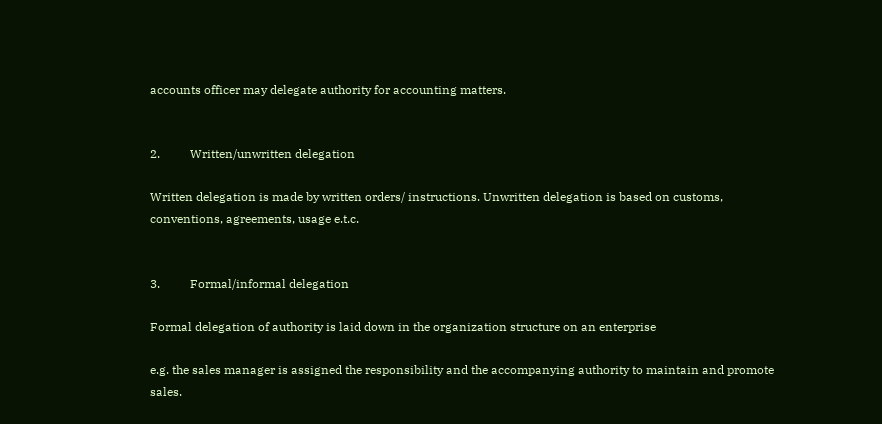accounts officer may delegate authority for accounting matters.


2.          Written/unwritten delegation

Written delegation is made by written orders/ instructions. Unwritten delegation is based on customs, conventions, agreements, usage e.t.c.


3.          Formal/informal delegation

Formal delegation of authority is laid down in the organization structure on an enterprise

e.g. the sales manager is assigned the responsibility and the accompanying authority to maintain and promote sales.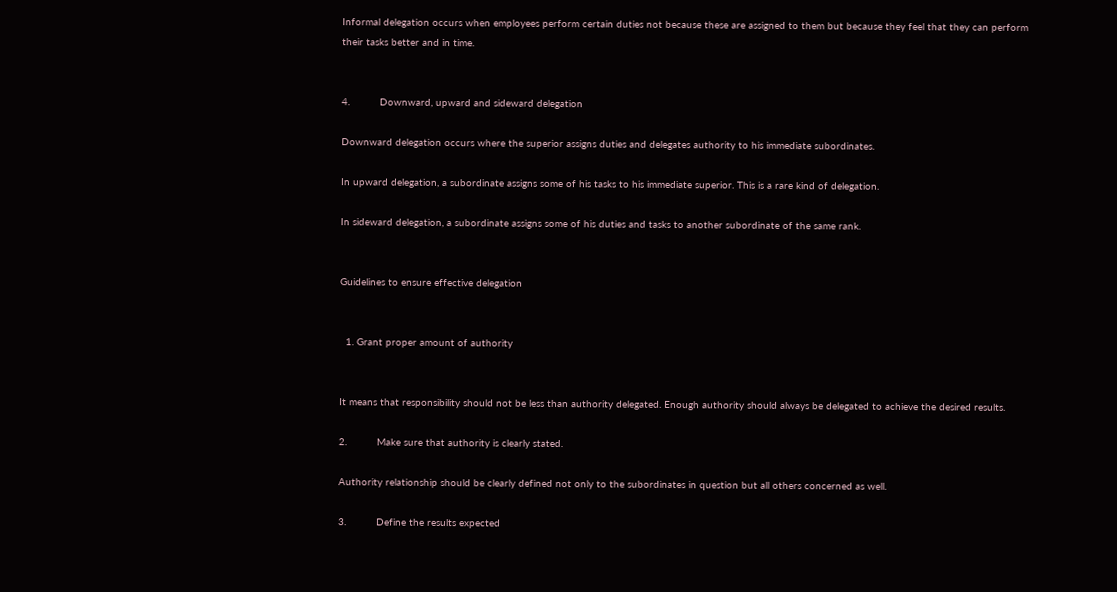Informal delegation occurs when employees perform certain duties not because these are assigned to them but because they feel that they can perform their tasks better and in time.


4.          Downward, upward and sideward delegation

Downward delegation occurs where the superior assigns duties and delegates authority to his immediate subordinates.

In upward delegation, a subordinate assigns some of his tasks to his immediate superior. This is a rare kind of delegation.

In sideward delegation, a subordinate assigns some of his duties and tasks to another subordinate of the same rank.


Guidelines to ensure effective delegation


  1. Grant proper amount of authority


It means that responsibility should not be less than authority delegated. Enough authority should always be delegated to achieve the desired results.

2.          Make sure that authority is clearly stated.

Authority relationship should be clearly defined not only to the subordinates in question but all others concerned as well.

3.          Define the results expected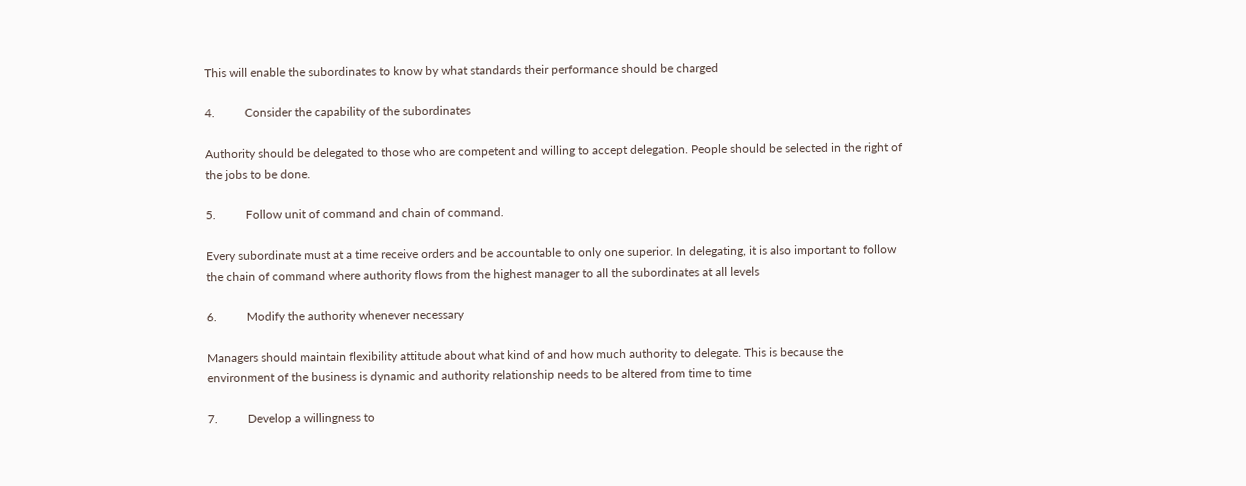This will enable the subordinates to know by what standards their performance should be charged

4.          Consider the capability of the subordinates

Authority should be delegated to those who are competent and willing to accept delegation. People should be selected in the right of the jobs to be done.

5.          Follow unit of command and chain of command.

Every subordinate must at a time receive orders and be accountable to only one superior. In delegating, it is also important to follow the chain of command where authority flows from the highest manager to all the subordinates at all levels

6.          Modify the authority whenever necessary

Managers should maintain flexibility attitude about what kind of and how much authority to delegate. This is because the environment of the business is dynamic and authority relationship needs to be altered from time to time

7.          Develop a willingness to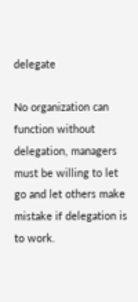delegate

No organization can function without delegation, managers must be willing to let go and let others make mistake if delegation is to work.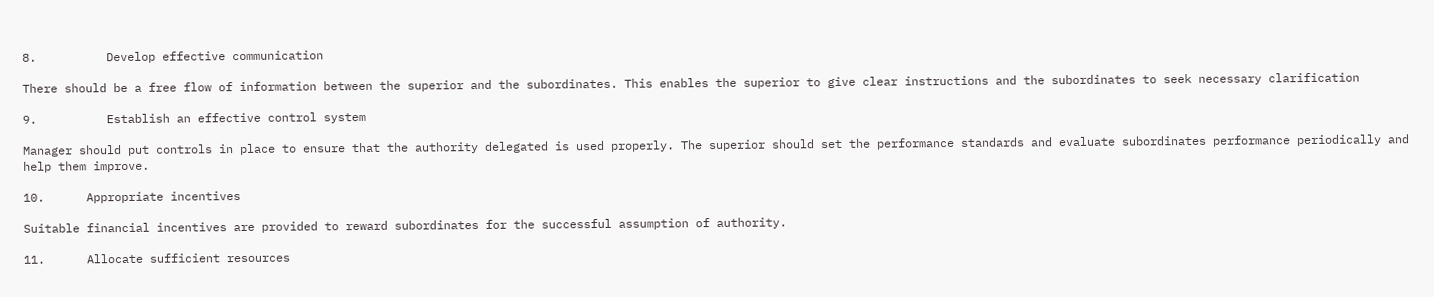8.          Develop effective communication

There should be a free flow of information between the superior and the subordinates. This enables the superior to give clear instructions and the subordinates to seek necessary clarification

9.          Establish an effective control system

Manager should put controls in place to ensure that the authority delegated is used properly. The superior should set the performance standards and evaluate subordinates performance periodically and help them improve.

10.      Appropriate incentives

Suitable financial incentives are provided to reward subordinates for the successful assumption of authority.

11.      Allocate sufficient resources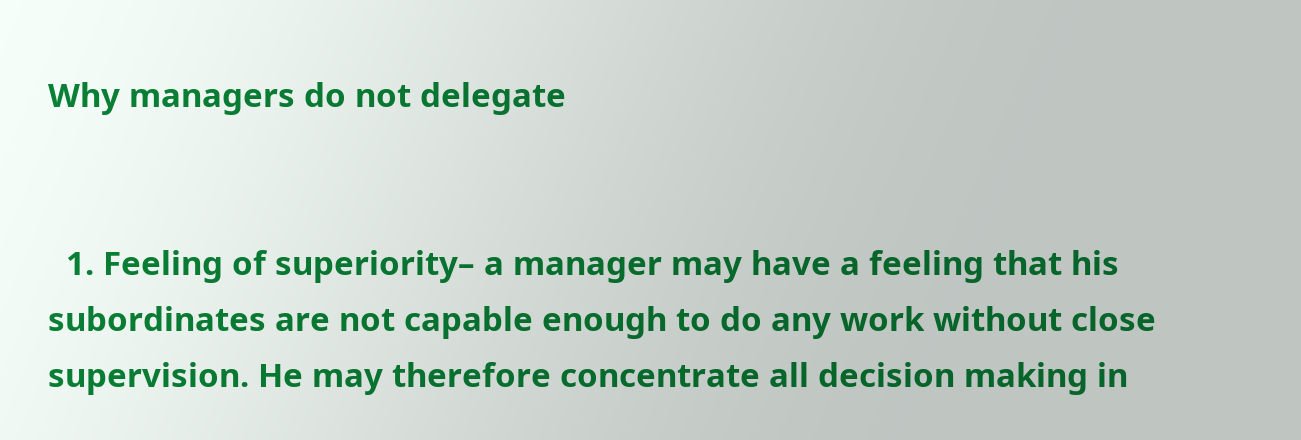Why managers do not delegate


  1. Feeling of superiority– a manager may have a feeling that his subordinates are not capable enough to do any work without close supervision. He may therefore concentrate all decision making in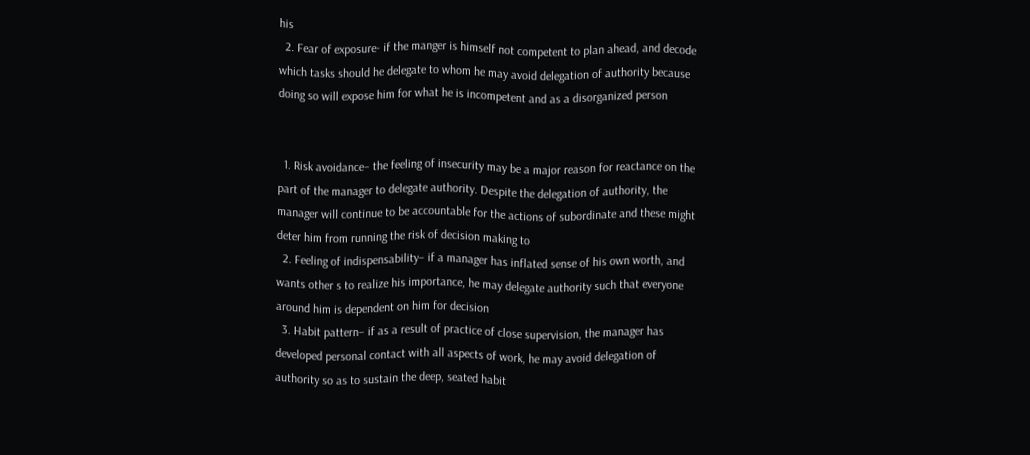his
  2. Fear of exposure- if the manger is himself not competent to plan ahead, and decode which tasks should he delegate to whom he may avoid delegation of authority because doing so will expose him for what he is incompetent and as a disorganized person


  1. Risk avoidance– the feeling of insecurity may be a major reason for reactance on the part of the manager to delegate authority. Despite the delegation of authority, the manager will continue to be accountable for the actions of subordinate and these might deter him from running the risk of decision making to
  2. Feeling of indispensability– if a manager has inflated sense of his own worth, and wants other s to realize his importance, he may delegate authority such that everyone around him is dependent on him for decision
  3. Habit pattern– if as a result of practice of close supervision, the manager has developed personal contact with all aspects of work, he may avoid delegation of authority so as to sustain the deep, seated habit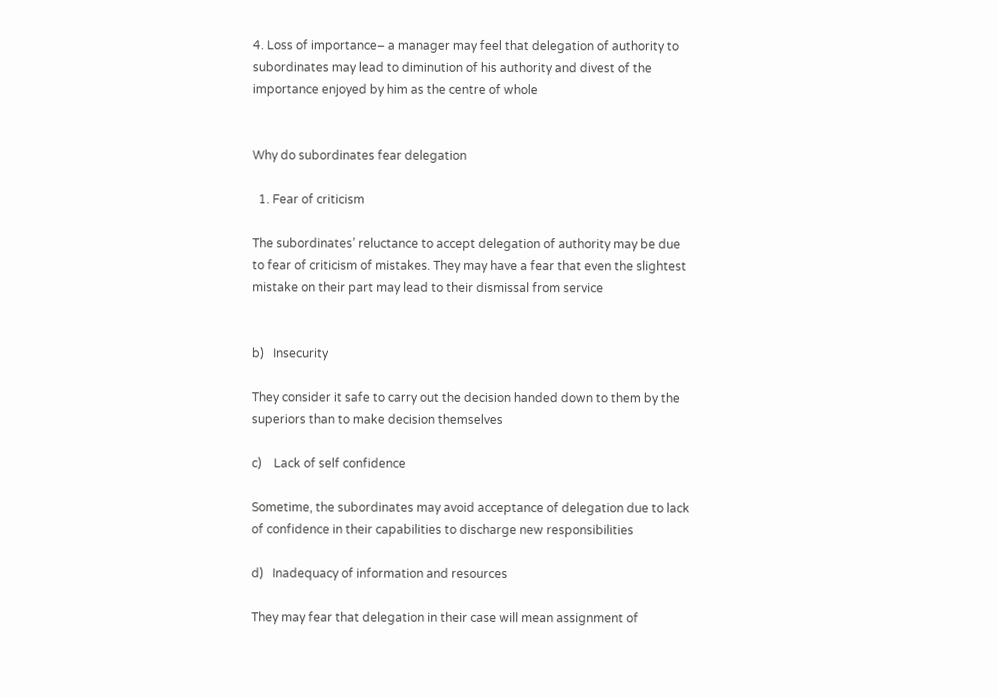4. Loss of importance– a manager may feel that delegation of authority to subordinates may lead to diminution of his authority and divest of the importance enjoyed by him as the centre of whole


Why do subordinates fear delegation

  1. Fear of criticism

The subordinates’ reluctance to accept delegation of authority may be due to fear of criticism of mistakes. They may have a fear that even the slightest mistake on their part may lead to their dismissal from service


b)   Insecurity

They consider it safe to carry out the decision handed down to them by the superiors than to make decision themselves

c)    Lack of self confidence

Sometime, the subordinates may avoid acceptance of delegation due to lack of confidence in their capabilities to discharge new responsibilities

d)   Inadequacy of information and resources

They may fear that delegation in their case will mean assignment of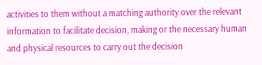activities to them without a matching authority over the relevant information to facilitate decision, making or the necessary human and physical resources to carry out the decision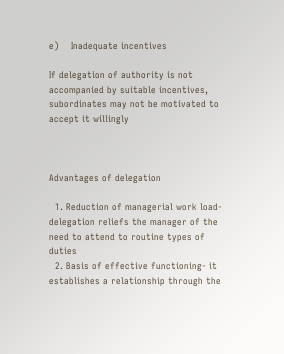e)    Inadequate incentives

If delegation of authority is not accompanied by suitable incentives, subordinates may not be motivated to accept it willingly



Advantages of delegation

  1. Reduction of managerial work load-delegation reliefs the manager of the need to attend to routine types of duties
  2. Basis of effective functioning- it establishes a relationship through the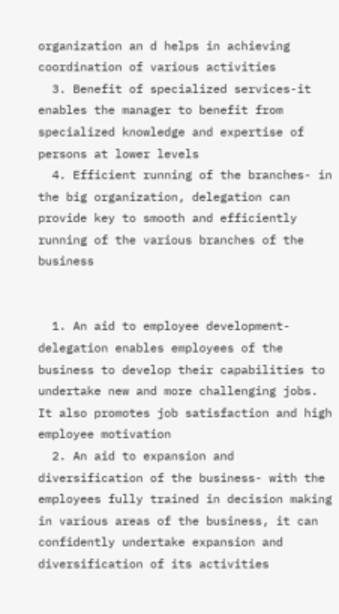organization an d helps in achieving coordination of various activities
  3. Benefit of specialized services-it enables the manager to benefit from specialized knowledge and expertise of persons at lower levels
  4. Efficient running of the branches- in the big organization, delegation can provide key to smooth and efficiently running of the various branches of the business


  1. An aid to employee development- delegation enables employees of the business to develop their capabilities to undertake new and more challenging jobs. It also promotes job satisfaction and high employee motivation
  2. An aid to expansion and diversification of the business- with the employees fully trained in decision making in various areas of the business, it can confidently undertake expansion and diversification of its activities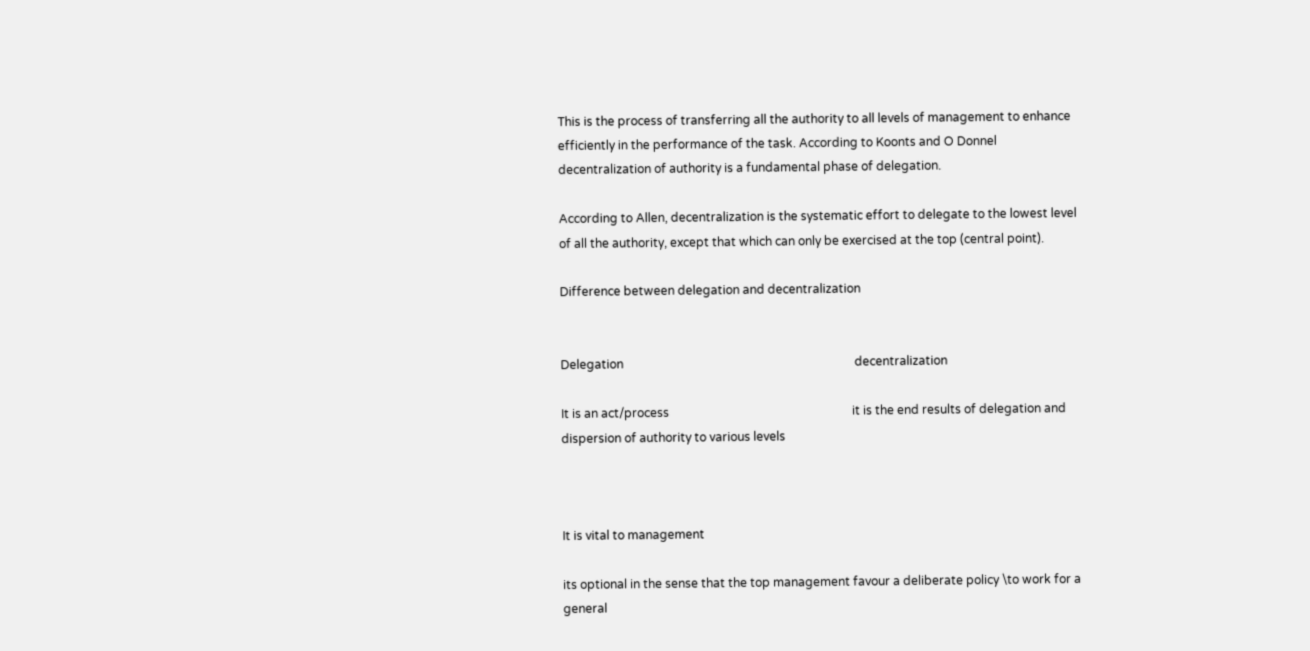This is the process of transferring all the authority to all levels of management to enhance efficiently in the performance of the task. According to Koonts and O Donnel decentralization of authority is a fundamental phase of delegation.

According to Allen, decentralization is the systematic effort to delegate to the lowest level of all the authority, except that which can only be exercised at the top (central point).

Difference between delegation and decentralization


Delegation                                                                             decentralization

It is an act/process                                                             it is the end results of delegation and dispersion of authority to various levels



It is vital to management

its optional in the sense that the top management favour a deliberate policy \to work for a general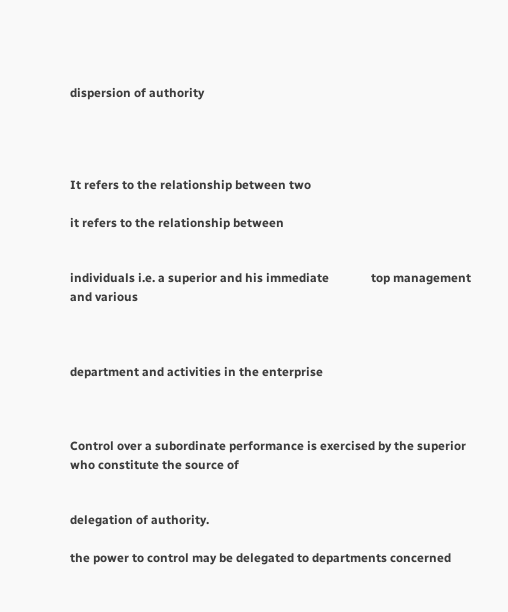dispersion of authority




It refers to the relationship between two

it refers to the relationship between


individuals i.e. a superior and his immediate              top management and various



department and activities in the enterprise



Control over a subordinate performance is exercised by the superior who constitute the source of


delegation of authority.

the power to control may be delegated to departments concerned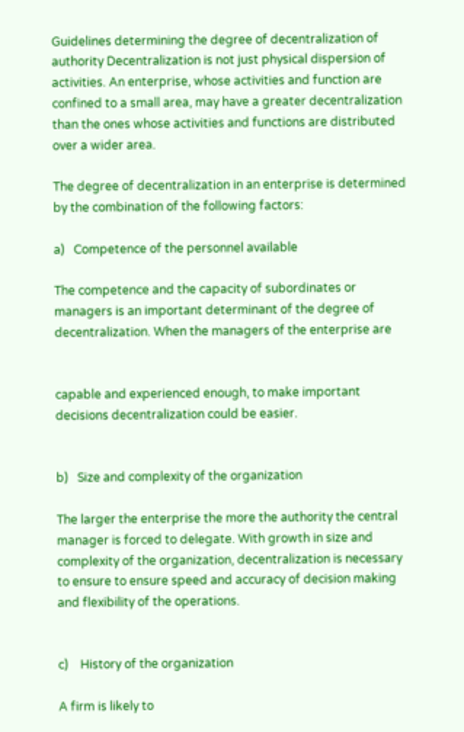Guidelines determining the degree of decentralization of authority Decentralization is not just physical dispersion of activities. An enterprise, whose activities and function are confined to a small area, may have a greater decentralization than the ones whose activities and functions are distributed over a wider area.

The degree of decentralization in an enterprise is determined by the combination of the following factors:

a)   Competence of the personnel available

The competence and the capacity of subordinates or managers is an important determinant of the degree of decentralization. When the managers of the enterprise are


capable and experienced enough, to make important decisions decentralization could be easier.


b)   Size and complexity of the organization

The larger the enterprise the more the authority the central manager is forced to delegate. With growth in size and complexity of the organization, decentralization is necessary to ensure to ensure speed and accuracy of decision making and flexibility of the operations.


c)    History of the organization

A firm is likely to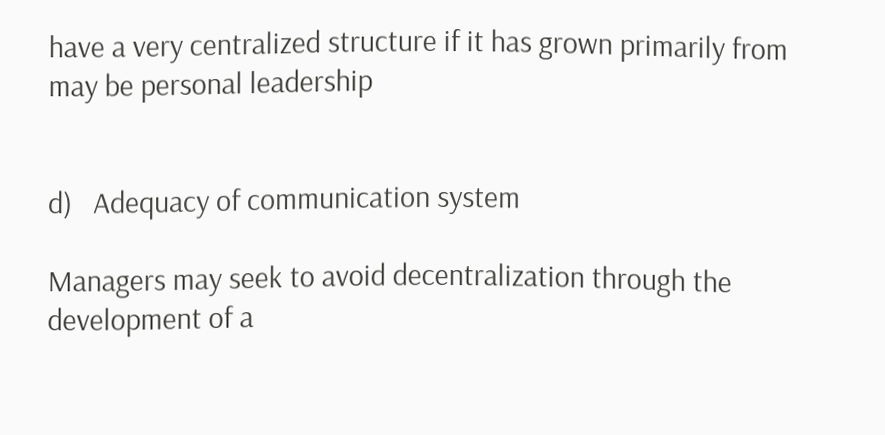have a very centralized structure if it has grown primarily from may be personal leadership


d)   Adequacy of communication system

Managers may seek to avoid decentralization through the development of a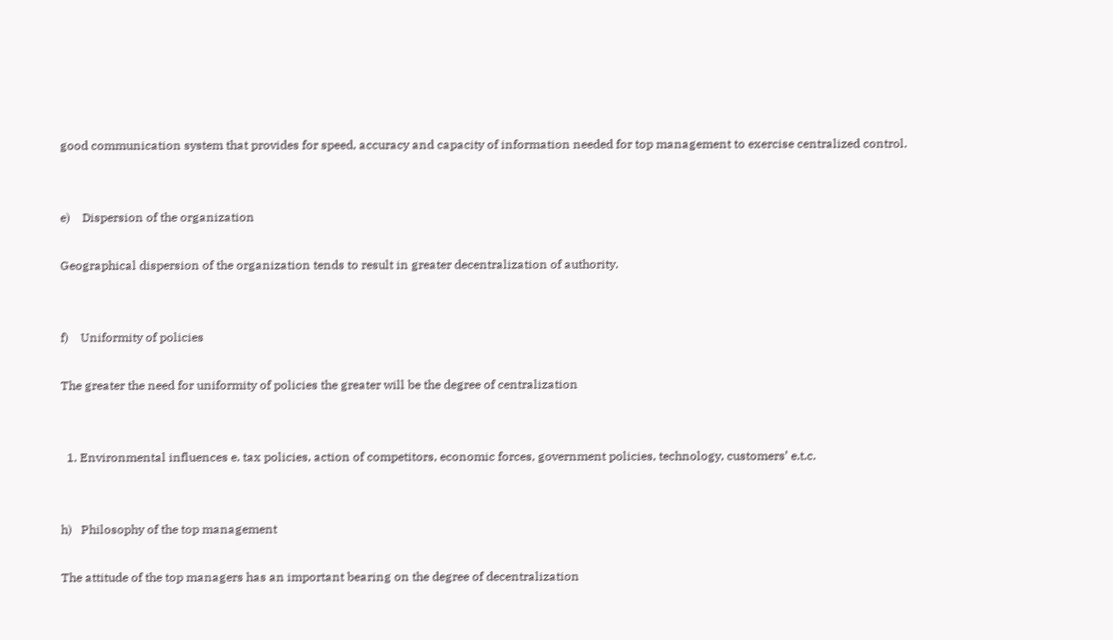good communication system that provides for speed, accuracy and capacity of information needed for top management to exercise centralized control.


e)    Dispersion of the organization

Geographical dispersion of the organization tends to result in greater decentralization of authority.


f)    Uniformity of policies

The greater the need for uniformity of policies the greater will be the degree of centralization


  1. Environmental influences e. tax policies, action of competitors, economic forces, government policies, technology, customers’ e.t.c.


h)   Philosophy of the top management

The attitude of the top managers has an important bearing on the degree of decentralization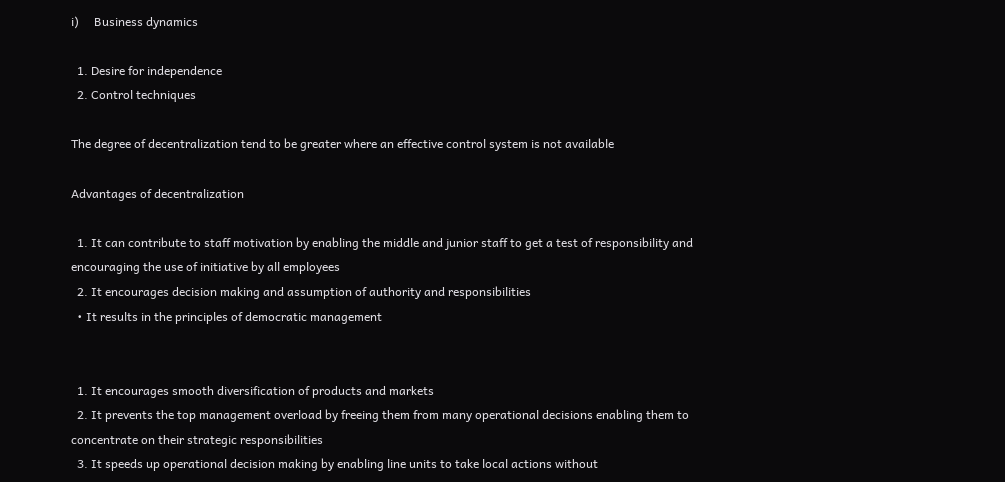i)     Business dynamics

  1. Desire for independence
  2. Control techniques

The degree of decentralization tend to be greater where an effective control system is not available

Advantages of decentralization

  1. It can contribute to staff motivation by enabling the middle and junior staff to get a test of responsibility and encouraging the use of initiative by all employees
  2. It encourages decision making and assumption of authority and responsibilities
  • It results in the principles of democratic management


  1. It encourages smooth diversification of products and markets
  2. It prevents the top management overload by freeing them from many operational decisions enabling them to concentrate on their strategic responsibilities
  3. It speeds up operational decision making by enabling line units to take local actions without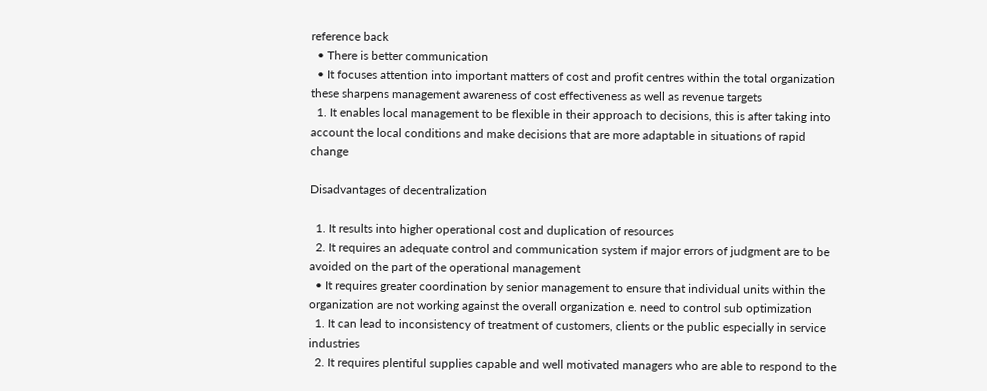reference back
  • There is better communication
  • It focuses attention into important matters of cost and profit centres within the total organization these sharpens management awareness of cost effectiveness as well as revenue targets
  1. It enables local management to be flexible in their approach to decisions, this is after taking into account the local conditions and make decisions that are more adaptable in situations of rapid change

Disadvantages of decentralization

  1. It results into higher operational cost and duplication of resources
  2. It requires an adequate control and communication system if major errors of judgment are to be avoided on the part of the operational management
  • It requires greater coordination by senior management to ensure that individual units within the organization are not working against the overall organization e. need to control sub optimization
  1. It can lead to inconsistency of treatment of customers, clients or the public especially in service industries
  2. It requires plentiful supplies capable and well motivated managers who are able to respond to the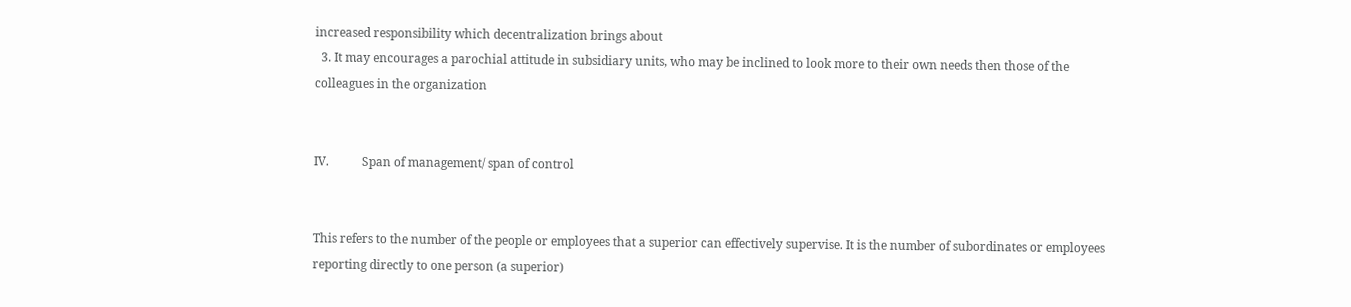increased responsibility which decentralization brings about
  3. It may encourages a parochial attitude in subsidiary units, who may be inclined to look more to their own needs then those of the colleagues in the organization


IV.           Span of management/ span of control


This refers to the number of the people or employees that a superior can effectively supervise. It is the number of subordinates or employees reporting directly to one person (a superior)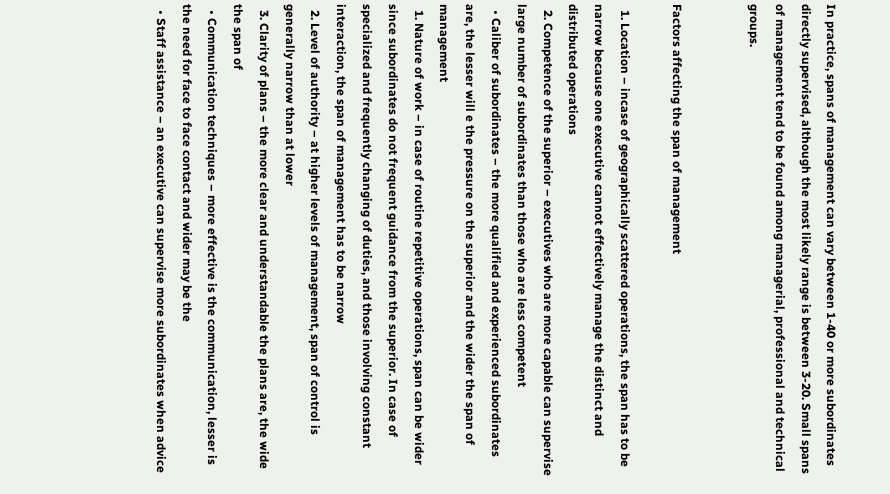In practice, spans of management can vary between 1-40 or more subordinates directly supervised, although the most likely range is between 3-20. Small spans of management tend to be found among managerial, professional and technical groups.


Factors affecting the span of management

  1. Location – incase of geographically scattered operations, the span has to be narrow because one executive cannot effectively manage the distinct and distributed operations
  2. Competence of the superior – executives who are more capable can supervise large number of subordinates than those who are less competent
  • Caliber of subordinates – the more qualified and experienced subordinates are, the lesser will e the pressure on the superior and the wider the span of management
  1. Nature of work – in case of routine repetitive operations, span can be wider since subordinates do not frequent guidance from the superior. In case of specialized and frequently changing of duties, and those involving constant interaction, the span of management has to be narrow
  2. Level of authority – at higher levels of management, span of control is generally narrow than at lower
  3. Clarity of plans – the more clear and understandable the plans are, the wide the span of
  • Communication techniques – more effective is the communication, lesser is the need for face to face contact and wider may be the
  • Staff assistance – an executive can supervise more subordinates when advice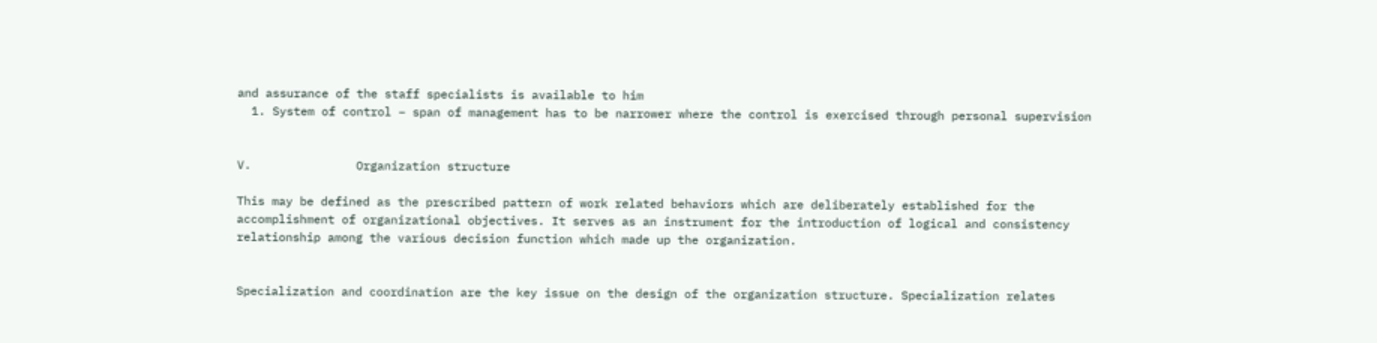and assurance of the staff specialists is available to him
  1. System of control – span of management has to be narrower where the control is exercised through personal supervision


V.               Organization structure

This may be defined as the prescribed pattern of work related behaviors which are deliberately established for the accomplishment of organizational objectives. It serves as an instrument for the introduction of logical and consistency relationship among the various decision function which made up the organization.


Specialization and coordination are the key issue on the design of the organization structure. Specialization relates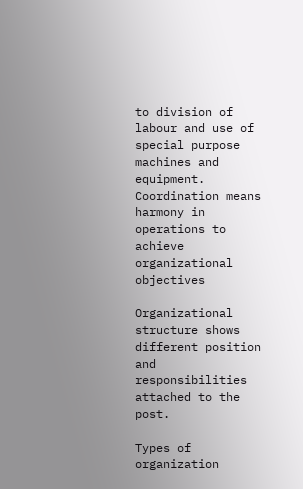to division of labour and use of special purpose machines and equipment. Coordination means harmony in operations to achieve organizational objectives

Organizational structure shows different position and responsibilities attached to the post.

Types of organization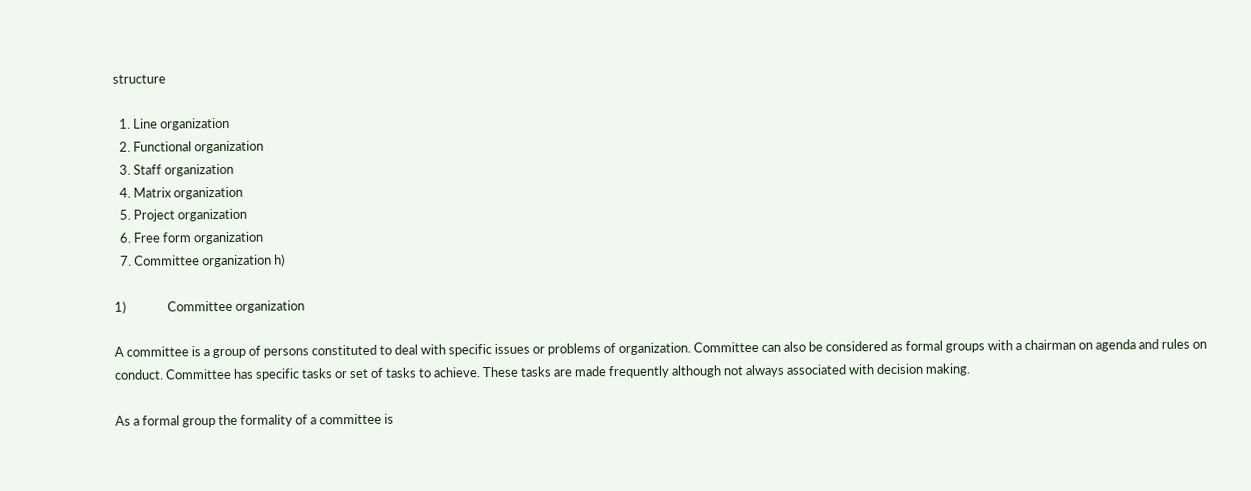structure

  1. Line organization
  2. Functional organization
  3. Staff organization
  4. Matrix organization
  5. Project organization
  6. Free form organization
  7. Committee organization h)

1)              Committee organization

A committee is a group of persons constituted to deal with specific issues or problems of organization. Committee can also be considered as formal groups with a chairman on agenda and rules on conduct. Committee has specific tasks or set of tasks to achieve. These tasks are made frequently although not always associated with decision making.

As a formal group the formality of a committee is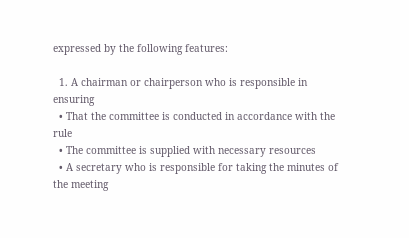expressed by the following features:

  1. A chairman or chairperson who is responsible in ensuring
  • That the committee is conducted in accordance with the rule
  • The committee is supplied with necessary resources
  • A secretary who is responsible for taking the minutes of the meeting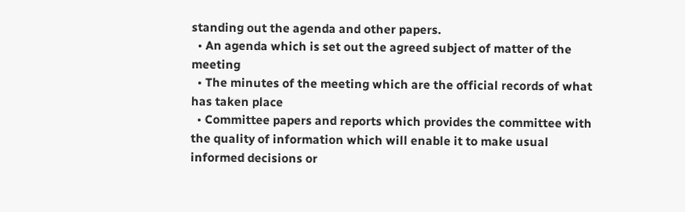standing out the agenda and other papers.
  • An agenda which is set out the agreed subject of matter of the meeting
  • The minutes of the meeting which are the official records of what has taken place
  • Committee papers and reports which provides the committee with the quality of information which will enable it to make usual informed decisions or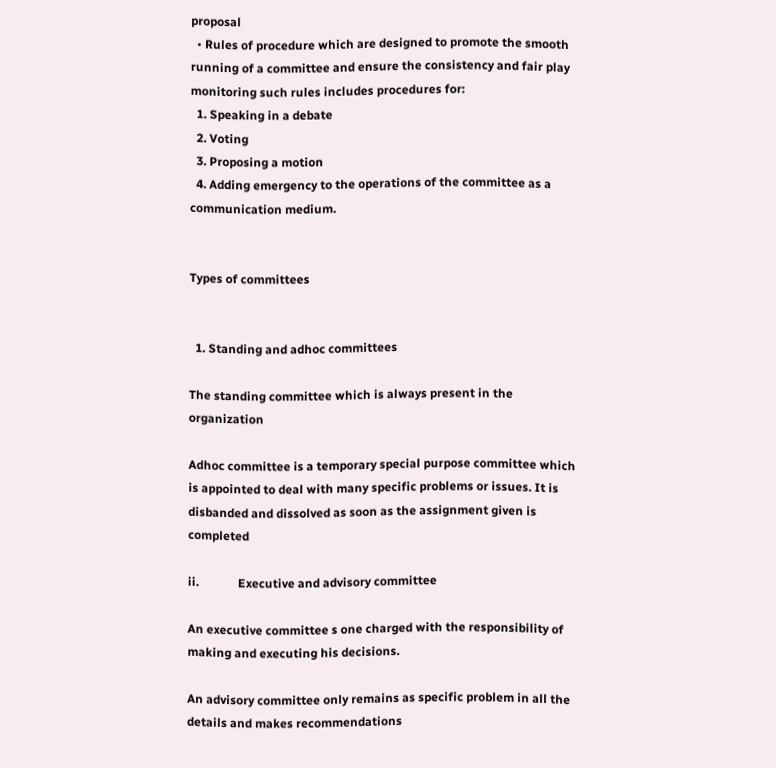proposal
  • Rules of procedure which are designed to promote the smooth running of a committee and ensure the consistency and fair play monitoring such rules includes procedures for:
  1. Speaking in a debate
  2. Voting
  3. Proposing a motion
  4. Adding emergency to the operations of the committee as a communication medium.


Types of committees


  1. Standing and adhoc committees

The standing committee which is always present in the organization

Adhoc committee is a temporary special purpose committee which is appointed to deal with many specific problems or issues. It is disbanded and dissolved as soon as the assignment given is completed

ii.             Executive and advisory committee

An executive committee s one charged with the responsibility of making and executing his decisions.

An advisory committee only remains as specific problem in all the details and makes recommendations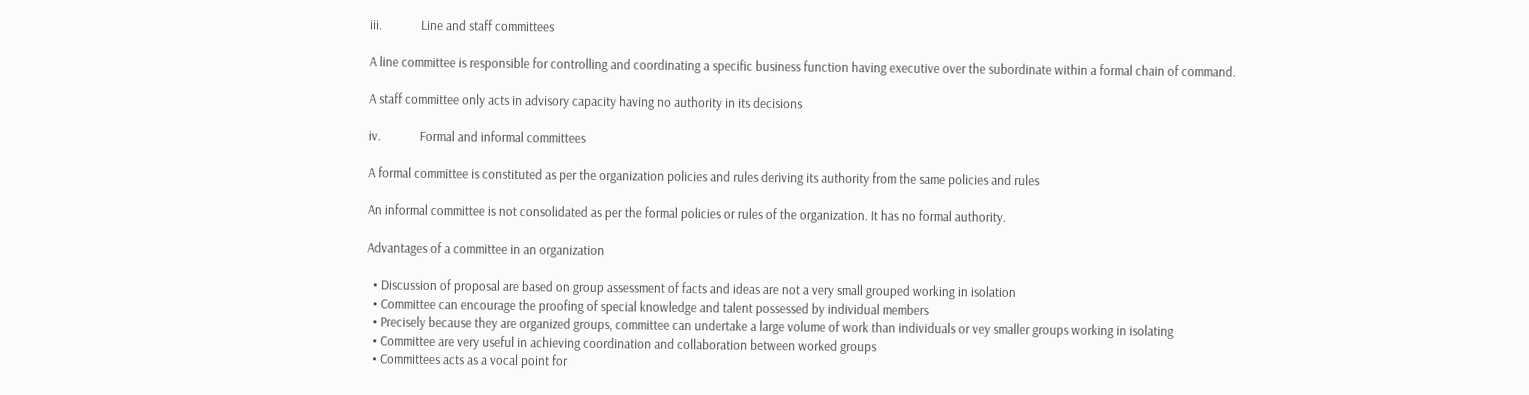iii.             Line and staff committees

A line committee is responsible for controlling and coordinating a specific business function having executive over the subordinate within a formal chain of command.

A staff committee only acts in advisory capacity having no authority in its decisions

iv.             Formal and informal committees

A formal committee is constituted as per the organization policies and rules deriving its authority from the same policies and rules

An informal committee is not consolidated as per the formal policies or rules of the organization. It has no formal authority.

Advantages of a committee in an organization

  • Discussion of proposal are based on group assessment of facts and ideas are not a very small grouped working in isolation
  • Committee can encourage the proofing of special knowledge and talent possessed by individual members
  • Precisely because they are organized groups, committee can undertake a large volume of work than individuals or vey smaller groups working in isolating
  • Committee are very useful in achieving coordination and collaboration between worked groups
  • Committees acts as a vocal point for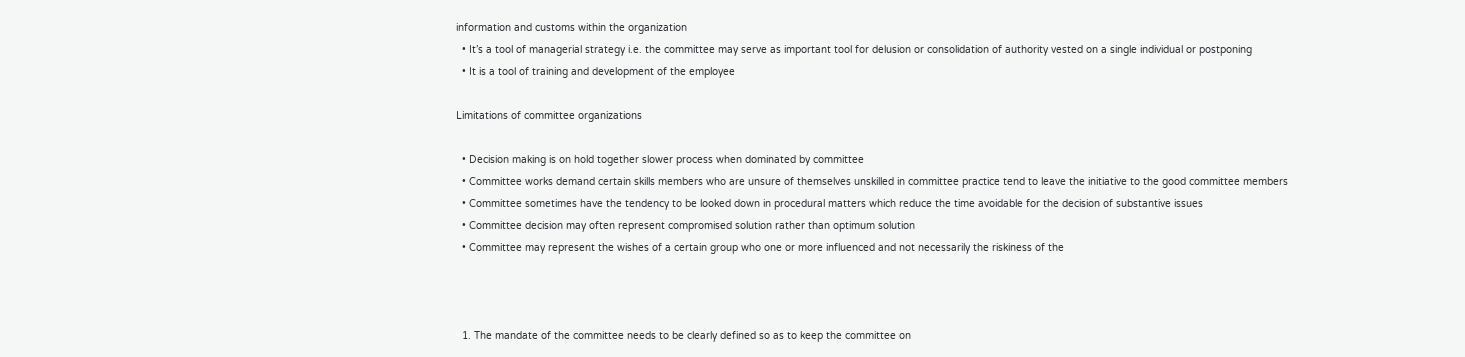information and customs within the organization
  • It’s a tool of managerial strategy i.e. the committee may serve as important tool for delusion or consolidation of authority vested on a single individual or postponing
  • It is a tool of training and development of the employee

Limitations of committee organizations

  • Decision making is on hold together slower process when dominated by committee
  • Committee works demand certain skills members who are unsure of themselves unskilled in committee practice tend to leave the initiative to the good committee members
  • Committee sometimes have the tendency to be looked down in procedural matters which reduce the time avoidable for the decision of substantive issues
  • Committee decision may often represent compromised solution rather than optimum solution
  • Committee may represent the wishes of a certain group who one or more influenced and not necessarily the riskiness of the



  1. The mandate of the committee needs to be clearly defined so as to keep the committee on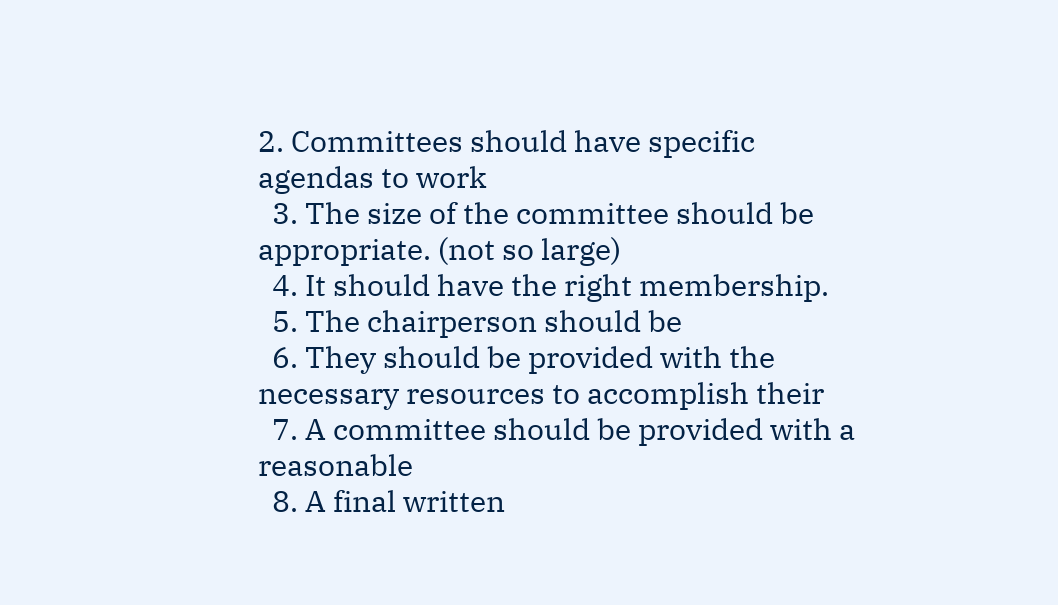2. Committees should have specific agendas to work
  3. The size of the committee should be appropriate. (not so large)
  4. It should have the right membership.
  5. The chairperson should be
  6. They should be provided with the necessary resources to accomplish their
  7. A committee should be provided with a reasonable
  8. A final written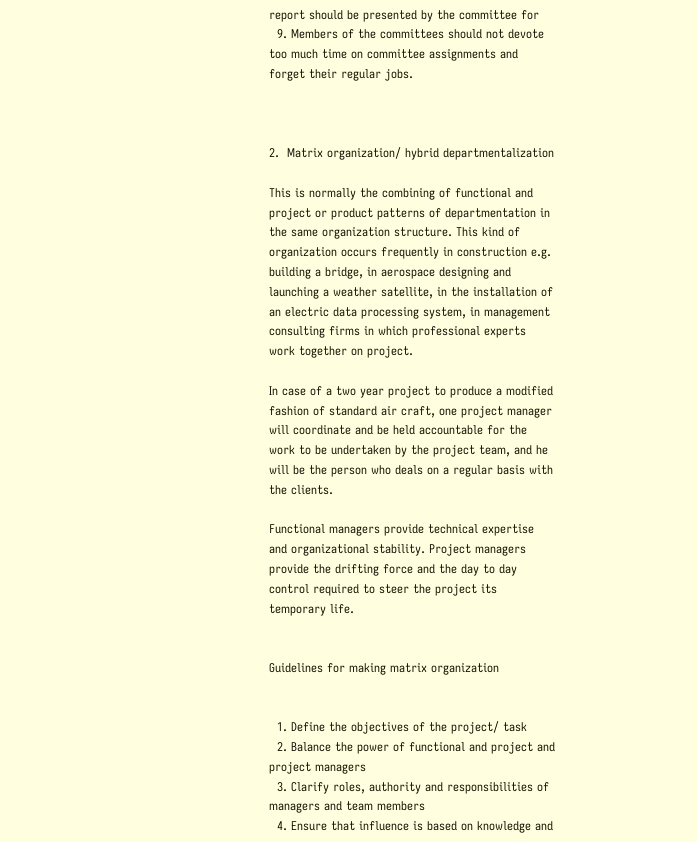report should be presented by the committee for
  9. Members of the committees should not devote too much time on committee assignments and forget their regular jobs.



2.  Matrix organization/ hybrid departmentalization

This is normally the combining of functional and project or product patterns of departmentation in the same organization structure. This kind of organization occurs frequently in construction e.g. building a bridge, in aerospace designing and launching a weather satellite, in the installation of an electric data processing system, in management consulting firms in which professional experts work together on project.

In case of a two year project to produce a modified fashion of standard air craft, one project manager will coordinate and be held accountable for the work to be undertaken by the project team, and he will be the person who deals on a regular basis with the clients.

Functional managers provide technical expertise and organizational stability. Project managers provide the drifting force and the day to day control required to steer the project its temporary life.


Guidelines for making matrix organization


  1. Define the objectives of the project/ task
  2. Balance the power of functional and project and project managers
  3. Clarify roles, authority and responsibilities of managers and team members
  4. Ensure that influence is based on knowledge and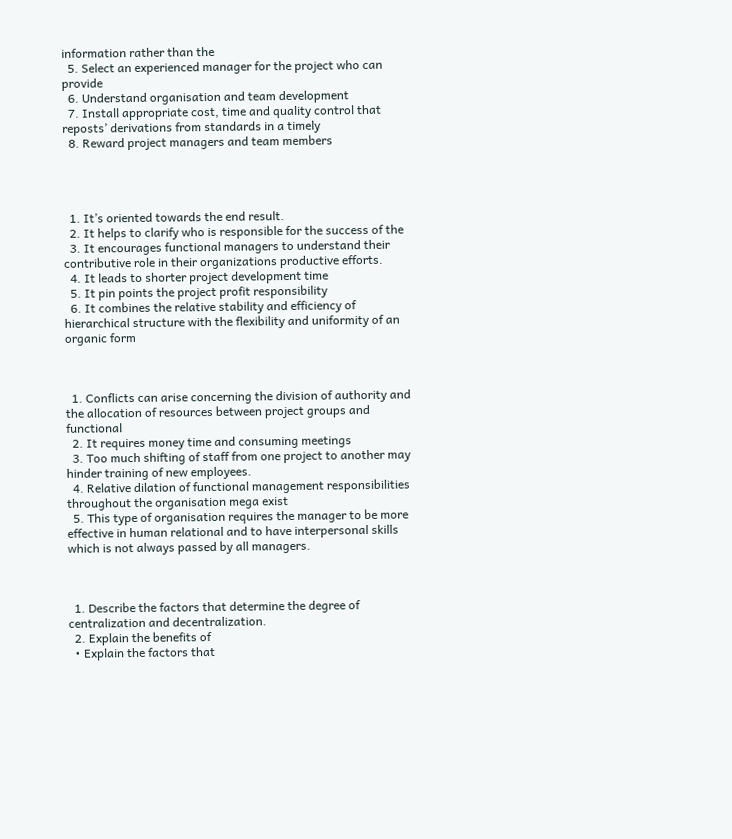information rather than the
  5. Select an experienced manager for the project who can provide
  6. Understand organisation and team development
  7. Install appropriate cost, time and quality control that reposts’ derivations from standards in a timely
  8. Reward project managers and team members




  1. It’s oriented towards the end result.
  2. It helps to clarify who is responsible for the success of the
  3. It encourages functional managers to understand their contributive role in their organizations productive efforts.
  4. It leads to shorter project development time
  5. It pin points the project profit responsibility
  6. It combines the relative stability and efficiency of hierarchical structure with the flexibility and uniformity of an organic form



  1. Conflicts can arise concerning the division of authority and the allocation of resources between project groups and functional
  2. It requires money time and consuming meetings
  3. Too much shifting of staff from one project to another may hinder training of new employees.
  4. Relative dilation of functional management responsibilities throughout the organisation mega exist
  5. This type of organisation requires the manager to be more effective in human relational and to have interpersonal skills which is not always passed by all managers.



  1. Describe the factors that determine the degree of centralization and decentralization.
  2. Explain the benefits of
  • Explain the factors that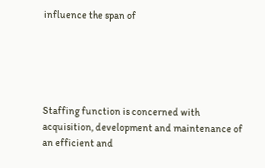influence the span of





Staffing function is concerned with acquisition, development and maintenance of an efficient and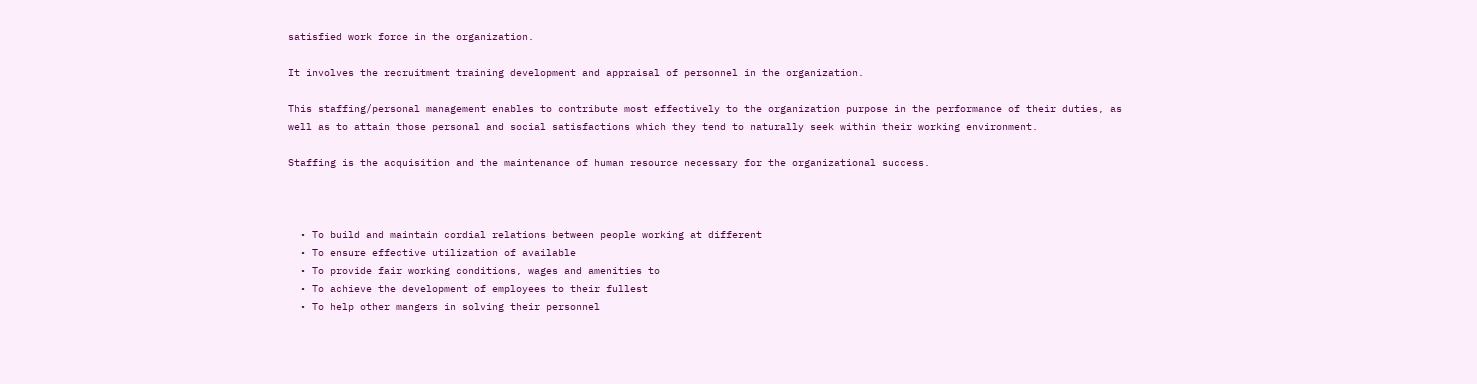satisfied work force in the organization.

It involves the recruitment training development and appraisal of personnel in the organization.

This staffing/personal management enables to contribute most effectively to the organization purpose in the performance of their duties, as well as to attain those personal and social satisfactions which they tend to naturally seek within their working environment.

Staffing is the acquisition and the maintenance of human resource necessary for the organizational success.



  • To build and maintain cordial relations between people working at different
  • To ensure effective utilization of available
  • To provide fair working conditions, wages and amenities to
  • To achieve the development of employees to their fullest
  • To help other mangers in solving their personnel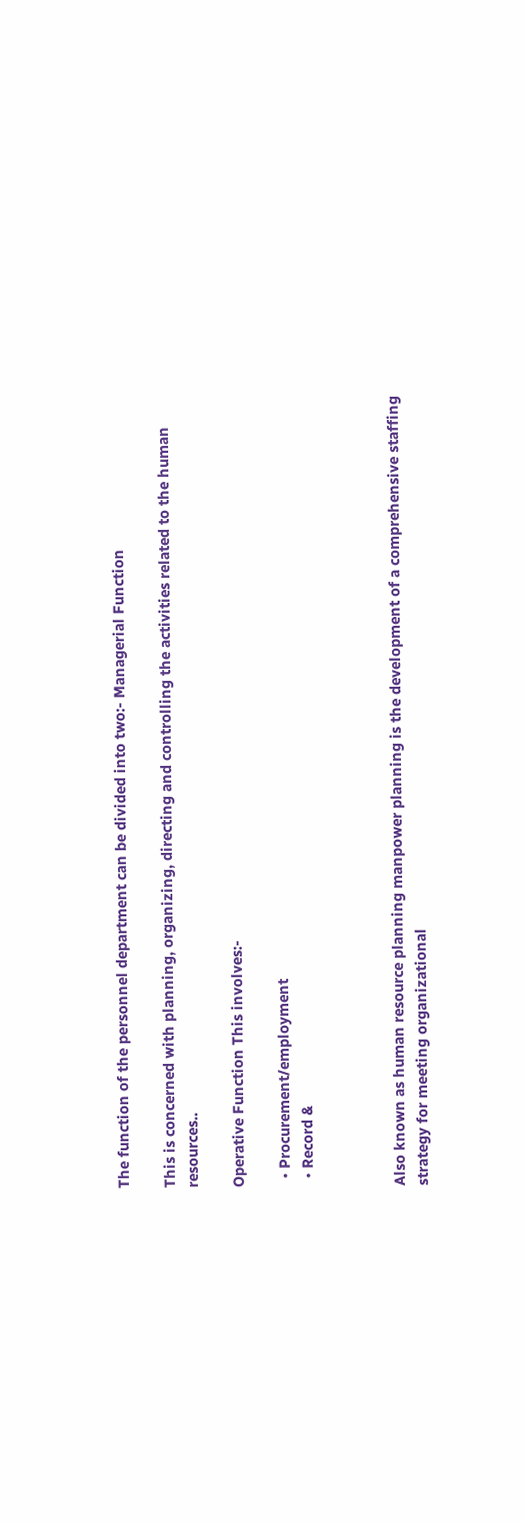The function of the personnel department can be divided into two:- Managerial Function

This is concerned with planning, organizing, directing and controlling the activities related to the human resources..

Operative Function This involves:-

  • Procurement/employment
  • Record &



Also known as human resource planning manpower planning is the development of a comprehensive staffing strategy for meeting organizational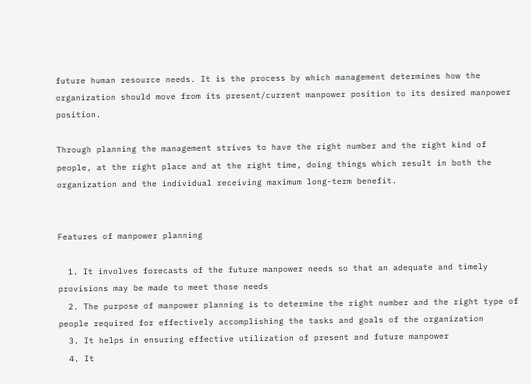future human resource needs. It is the process by which management determines how the organization should move from its present/current manpower position to its desired manpower position.

Through planning the management strives to have the right number and the right kind of people, at the right place and at the right time, doing things which result in both the organization and the individual receiving maximum long-term benefit.


Features of manpower planning

  1. It involves forecasts of the future manpower needs so that an adequate and timely provisions may be made to meet those needs
  2. The purpose of manpower planning is to determine the right number and the right type of people required for effectively accomplishing the tasks and goals of the organization
  3. It helps in ensuring effective utilization of present and future manpower
  4. It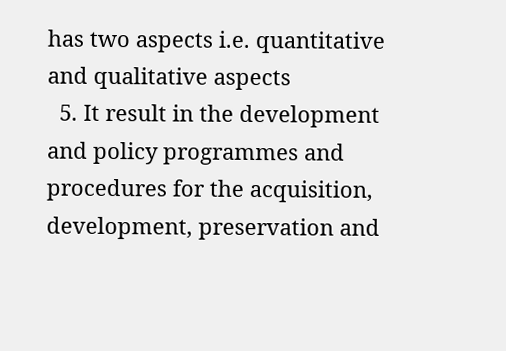has two aspects i.e. quantitative and qualitative aspects
  5. It result in the development and policy programmes and procedures for the acquisition, development, preservation and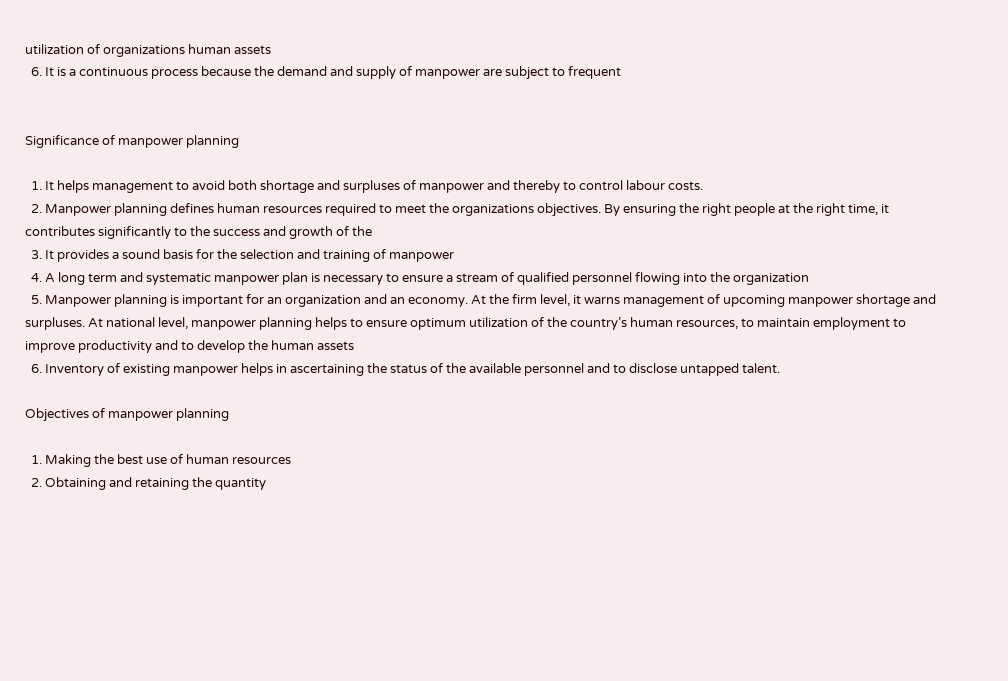utilization of organizations human assets
  6. It is a continuous process because the demand and supply of manpower are subject to frequent


Significance of manpower planning

  1. It helps management to avoid both shortage and surpluses of manpower and thereby to control labour costs.
  2. Manpower planning defines human resources required to meet the organizations objectives. By ensuring the right people at the right time, it contributes significantly to the success and growth of the
  3. It provides a sound basis for the selection and training of manpower
  4. A long term and systematic manpower plan is necessary to ensure a stream of qualified personnel flowing into the organization
  5. Manpower planning is important for an organization and an economy. At the firm level, it warns management of upcoming manpower shortage and surpluses. At national level, manpower planning helps to ensure optimum utilization of the country’s human resources, to maintain employment to improve productivity and to develop the human assets
  6. Inventory of existing manpower helps in ascertaining the status of the available personnel and to disclose untapped talent.

Objectives of manpower planning

  1. Making the best use of human resources
  2. Obtaining and retaining the quantity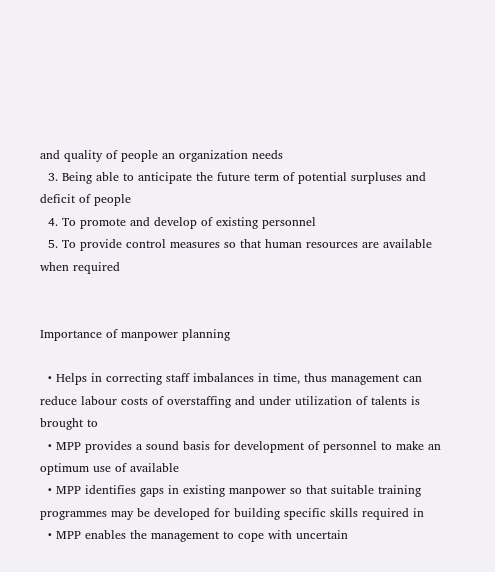and quality of people an organization needs
  3. Being able to anticipate the future term of potential surpluses and deficit of people
  4. To promote and develop of existing personnel
  5. To provide control measures so that human resources are available when required


Importance of manpower planning

  • Helps in correcting staff imbalances in time, thus management can reduce labour costs of overstaffing and under utilization of talents is brought to
  • MPP provides a sound basis for development of personnel to make an optimum use of available
  • MPP identifies gaps in existing manpower so that suitable training programmes may be developed for building specific skills required in
  • MPP enables the management to cope with uncertain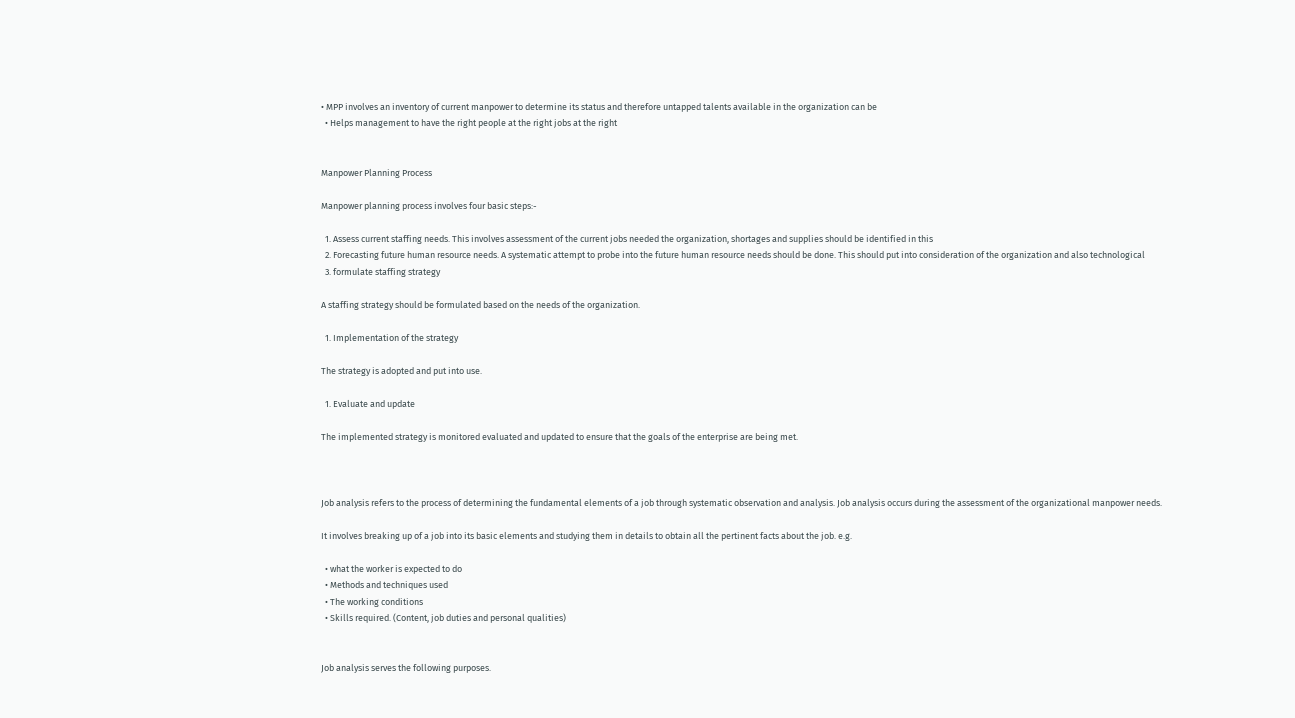• MPP involves an inventory of current manpower to determine its status and therefore untapped talents available in the organization can be
  • Helps management to have the right people at the right jobs at the right


Manpower Planning Process

Manpower planning process involves four basic steps:-

  1. Assess current staffing needs. This involves assessment of the current jobs needed the organization, shortages and supplies should be identified in this
  2. Forecasting future human resource needs. A systematic attempt to probe into the future human resource needs should be done. This should put into consideration of the organization and also technological
  3. formulate staffing strategy

A staffing strategy should be formulated based on the needs of the organization.

  1. Implementation of the strategy

The strategy is adopted and put into use.

  1. Evaluate and update

The implemented strategy is monitored evaluated and updated to ensure that the goals of the enterprise are being met.



Job analysis refers to the process of determining the fundamental elements of a job through systematic observation and analysis. Job analysis occurs during the assessment of the organizational manpower needs.

It involves breaking up of a job into its basic elements and studying them in details to obtain all the pertinent facts about the job. e.g.

  • what the worker is expected to do
  • Methods and techniques used
  • The working conditions
  • Skills required. (Content, job duties and personal qualities)


Job analysis serves the following purposes.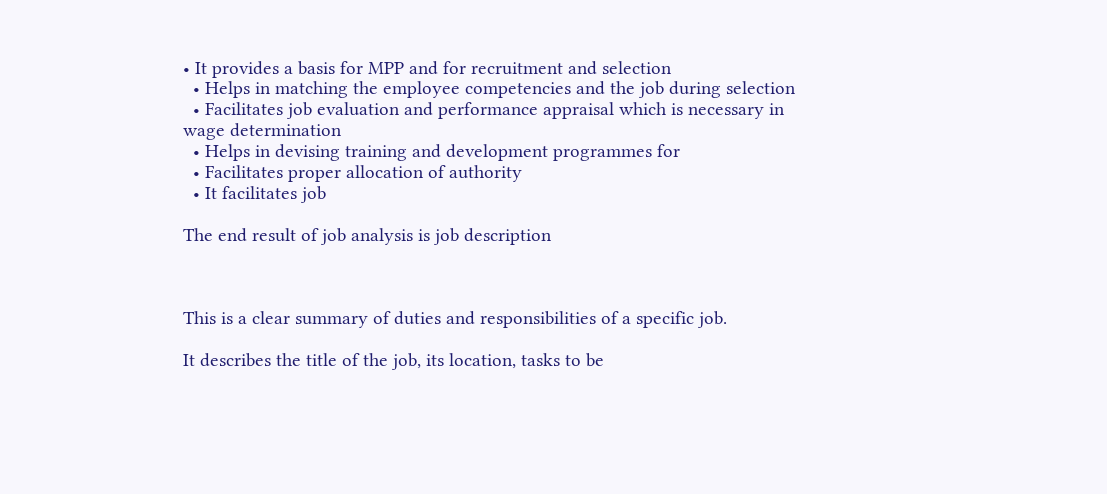• It provides a basis for MPP and for recruitment and selection
  • Helps in matching the employee competencies and the job during selection
  • Facilitates job evaluation and performance appraisal which is necessary in wage determination
  • Helps in devising training and development programmes for
  • Facilitates proper allocation of authority
  • It facilitates job

The end result of job analysis is job description



This is a clear summary of duties and responsibilities of a specific job.

It describes the title of the job, its location, tasks to be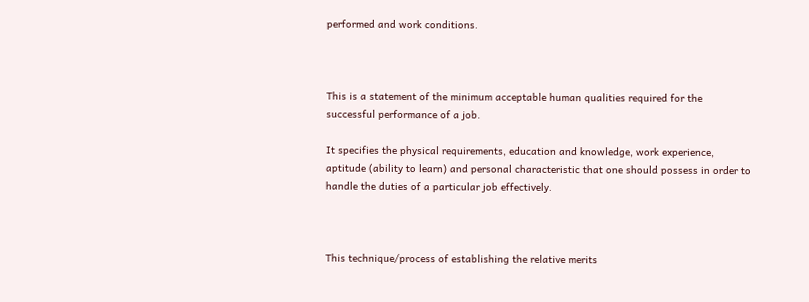performed and work conditions.



This is a statement of the minimum acceptable human qualities required for the successful performance of a job.

It specifies the physical requirements, education and knowledge, work experience, aptitude (ability to learn) and personal characteristic that one should possess in order to handle the duties of a particular job effectively.



This technique/process of establishing the relative merits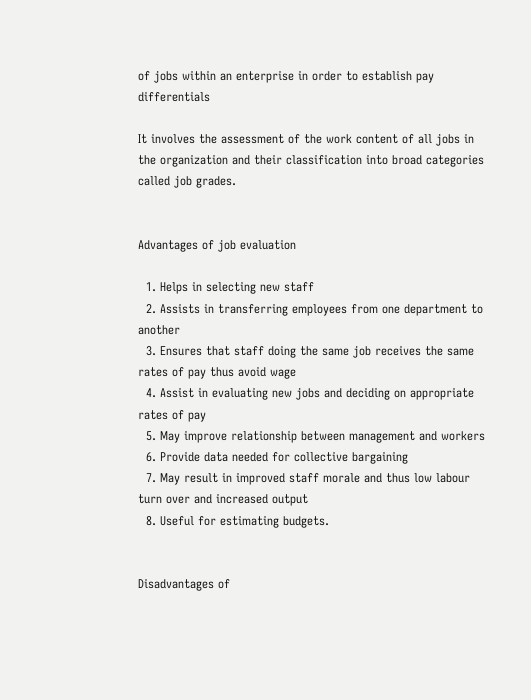of jobs within an enterprise in order to establish pay differentials

It involves the assessment of the work content of all jobs in the organization and their classification into broad categories called job grades.


Advantages of job evaluation

  1. Helps in selecting new staff
  2. Assists in transferring employees from one department to another
  3. Ensures that staff doing the same job receives the same rates of pay thus avoid wage
  4. Assist in evaluating new jobs and deciding on appropriate rates of pay
  5. May improve relationship between management and workers
  6. Provide data needed for collective bargaining
  7. May result in improved staff morale and thus low labour turn over and increased output
  8. Useful for estimating budgets.


Disadvantages of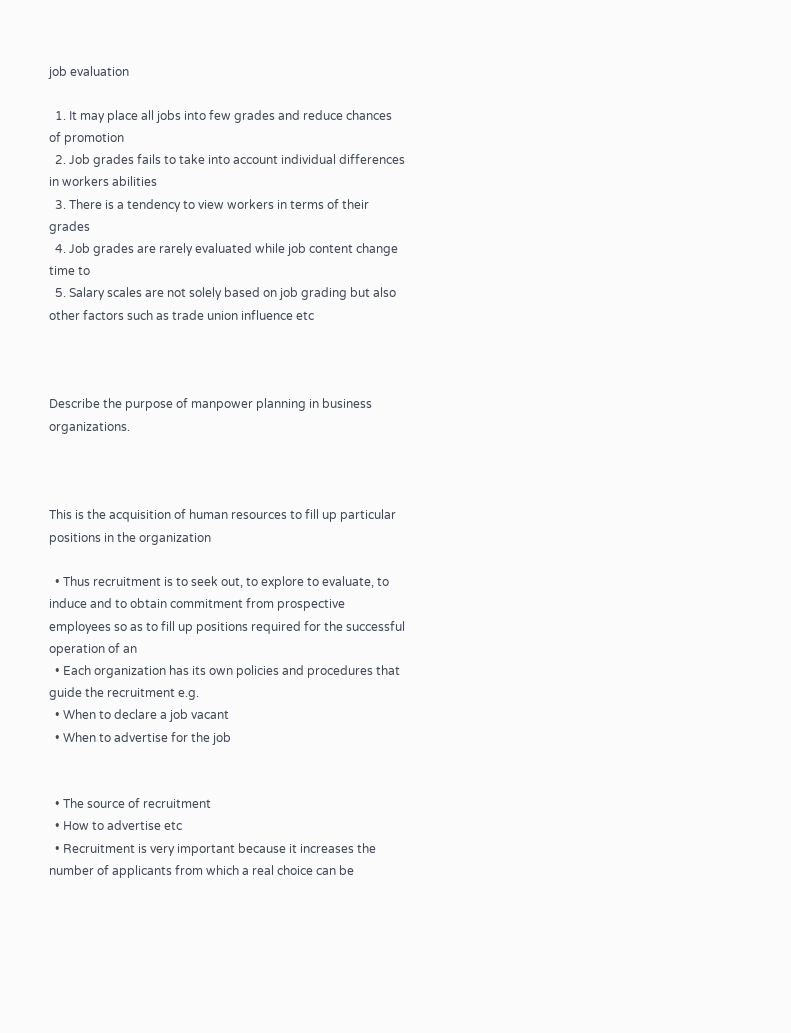job evaluation

  1. It may place all jobs into few grades and reduce chances of promotion
  2. Job grades fails to take into account individual differences in workers abilities
  3. There is a tendency to view workers in terms of their grades
  4. Job grades are rarely evaluated while job content change time to
  5. Salary scales are not solely based on job grading but also other factors such as trade union influence etc



Describe the purpose of manpower planning in business organizations.



This is the acquisition of human resources to fill up particular positions in the organization

  • Thus recruitment is to seek out, to explore to evaluate, to induce and to obtain commitment from prospective employees so as to fill up positions required for the successful operation of an
  • Each organization has its own policies and procedures that guide the recruitment e.g.
  • When to declare a job vacant
  • When to advertise for the job


  • The source of recruitment
  • How to advertise etc
  • Recruitment is very important because it increases the number of applicants from which a real choice can be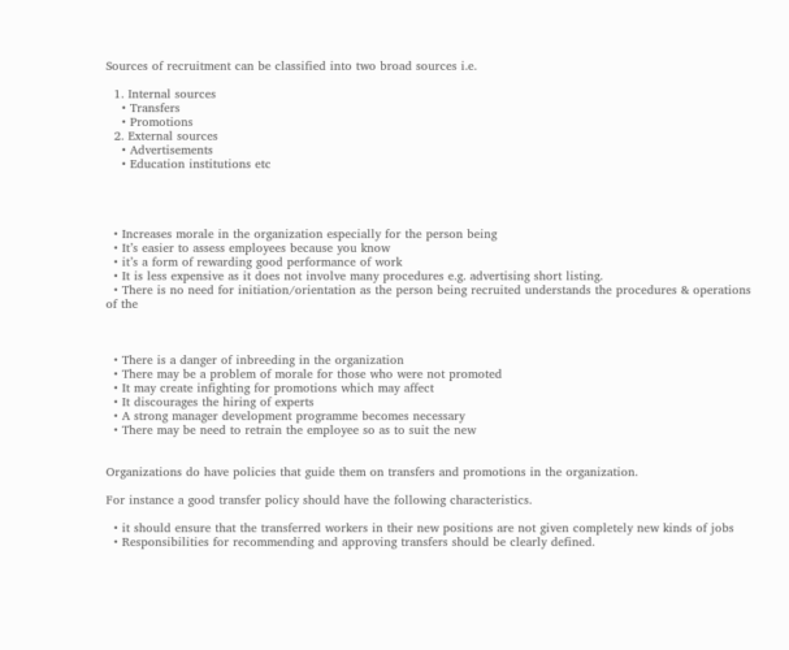Sources of recruitment can be classified into two broad sources i.e.

  1. Internal sources
    • Transfers
    • Promotions
  2. External sources
    • Advertisements
    • Education institutions etc




  • Increases morale in the organization especially for the person being
  • It’s easier to assess employees because you know
  • it’s a form of rewarding good performance of work
  • It is less expensive as it does not involve many procedures e.g. advertising short listing.
  • There is no need for initiation/orientation as the person being recruited understands the procedures & operations of the



  • There is a danger of inbreeding in the organization
  • There may be a problem of morale for those who were not promoted
  • It may create infighting for promotions which may affect
  • It discourages the hiring of experts
  • A strong manager development programme becomes necessary
  • There may be need to retrain the employee so as to suit the new


Organizations do have policies that guide them on transfers and promotions in the organization.

For instance a good transfer policy should have the following characteristics.

  • it should ensure that the transferred workers in their new positions are not given completely new kinds of jobs
  • Responsibilities for recommending and approving transfers should be clearly defined.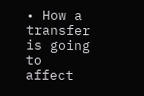• How a transfer is going to affect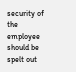security of the employee should be spelt out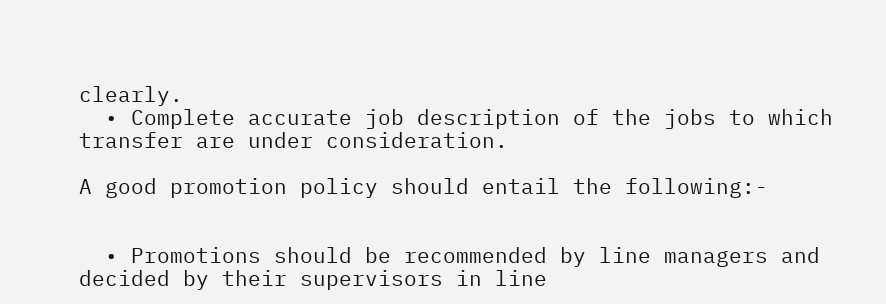clearly.
  • Complete accurate job description of the jobs to which transfer are under consideration.

A good promotion policy should entail the following:-


  • Promotions should be recommended by line managers and decided by their supervisors in line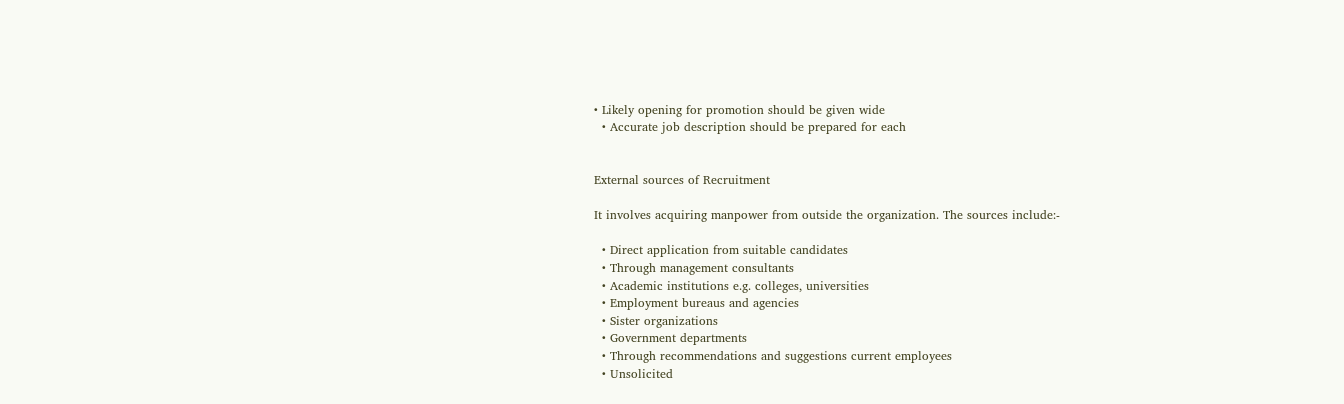• Likely opening for promotion should be given wide
  • Accurate job description should be prepared for each


External sources of Recruitment

It involves acquiring manpower from outside the organization. The sources include:-

  • Direct application from suitable candidates
  • Through management consultants
  • Academic institutions e.g. colleges, universities
  • Employment bureaus and agencies
  • Sister organizations
  • Government departments
  • Through recommendations and suggestions current employees
  • Unsolicited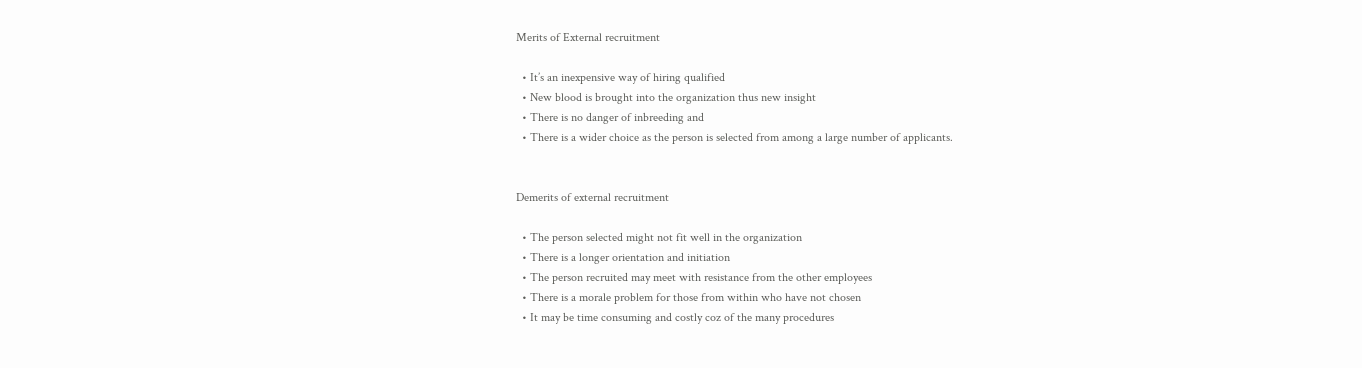Merits of External recruitment

  • It’s an inexpensive way of hiring qualified
  • New blood is brought into the organization thus new insight
  • There is no danger of inbreeding and
  • There is a wider choice as the person is selected from among a large number of applicants.


Demerits of external recruitment

  • The person selected might not fit well in the organization
  • There is a longer orientation and initiation
  • The person recruited may meet with resistance from the other employees
  • There is a morale problem for those from within who have not chosen
  • It may be time consuming and costly coz of the many procedures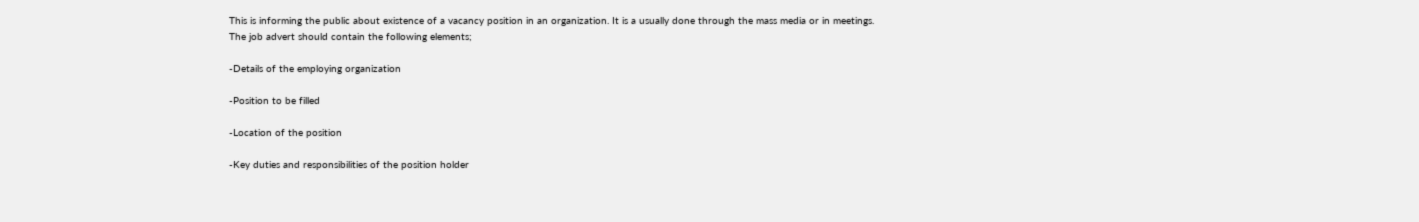This is informing the public about existence of a vacancy position in an organization. It is a usually done through the mass media or in meetings. The job advert should contain the following elements;

-Details of the employing organization

-Position to be filled

-Location of the position

-Key duties and responsibilities of the position holder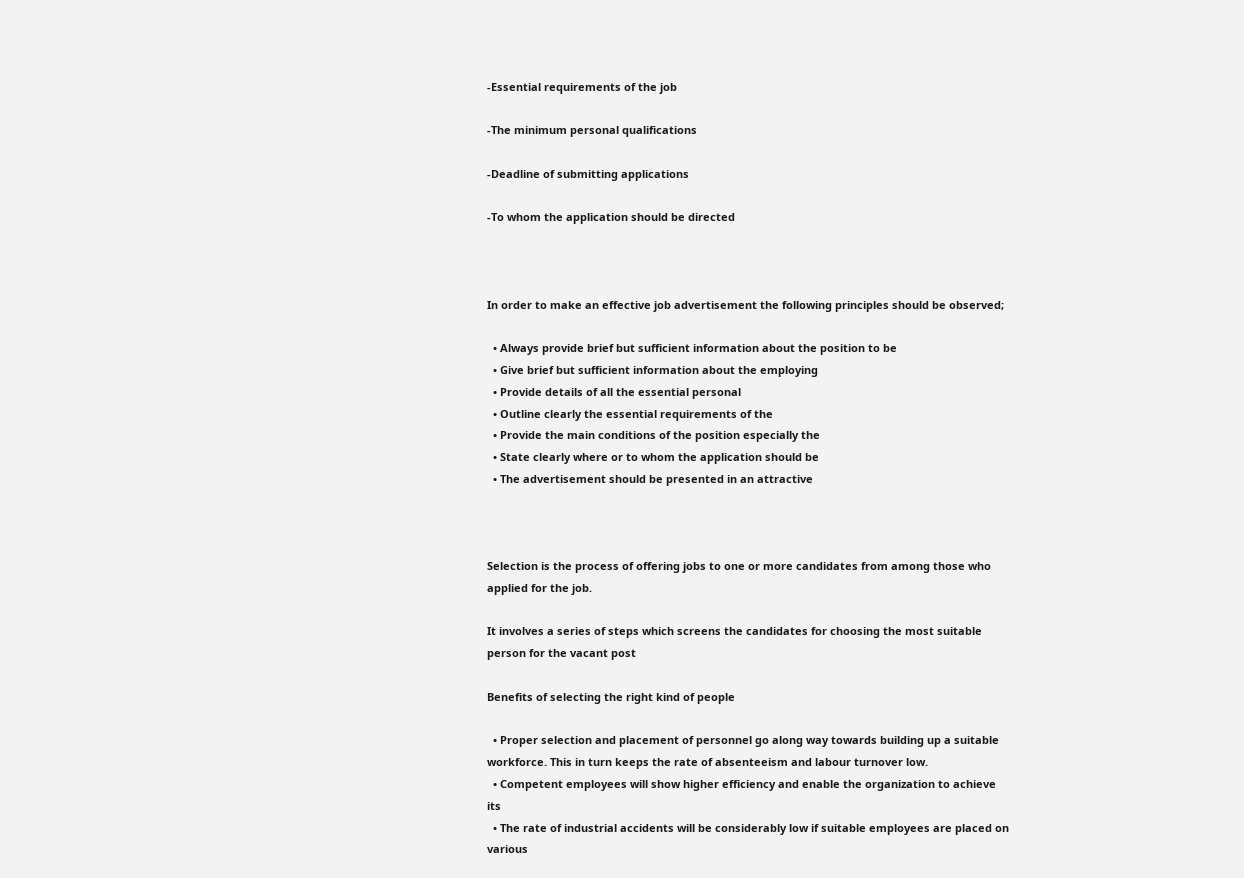-Essential requirements of the job

-The minimum personal qualifications

-Deadline of submitting applications

-To whom the application should be directed



In order to make an effective job advertisement the following principles should be observed;

  • Always provide brief but sufficient information about the position to be
  • Give brief but sufficient information about the employing
  • Provide details of all the essential personal
  • Outline clearly the essential requirements of the
  • Provide the main conditions of the position especially the
  • State clearly where or to whom the application should be
  • The advertisement should be presented in an attractive



Selection is the process of offering jobs to one or more candidates from among those who applied for the job.

It involves a series of steps which screens the candidates for choosing the most suitable person for the vacant post

Benefits of selecting the right kind of people

  • Proper selection and placement of personnel go along way towards building up a suitable workforce. This in turn keeps the rate of absenteeism and labour turnover low.
  • Competent employees will show higher efficiency and enable the organization to achieve its
  • The rate of industrial accidents will be considerably low if suitable employees are placed on various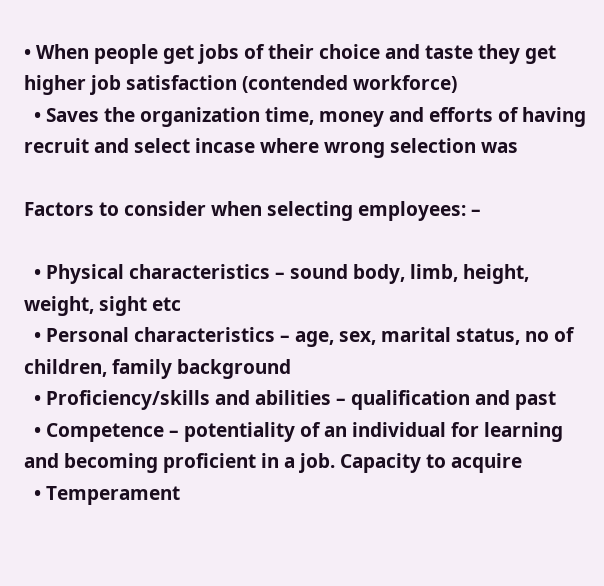• When people get jobs of their choice and taste they get higher job satisfaction (contended workforce)
  • Saves the organization time, money and efforts of having recruit and select incase where wrong selection was

Factors to consider when selecting employees: –

  • Physical characteristics – sound body, limb, height, weight, sight etc
  • Personal characteristics – age, sex, marital status, no of children, family background
  • Proficiency/skills and abilities – qualification and past
  • Competence – potentiality of an individual for learning and becoming proficient in a job. Capacity to acquire
  • Temperament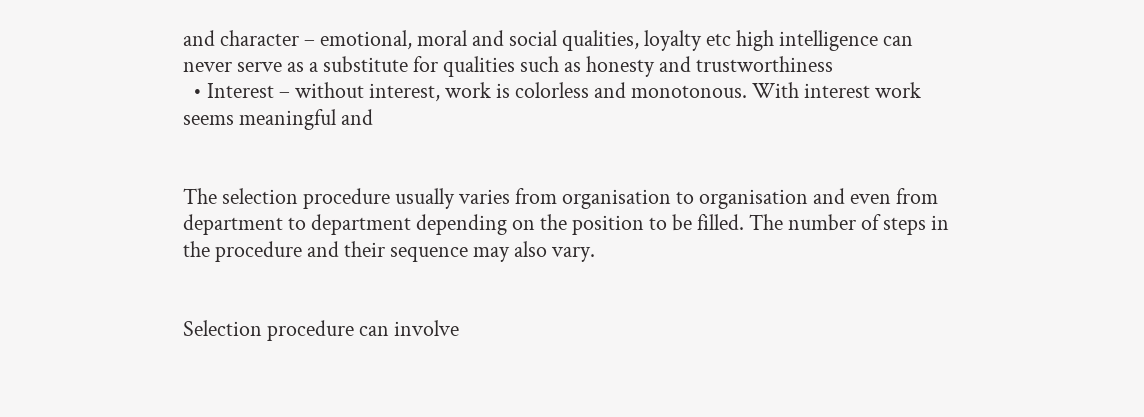and character – emotional, moral and social qualities, loyalty etc high intelligence can never serve as a substitute for qualities such as honesty and trustworthiness
  • Interest – without interest, work is colorless and monotonous. With interest work seems meaningful and


The selection procedure usually varies from organisation to organisation and even from department to department depending on the position to be filled. The number of steps in the procedure and their sequence may also vary.


Selection procedure can involve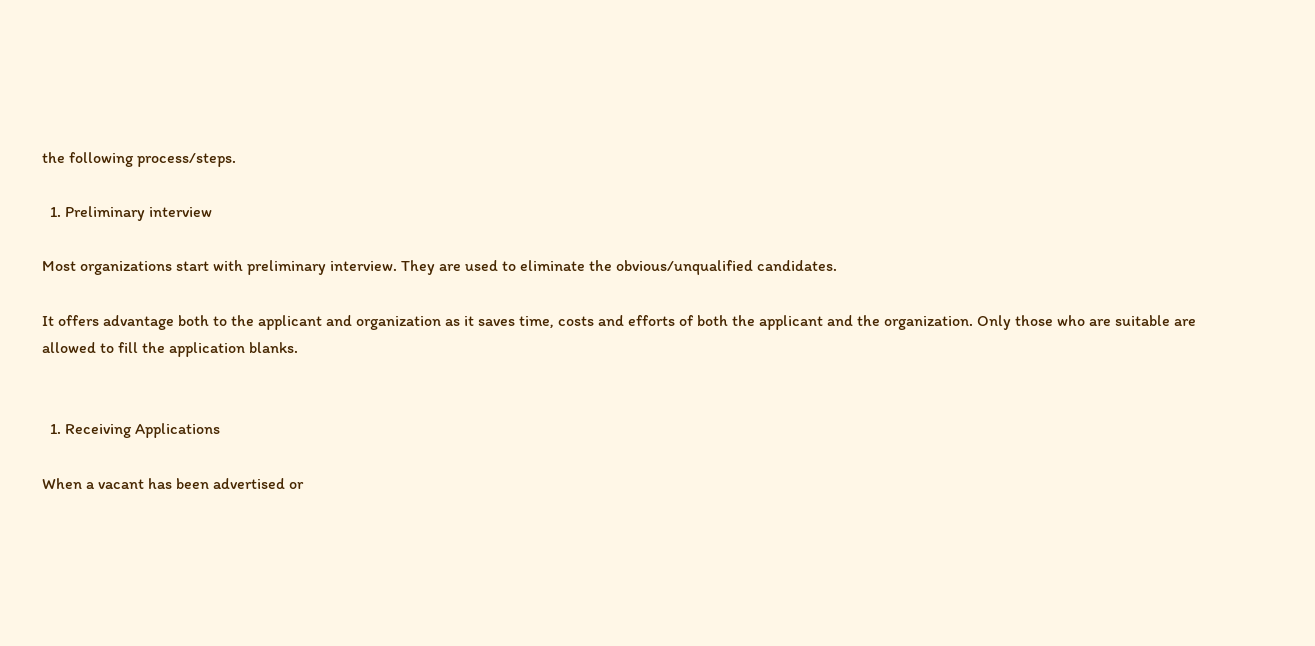the following process/steps.

  1. Preliminary interview

Most organizations start with preliminary interview. They are used to eliminate the obvious/unqualified candidates.

It offers advantage both to the applicant and organization as it saves time, costs and efforts of both the applicant and the organization. Only those who are suitable are allowed to fill the application blanks.


  1. Receiving Applications

When a vacant has been advertised or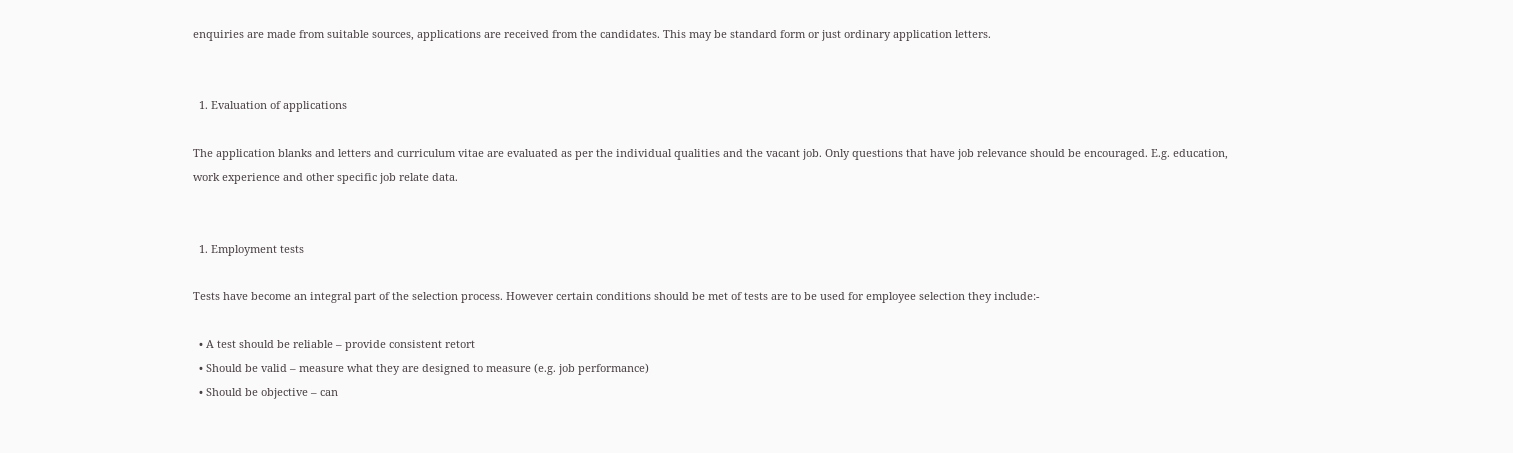enquiries are made from suitable sources, applications are received from the candidates. This may be standard form or just ordinary application letters.


  1. Evaluation of applications

The application blanks and letters and curriculum vitae are evaluated as per the individual qualities and the vacant job. Only questions that have job relevance should be encouraged. E.g. education, work experience and other specific job relate data.


  1. Employment tests

Tests have become an integral part of the selection process. However certain conditions should be met of tests are to be used for employee selection they include:-

  • A test should be reliable – provide consistent retort
  • Should be valid – measure what they are designed to measure (e.g. job performance)
  • Should be objective – can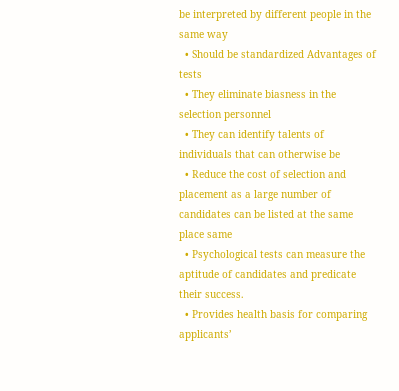be interpreted by different people in the same way
  • Should be standardized Advantages of tests
  • They eliminate biasness in the selection personnel
  • They can identify talents of individuals that can otherwise be
  • Reduce the cost of selection and placement as a large number of candidates can be listed at the same place same
  • Psychological tests can measure the aptitude of candidates and predicate their success.
  • Provides health basis for comparing applicants’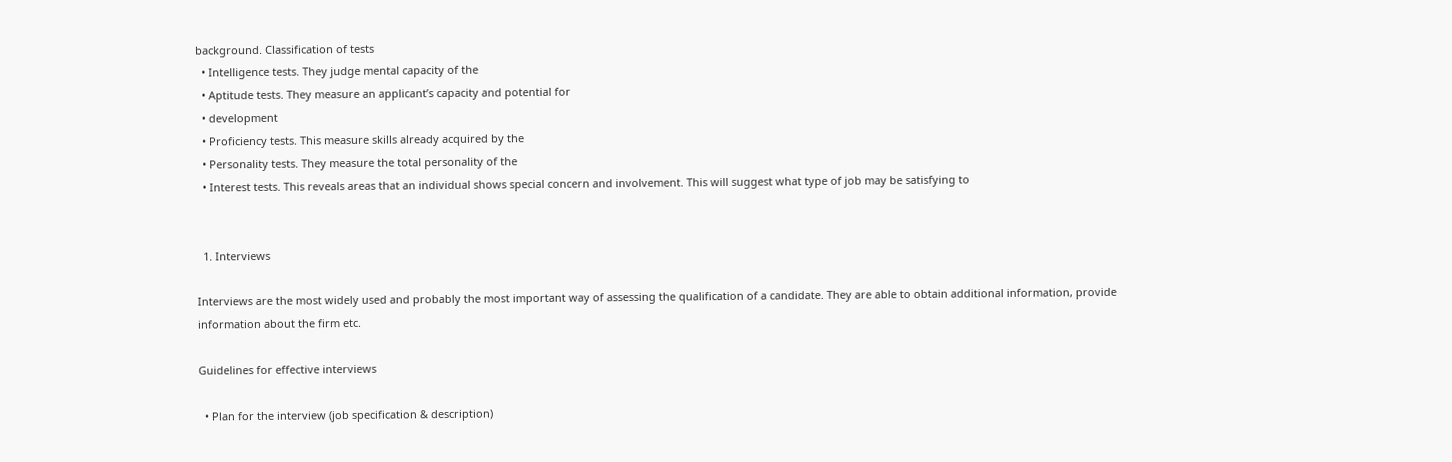background. Classification of tests
  • Intelligence tests. They judge mental capacity of the
  • Aptitude tests. They measure an applicant’s capacity and potential for
  • development
  • Proficiency tests. This measure skills already acquired by the
  • Personality tests. They measure the total personality of the
  • Interest tests. This reveals areas that an individual shows special concern and involvement. This will suggest what type of job may be satisfying to


  1. Interviews

Interviews are the most widely used and probably the most important way of assessing the qualification of a candidate. They are able to obtain additional information, provide information about the firm etc.

Guidelines for effective interviews

  • Plan for the interview (job specification & description)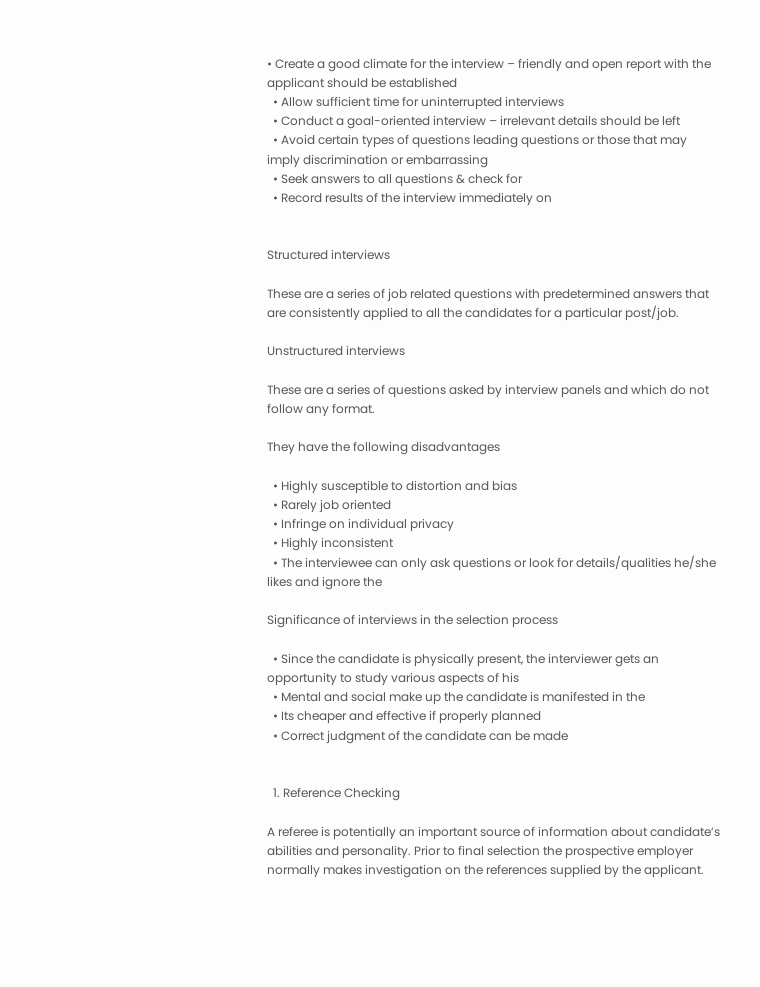• Create a good climate for the interview – friendly and open report with the applicant should be established
  • Allow sufficient time for uninterrupted interviews
  • Conduct a goal-oriented interview – irrelevant details should be left
  • Avoid certain types of questions leading questions or those that may imply discrimination or embarrassing
  • Seek answers to all questions & check for
  • Record results of the interview immediately on


Structured interviews

These are a series of job related questions with predetermined answers that are consistently applied to all the candidates for a particular post/job.

Unstructured interviews

These are a series of questions asked by interview panels and which do not follow any format.

They have the following disadvantages

  • Highly susceptible to distortion and bias
  • Rarely job oriented
  • Infringe on individual privacy
  • Highly inconsistent
  • The interviewee can only ask questions or look for details/qualities he/she likes and ignore the

Significance of interviews in the selection process

  • Since the candidate is physically present, the interviewer gets an opportunity to study various aspects of his
  • Mental and social make up the candidate is manifested in the
  • Its cheaper and effective if properly planned
  • Correct judgment of the candidate can be made


  1. Reference Checking

A referee is potentially an important source of information about candidate’s abilities and personality. Prior to final selection the prospective employer normally makes investigation on the references supplied by the applicant.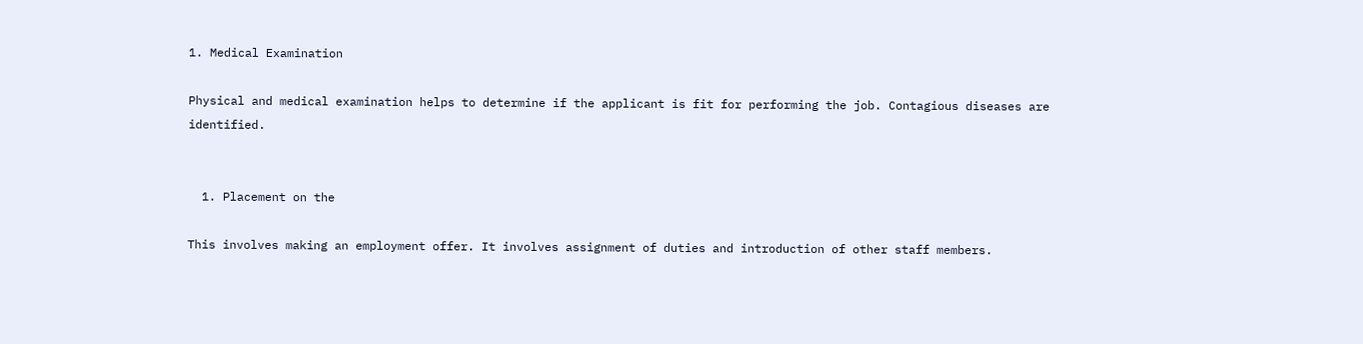1. Medical Examination

Physical and medical examination helps to determine if the applicant is fit for performing the job. Contagious diseases are identified.


  1. Placement on the

This involves making an employment offer. It involves assignment of duties and introduction of other staff members.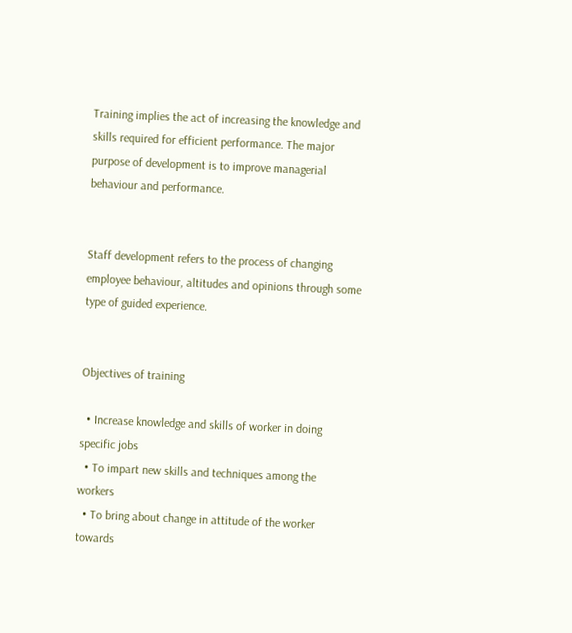Training implies the act of increasing the knowledge and skills required for efficient performance. The major purpose of development is to improve managerial behaviour and performance.


Staff development refers to the process of changing employee behaviour, altitudes and opinions through some type of guided experience.


Objectives of training

  • Increase knowledge and skills of worker in doing specific jobs
  • To impart new skills and techniques among the workers
  • To bring about change in attitude of the worker towards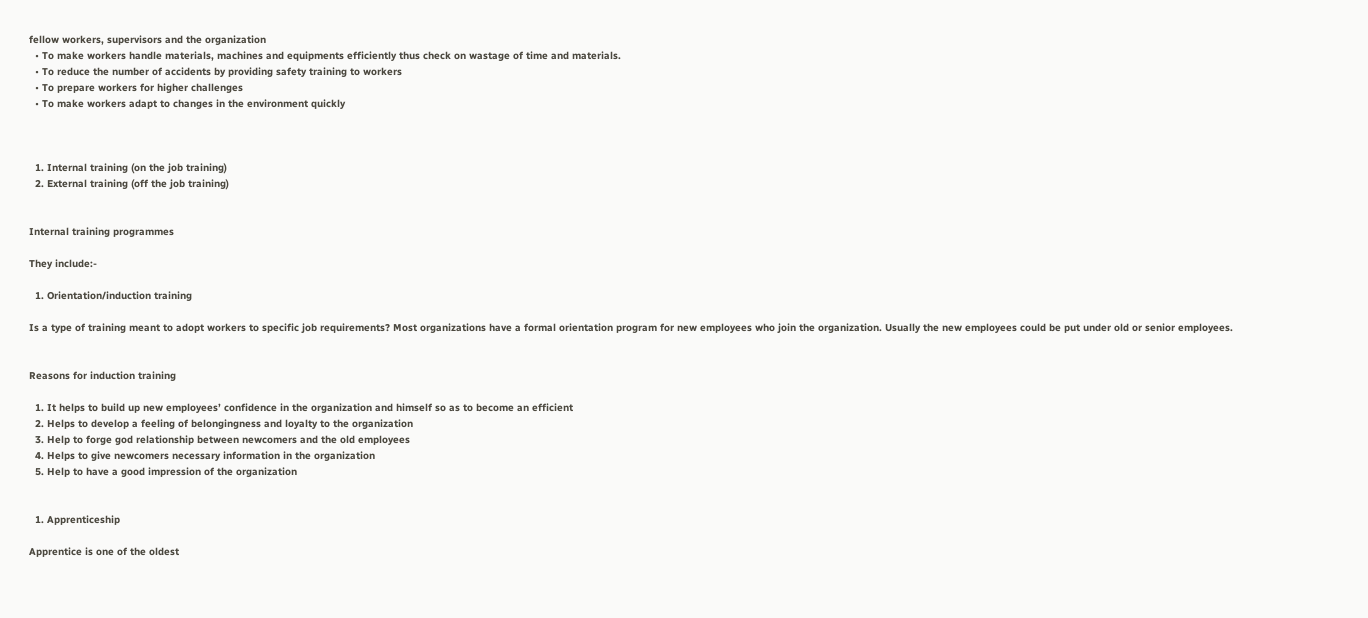fellow workers, supervisors and the organization
  • To make workers handle materials, machines and equipments efficiently thus check on wastage of time and materials.
  • To reduce the number of accidents by providing safety training to workers
  • To prepare workers for higher challenges
  • To make workers adapt to changes in the environment quickly



  1. Internal training (on the job training)
  2. External training (off the job training)


Internal training programmes

They include:-

  1. Orientation/induction training

Is a type of training meant to adopt workers to specific job requirements? Most organizations have a formal orientation program for new employees who join the organization. Usually the new employees could be put under old or senior employees.


Reasons for induction training

  1. It helps to build up new employees’ confidence in the organization and himself so as to become an efficient
  2. Helps to develop a feeling of belongingness and loyalty to the organization
  3. Help to forge god relationship between newcomers and the old employees
  4. Helps to give newcomers necessary information in the organization
  5. Help to have a good impression of the organization


  1. Apprenticeship

Apprentice is one of the oldest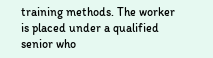training methods. The worker is placed under a qualified senior who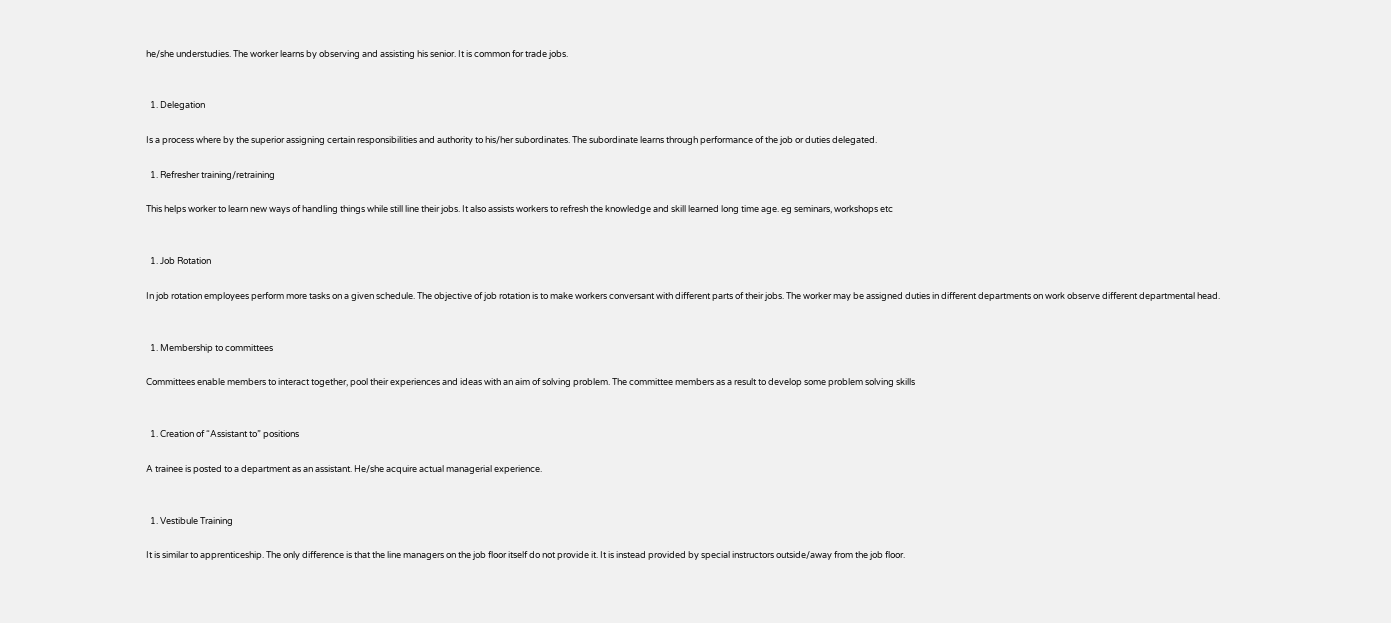he/she understudies. The worker learns by observing and assisting his senior. It is common for trade jobs.


  1. Delegation

Is a process where by the superior assigning certain responsibilities and authority to his/her subordinates. The subordinate learns through performance of the job or duties delegated.

  1. Refresher training/retraining

This helps worker to learn new ways of handling things while still line their jobs. It also assists workers to refresh the knowledge and skill learned long time age. eg seminars, workshops etc


  1. Job Rotation

In job rotation employees perform more tasks on a given schedule. The objective of job rotation is to make workers conversant with different parts of their jobs. The worker may be assigned duties in different departments on work observe different departmental head.


  1. Membership to committees

Committees enable members to interact together, pool their experiences and ideas with an aim of solving problem. The committee members as a result to develop some problem solving skills


  1. Creation of “Assistant to” positions

A trainee is posted to a department as an assistant. He/she acquire actual managerial experience.


  1. Vestibule Training

It is similar to apprenticeship. The only difference is that the line managers on the job floor itself do not provide it. It is instead provided by special instructors outside/away from the job floor.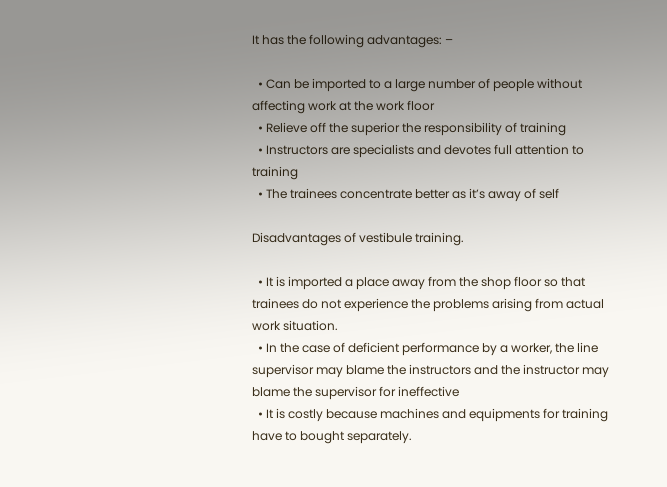It has the following advantages: –

  • Can be imported to a large number of people without affecting work at the work floor
  • Relieve off the superior the responsibility of training
  • Instructors are specialists and devotes full attention to training
  • The trainees concentrate better as it’s away of self

Disadvantages of vestibule training.

  • It is imported a place away from the shop floor so that trainees do not experience the problems arising from actual work situation.
  • In the case of deficient performance by a worker, the line supervisor may blame the instructors and the instructor may blame the supervisor for ineffective
  • It is costly because machines and equipments for training have to bought separately.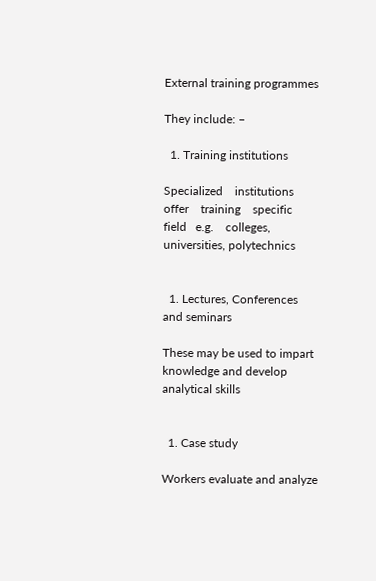External training programmes

They include: –

  1. Training institutions

Specialized    institutions    offer    training    specific    field   e.g.    colleges,    universities, polytechnics


  1. Lectures, Conferences and seminars

These may be used to impart knowledge and develop analytical skills


  1. Case study

Workers evaluate and analyze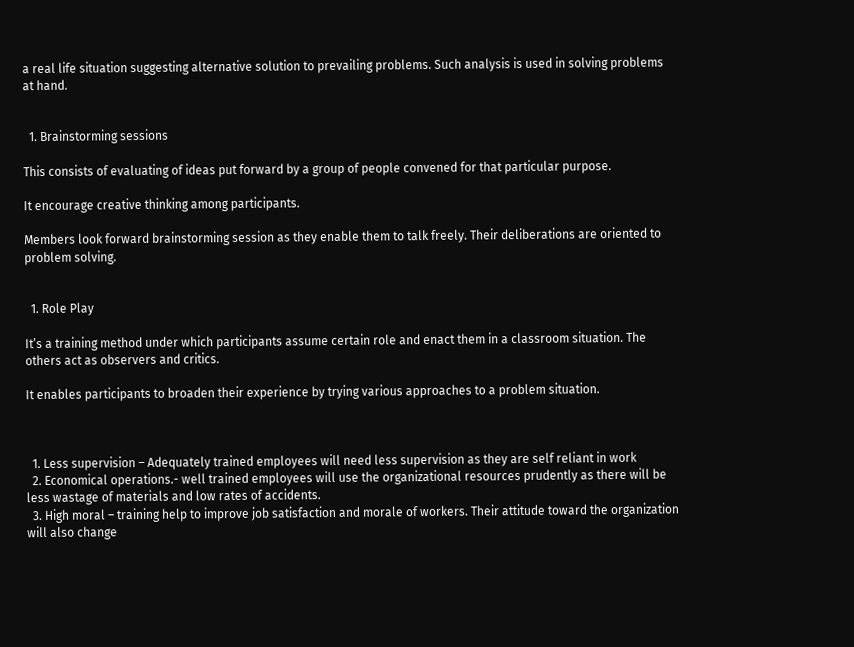a real life situation suggesting alternative solution to prevailing problems. Such analysis is used in solving problems at hand.


  1. Brainstorming sessions

This consists of evaluating of ideas put forward by a group of people convened for that particular purpose.

It encourage creative thinking among participants.

Members look forward brainstorming session as they enable them to talk freely. Their deliberations are oriented to problem solving.


  1. Role Play

It’s a training method under which participants assume certain role and enact them in a classroom situation. The others act as observers and critics.

It enables participants to broaden their experience by trying various approaches to a problem situation.



  1. Less supervision – Adequately trained employees will need less supervision as they are self reliant in work
  2. Economical operations.- well trained employees will use the organizational resources prudently as there will be less wastage of materials and low rates of accidents.
  3. High moral – training help to improve job satisfaction and morale of workers. Their attitude toward the organization will also change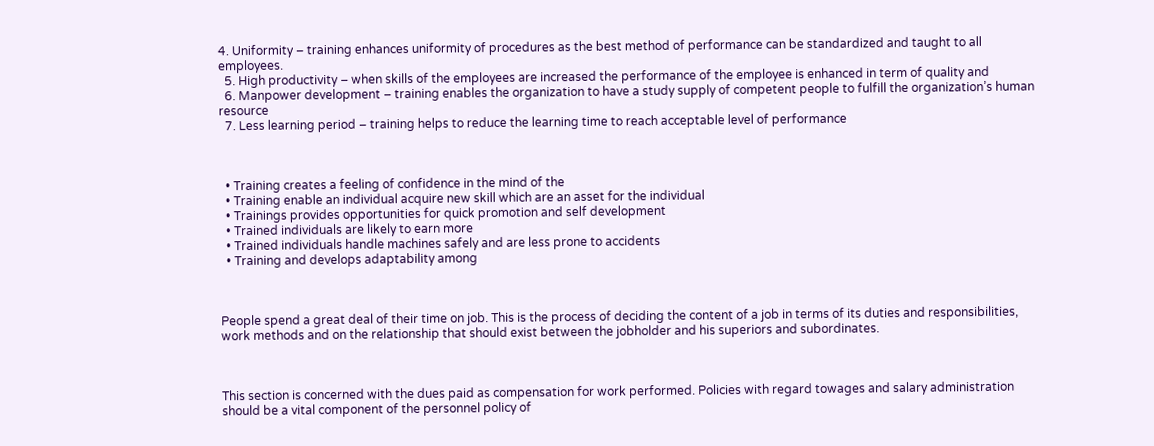4. Uniformity – training enhances uniformity of procedures as the best method of performance can be standardized and taught to all employees.
  5. High productivity – when skills of the employees are increased the performance of the employee is enhanced in term of quality and
  6. Manpower development – training enables the organization to have a study supply of competent people to fulfill the organization’s human resource
  7. Less learning period – training helps to reduce the learning time to reach acceptable level of performance



  • Training creates a feeling of confidence in the mind of the
  • Training enable an individual acquire new skill which are an asset for the individual
  • Trainings provides opportunities for quick promotion and self development
  • Trained individuals are likely to earn more
  • Trained individuals handle machines safely and are less prone to accidents
  • Training and develops adaptability among



People spend a great deal of their time on job. This is the process of deciding the content of a job in terms of its duties and responsibilities, work methods and on the relationship that should exist between the jobholder and his superiors and subordinates.



This section is concerned with the dues paid as compensation for work performed. Policies with regard towages and salary administration should be a vital component of the personnel policy of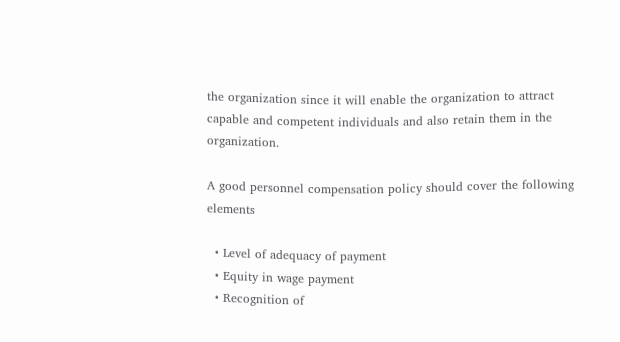the organization since it will enable the organization to attract capable and competent individuals and also retain them in the organization.

A good personnel compensation policy should cover the following elements

  • Level of adequacy of payment
  • Equity in wage payment
  • Recognition of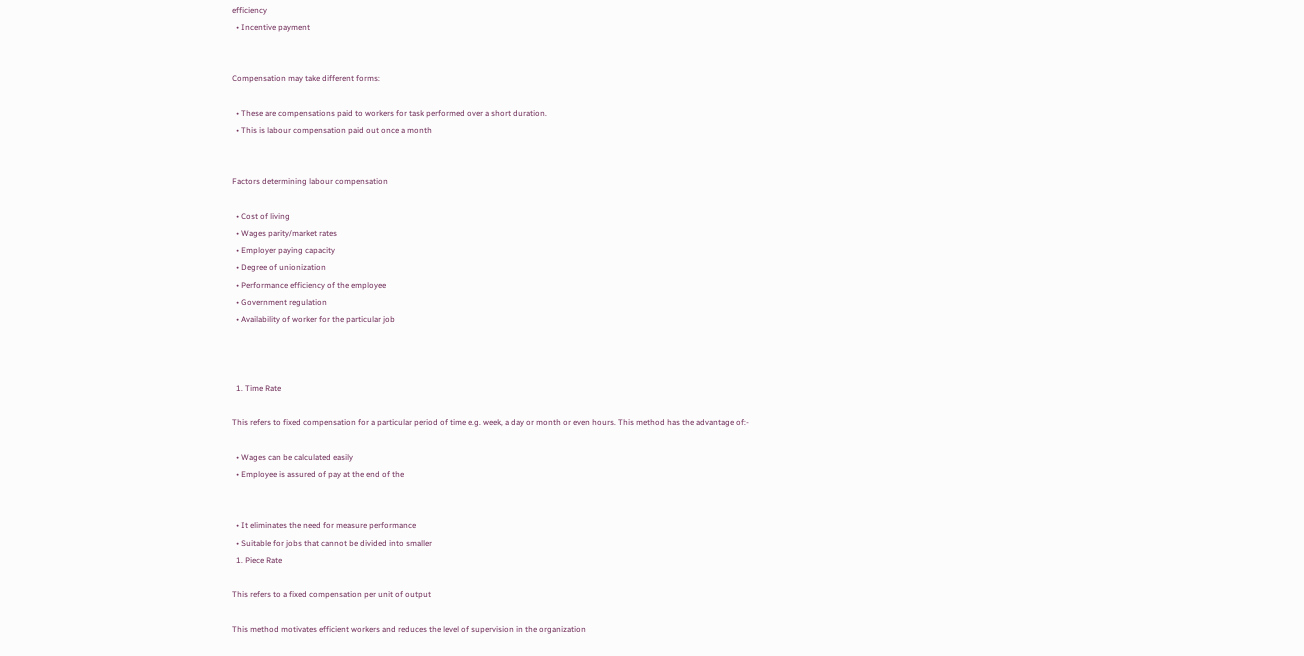efficiency
  • Incentive payment


Compensation may take different forms:

  • These are compensations paid to workers for task performed over a short duration.
  • This is labour compensation paid out once a month


Factors determining labour compensation

  • Cost of living
  • Wages parity/market rates
  • Employer paying capacity
  • Degree of unionization
  • Performance efficiency of the employee
  • Government regulation
  • Availability of worker for the particular job



  1. Time Rate

This refers to fixed compensation for a particular period of time e.g. week, a day or month or even hours. This method has the advantage of:-

  • Wages can be calculated easily
  • Employee is assured of pay at the end of the


  • It eliminates the need for measure performance
  • Suitable for jobs that cannot be divided into smaller
  1. Piece Rate

This refers to a fixed compensation per unit of output

This method motivates efficient workers and reduces the level of supervision in the organization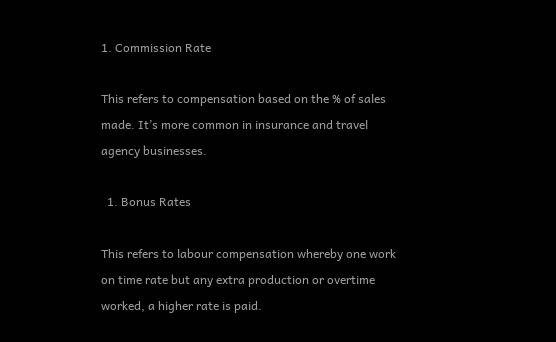1. Commission Rate

This refers to compensation based on the % of sales made. It’s more common in insurance and travel agency businesses.

  1. Bonus Rates

This refers to labour compensation whereby one work on time rate but any extra production or overtime worked, a higher rate is paid.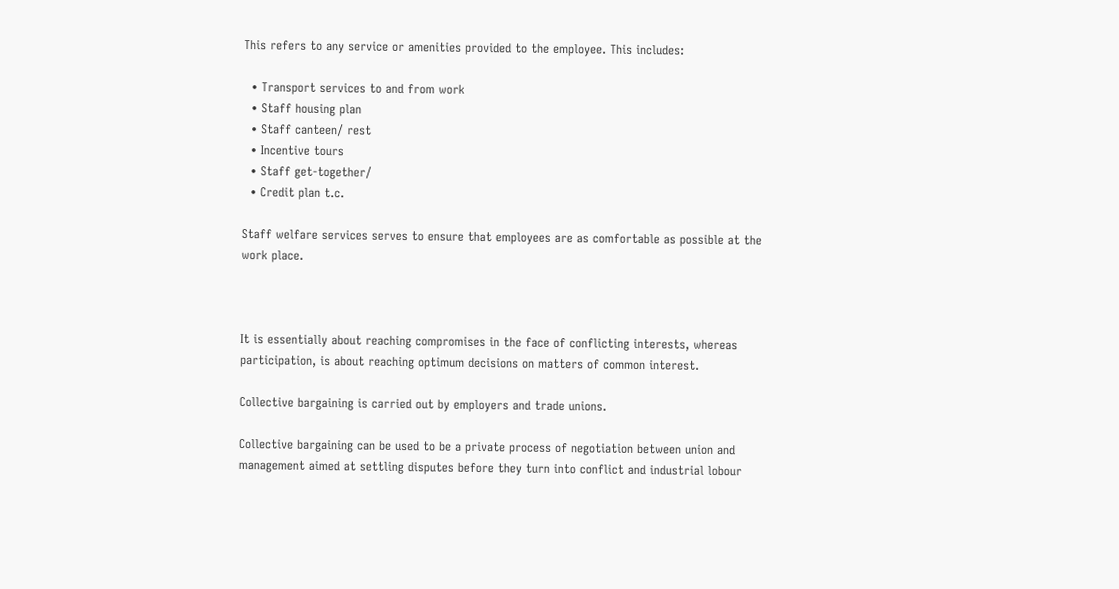This refers to any service or amenities provided to the employee. This includes:

  • Transport services to and from work
  • Staff housing plan
  • Staff canteen/ rest
  • Incentive tours
  • Staff get-together/
  • Credit plan t.c.

Staff welfare services serves to ensure that employees are as comfortable as possible at the work place.



It is essentially about reaching compromises in the face of conflicting interests, whereas participation, is about reaching optimum decisions on matters of common interest.

Collective bargaining is carried out by employers and trade unions.

Collective bargaining can be used to be a private process of negotiation between union and management aimed at settling disputes before they turn into conflict and industrial lobour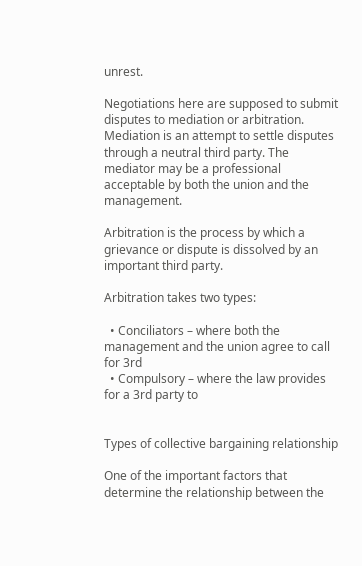unrest.

Negotiations here are supposed to submit disputes to mediation or arbitration. Mediation is an attempt to settle disputes through a neutral third party. The mediator may be a professional acceptable by both the union and the management.

Arbitration is the process by which a grievance or dispute is dissolved by an important third party.

Arbitration takes two types:

  • Conciliators – where both the management and the union agree to call for 3rd
  • Compulsory – where the law provides for a 3rd party to


Types of collective bargaining relationship

One of the important factors that determine the relationship between the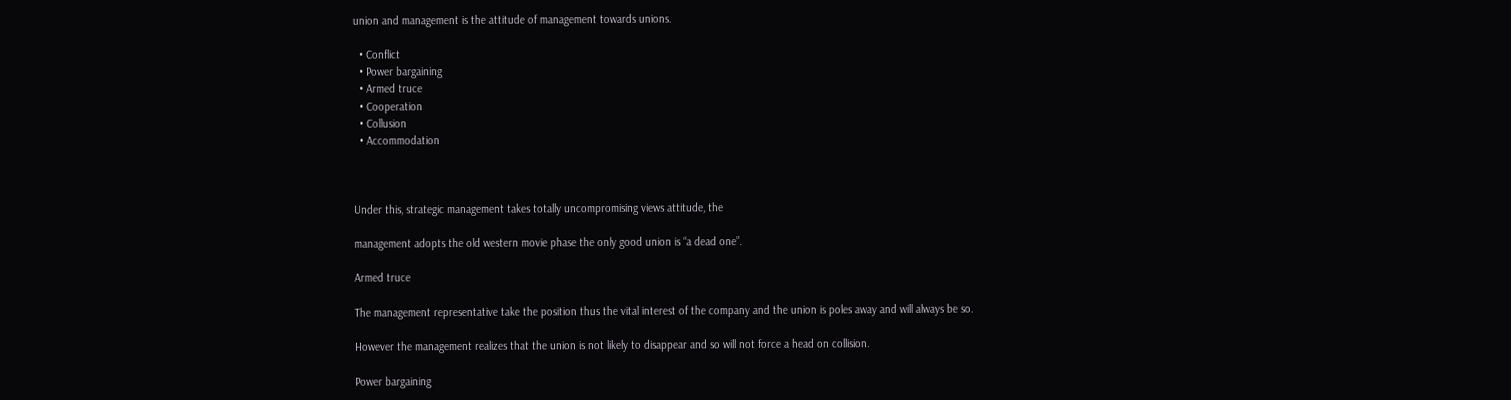union and management is the attitude of management towards unions.

  • Conflict
  • Power bargaining
  • Armed truce
  • Cooperation
  • Collusion
  • Accommodation



Under this, strategic management takes totally uncompromising views attitude, the

management adopts the old western movie phase the only good union is “a dead one”.

Armed truce

The management representative take the position thus the vital interest of the company and the union is poles away and will always be so.

However the management realizes that the union is not likely to disappear and so will not force a head on collision.

Power bargaining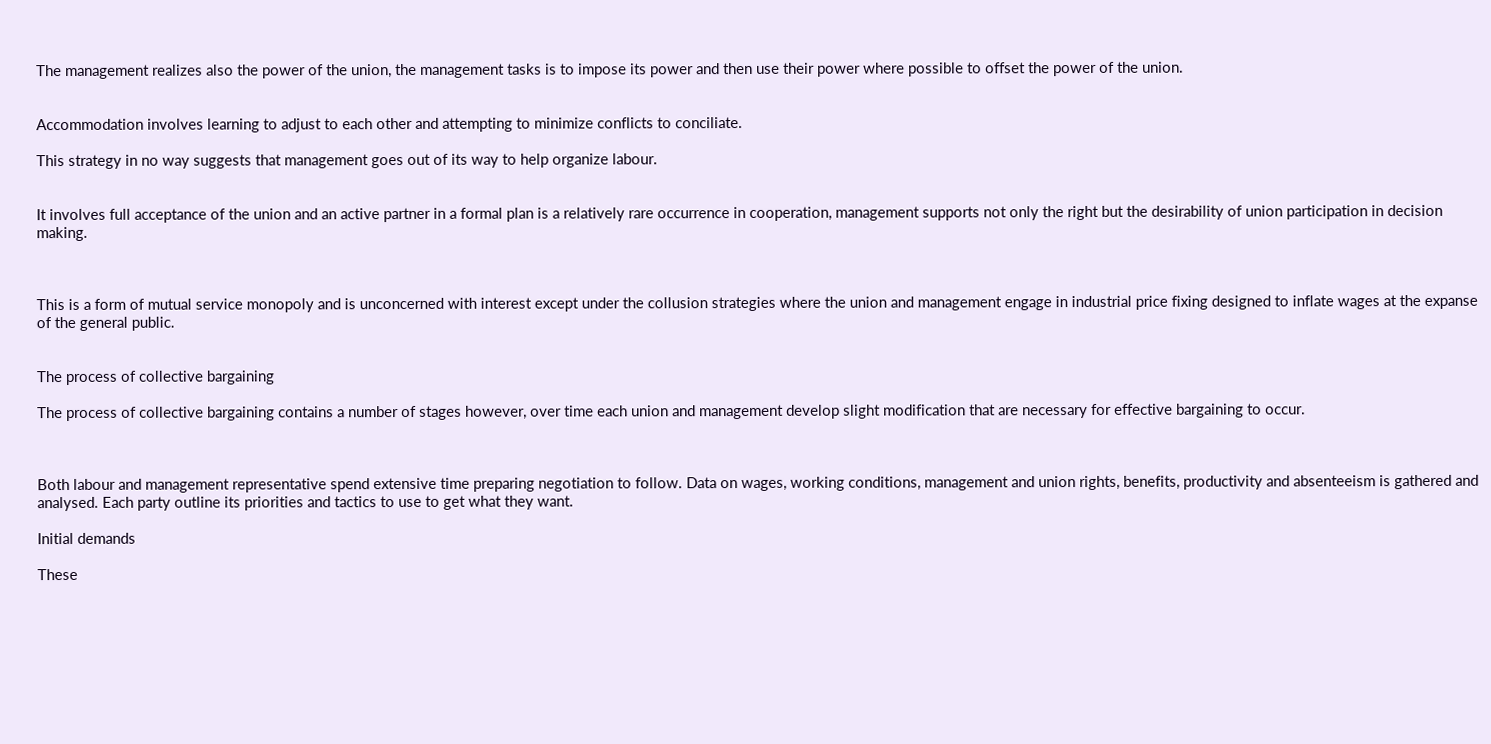The management realizes also the power of the union, the management tasks is to impose its power and then use their power where possible to offset the power of the union.


Accommodation involves learning to adjust to each other and attempting to minimize conflicts to conciliate.

This strategy in no way suggests that management goes out of its way to help organize labour.


It involves full acceptance of the union and an active partner in a formal plan is a relatively rare occurrence in cooperation, management supports not only the right but the desirability of union participation in decision making.



This is a form of mutual service monopoly and is unconcerned with interest except under the collusion strategies where the union and management engage in industrial price fixing designed to inflate wages at the expanse of the general public.


The process of collective bargaining

The process of collective bargaining contains a number of stages however, over time each union and management develop slight modification that are necessary for effective bargaining to occur.



Both labour and management representative spend extensive time preparing negotiation to follow. Data on wages, working conditions, management and union rights, benefits, productivity and absenteeism is gathered and analysed. Each party outline its priorities and tactics to use to get what they want.

Initial demands

These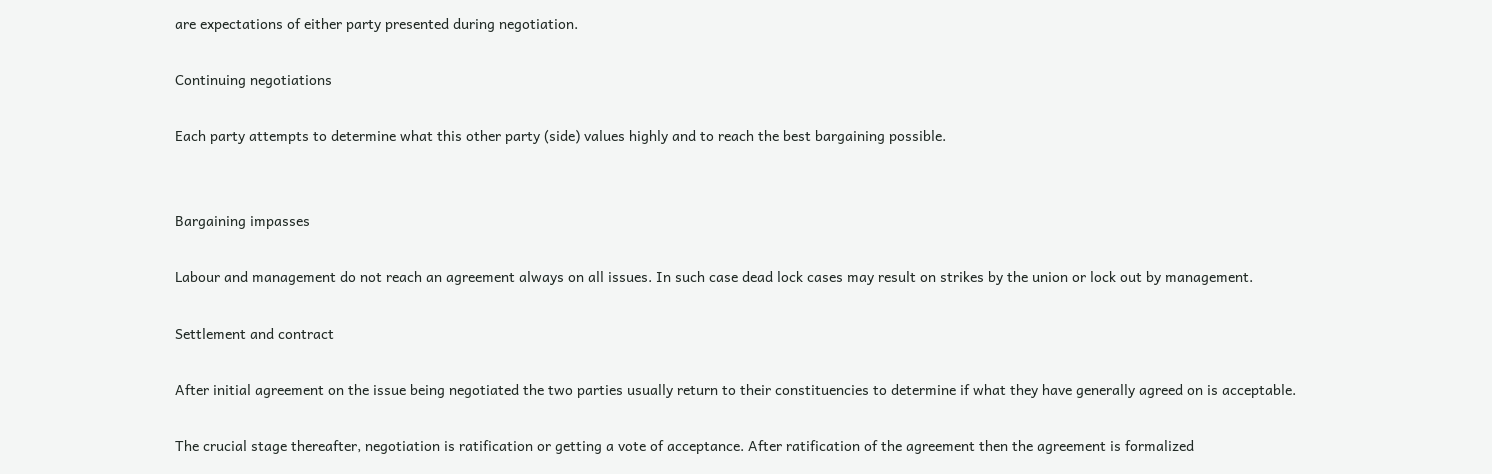are expectations of either party presented during negotiation.

Continuing negotiations

Each party attempts to determine what this other party (side) values highly and to reach the best bargaining possible.


Bargaining impasses

Labour and management do not reach an agreement always on all issues. In such case dead lock cases may result on strikes by the union or lock out by management.

Settlement and contract

After initial agreement on the issue being negotiated the two parties usually return to their constituencies to determine if what they have generally agreed on is acceptable.

The crucial stage thereafter, negotiation is ratification or getting a vote of acceptance. After ratification of the agreement then the agreement is formalized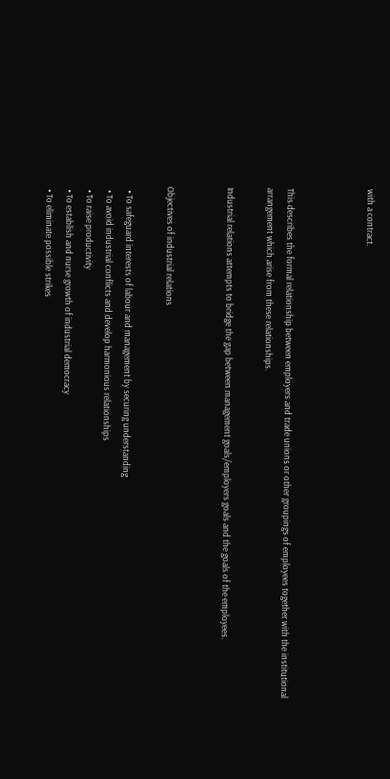with a contract.



This describes the formal relationship between employers and trade unions or other groupings of employees together with the institutional arrangement which arise from these relationships.

Industrial relations attempts to bridge the gap between management goals/employers goals and the goals of the employees.


Objectives of industrial relations

  • To safeguard interests of labour and management by securing understanding
  • To avoid industrial conflicts and develop harmonious relationships
  • To raise productivity
  • To establish and nurse growth of industrial democracy
  • To eliminate possible strikes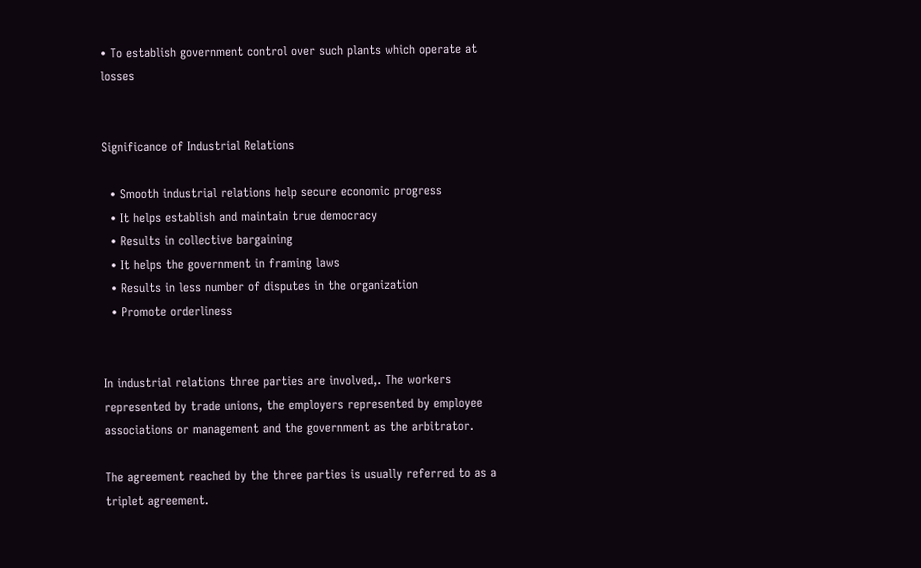• To establish government control over such plants which operate at losses


Significance of Industrial Relations

  • Smooth industrial relations help secure economic progress
  • It helps establish and maintain true democracy
  • Results in collective bargaining
  • It helps the government in framing laws
  • Results in less number of disputes in the organization
  • Promote orderliness


In industrial relations three parties are involved,. The workers represented by trade unions, the employers represented by employee associations or management and the government as the arbitrator.

The agreement reached by the three parties is usually referred to as a triplet agreement.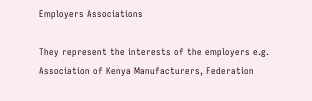Employers Associations

They represent the interests of the employers e.g. Association of Kenya Manufacturers, Federation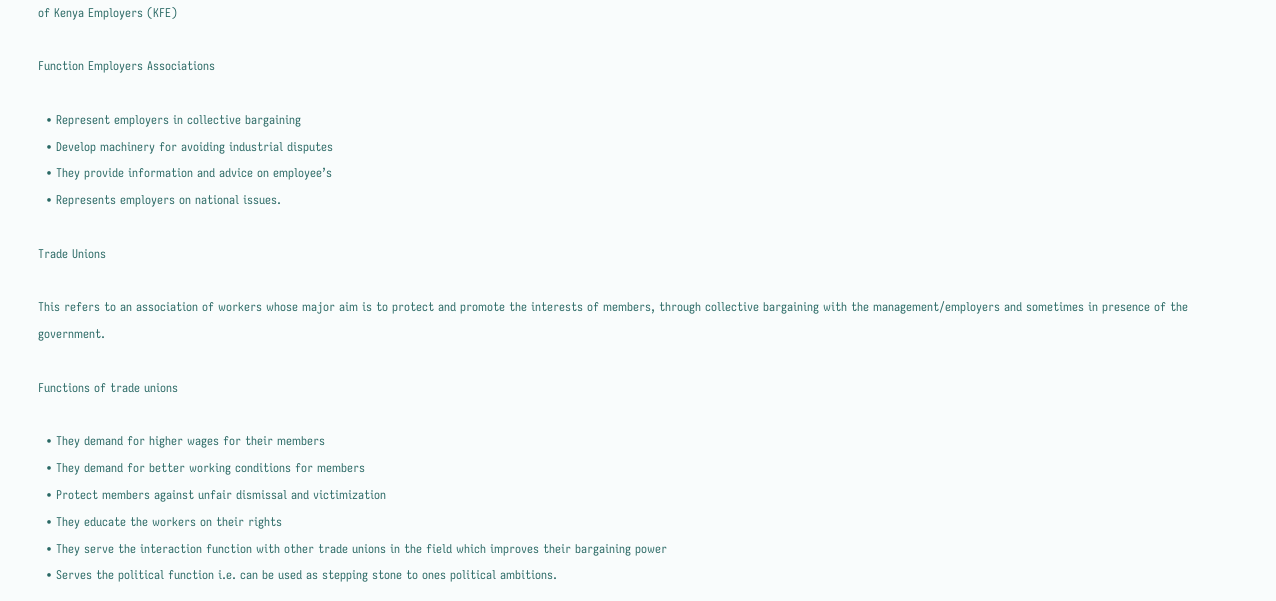of Kenya Employers (KFE)

Function Employers Associations

  • Represent employers in collective bargaining
  • Develop machinery for avoiding industrial disputes
  • They provide information and advice on employee’s
  • Represents employers on national issues.

Trade Unions

This refers to an association of workers whose major aim is to protect and promote the interests of members, through collective bargaining with the management/employers and sometimes in presence of the government.

Functions of trade unions

  • They demand for higher wages for their members
  • They demand for better working conditions for members
  • Protect members against unfair dismissal and victimization
  • They educate the workers on their rights
  • They serve the interaction function with other trade unions in the field which improves their bargaining power
  • Serves the political function i.e. can be used as stepping stone to ones political ambitions.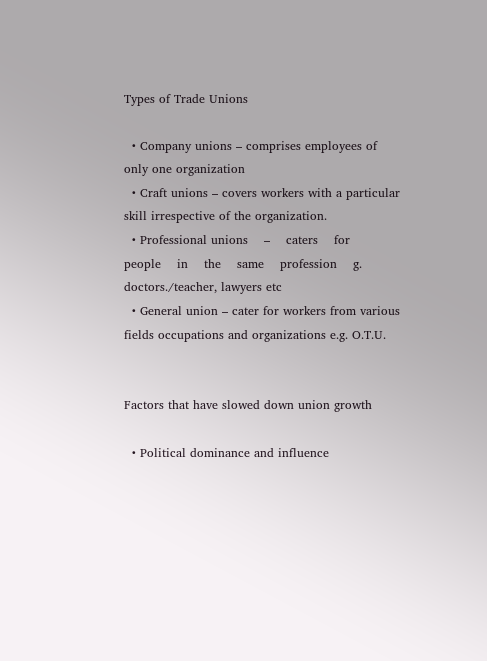Types of Trade Unions

  • Company unions – comprises employees of only one organization
  • Craft unions – covers workers with a particular skill irrespective of the organization.
  • Professional unions    –    caters    for    people    in    the    same    profession    g. doctors./teacher, lawyers etc
  • General union – cater for workers from various fields occupations and organizations e.g. O.T.U.


Factors that have slowed down union growth

  • Political dominance and influence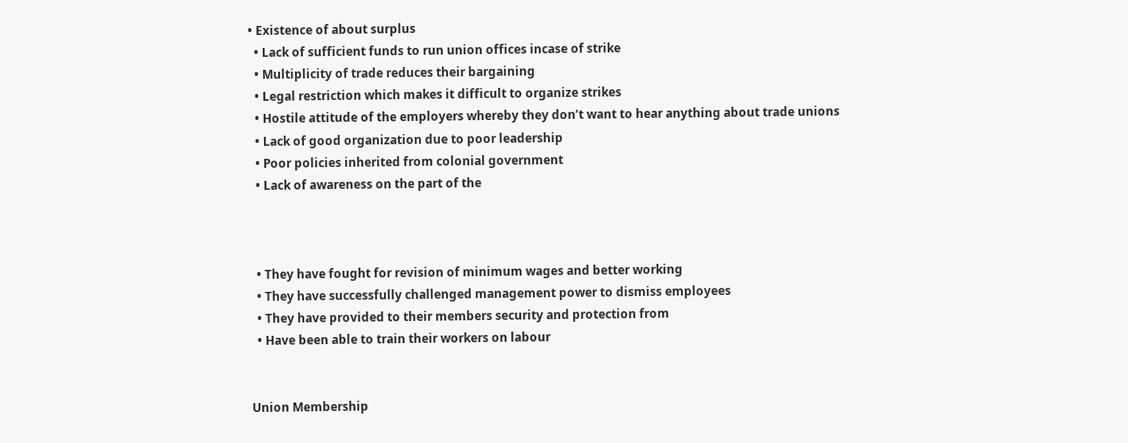• Existence of about surplus
  • Lack of sufficient funds to run union offices incase of strike
  • Multiplicity of trade reduces their bargaining
  • Legal restriction which makes it difficult to organize strikes
  • Hostile attitude of the employers whereby they don’t want to hear anything about trade unions
  • Lack of good organization due to poor leadership
  • Poor policies inherited from colonial government
  • Lack of awareness on the part of the



  • They have fought for revision of minimum wages and better working
  • They have successfully challenged management power to dismiss employees
  • They have provided to their members security and protection from
  • Have been able to train their workers on labour


Union Membership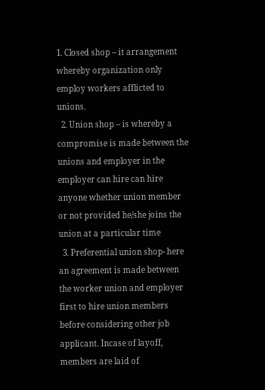1. Closed shop – it arrangement whereby organization only employ workers afflicted to unions.
  2. Union shop – is whereby a compromise is made between the unions and employer in the employer can hire can hire anyone whether union member or not provided he/she joins the union at a particular time
  3. Preferential union shop- here an agreement is made between the worker union and employer first to hire union members before considering other job applicant. Incase of layoff, members are laid of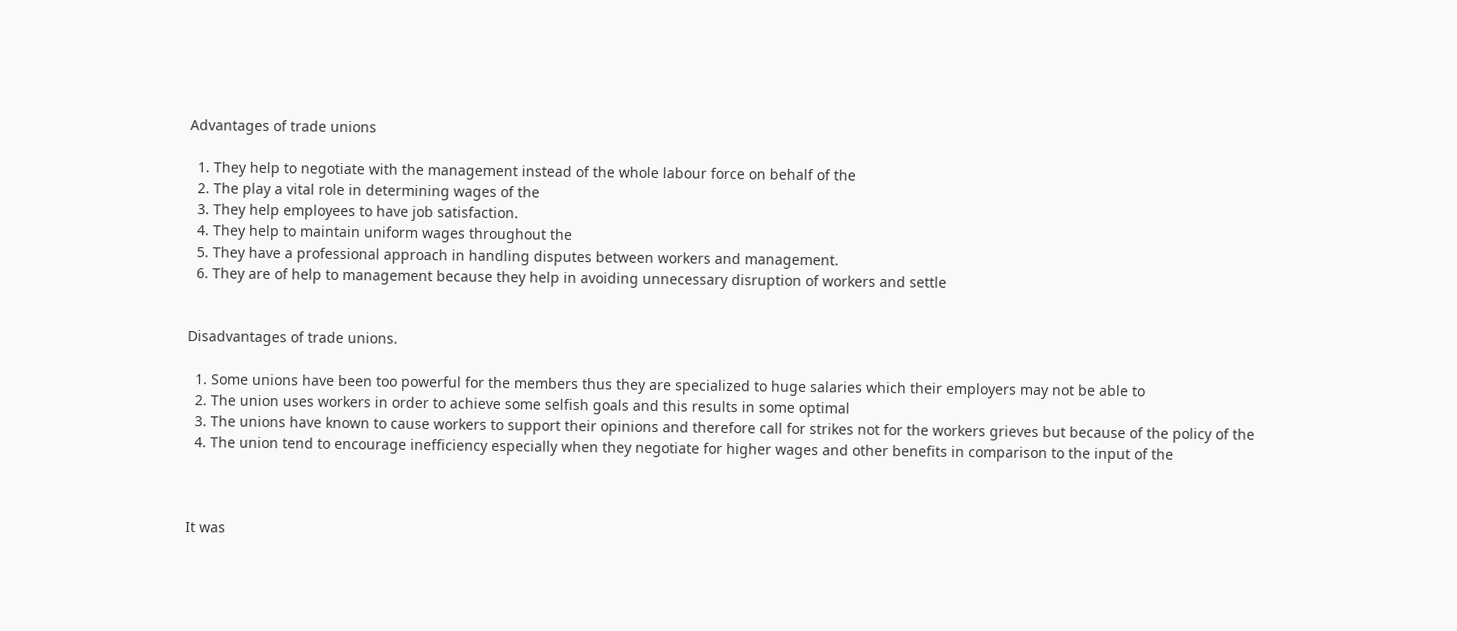Advantages of trade unions

  1. They help to negotiate with the management instead of the whole labour force on behalf of the
  2. The play a vital role in determining wages of the
  3. They help employees to have job satisfaction.
  4. They help to maintain uniform wages throughout the
  5. They have a professional approach in handling disputes between workers and management.
  6. They are of help to management because they help in avoiding unnecessary disruption of workers and settle


Disadvantages of trade unions.

  1. Some unions have been too powerful for the members thus they are specialized to huge salaries which their employers may not be able to
  2. The union uses workers in order to achieve some selfish goals and this results in some optimal
  3. The unions have known to cause workers to support their opinions and therefore call for strikes not for the workers grieves but because of the policy of the
  4. The union tend to encourage inefficiency especially when they negotiate for higher wages and other benefits in comparison to the input of the



It was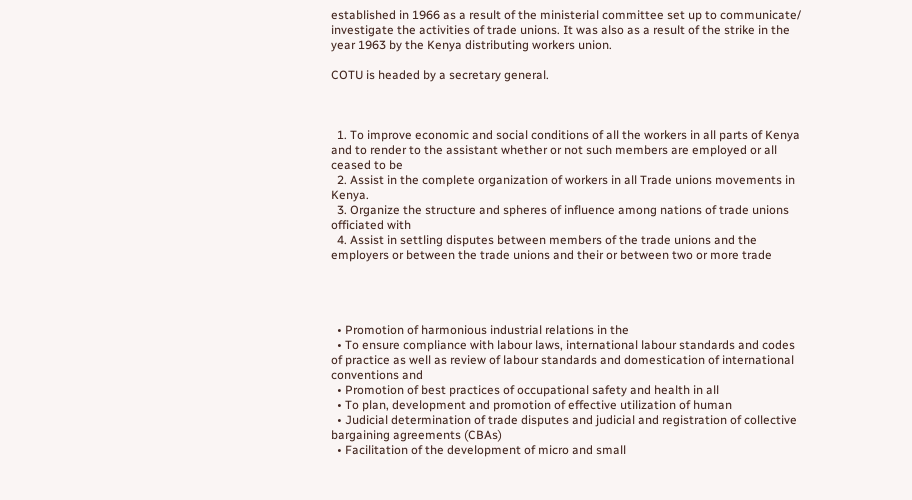established in 1966 as a result of the ministerial committee set up to communicate/ investigate the activities of trade unions. It was also as a result of the strike in the year 1963 by the Kenya distributing workers union.

COTU is headed by a secretary general.



  1. To improve economic and social conditions of all the workers in all parts of Kenya and to render to the assistant whether or not such members are employed or all ceased to be
  2. Assist in the complete organization of workers in all Trade unions movements in Kenya.
  3. Organize the structure and spheres of influence among nations of trade unions officiated with
  4. Assist in settling disputes between members of the trade unions and the employers or between the trade unions and their or between two or more trade




  • Promotion of harmonious industrial relations in the
  • To ensure compliance with labour laws, international labour standards and codes of practice as well as review of labour standards and domestication of international conventions and
  • Promotion of best practices of occupational safety and health in all
  • To plan, development and promotion of effective utilization of human
  • Judicial determination of trade disputes and judicial and registration of collective bargaining agreements (CBAs)
  • Facilitation of the development of micro and small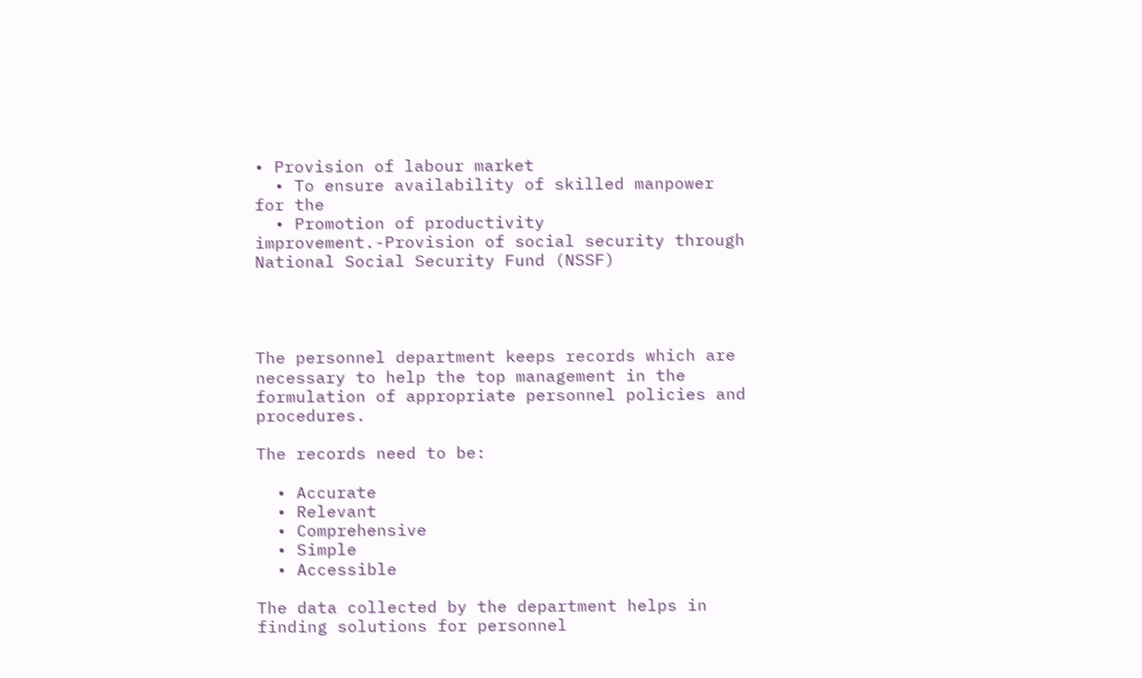• Provision of labour market
  • To ensure availability of skilled manpower for the
  • Promotion of productivity improvement.-Provision of social security through National Social Security Fund (NSSF)




The personnel department keeps records which are necessary to help the top management in the formulation of appropriate personnel policies and procedures.

The records need to be:

  • Accurate
  • Relevant
  • Comprehensive
  • Simple
  • Accessible

The data collected by the department helps in finding solutions for personnel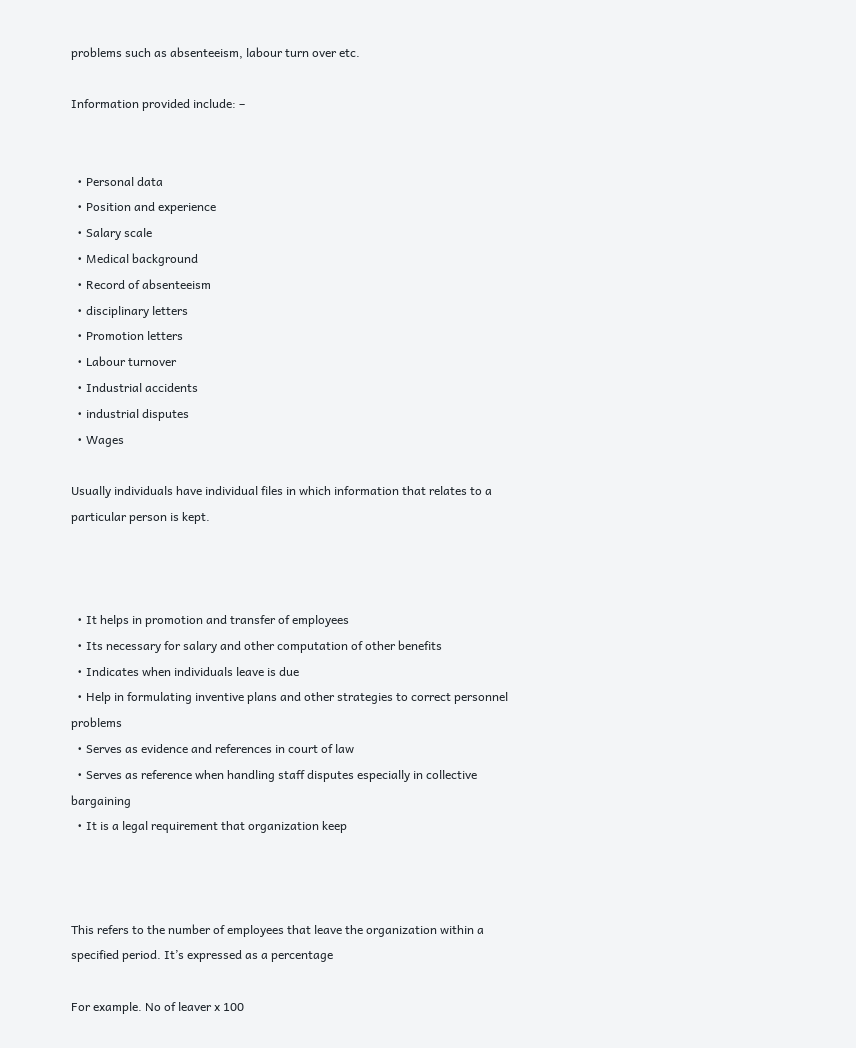problems such as absenteeism, labour turn over etc.

Information provided include: –


  • Personal data
  • Position and experience
  • Salary scale
  • Medical background
  • Record of absenteeism
  • disciplinary letters
  • Promotion letters
  • Labour turnover
  • Industrial accidents
  • industrial disputes
  • Wages

Usually individuals have individual files in which information that relates to a particular person is kept.



  • It helps in promotion and transfer of employees
  • Its necessary for salary and other computation of other benefits
  • Indicates when individuals leave is due
  • Help in formulating inventive plans and other strategies to correct personnel problems
  • Serves as evidence and references in court of law
  • Serves as reference when handling staff disputes especially in collective bargaining
  • It is a legal requirement that organization keep



This refers to the number of employees that leave the organization within a specified period. It’s expressed as a percentage

For example. No of leaver x 100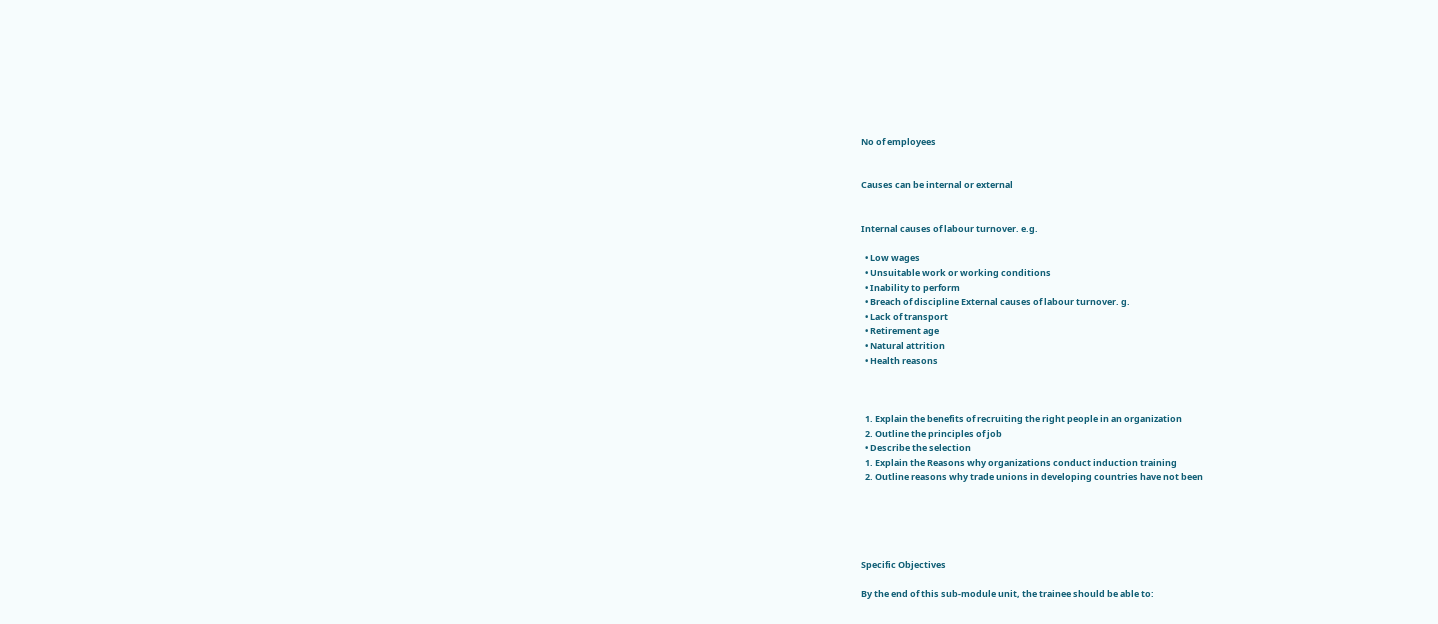No of employees


Causes can be internal or external


Internal causes of labour turnover. e.g.

  • Low wages
  • Unsuitable work or working conditions
  • Inability to perform
  • Breach of discipline External causes of labour turnover. g.
  • Lack of transport
  • Retirement age
  • Natural attrition
  • Health reasons



  1. Explain the benefits of recruiting the right people in an organization
  2. Outline the principles of job
  • Describe the selection
  1. Explain the Reasons why organizations conduct induction training
  2. Outline reasons why trade unions in developing countries have not been





Specific Objectives

By the end of this sub-module unit, the trainee should be able to: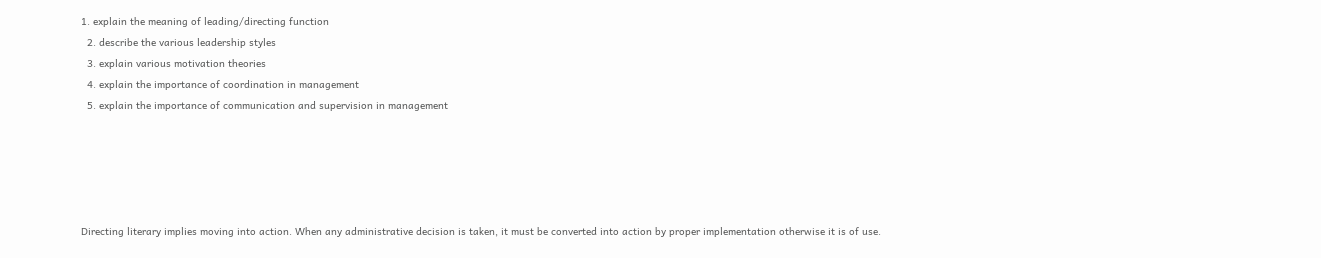1. explain the meaning of leading/directing function
  2. describe the various leadership styles
  3. explain various motivation theories
  4. explain the importance of coordination in management
  5. explain the importance of communication and supervision in management





Directing literary implies moving into action. When any administrative decision is taken, it must be converted into action by proper implementation otherwise it is of use.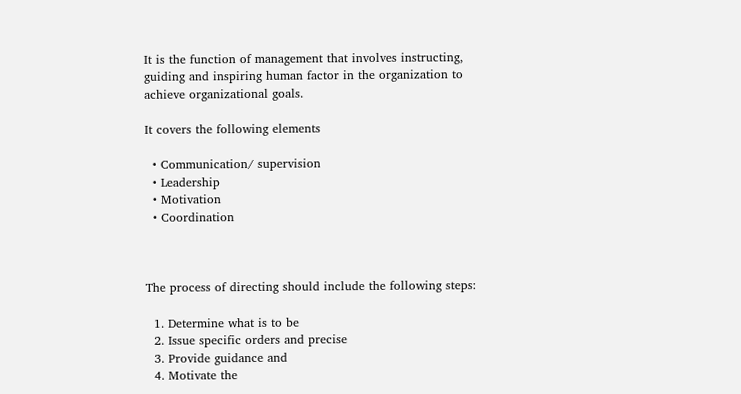It is the function of management that involves instructing, guiding and inspiring human factor in the organization to achieve organizational goals.

It covers the following elements

  • Communication/ supervision
  • Leadership
  • Motivation
  • Coordination



The process of directing should include the following steps:

  1. Determine what is to be
  2. Issue specific orders and precise
  3. Provide guidance and
  4. Motivate the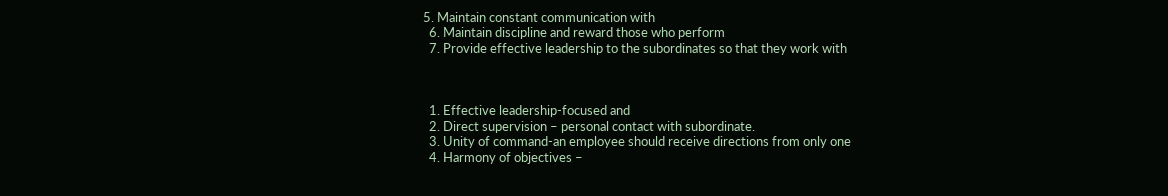5. Maintain constant communication with
  6. Maintain discipline and reward those who perform
  7. Provide effective leadership to the subordinates so that they work with



  1. Effective leadership-focused and
  2. Direct supervision – personal contact with subordinate.
  3. Unity of command-an employee should receive directions from only one
  4. Harmony of objectives –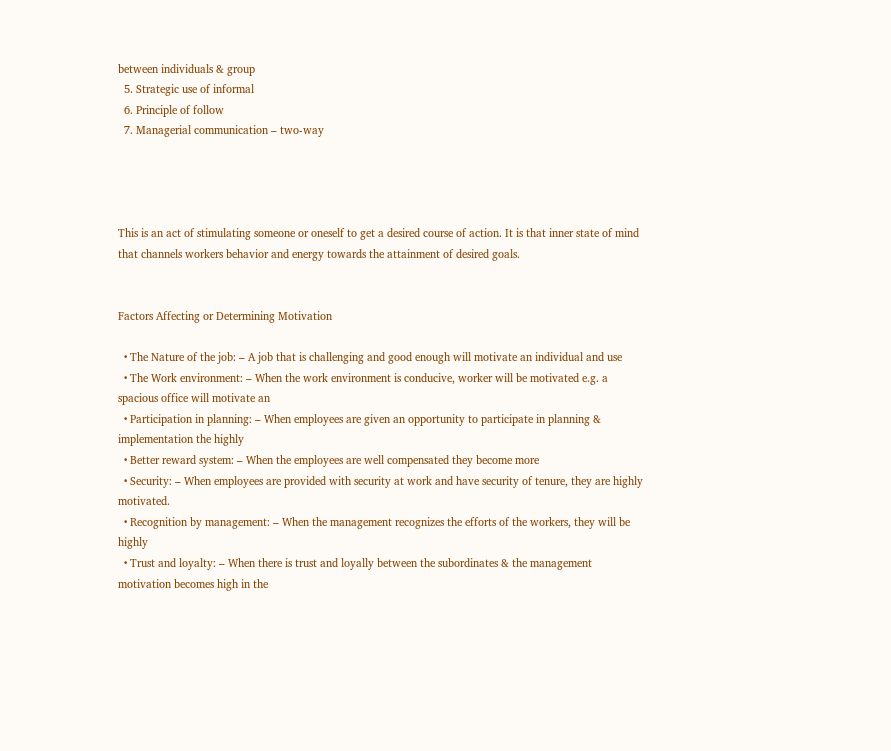between individuals & group
  5. Strategic use of informal
  6. Principle of follow
  7. Managerial communication – two-way




This is an act of stimulating someone or oneself to get a desired course of action. It is that inner state of mind that channels workers behavior and energy towards the attainment of desired goals.


Factors Affecting or Determining Motivation

  • The Nature of the job: – A job that is challenging and good enough will motivate an individual and use
  • The Work environment: – When the work environment is conducive, worker will be motivated e.g. a spacious office will motivate an
  • Participation in planning: – When employees are given an opportunity to participate in planning & implementation the highly
  • Better reward system: – When the employees are well compensated they become more
  • Security: – When employees are provided with security at work and have security of tenure, they are highly motivated.
  • Recognition by management: – When the management recognizes the efforts of the workers, they will be highly
  • Trust and loyalty: – When there is trust and loyally between the subordinates & the management motivation becomes high in the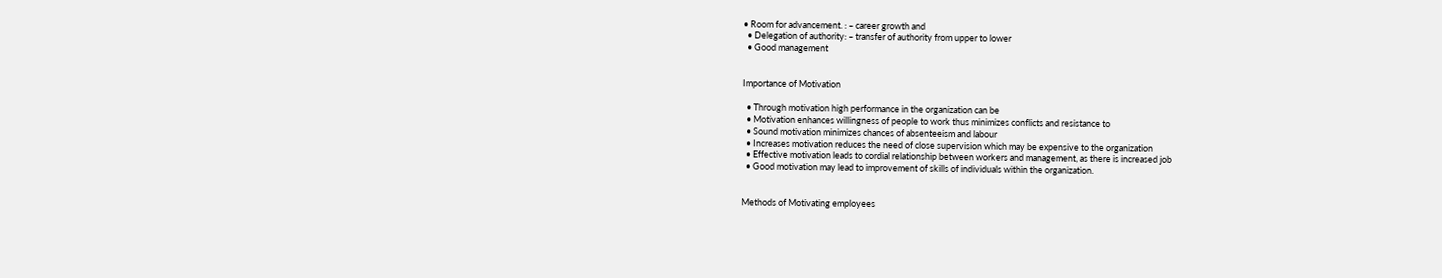• Room for advancement. : – career growth and
  • Delegation of authority: – transfer of authority from upper to lower
  • Good management


Importance of Motivation

  • Through motivation high performance in the organization can be
  • Motivation enhances willingness of people to work thus minimizes conflicts and resistance to
  • Sound motivation minimizes chances of absenteeism and labour
  • Increases motivation reduces the need of close supervision which may be expensive to the organization
  • Effective motivation leads to cordial relationship between workers and management, as there is increased job
  • Good motivation may lead to improvement of skills of individuals within the organization.


Methods of Motivating employees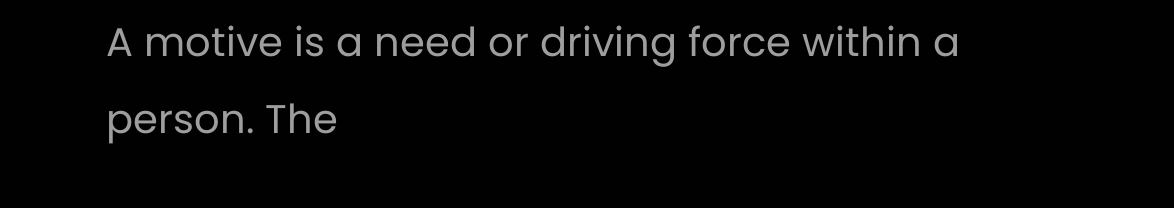A motive is a need or driving force within a person. The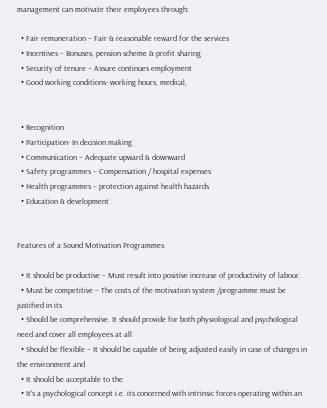management can motivate their employees through:

  • Fair remuneration – Fair & reasonable reward for the services
  • Incentives – Bonuses, pension scheme & profit sharing
  • Security of tenure – Assure continues employment
  • Good working conditions- working hours, medical,


  • Recognition
  • Participation- In decision making
  • Communication – Adequate upward & downward
  • Safety programmes – Compensation / hospital expenses
  • Health programmes – protection against health hazards
  • Education & development


Features of a Sound Motivation Programmes

  • It should be productive – Must result into positive increase of productivity of labour.
  • Must be competitive – The costs of the motivation system /programme must be justified in its
  • Should be comprehensive. It should provide for both physiological and psychological need and cover all employees at all
  • Should be flexible – It should be capable of being adjusted easily in case of changes in the environment and
  • It should be acceptable to the
  • It’s a psychological concept i.e. its concerned with intrinsic forces operating within an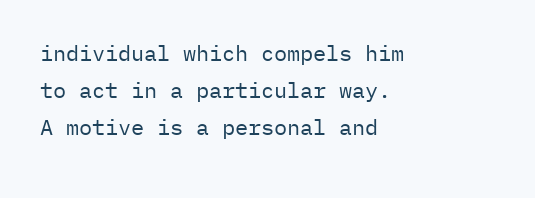individual which compels him to act in a particular way. A motive is a personal and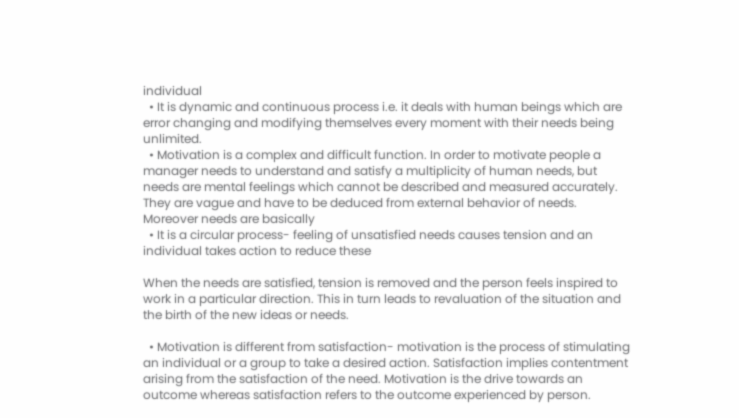individual
  • It is dynamic and continuous process i.e. it deals with human beings which are error changing and modifying themselves every moment with their needs being unlimited.
  • Motivation is a complex and difficult function. In order to motivate people a manager needs to understand and satisfy a multiplicity of human needs, but needs are mental feelings which cannot be described and measured accurately. They are vague and have to be deduced from external behavior of needs. Moreover needs are basically
  • It is a circular process- feeling of unsatisfied needs causes tension and an individual takes action to reduce these

When the needs are satisfied, tension is removed and the person feels inspired to work in a particular direction. This in turn leads to revaluation of the situation and the birth of the new ideas or needs.

  • Motivation is different from satisfaction- motivation is the process of stimulating an individual or a group to take a desired action. Satisfaction implies contentment arising from the satisfaction of the need. Motivation is the drive towards an outcome whereas satisfaction refers to the outcome experienced by person.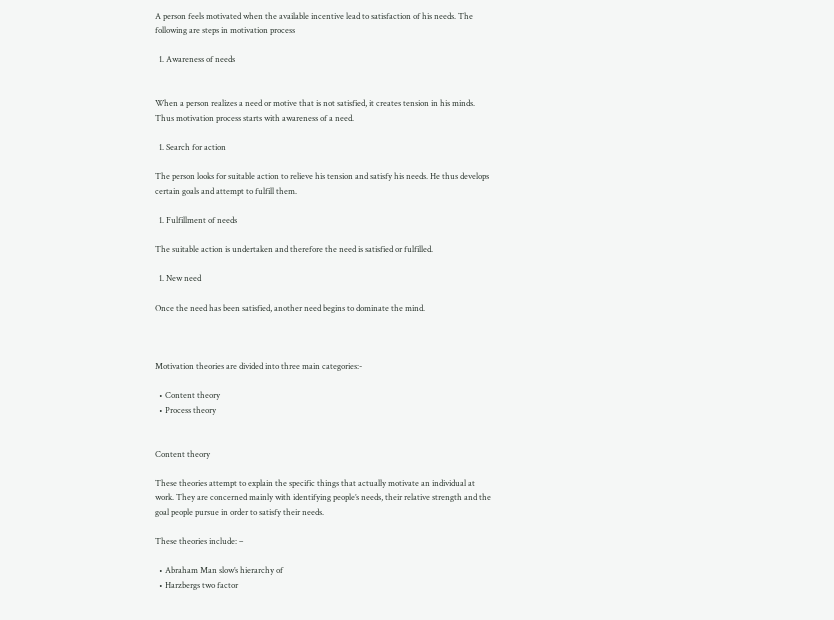A person feels motivated when the available incentive lead to satisfaction of his needs. The following are steps in motivation process

  1. Awareness of needs


When a person realizes a need or motive that is not satisfied, it creates tension in his minds. Thus motivation process starts with awareness of a need.

  1. Search for action

The person looks for suitable action to relieve his tension and satisfy his needs. He thus develops certain goals and attempt to fulfill them.

  1. Fulfillment of needs

The suitable action is undertaken and therefore the need is satisfied or fulfilled.

  1. New need

Once the need has been satisfied, another need begins to dominate the mind.



Motivation theories are divided into three main categories:-

  • Content theory
  • Process theory


Content theory

These theories attempt to explain the specific things that actually motivate an individual at work. They are concerned mainly with identifying people’s needs, their relative strength and the goal people pursue in order to satisfy their needs.

These theories include: –

  • Abraham Man slow’s hierarchy of
  • Harzbergs two factor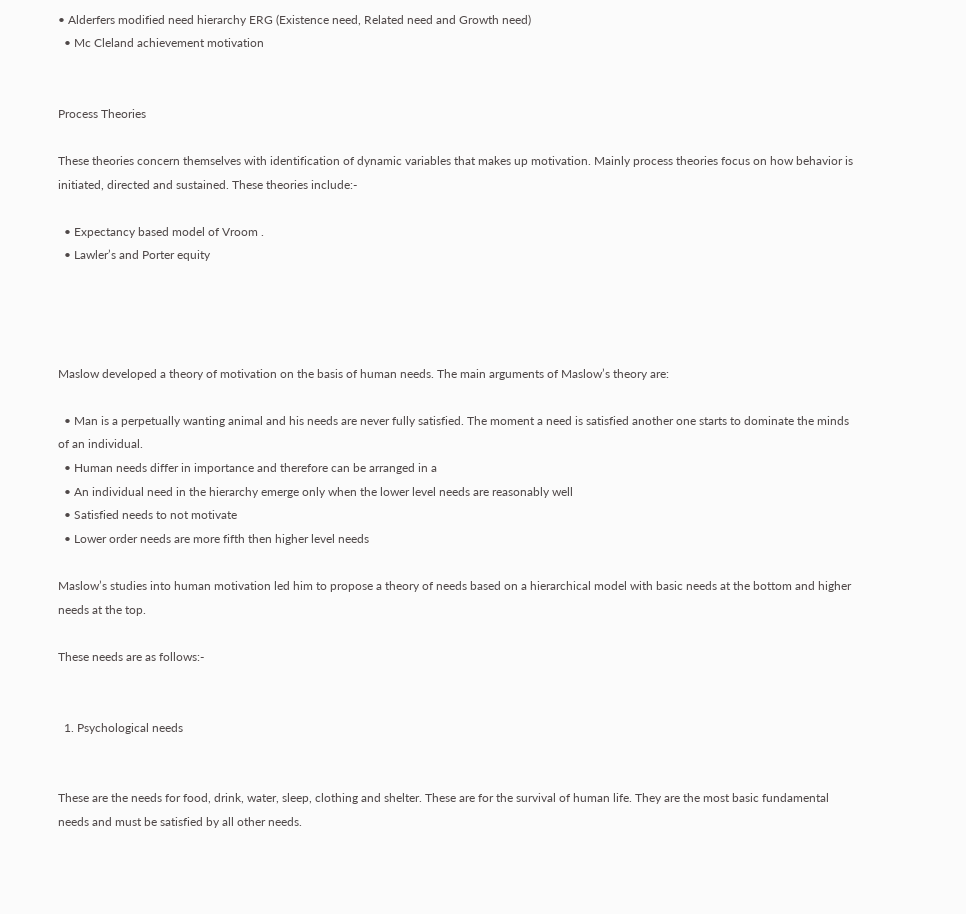• Alderfers modified need hierarchy ERG (Existence need, Related need and Growth need)
  • Mc Cleland achievement motivation


Process Theories

These theories concern themselves with identification of dynamic variables that makes up motivation. Mainly process theories focus on how behavior is initiated, directed and sustained. These theories include:-

  • Expectancy based model of Vroom .
  • Lawler’s and Porter equity




Maslow developed a theory of motivation on the basis of human needs. The main arguments of Maslow’s theory are:

  • Man is a perpetually wanting animal and his needs are never fully satisfied. The moment a need is satisfied another one starts to dominate the minds of an individual.
  • Human needs differ in importance and therefore can be arranged in a
  • An individual need in the hierarchy emerge only when the lower level needs are reasonably well
  • Satisfied needs to not motivate
  • Lower order needs are more fifth then higher level needs

Maslow’s studies into human motivation led him to propose a theory of needs based on a hierarchical model with basic needs at the bottom and higher needs at the top.

These needs are as follows:-


  1. Psychological needs


These are the needs for food, drink, water, sleep, clothing and shelter. These are for the survival of human life. They are the most basic fundamental needs and must be satisfied by all other needs.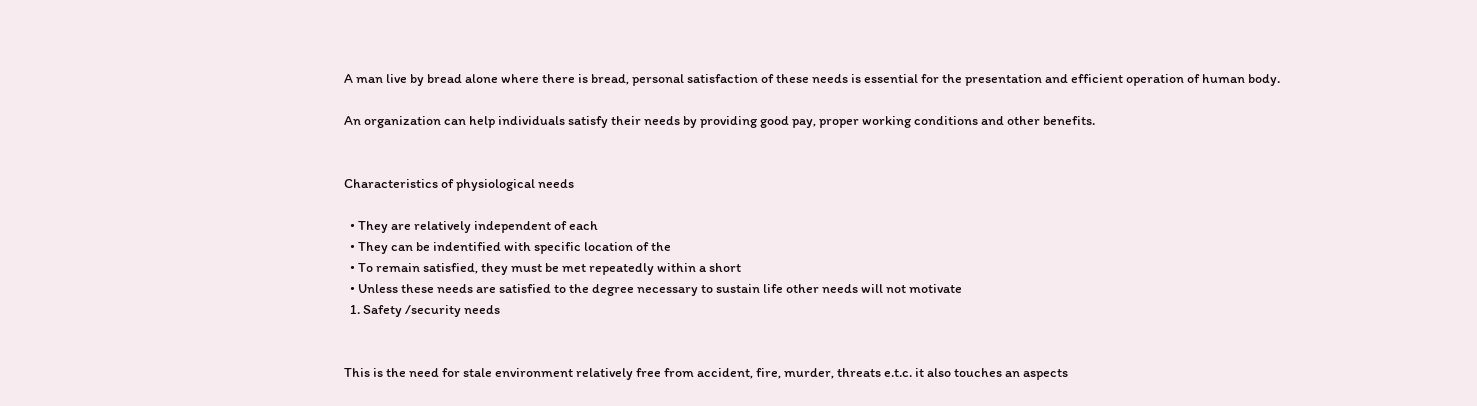A man live by bread alone where there is bread, personal satisfaction of these needs is essential for the presentation and efficient operation of human body.

An organization can help individuals satisfy their needs by providing good pay, proper working conditions and other benefits.


Characteristics of physiological needs

  • They are relatively independent of each
  • They can be indentified with specific location of the
  • To remain satisfied, they must be met repeatedly within a short
  • Unless these needs are satisfied to the degree necessary to sustain life other needs will not motivate
  1. Safety /security needs


This is the need for stale environment relatively free from accident, fire, murder, threats e.t.c. it also touches an aspects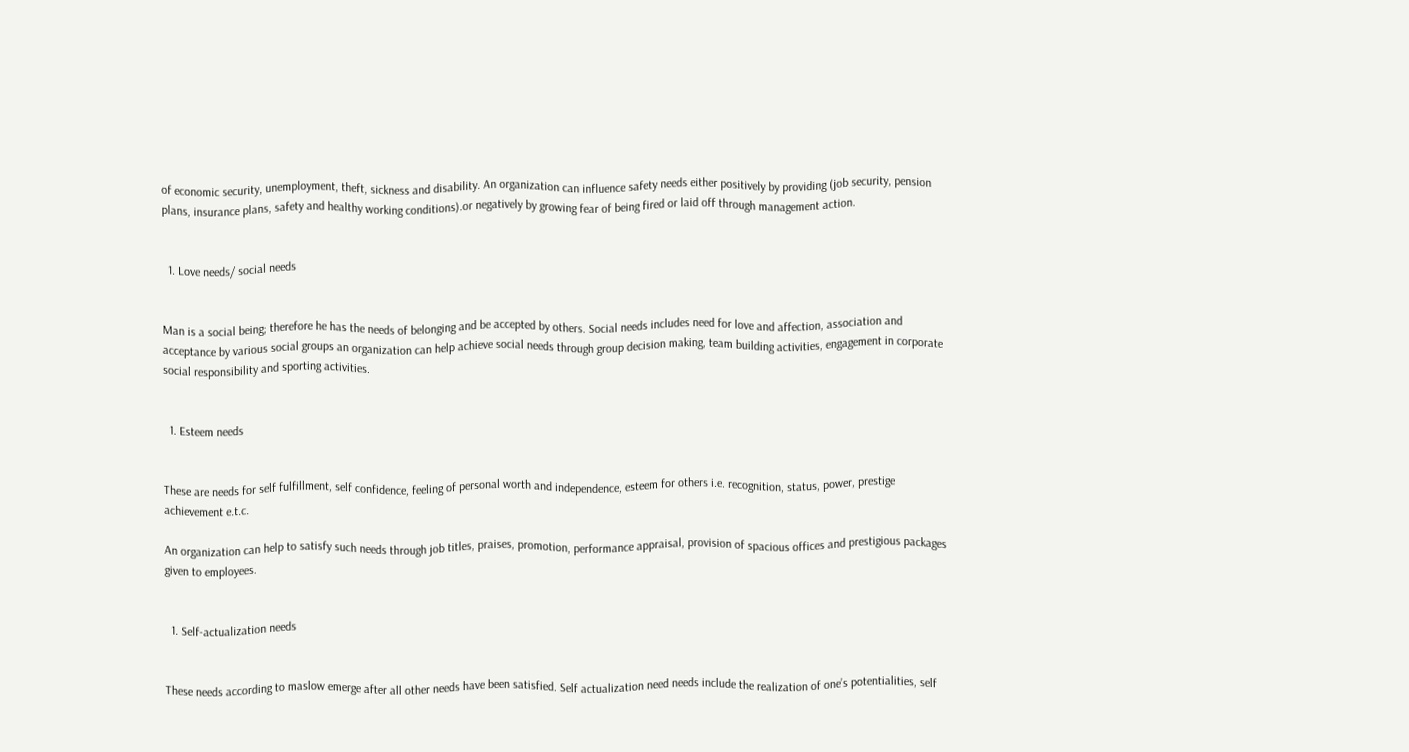of economic security, unemployment, theft, sickness and disability. An organization can influence safety needs either positively by providing (job security, pension plans, insurance plans, safety and healthy working conditions).or negatively by growing fear of being fired or laid off through management action.


  1. Love needs/ social needs


Man is a social being; therefore he has the needs of belonging and be accepted by others. Social needs includes need for love and affection, association and acceptance by various social groups an organization can help achieve social needs through group decision making, team building activities, engagement in corporate social responsibility and sporting activities.


  1. Esteem needs


These are needs for self fulfillment, self confidence, feeling of personal worth and independence, esteem for others i.e. recognition, status, power, prestige achievement e.t.c.

An organization can help to satisfy such needs through job titles, praises, promotion, performance appraisal, provision of spacious offices and prestigious packages given to employees.


  1. Self-actualization needs


These needs according to maslow emerge after all other needs have been satisfied. Self actualization need needs include the realization of one’s potentialities, self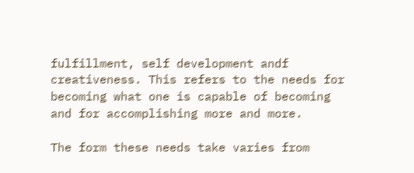fulfillment, self development andf creativeness. This refers to the needs for becoming what one is capable of becoming and for accomplishing more and more.

The form these needs take varies from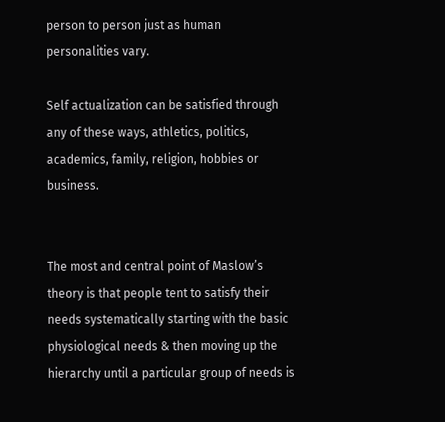person to person just as human personalities vary.

Self actualization can be satisfied through any of these ways, athletics, politics, academics, family, religion, hobbies or business.


The most and central point of Maslow’s theory is that people tent to satisfy their needs systematically starting with the basic physiological needs & then moving up the hierarchy until a particular group of needs is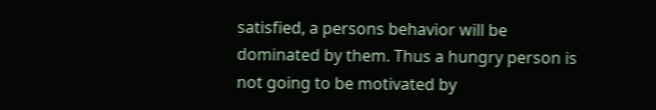satisfied, a persons behavior will be dominated by them. Thus a hungry person is not going to be motivated by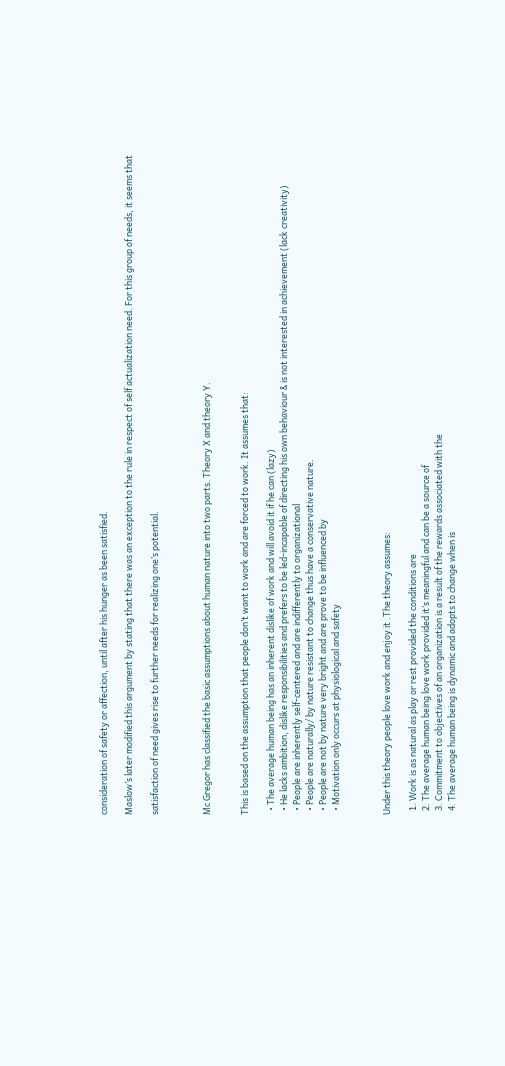consideration of safety or affection, until after his hunger as been satisfied.

Maslow’s later modified this argument by stating that there was an exception to the rule in respect of self actualization need. For this group of needs, it seems that

satisfaction of need gives rise to further needs for realizing one’s potential.



Mc Gregor has classified the basic assumptions about human nature into two parts. Theory X and theory Y.


This is based on the assumption that people don’t want to work and are forced to work. It assumes that:

  • The average human being has an inherent dislike of work and will avoid it if he can (lazy)
  • He lacks ambition, dislike responsibilities and prefers to be led-incapable of directing his own behaviour & is not interested in achievement (lack creativity)
  • People are inherently self-centered and are indifferently to organizational
  • People are naturally/ by nature resistant to change thus have a conservative nature.
  • People are not by nature very bright and are prove to be influenced by
  • Motivation only occurs at physiological and safety



Under this theory people love work and enjoy it .The theory assumes:

  1. Work is as natural as play or rest provided the conditions are
  2. The average human being love work provided it’s meaningful and can be a source of
  3. Commitment to objectives of an organization is a result of the rewards associated with the
  4. The average human being is dynamic and adopts to change when is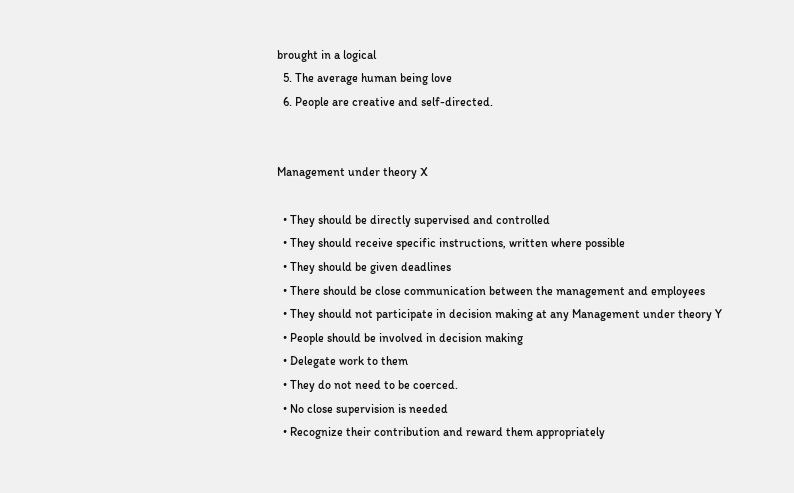brought in a logical
  5. The average human being love
  6. People are creative and self-directed.


Management under theory X

  • They should be directly supervised and controlled
  • They should receive specific instructions, written where possible
  • They should be given deadlines
  • There should be close communication between the management and employees
  • They should not participate in decision making at any Management under theory Y
  • People should be involved in decision making
  • Delegate work to them
  • They do not need to be coerced.
  • No close supervision is needed
  • Recognize their contribution and reward them appropriately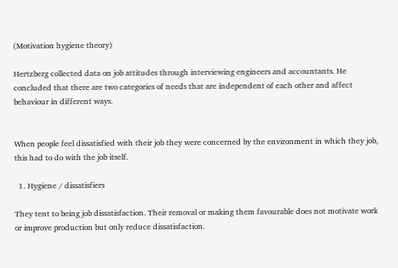(Motivation hygiene theory)

Hertzberg collected data on job attitudes through interviewing engineers and accountants. He concluded that there are two categories of needs that are independent of each other and affect behaviour in different ways.


When people feel dissatisfied with their job they were concerned by the environment in which they job, this had to do with the job itself.

  1. Hygiene / dissatisfiers

They tent to being job dissatisfaction. Their removal or making them favourable does not motivate work or improve production but only reduce dissatisfaction.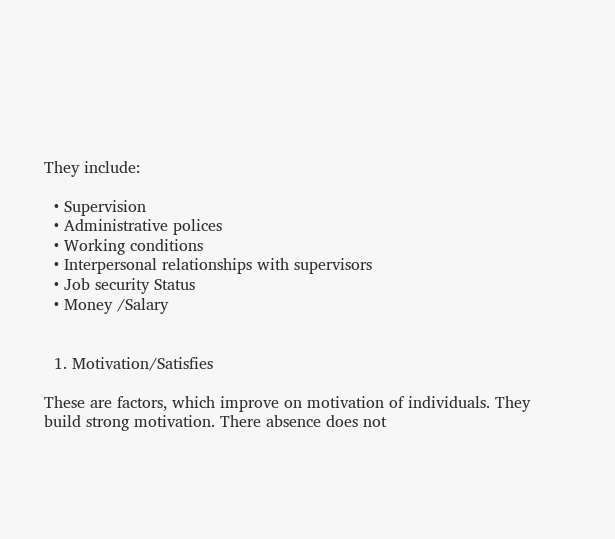They include:

  • Supervision
  • Administrative polices
  • Working conditions
  • Interpersonal relationships with supervisors
  • Job security Status
  • Money /Salary


  1. Motivation/Satisfies

These are factors, which improve on motivation of individuals. They build strong motivation. There absence does not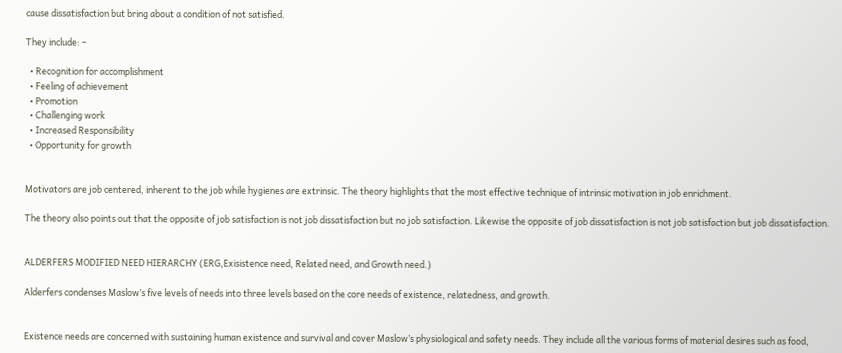cause dissatisfaction but bring about a condition of not satisfied.

They include: –

  • Recognition for accomplishment
  • Feeling of achievement
  • Promotion
  • Challenging work
  • Increased Responsibility
  • Opportunity for growth


Motivators are job centered, inherent to the job while hygienes are extrinsic. The theory highlights that the most effective technique of intrinsic motivation in job enrichment.

The theory also points out that the opposite of job satisfaction is not job dissatisfaction but no job satisfaction. Likewise the opposite of job dissatisfaction is not job satisfaction but job dissatisfaction.


ALDERFERS MODIFIED NEED HIERARCHY (ERG,Exisistence need, Related need, and Growth need.)

Alderfers condenses Maslow’s five levels of needs into three levels based on the core needs of existence, relatedness, and growth.


Existence needs are concerned with sustaining human existence and survival and cover Maslow’s physiological and safety needs. They include all the various forms of material desires such as food,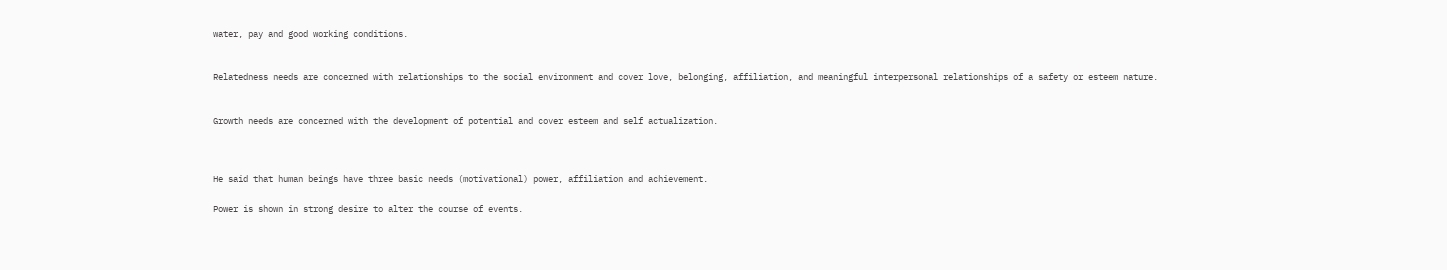water, pay and good working conditions.


Relatedness needs are concerned with relationships to the social environment and cover love, belonging, affiliation, and meaningful interpersonal relationships of a safety or esteem nature.


Growth needs are concerned with the development of potential and cover esteem and self actualization.



He said that human beings have three basic needs (motivational) power, affiliation and achievement.

Power is shown in strong desire to alter the course of events.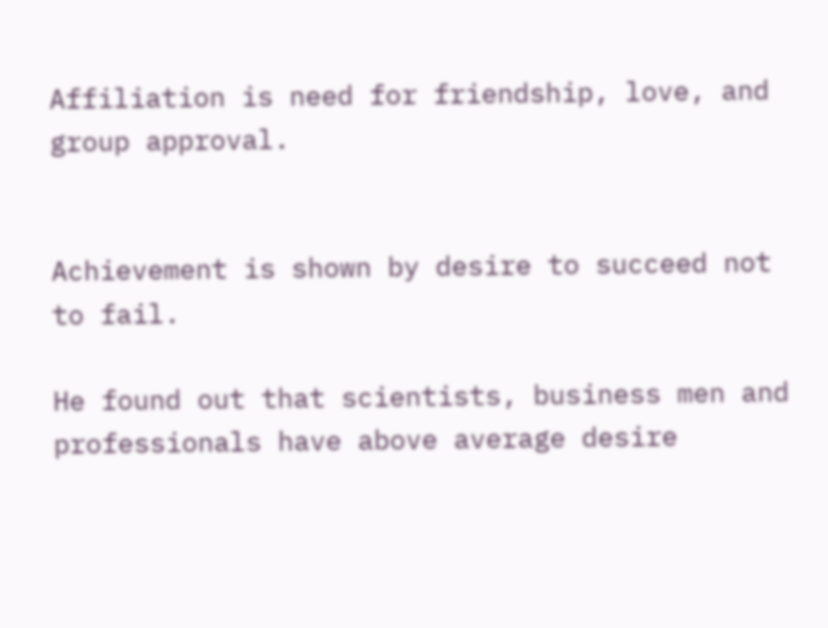Affiliation is need for friendship, love, and group approval.


Achievement is shown by desire to succeed not to fail.

He found out that scientists, business men and professionals have above average desire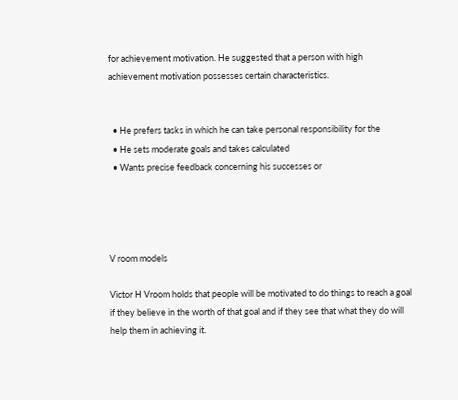for achievement motivation. He suggested that a person with high achievement motivation possesses certain characteristics.


  • He prefers tasks in which he can take personal responsibility for the
  • He sets moderate goals and takes calculated
  • Wants precise feedback concerning his successes or




V room models

Victor H Vroom holds that people will be motivated to do things to reach a goal if they believe in the worth of that goal and if they see that what they do will help them in achieving it.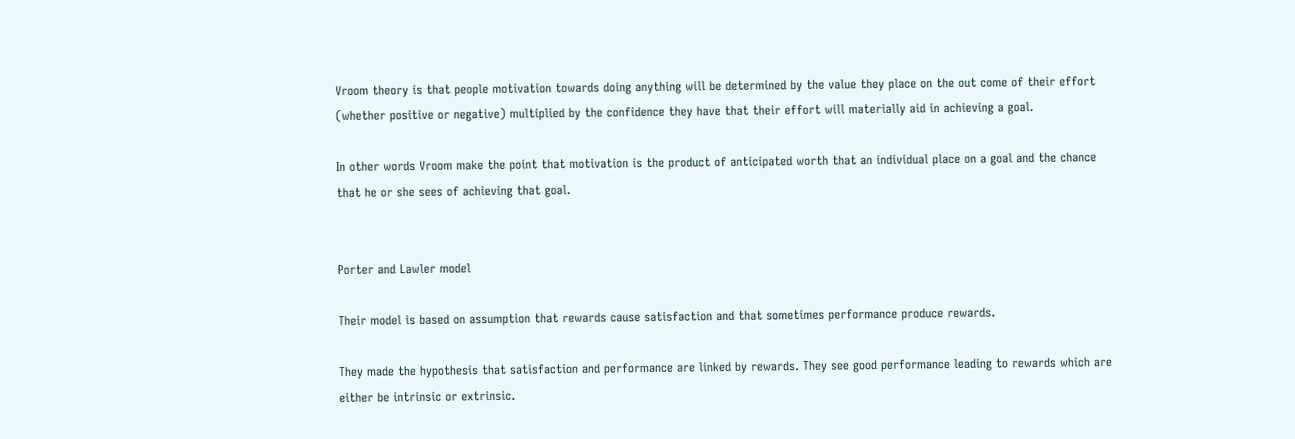Vroom theory is that people motivation towards doing anything will be determined by the value they place on the out come of their effort (whether positive or negative) multiplied by the confidence they have that their effort will materially aid in achieving a goal.

In other words Vroom make the point that motivation is the product of anticipated worth that an individual place on a goal and the chance that he or she sees of achieving that goal.


Porter and Lawler model

Their model is based on assumption that rewards cause satisfaction and that sometimes performance produce rewards.

They made the hypothesis that satisfaction and performance are linked by rewards. They see good performance leading to rewards which are either be intrinsic or extrinsic.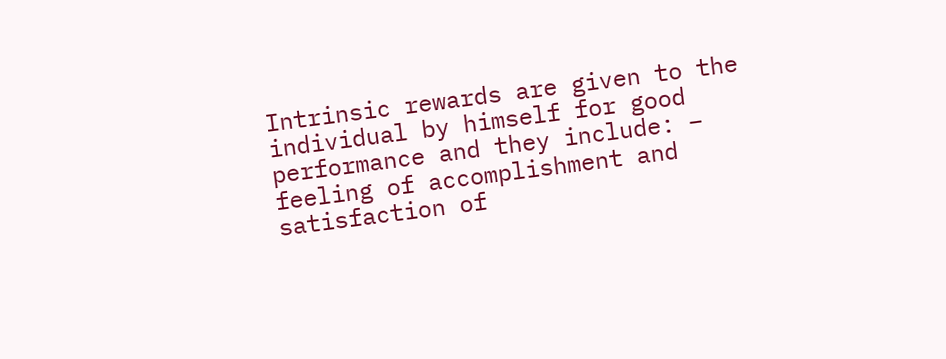Intrinsic rewards are given to the individual by himself for good performance and they include: – feeling of accomplishment and satisfaction of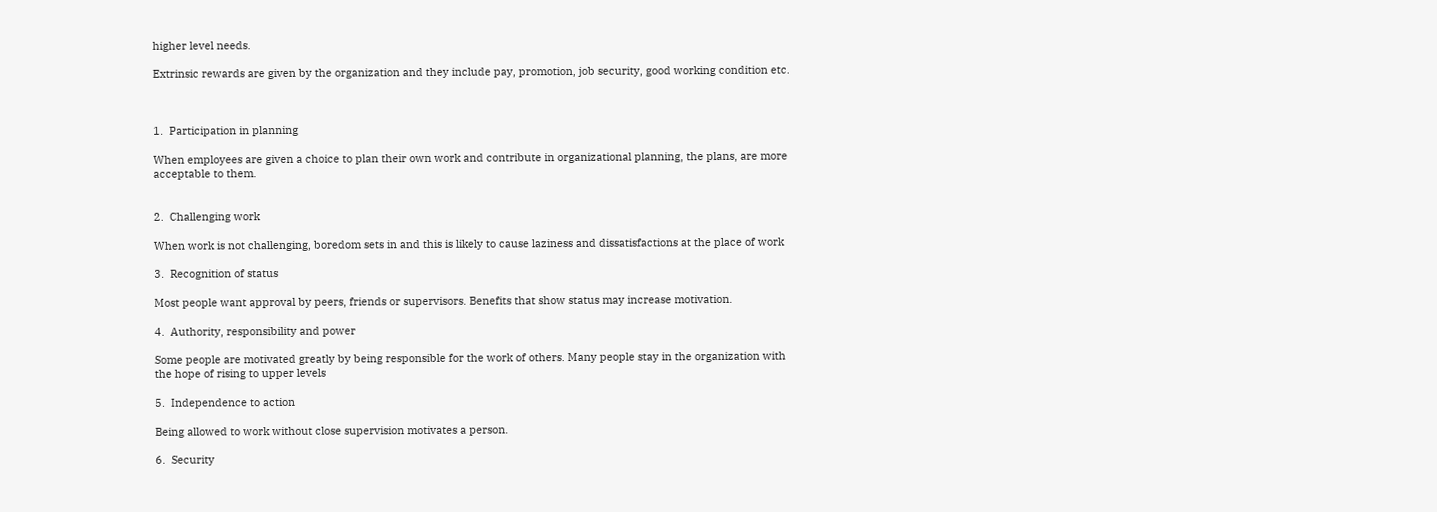higher level needs.

Extrinsic rewards are given by the organization and they include pay, promotion, job security, good working condition etc.



1.  Participation in planning

When employees are given a choice to plan their own work and contribute in organizational planning, the plans, are more acceptable to them.


2.  Challenging work

When work is not challenging, boredom sets in and this is likely to cause laziness and dissatisfactions at the place of work

3.  Recognition of status

Most people want approval by peers, friends or supervisors. Benefits that show status may increase motivation.

4.  Authority, responsibility and power

Some people are motivated greatly by being responsible for the work of others. Many people stay in the organization with the hope of rising to upper levels

5.  Independence to action

Being allowed to work without close supervision motivates a person.

6.  Security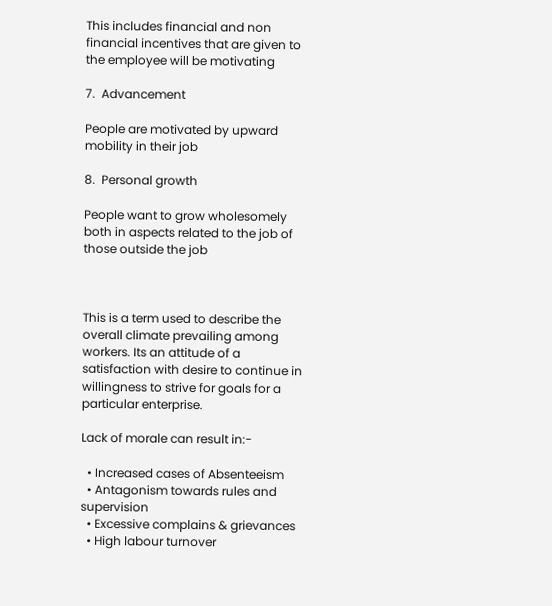This includes financial and non financial incentives that are given to the employee will be motivating

7.  Advancement

People are motivated by upward mobility in their job

8.  Personal growth

People want to grow wholesomely both in aspects related to the job of those outside the job



This is a term used to describe the overall climate prevailing among workers. Its an attitude of a satisfaction with desire to continue in willingness to strive for goals for a particular enterprise.

Lack of morale can result in:-

  • Increased cases of Absenteeism
  • Antagonism towards rules and supervision
  • Excessive complains & grievances
  • High labour turnover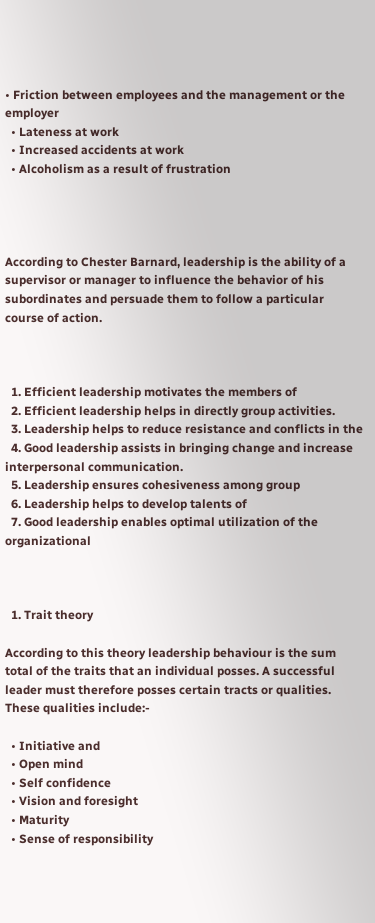• Friction between employees and the management or the employer
  • Lateness at work
  • Increased accidents at work
  • Alcoholism as a result of frustration




According to Chester Barnard, leadership is the ability of a supervisor or manager to influence the behavior of his subordinates and persuade them to follow a particular course of action.



  1. Efficient leadership motivates the members of
  2. Efficient leadership helps in directly group activities.
  3. Leadership helps to reduce resistance and conflicts in the
  4. Good leadership assists in bringing change and increase interpersonal communication.
  5. Leadership ensures cohesiveness among group
  6. Leadership helps to develop talents of
  7. Good leadership enables optimal utilization of the organizational



  1. Trait theory

According to this theory leadership behaviour is the sum total of the traits that an individual posses. A successful leader must therefore posses certain tracts or qualities. These qualities include:-

  • Initiative and
  • Open mind
  • Self confidence
  • Vision and foresight
  • Maturity
  • Sense of responsibility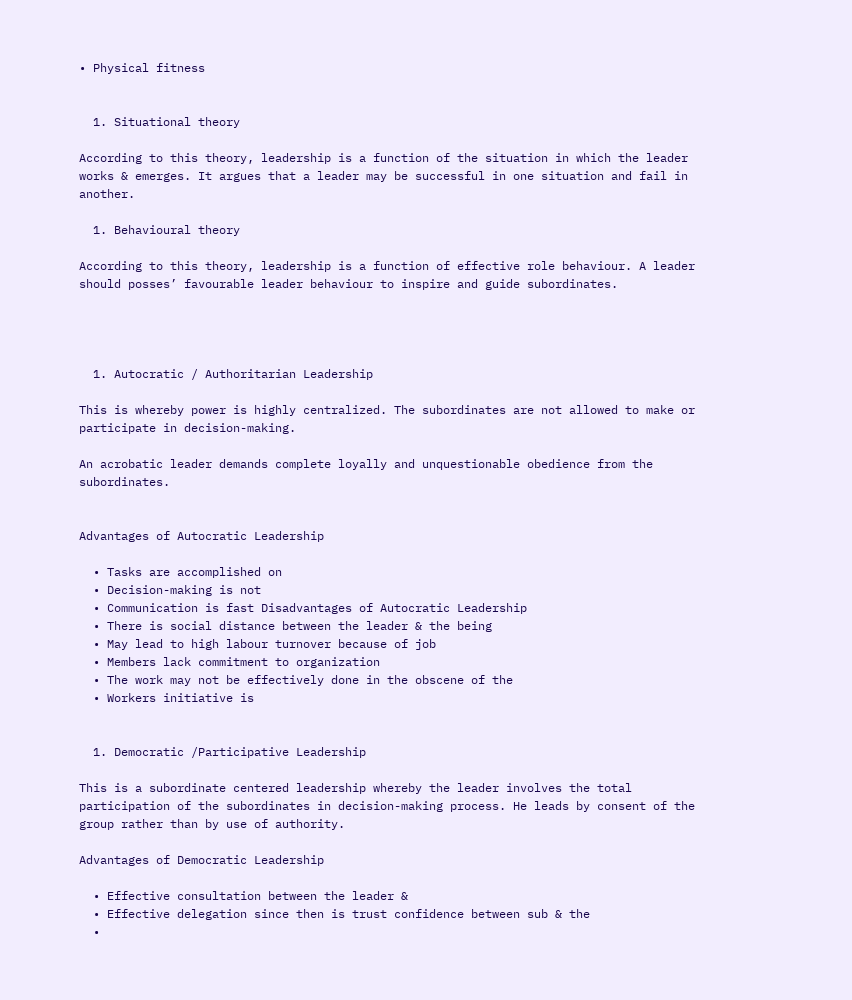• Physical fitness


  1. Situational theory

According to this theory, leadership is a function of the situation in which the leader works & emerges. It argues that a leader may be successful in one situation and fail in another.

  1. Behavioural theory

According to this theory, leadership is a function of effective role behaviour. A leader should posses’ favourable leader behaviour to inspire and guide subordinates.




  1. Autocratic / Authoritarian Leadership

This is whereby power is highly centralized. The subordinates are not allowed to make or participate in decision-making.

An acrobatic leader demands complete loyally and unquestionable obedience from the subordinates.


Advantages of Autocratic Leadership

  • Tasks are accomplished on
  • Decision-making is not
  • Communication is fast Disadvantages of Autocratic Leadership
  • There is social distance between the leader & the being
  • May lead to high labour turnover because of job
  • Members lack commitment to organization
  • The work may not be effectively done in the obscene of the
  • Workers initiative is


  1. Democratic /Participative Leadership

This is a subordinate centered leadership whereby the leader involves the total participation of the subordinates in decision-making process. He leads by consent of the group rather than by use of authority.

Advantages of Democratic Leadership

  • Effective consultation between the leader &
  • Effective delegation since then is trust confidence between sub & the
  •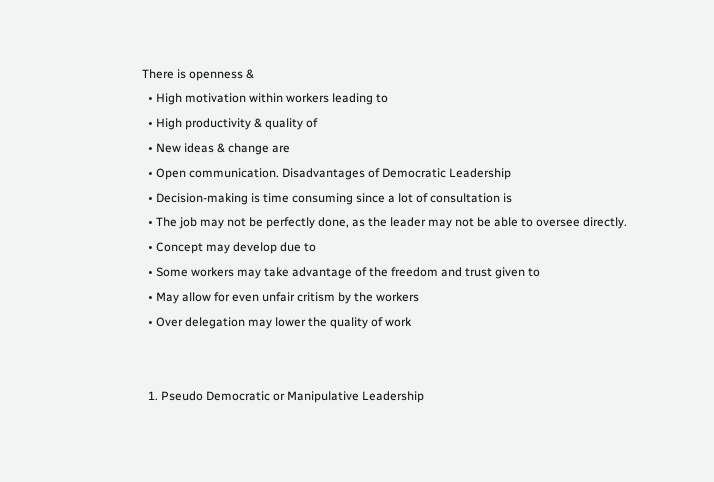There is openness &
  • High motivation within workers leading to
  • High productivity & quality of
  • New ideas & change are
  • Open communication. Disadvantages of Democratic Leadership
  • Decision-making is time consuming since a lot of consultation is
  • The job may not be perfectly done, as the leader may not be able to oversee directly.
  • Concept may develop due to
  • Some workers may take advantage of the freedom and trust given to
  • May allow for even unfair critism by the workers
  • Over delegation may lower the quality of work


  1. Pseudo Democratic or Manipulative Leadership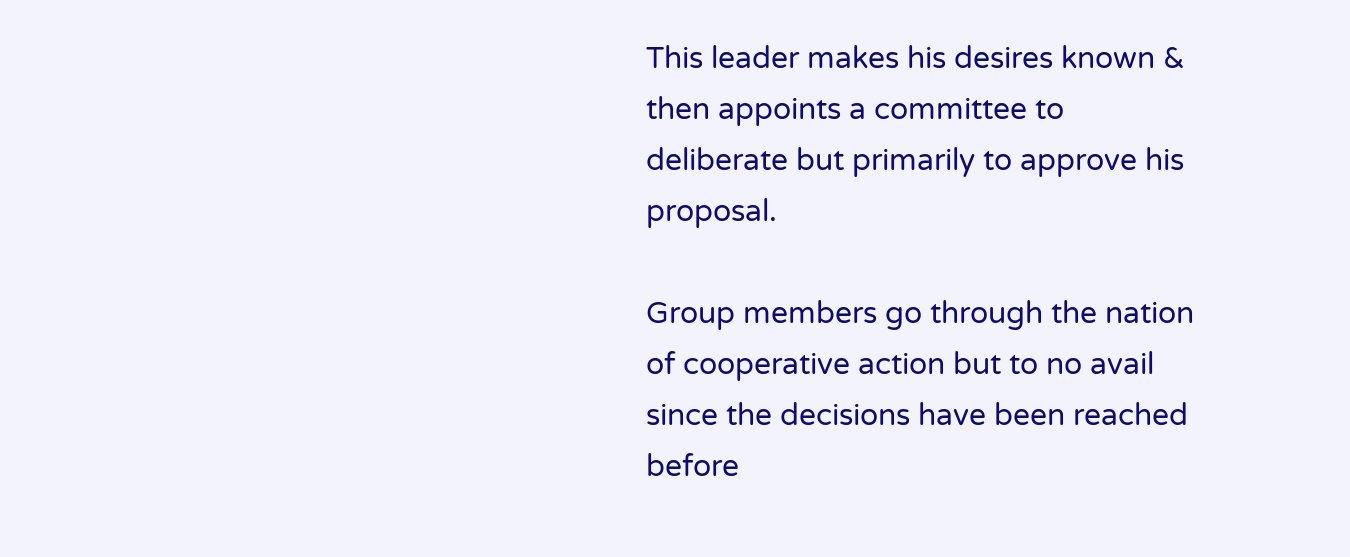This leader makes his desires known & then appoints a committee to deliberate but primarily to approve his proposal.

Group members go through the nation of cooperative action but to no avail since the decisions have been reached before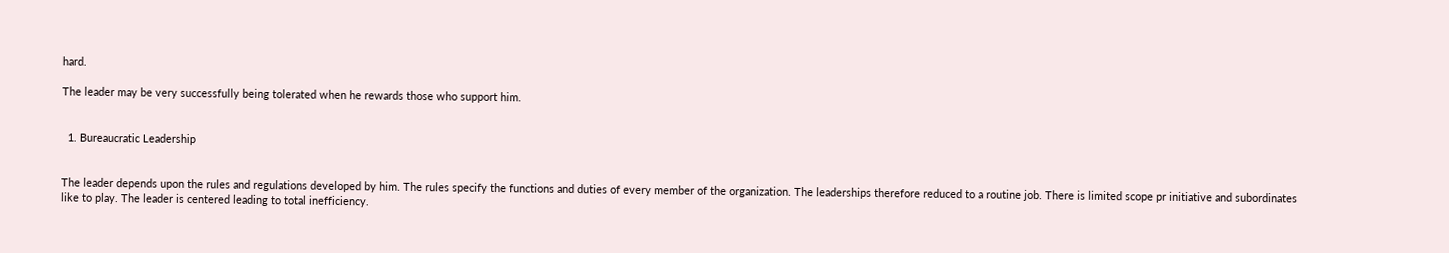hard.

The leader may be very successfully being tolerated when he rewards those who support him.


  1. Bureaucratic Leadership


The leader depends upon the rules and regulations developed by him. The rules specify the functions and duties of every member of the organization. The leaderships therefore reduced to a routine job. There is limited scope pr initiative and subordinates like to play. The leader is centered leading to total inefficiency.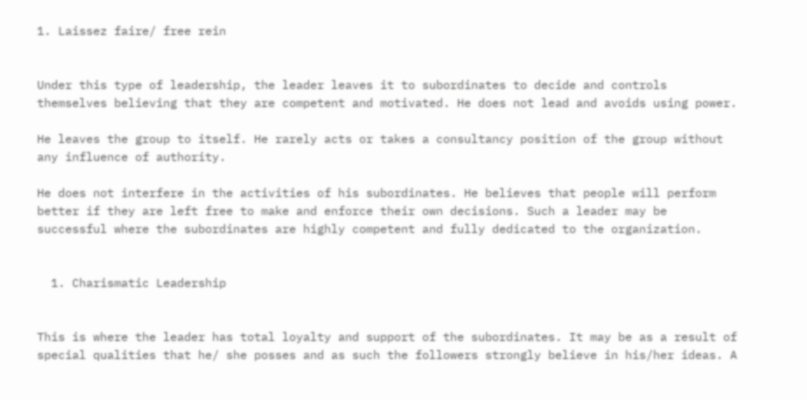1. Laissez faire/ free rein


Under this type of leadership, the leader leaves it to subordinates to decide and controls themselves believing that they are competent and motivated. He does not lead and avoids using power.

He leaves the group to itself. He rarely acts or takes a consultancy position of the group without any influence of authority.

He does not interfere in the activities of his subordinates. He believes that people will perform better if they are left free to make and enforce their own decisions. Such a leader may be successful where the subordinates are highly competent and fully dedicated to the organization.


  1. Charismatic Leadership


This is where the leader has total loyalty and support of the subordinates. It may be as a result of special qualities that he/ she posses and as such the followers strongly believe in his/her ideas. A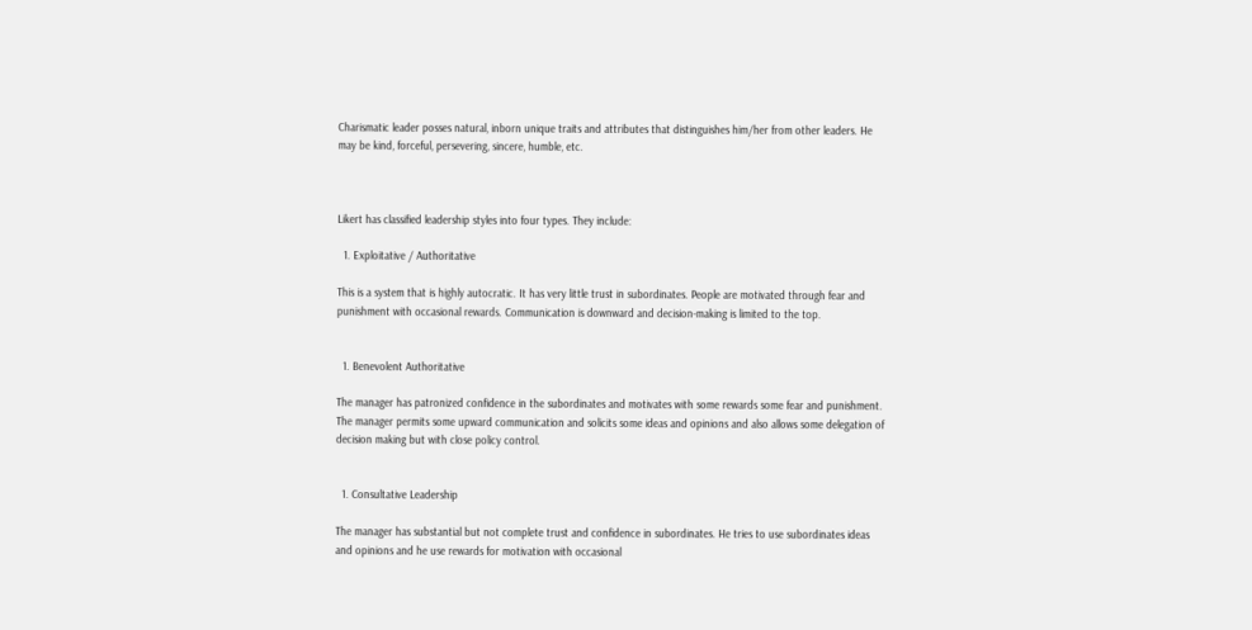Charismatic leader posses natural, inborn unique traits and attributes that distinguishes him/her from other leaders. He may be kind, forceful, persevering, sincere, humble, etc.



Likert has classified leadership styles into four types. They include:

  1. Exploitative / Authoritative

This is a system that is highly autocratic. It has very little trust in subordinates. People are motivated through fear and punishment with occasional rewards. Communication is downward and decision-making is limited to the top.


  1. Benevolent Authoritative

The manager has patronized confidence in the subordinates and motivates with some rewards some fear and punishment. The manager permits some upward communication and solicits some ideas and opinions and also allows some delegation of decision making but with close policy control.


  1. Consultative Leadership

The manager has substantial but not complete trust and confidence in subordinates. He tries to use subordinates ideas and opinions and he use rewards for motivation with occasional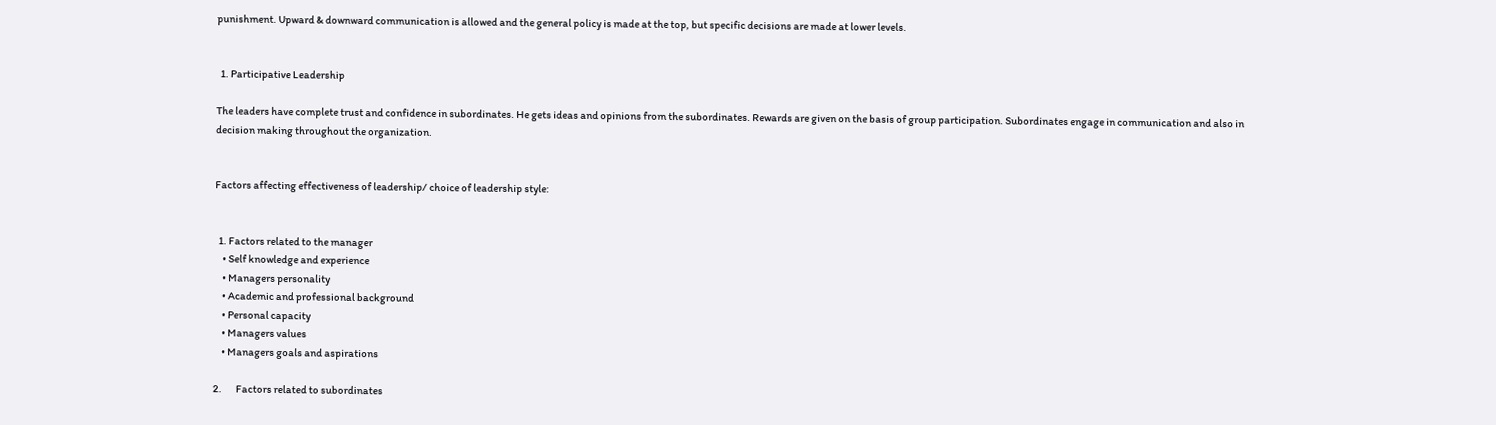punishment. Upward & downward communication is allowed and the general policy is made at the top, but specific decisions are made at lower levels.


  1. Participative Leadership

The leaders have complete trust and confidence in subordinates. He gets ideas and opinions from the subordinates. Rewards are given on the basis of group participation. Subordinates engage in communication and also in decision making throughout the organization.


Factors affecting effectiveness of leadership/ choice of leadership style:


  1. Factors related to the manager
    • Self knowledge and experience
    • Managers personality
    • Academic and professional background
    • Personal capacity
    • Managers values
    • Managers goals and aspirations

2.       Factors related to subordinates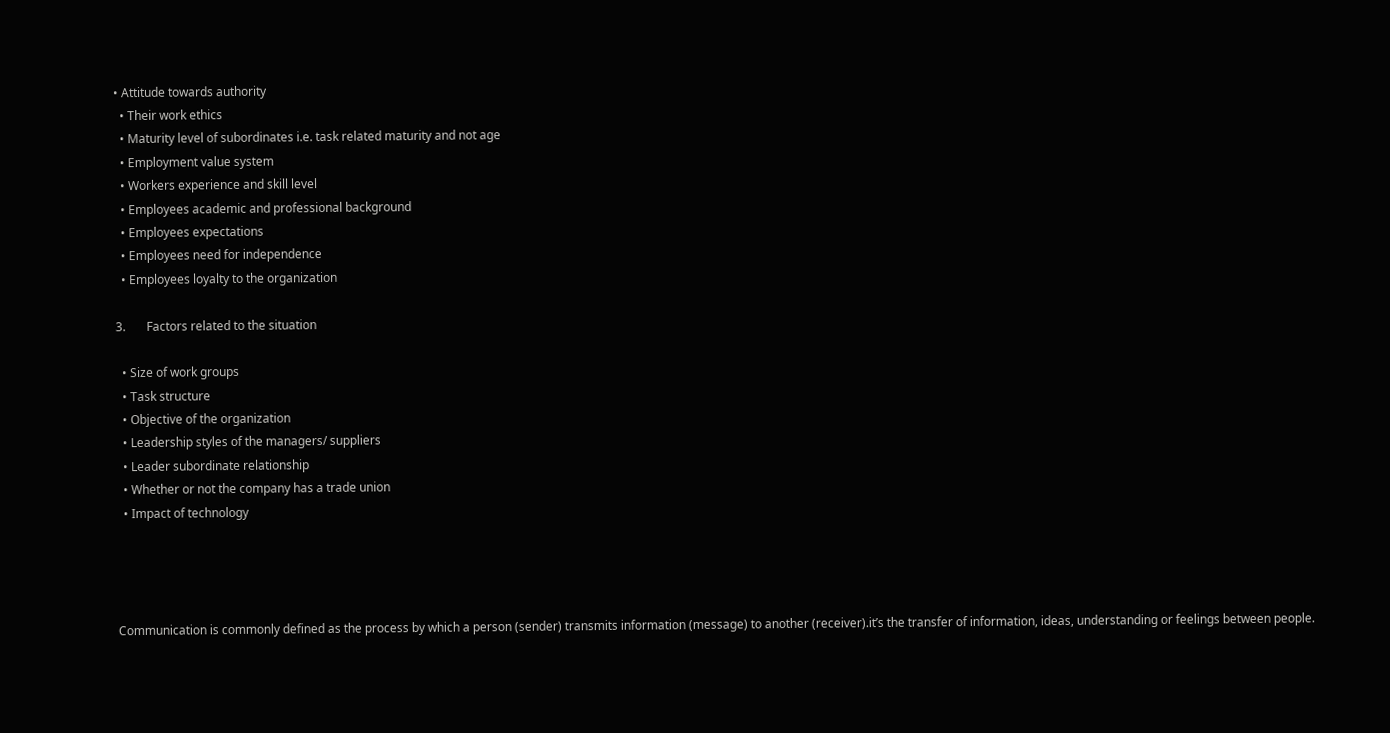• Attitude towards authority
  • Their work ethics
  • Maturity level of subordinates i.e. task related maturity and not age
  • Employment value system
  • Workers experience and skill level
  • Employees academic and professional background
  • Employees expectations
  • Employees need for independence
  • Employees loyalty to the organization

3.       Factors related to the situation

  • Size of work groups
  • Task structure
  • Objective of the organization
  • Leadership styles of the managers/ suppliers
  • Leader subordinate relationship
  • Whether or not the company has a trade union
  • Impact of technology




Communication is commonly defined as the process by which a person (sender) transmits information (message) to another (receiver).it’s the transfer of information, ideas, understanding or feelings between people.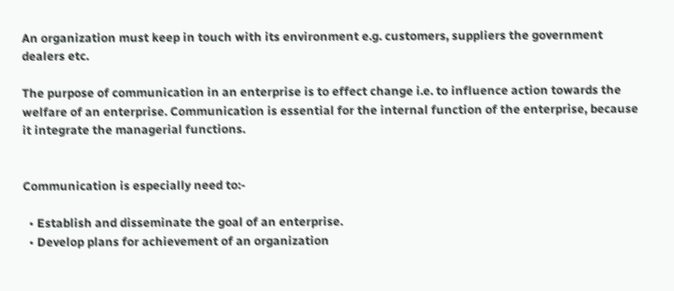An organization must keep in touch with its environment e.g. customers, suppliers the government dealers etc.

The purpose of communication in an enterprise is to effect change i.e. to influence action towards the welfare of an enterprise. Communication is essential for the internal function of the enterprise, because it integrate the managerial functions.


Communication is especially need to:-

  • Establish and disseminate the goal of an enterprise.
  • Develop plans for achievement of an organization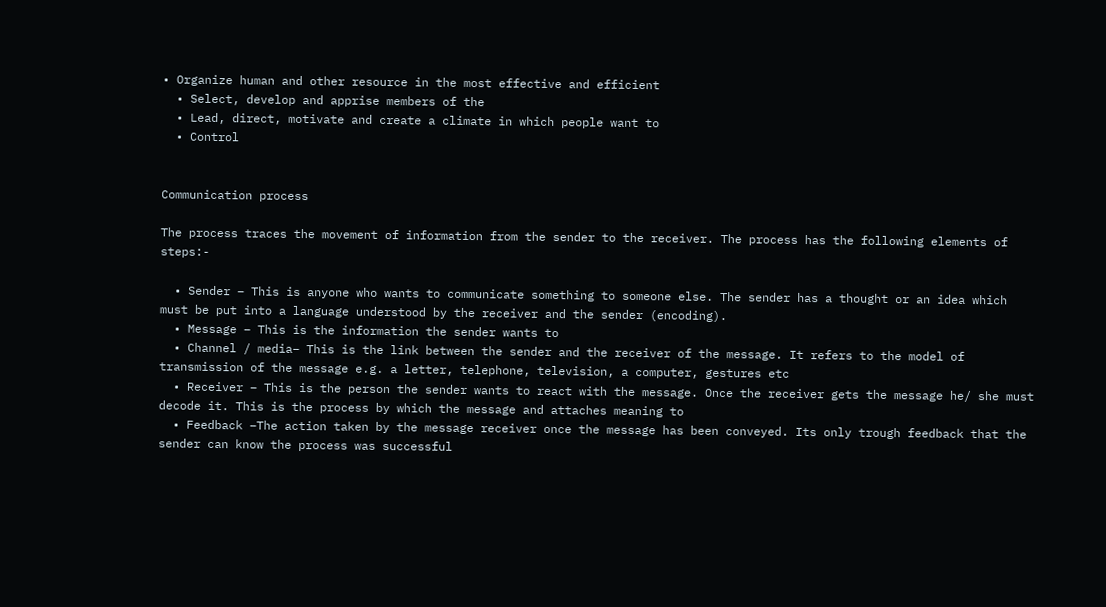• Organize human and other resource in the most effective and efficient
  • Select, develop and apprise members of the
  • Lead, direct, motivate and create a climate in which people want to
  • Control


Communication process

The process traces the movement of information from the sender to the receiver. The process has the following elements of steps:-

  • Sender – This is anyone who wants to communicate something to someone else. The sender has a thought or an idea which must be put into a language understood by the receiver and the sender (encoding).
  • Message – This is the information the sender wants to
  • Channel / media– This is the link between the sender and the receiver of the message. It refers to the model of transmission of the message e.g. a letter, telephone, television, a computer, gestures etc
  • Receiver – This is the person the sender wants to react with the message. Once the receiver gets the message he/ she must decode it. This is the process by which the message and attaches meaning to
  • Feedback –The action taken by the message receiver once the message has been conveyed. Its only trough feedback that the sender can know the process was successful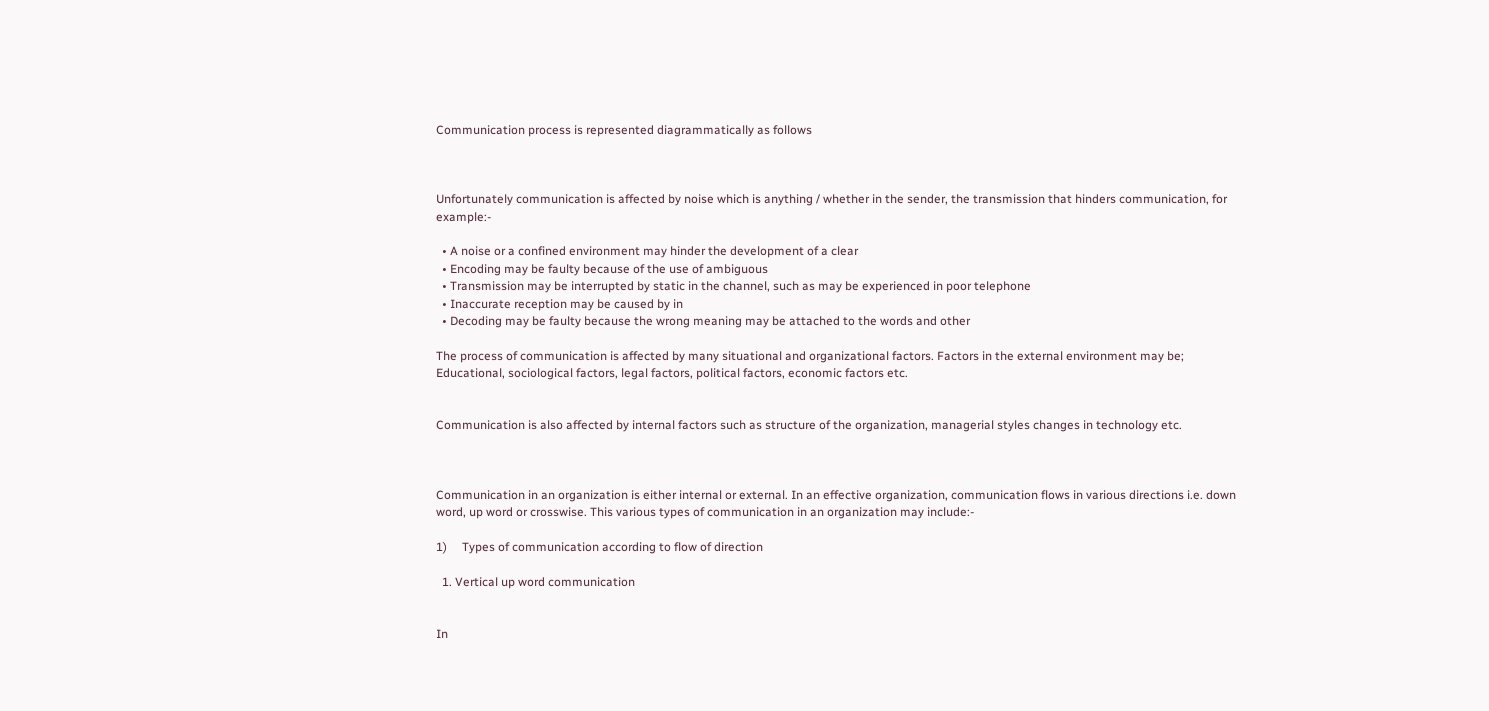Communication process is represented diagrammatically as follows



Unfortunately communication is affected by noise which is anything / whether in the sender, the transmission that hinders communication, for example:-

  • A noise or a confined environment may hinder the development of a clear
  • Encoding may be faulty because of the use of ambiguous
  • Transmission may be interrupted by static in the channel, such as may be experienced in poor telephone
  • Inaccurate reception may be caused by in
  • Decoding may be faulty because the wrong meaning may be attached to the words and other

The process of communication is affected by many situational and organizational factors. Factors in the external environment may be; Educational, sociological factors, legal factors, political factors, economic factors etc.


Communication is also affected by internal factors such as structure of the organization, managerial styles changes in technology etc.



Communication in an organization is either internal or external. In an effective organization, communication flows in various directions i.e. down word, up word or crosswise. This various types of communication in an organization may include:-

1)     Types of communication according to flow of direction

  1. Vertical up word communication


In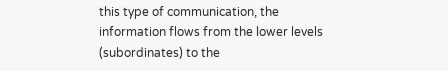this type of communication, the information flows from the lower levels (subordinates) to the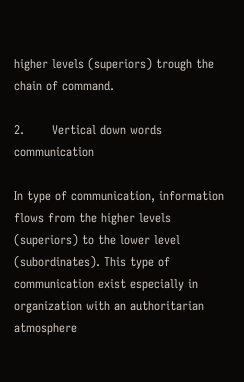higher levels (superiors) trough the chain of command.

2.       Vertical down words communication

In type of communication, information flows from the higher levels (superiors) to the lower level (subordinates). This type of communication exist especially in organization with an authoritarian atmosphere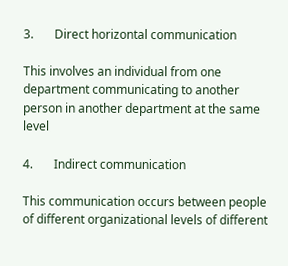3.       Direct horizontal communication

This involves an individual from one department communicating to another person in another department at the same level

4.       Indirect communication

This communication occurs between people of different organizational levels of different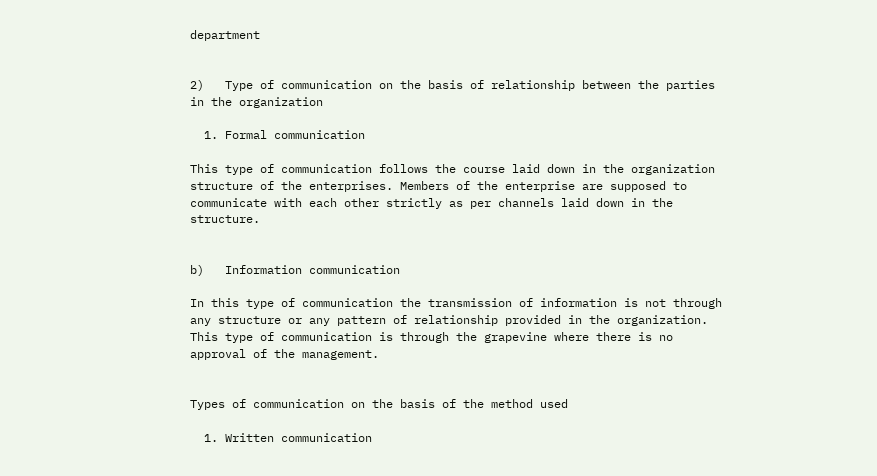department


2)   Type of communication on the basis of relationship between the parties in the organization

  1. Formal communication

This type of communication follows the course laid down in the organization structure of the enterprises. Members of the enterprise are supposed to communicate with each other strictly as per channels laid down in the structure.


b)   Information communication

In this type of communication the transmission of information is not through any structure or any pattern of relationship provided in the organization. This type of communication is through the grapevine where there is no approval of the management.


Types of communication on the basis of the method used

  1. Written communication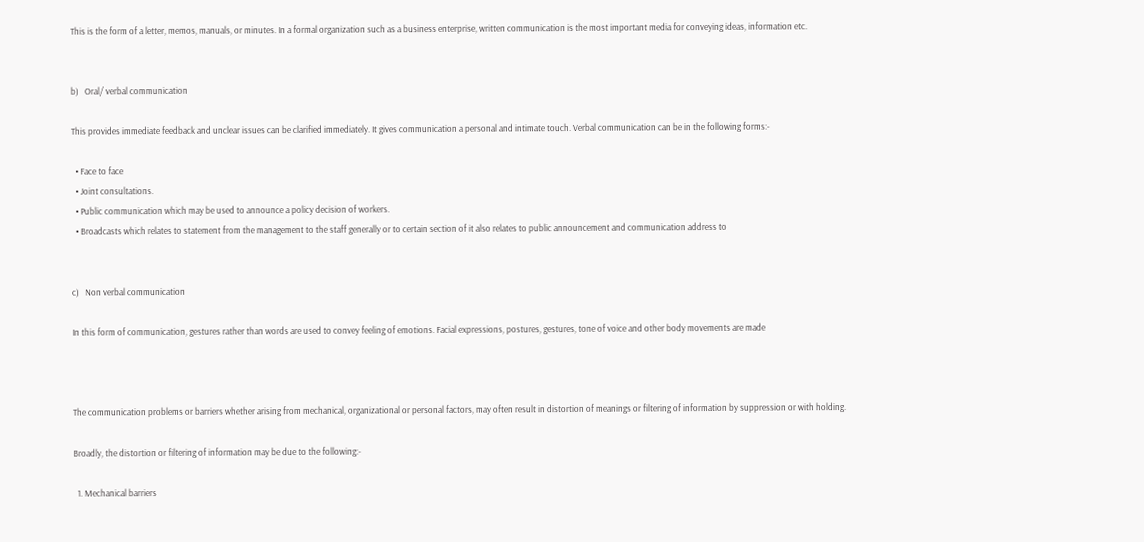This is the form of a letter, memos, manuals, or minutes. In a formal organization such as a business enterprise, written communication is the most important media for conveying ideas, information etc.


b)   Oral/ verbal communication

This provides immediate feedback and unclear issues can be clarified immediately. It gives communication a personal and intimate touch. Verbal communication can be in the following forms:-

  • Face to face
  • Joint consultations.
  • Public communication which may be used to announce a policy decision of workers.
  • Broadcasts which relates to statement from the management to the staff generally or to certain section of it also relates to public announcement and communication address to


c)   Non verbal communication

In this form of communication, gestures rather than words are used to convey feeling of emotions. Facial expressions, postures, gestures, tone of voice and other body movements are made



The communication problems or barriers whether arising from mechanical, organizational or personal factors, may often result in distortion of meanings or filtering of information by suppression or with holding.

Broadly, the distortion or filtering of information may be due to the following:-

  1. Mechanical barriers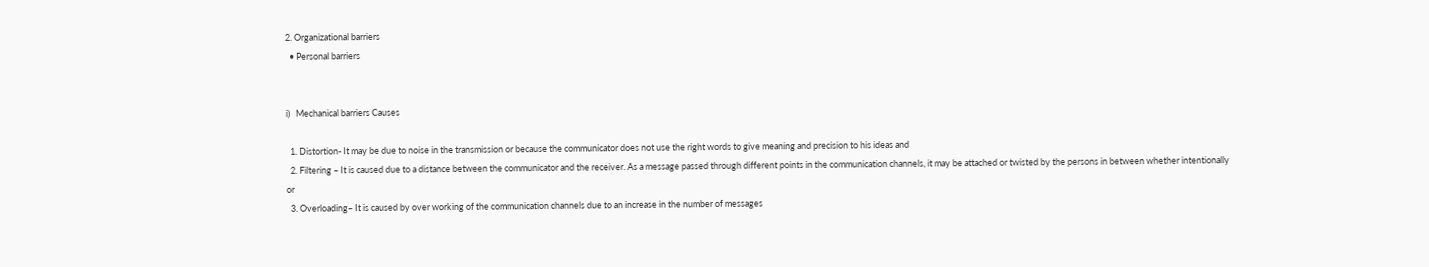2. Organizational barriers
  • Personal barriers


i)   Mechanical barriers Causes

  1. Distortion- It may be due to noise in the transmission or because the communicator does not use the right words to give meaning and precision to his ideas and
  2. Filtering – It is caused due to a distance between the communicator and the receiver. As a message passed through different points in the communication channels, it may be attached or twisted by the persons in between whether intentionally or
  3. Overloading– It is caused by over working of the communication channels due to an increase in the number of messages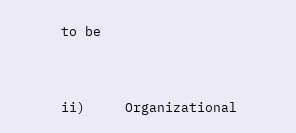to be


ii)     Organizational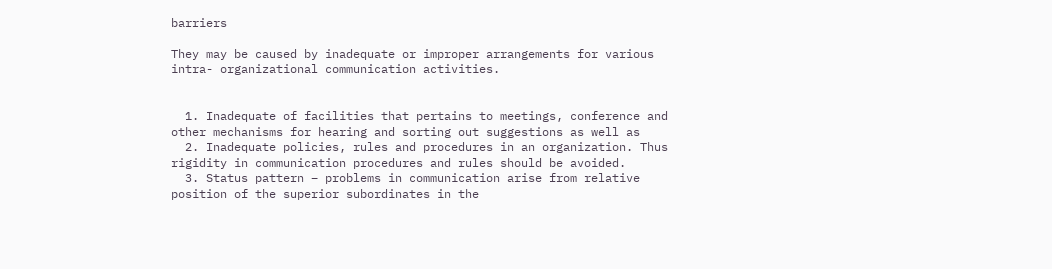barriers

They may be caused by inadequate or improper arrangements for various intra- organizational communication activities.


  1. Inadequate of facilities that pertains to meetings, conference and other mechanisms for hearing and sorting out suggestions as well as
  2. Inadequate policies, rules and procedures in an organization. Thus rigidity in communication procedures and rules should be avoided.
  3. Status pattern – problems in communication arise from relative position of the superior subordinates in the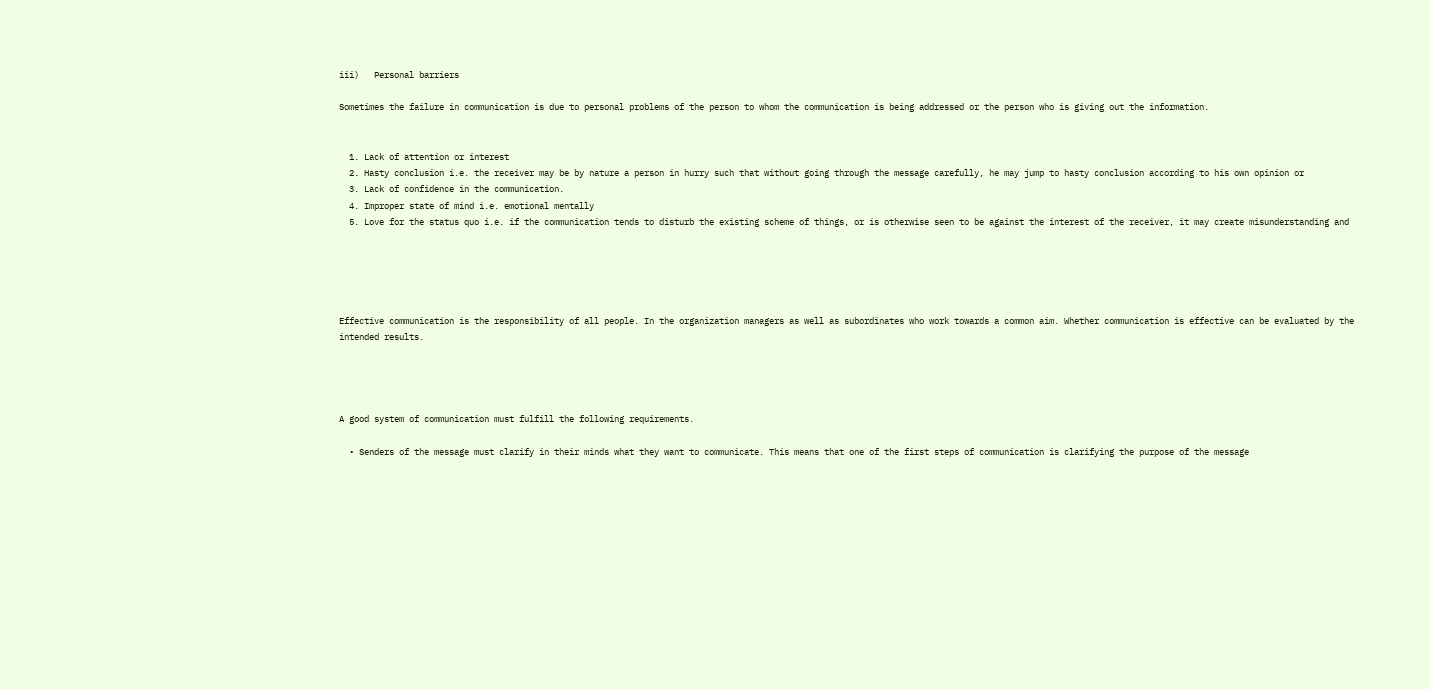iii)   Personal barriers

Sometimes the failure in communication is due to personal problems of the person to whom the communication is being addressed or the person who is giving out the information.


  1. Lack of attention or interest
  2. Hasty conclusion i.e. the receiver may be by nature a person in hurry such that without going through the message carefully, he may jump to hasty conclusion according to his own opinion or
  3. Lack of confidence in the communication.
  4. Improper state of mind i.e. emotional mentally
  5. Love for the status quo i.e. if the communication tends to disturb the existing scheme of things, or is otherwise seen to be against the interest of the receiver, it may create misunderstanding and





Effective communication is the responsibility of all people. In the organization managers as well as subordinates who work towards a common aim. Whether communication is effective can be evaluated by the intended results.




A good system of communication must fulfill the following requirements.

  • Senders of the message must clarify in their minds what they want to communicate. This means that one of the first steps of communication is clarifying the purpose of the message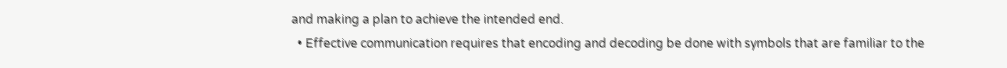and making a plan to achieve the intended end.
  • Effective communication requires that encoding and decoding be done with symbols that are familiar to the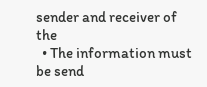sender and receiver of the
  • The information must be send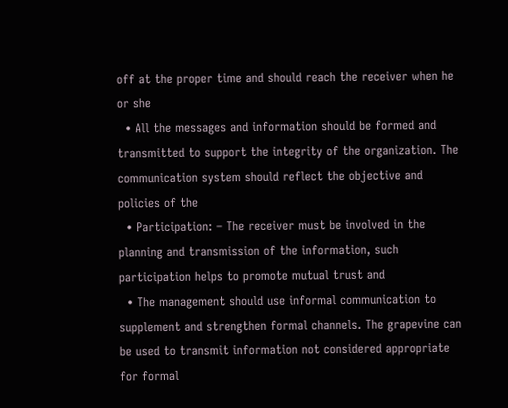off at the proper time and should reach the receiver when he or she
  • All the messages and information should be formed and transmitted to support the integrity of the organization. The communication system should reflect the objective and policies of the
  • Participation: – The receiver must be involved in the planning and transmission of the information, such participation helps to promote mutual trust and
  • The management should use informal communication to supplement and strengthen formal channels. The grapevine can be used to transmit information not considered appropriate for formal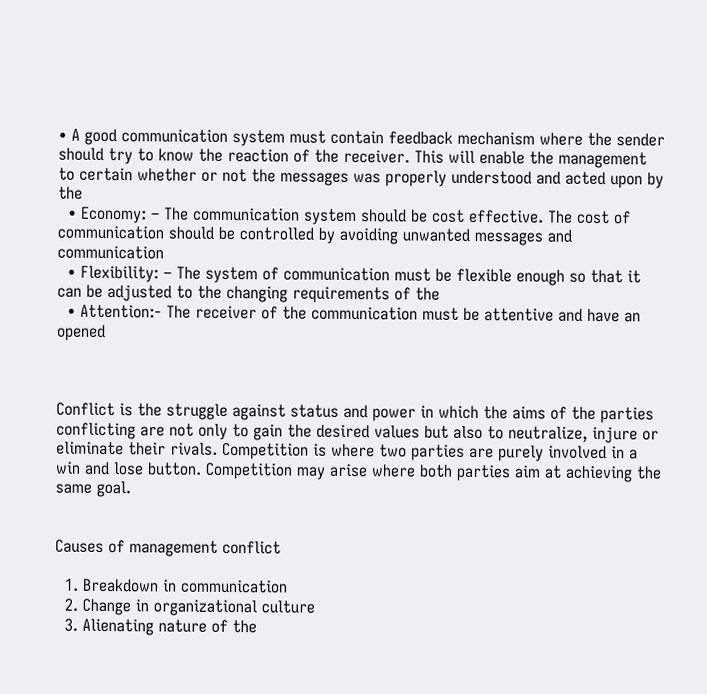• A good communication system must contain feedback mechanism where the sender should try to know the reaction of the receiver. This will enable the management to certain whether or not the messages was properly understood and acted upon by the
  • Economy: – The communication system should be cost effective. The cost of communication should be controlled by avoiding unwanted messages and communication
  • Flexibility: – The system of communication must be flexible enough so that it can be adjusted to the changing requirements of the
  • Attention:- The receiver of the communication must be attentive and have an opened



Conflict is the struggle against status and power in which the aims of the parties conflicting are not only to gain the desired values but also to neutralize, injure or eliminate their rivals. Competition is where two parties are purely involved in a win and lose button. Competition may arise where both parties aim at achieving the same goal.


Causes of management conflict

  1. Breakdown in communication
  2. Change in organizational culture
  3. Alienating nature of the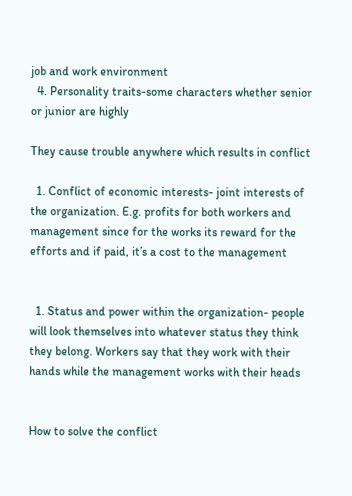job and work environment
  4. Personality traits-some characters whether senior or junior are highly

They cause trouble anywhere which results in conflict

  1. Conflict of economic interests- joint interests of the organization. E.g. profits for both workers and management since for the works its reward for the efforts and if paid, it’s a cost to the management


  1. Status and power within the organization- people will look themselves into whatever status they think they belong. Workers say that they work with their hands while the management works with their heads


How to solve the conflict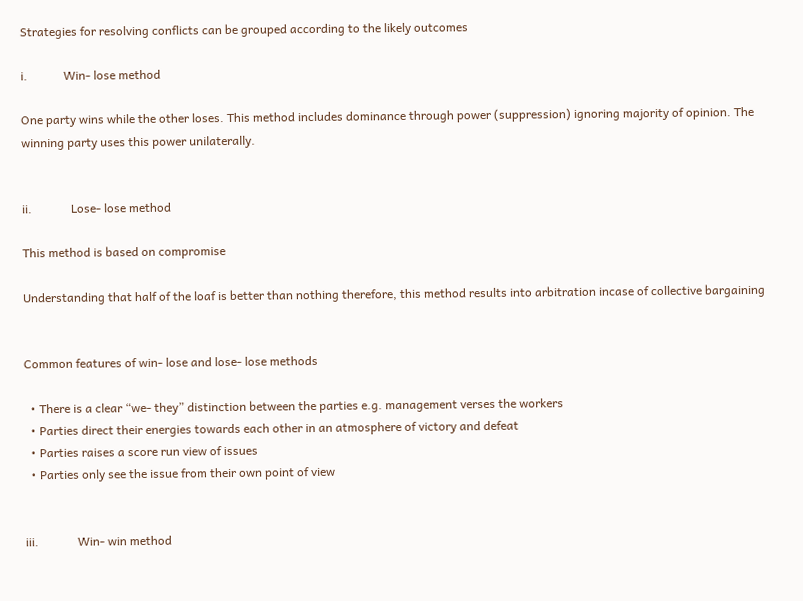Strategies for resolving conflicts can be grouped according to the likely outcomes

i.            Win- lose method

One party wins while the other loses. This method includes dominance through power (suppression) ignoring majority of opinion. The winning party uses this power unilaterally.


ii.             Lose- lose method

This method is based on compromise

Understanding that half of the loaf is better than nothing therefore, this method results into arbitration incase of collective bargaining


Common features of win- lose and lose- lose methods

  • There is a clear “we- they” distinction between the parties e.g. management verses the workers
  • Parties direct their energies towards each other in an atmosphere of victory and defeat
  • Parties raises a score run view of issues
  • Parties only see the issue from their own point of view


iii.             Win- win method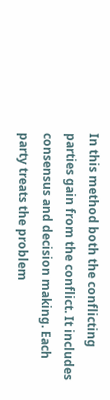In this method both the conflicting parties gain from the conflict. It includes consensus and decision making. Each party treats the problem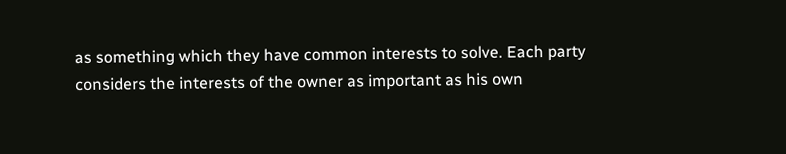as something which they have common interests to solve. Each party considers the interests of the owner as important as his own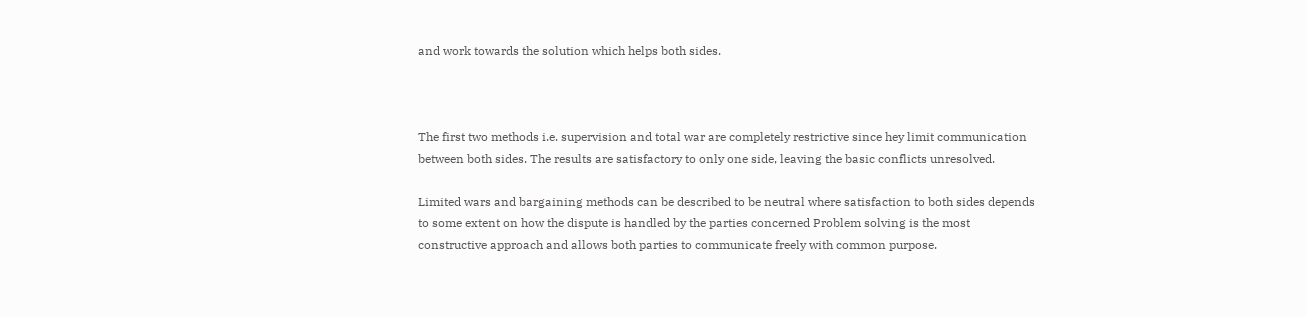and work towards the solution which helps both sides.



The first two methods i.e. supervision and total war are completely restrictive since hey limit communication between both sides. The results are satisfactory to only one side, leaving the basic conflicts unresolved.

Limited wars and bargaining methods can be described to be neutral where satisfaction to both sides depends to some extent on how the dispute is handled by the parties concerned Problem solving is the most constructive approach and allows both parties to communicate freely with common purpose.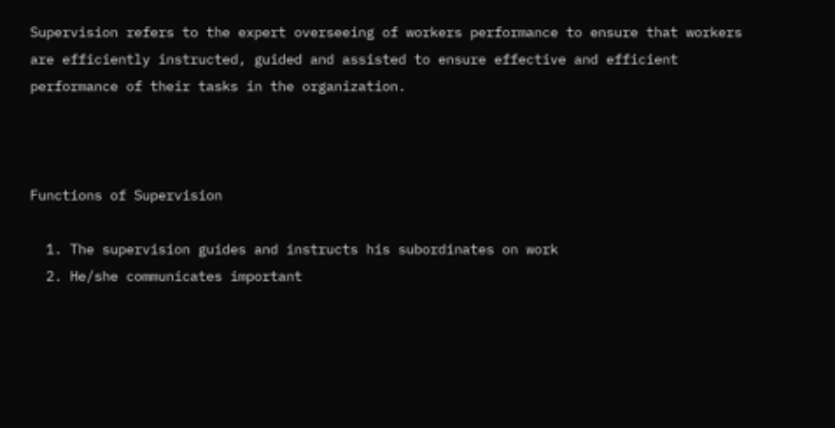Supervision refers to the expert overseeing of workers performance to ensure that workers are efficiently instructed, guided and assisted to ensure effective and efficient performance of their tasks in the organization.



Functions of Supervision

  1. The supervision guides and instructs his subordinates on work
  2. He/she communicates important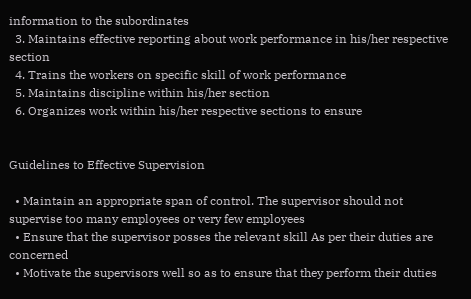information to the subordinates
  3. Maintains effective reporting about work performance in his/her respective section
  4. Trains the workers on specific skill of work performance
  5. Maintains discipline within his/her section
  6. Organizes work within his/her respective sections to ensure


Guidelines to Effective Supervision

  • Maintain an appropriate span of control. The supervisor should not supervise too many employees or very few employees
  • Ensure that the supervisor posses the relevant skill As per their duties are concerned
  • Motivate the supervisors well so as to ensure that they perform their duties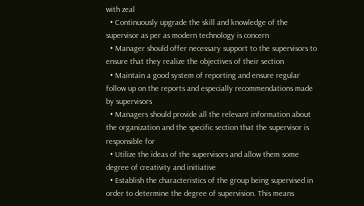with zeal
  • Continuously upgrade the skill and knowledge of the supervisor as per as modern technology is concern
  • Manager should offer necessary support to the supervisors to ensure that they realize the objectives of their section
  • Maintain a good system of reporting and ensure regular follow up on the reports and especially recommendations made by supervisors
  • Managers should provide all the relevant information about the organization and the specific section that the supervisor is responsible for
  • Utilize the ideas of the supervisors and allow them some degree of creativity and initiative
  • Establish the characteristics of the group being supervised in order to determine the degree of supervision. This means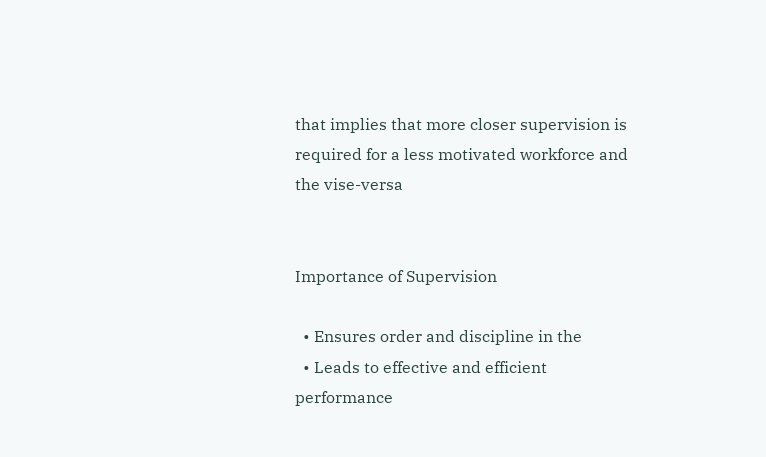that implies that more closer supervision is required for a less motivated workforce and the vise-versa


Importance of Supervision

  • Ensures order and discipline in the
  • Leads to effective and efficient performance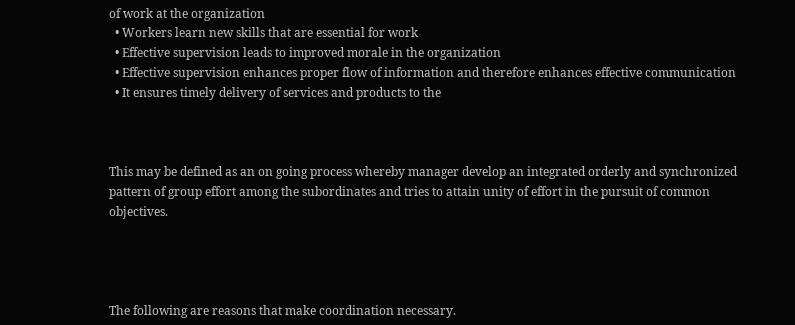of work at the organization
  • Workers learn new skills that are essential for work
  • Effective supervision leads to improved morale in the organization
  • Effective supervision enhances proper flow of information and therefore enhances effective communication
  • It ensures timely delivery of services and products to the



This may be defined as an on going process whereby manager develop an integrated orderly and synchronized pattern of group effort among the subordinates and tries to attain unity of effort in the pursuit of common objectives.




The following are reasons that make coordination necessary.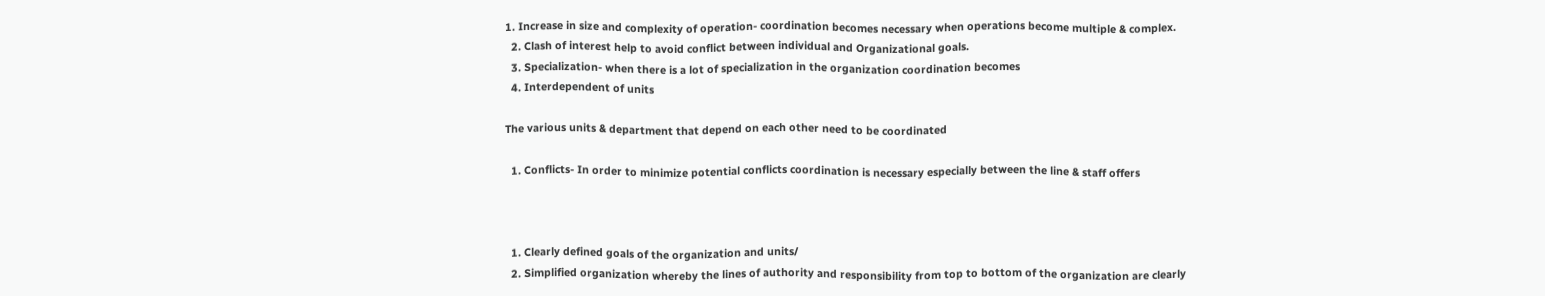1. Increase in size and complexity of operation- coordination becomes necessary when operations become multiple & complex.
  2. Clash of interest help to avoid conflict between individual and Organizational goals.
  3. Specialization- when there is a lot of specialization in the organization coordination becomes
  4. Interdependent of units

The various units & department that depend on each other need to be coordinated

  1. Conflicts- In order to minimize potential conflicts coordination is necessary especially between the line & staff offers



  1. Clearly defined goals of the organization and units/
  2. Simplified organization whereby the lines of authority and responsibility from top to bottom of the organization are clearly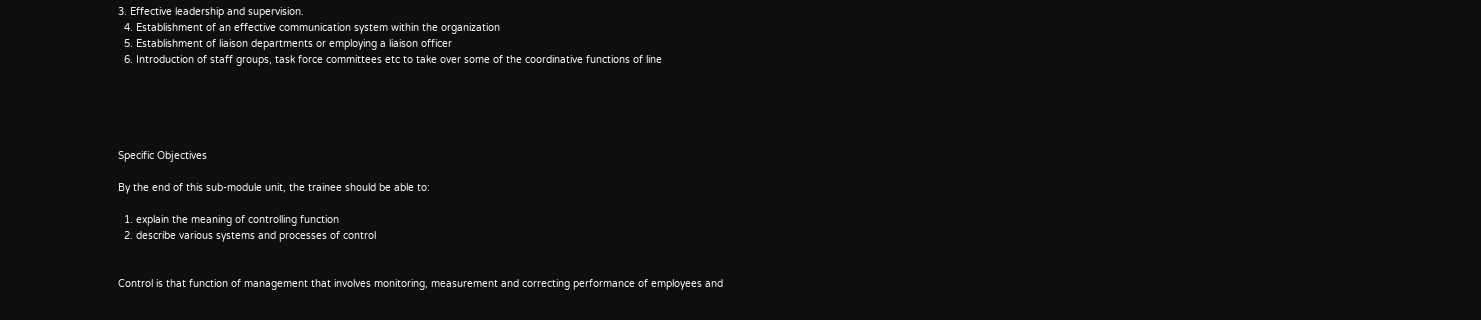3. Effective leadership and supervision.
  4. Establishment of an effective communication system within the organization
  5. Establishment of liaison departments or employing a liaison officer
  6. Introduction of staff groups, task force committees etc to take over some of the coordinative functions of line





Specific Objectives

By the end of this sub-module unit, the trainee should be able to:

  1. explain the meaning of controlling function
  2. describe various systems and processes of control


Control is that function of management that involves monitoring, measurement and correcting performance of employees and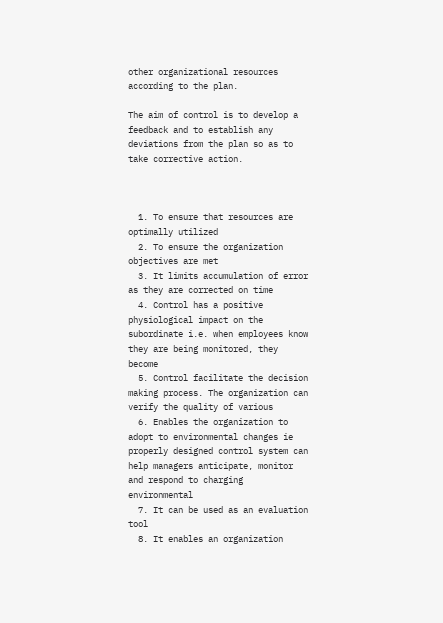other organizational resources according to the plan.

The aim of control is to develop a feedback and to establish any deviations from the plan so as to take corrective action.



  1. To ensure that resources are optimally utilized
  2. To ensure the organization objectives are met
  3. It limits accumulation of error as they are corrected on time
  4. Control has a positive physiological impact on the subordinate i.e. when employees know they are being monitored, they become
  5. Control facilitate the decision making process. The organization can verify the quality of various
  6. Enables the organization to adopt to environmental changes ie properly designed control system can help managers anticipate, monitor and respond to charging environmental
  7. It can be used as an evaluation tool
  8. It enables an organization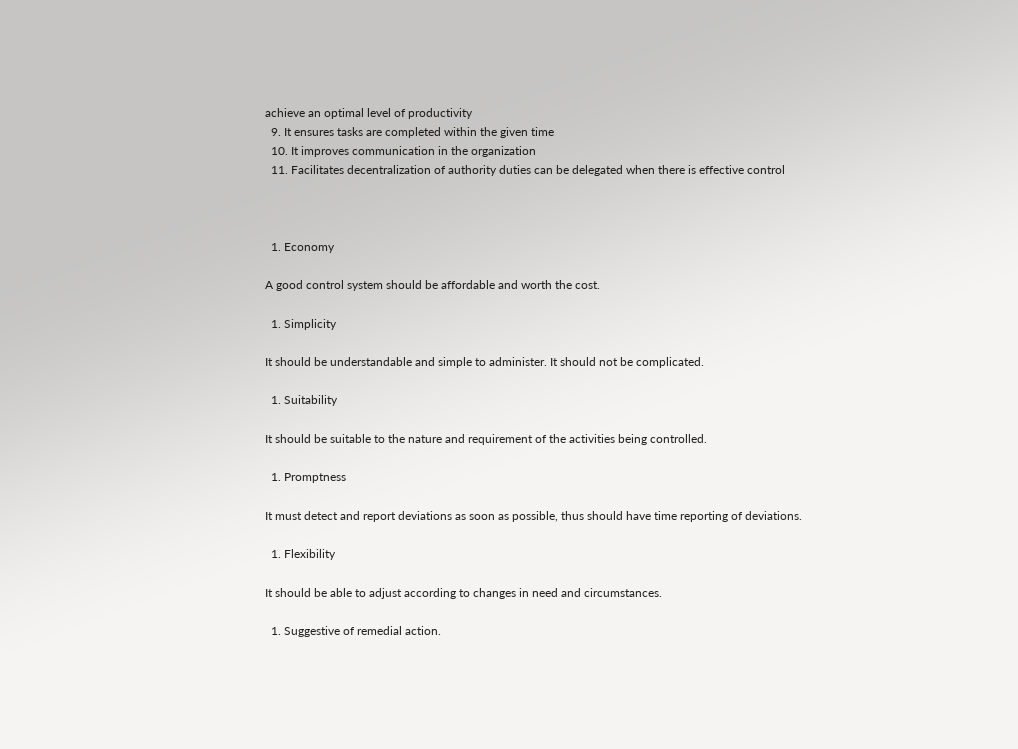achieve an optimal level of productivity
  9. It ensures tasks are completed within the given time
  10. It improves communication in the organization
  11. Facilitates decentralization of authority duties can be delegated when there is effective control



  1. Economy

A good control system should be affordable and worth the cost.

  1. Simplicity

It should be understandable and simple to administer. It should not be complicated.

  1. Suitability

It should be suitable to the nature and requirement of the activities being controlled.

  1. Promptness

It must detect and report deviations as soon as possible, thus should have time reporting of deviations.

  1. Flexibility

It should be able to adjust according to changes in need and circumstances.

  1. Suggestive of remedial action.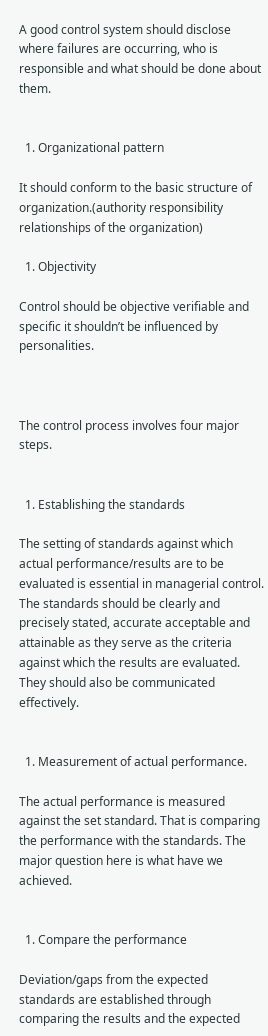A good control system should disclose where failures are occurring, who is responsible and what should be done about them.


  1. Organizational pattern

It should conform to the basic structure of organization.(authority responsibility relationships of the organization)

  1. Objectivity

Control should be objective verifiable and specific it shouldn’t be influenced by personalities.



The control process involves four major steps.


  1. Establishing the standards

The setting of standards against which actual performance/results are to be evaluated is essential in managerial control. The standards should be clearly and precisely stated, accurate acceptable and attainable as they serve as the criteria against which the results are evaluated. They should also be communicated effectively.


  1. Measurement of actual performance.

The actual performance is measured against the set standard. That is comparing the performance with the standards. The major question here is what have we achieved.


  1. Compare the performance

Deviation/gaps from the expected standards are established through comparing the results and the expected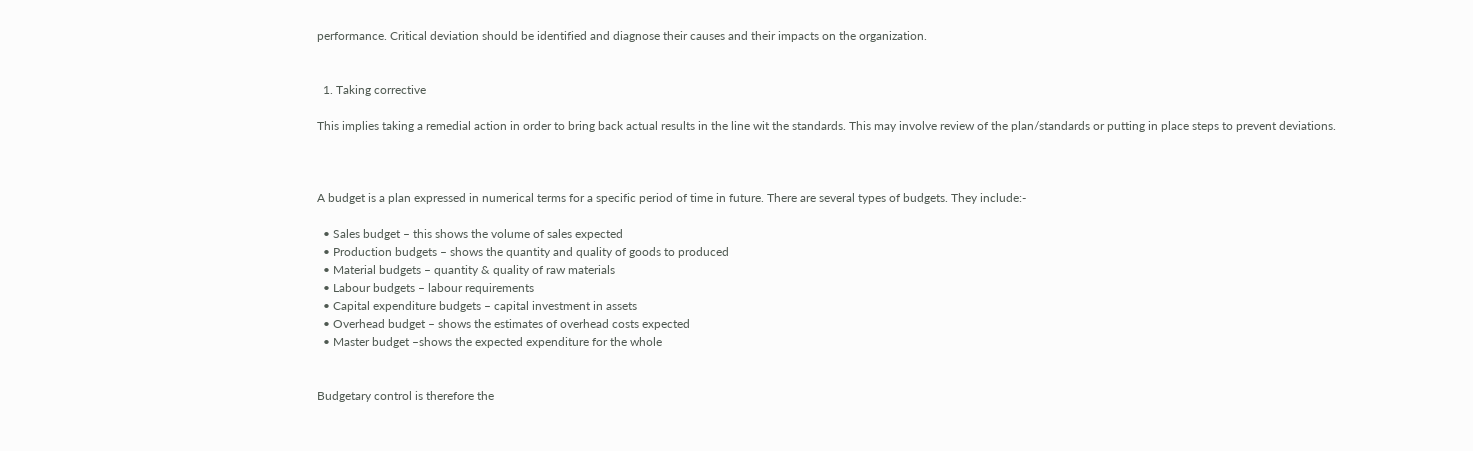performance. Critical deviation should be identified and diagnose their causes and their impacts on the organization.


  1. Taking corrective

This implies taking a remedial action in order to bring back actual results in the line wit the standards. This may involve review of the plan/standards or putting in place steps to prevent deviations.



A budget is a plan expressed in numerical terms for a specific period of time in future. There are several types of budgets. They include:-

  • Sales budget – this shows the volume of sales expected
  • Production budgets – shows the quantity and quality of goods to produced
  • Material budgets – quantity & quality of raw materials
  • Labour budgets – labour requirements
  • Capital expenditure budgets – capital investment in assets
  • Overhead budget – shows the estimates of overhead costs expected
  • Master budget –shows the expected expenditure for the whole


Budgetary control is therefore the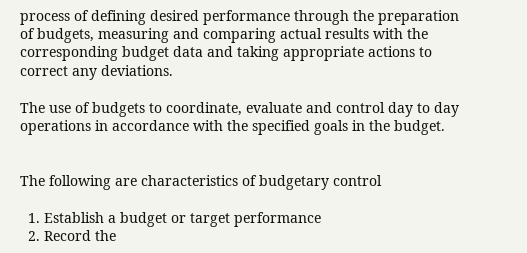process of defining desired performance through the preparation of budgets, measuring and comparing actual results with the corresponding budget data and taking appropriate actions to correct any deviations.

The use of budgets to coordinate, evaluate and control day to day operations in accordance with the specified goals in the budget.


The following are characteristics of budgetary control

  1. Establish a budget or target performance
  2. Record the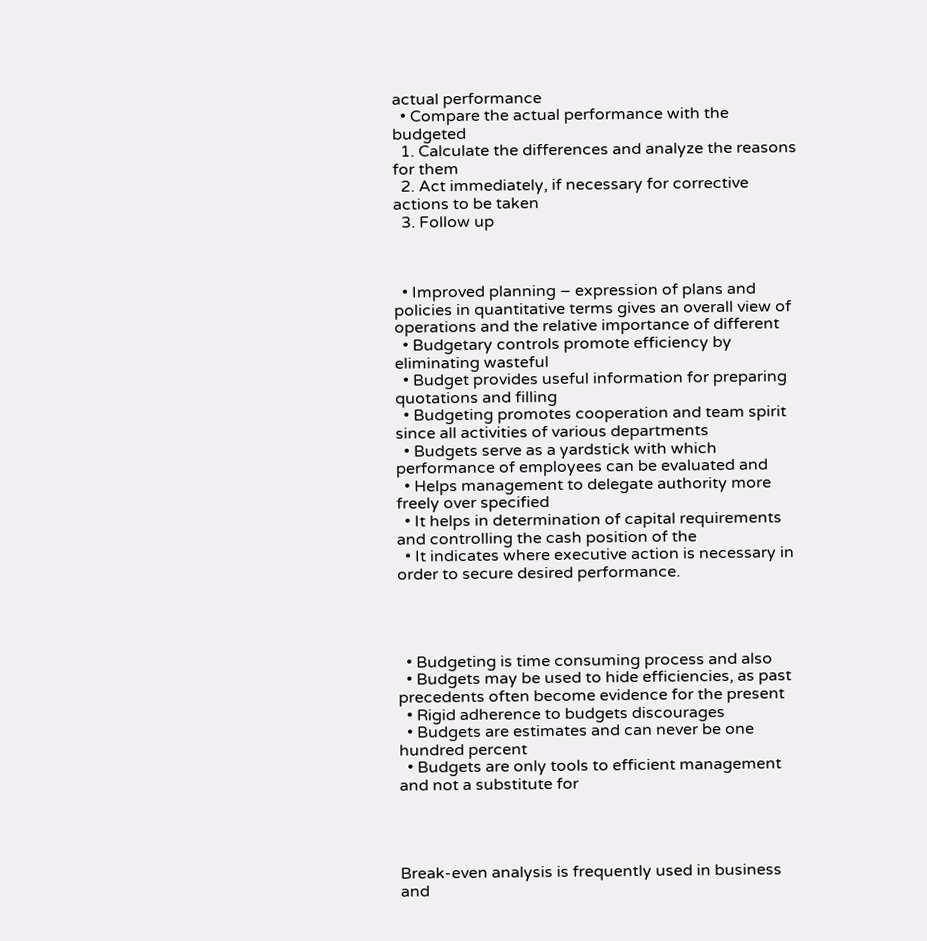actual performance
  • Compare the actual performance with the budgeted
  1. Calculate the differences and analyze the reasons for them
  2. Act immediately, if necessary for corrective actions to be taken
  3. Follow up



  • Improved planning – expression of plans and policies in quantitative terms gives an overall view of operations and the relative importance of different
  • Budgetary controls promote efficiency by eliminating wasteful
  • Budget provides useful information for preparing quotations and filling
  • Budgeting promotes cooperation and team spirit since all activities of various departments
  • Budgets serve as a yardstick with which performance of employees can be evaluated and
  • Helps management to delegate authority more freely over specified
  • It helps in determination of capital requirements and controlling the cash position of the
  • It indicates where executive action is necessary in order to secure desired performance.




  • Budgeting is time consuming process and also
  • Budgets may be used to hide efficiencies, as past precedents often become evidence for the present
  • Rigid adherence to budgets discourages
  • Budgets are estimates and can never be one hundred percent
  • Budgets are only tools to efficient management and not a substitute for




Break-even analysis is frequently used in business and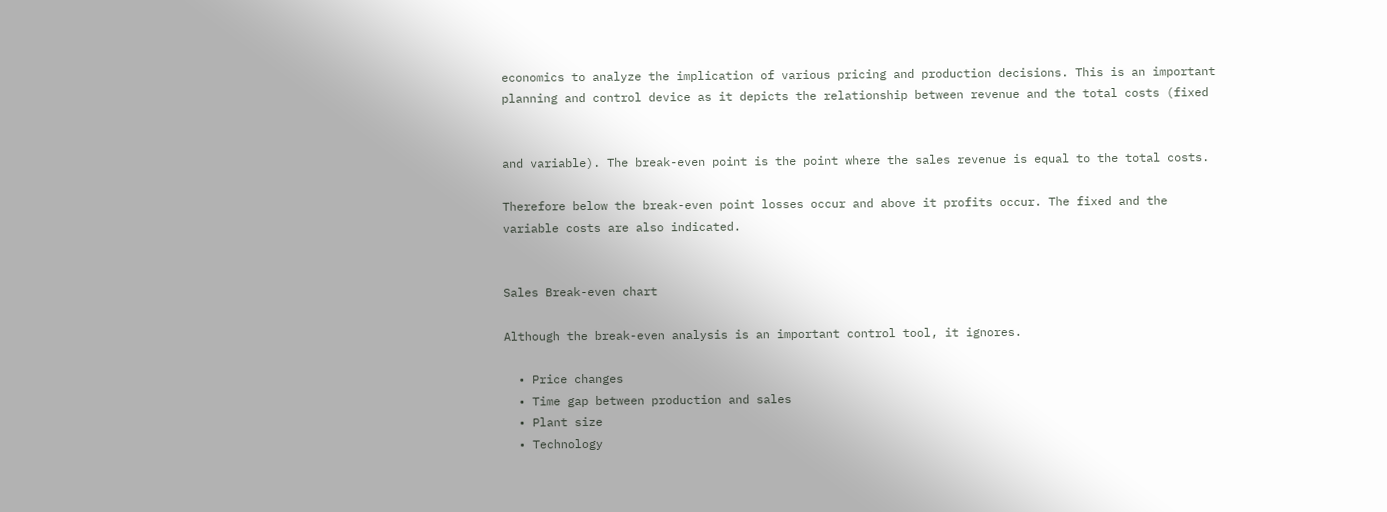economics to analyze the implication of various pricing and production decisions. This is an important planning and control device as it depicts the relationship between revenue and the total costs (fixed


and variable). The break-even point is the point where the sales revenue is equal to the total costs.

Therefore below the break-even point losses occur and above it profits occur. The fixed and the variable costs are also indicated.


Sales Break-even chart

Although the break-even analysis is an important control tool, it ignores.

  • Price changes
  • Time gap between production and sales
  • Plant size
  • Technology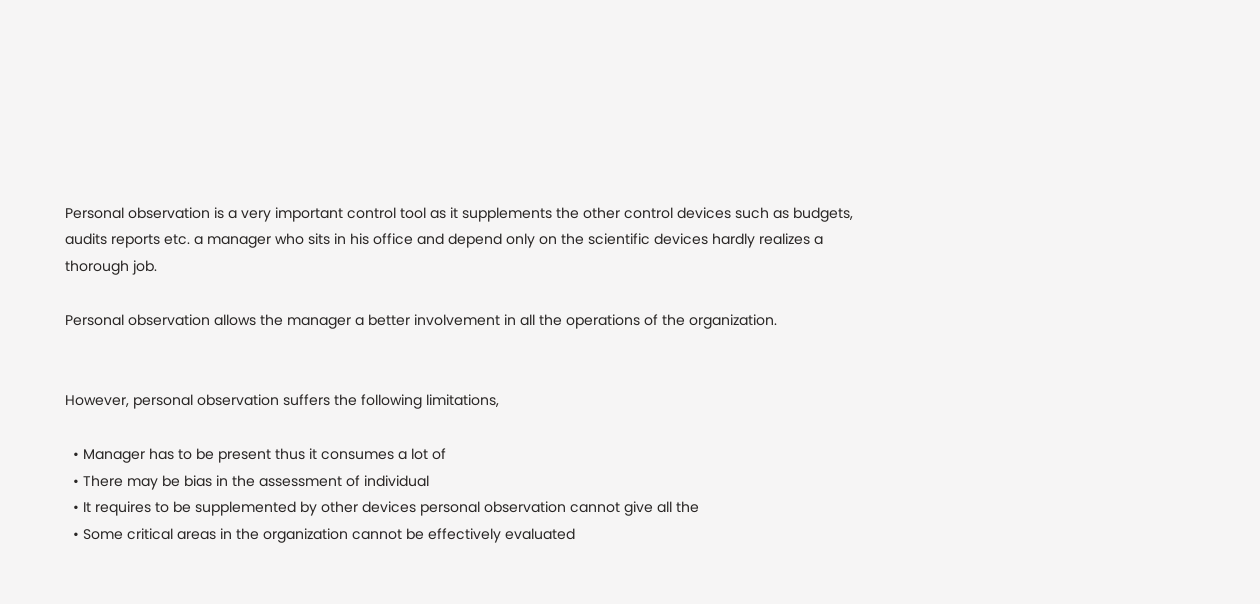Personal observation is a very important control tool as it supplements the other control devices such as budgets, audits reports etc. a manager who sits in his office and depend only on the scientific devices hardly realizes a thorough job.

Personal observation allows the manager a better involvement in all the operations of the organization.


However, personal observation suffers the following limitations,

  • Manager has to be present thus it consumes a lot of
  • There may be bias in the assessment of individual
  • It requires to be supplemented by other devices personal observation cannot give all the
  • Some critical areas in the organization cannot be effectively evaluated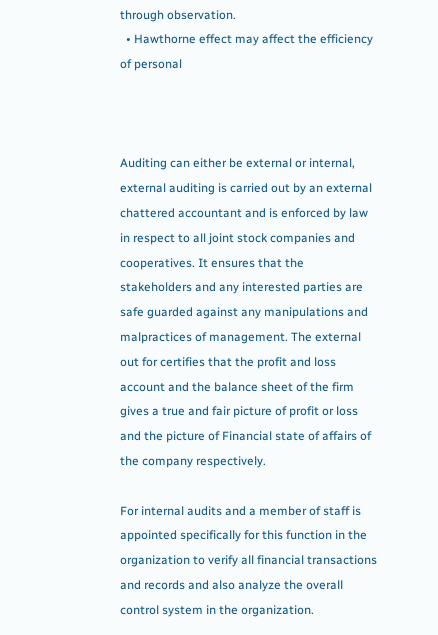through observation.
  • Hawthorne effect may affect the efficiency of personal



Auditing can either be external or internal, external auditing is carried out by an external chattered accountant and is enforced by law in respect to all joint stock companies and cooperatives. It ensures that the stakeholders and any interested parties are safe guarded against any manipulations and malpractices of management. The external out for certifies that the profit and loss account and the balance sheet of the firm gives a true and fair picture of profit or loss and the picture of Financial state of affairs of the company respectively.

For internal audits and a member of staff is appointed specifically for this function in the organization to verify all financial transactions and records and also analyze the overall control system in the organization.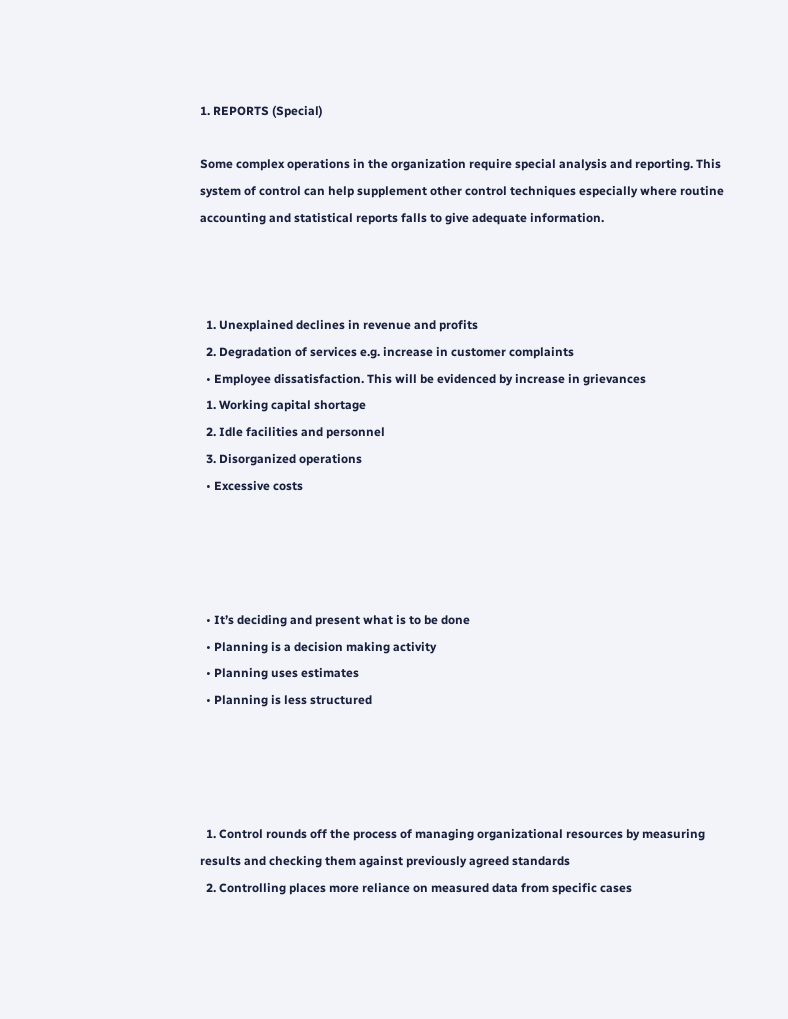1. REPORTS (Special)

Some complex operations in the organization require special analysis and reporting. This system of control can help supplement other control techniques especially where routine accounting and statistical reports falls to give adequate information.



  1. Unexplained declines in revenue and profits
  2. Degradation of services e.g. increase in customer complaints
  • Employee dissatisfaction. This will be evidenced by increase in grievances
  1. Working capital shortage
  2. Idle facilities and personnel
  3. Disorganized operations
  • Excessive costs




  • It’s deciding and present what is to be done
  • Planning is a decision making activity
  • Planning uses estimates
  • Planning is less structured




  1. Control rounds off the process of managing organizational resources by measuring results and checking them against previously agreed standards
  2. Controlling places more reliance on measured data from specific cases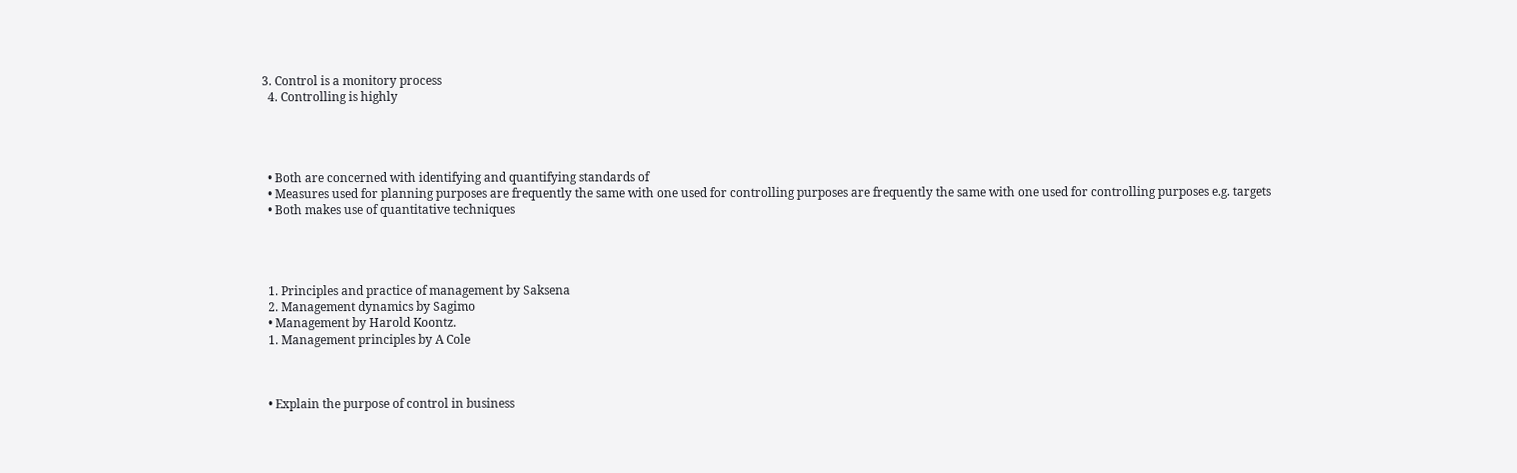3. Control is a monitory process
  4. Controlling is highly




  • Both are concerned with identifying and quantifying standards of
  • Measures used for planning purposes are frequently the same with one used for controlling purposes are frequently the same with one used for controlling purposes e.g. targets
  • Both makes use of quantitative techniques




  1. Principles and practice of management by Saksena
  2. Management dynamics by Sagimo
  • Management by Harold Koontz.
  1. Management principles by A Cole



  • Explain the purpose of control in business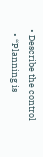• Describe the control
  • “Planning is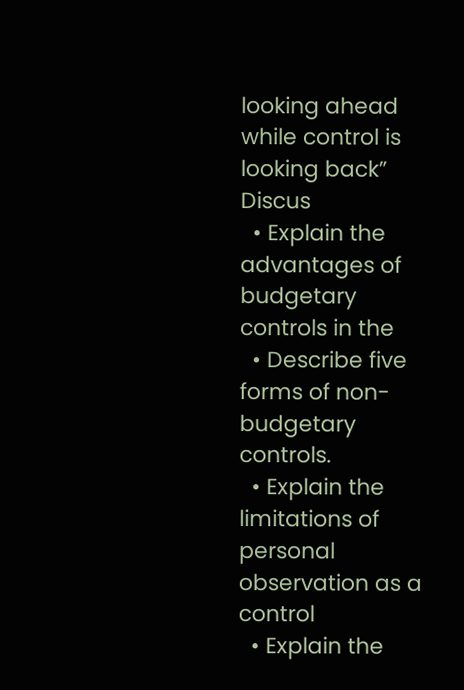looking ahead while control is looking back” Discus
  • Explain the advantages of budgetary controls in the
  • Describe five forms of non-budgetary controls.
  • Explain the limitations of personal observation as a control
  • Explain the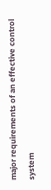major requirements of an effective control system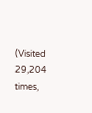(Visited 29,204 times,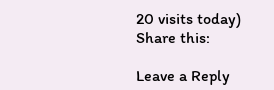20 visits today)
Share this:

Leave a Reply